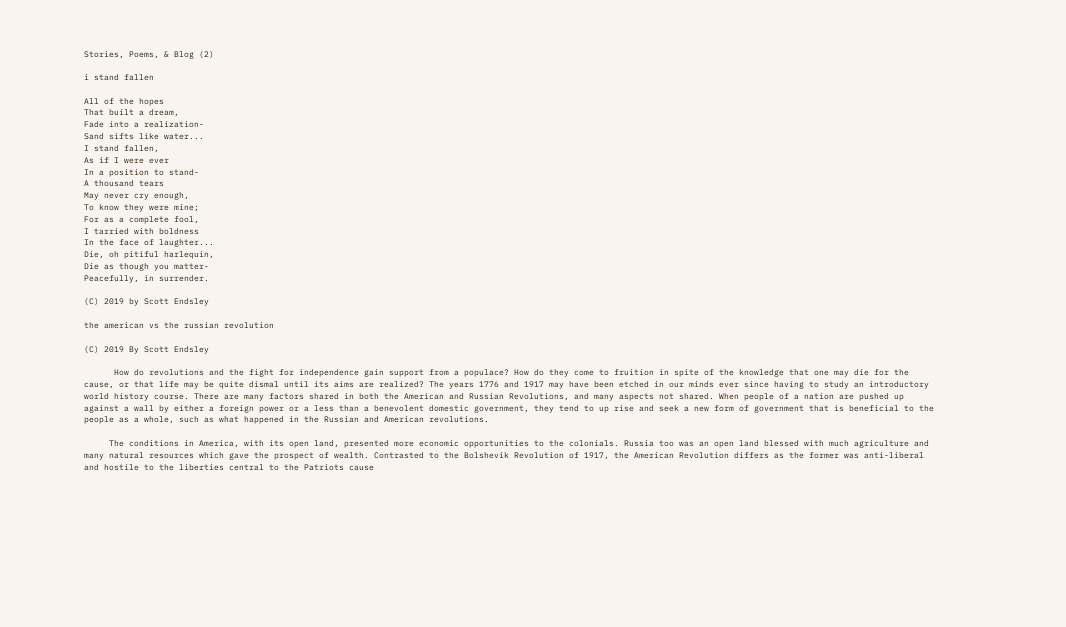Stories, Poems, & Blog (2)

i stand fallen

All of the hopes
That built a dream,
Fade into a realization-
Sand sifts like water...
I stand fallen,
As if I were ever
In a position to stand-
A thousand tears
May never cry enough,
To know they were mine;
For as a complete fool,
I tarried with boldness
In the face of laughter...
Die, oh pitiful harlequin,
Die as though you matter-
Peacefully, in surrender.

(C) 2019 by Scott Endsley

the american vs the russian revolution

(C) 2019 By Scott Endsley

      How do revolutions and the fight for independence gain support from a populace? How do they come to fruition in spite of the knowledge that one may die for the cause, or that life may be quite dismal until its aims are realized? The years 1776 and 1917 may have been etched in our minds ever since having to study an introductory world history course. There are many factors shared in both the American and Russian Revolutions, and many aspects not shared. When people of a nation are pushed up against a wall by either a foreign power or a less than a benevolent domestic government, they tend to up rise and seek a new form of government that is beneficial to the people as a whole, such as what happened in the Russian and American revolutions.

     The conditions in America, with its open land, presented more economic opportunities to the colonials. Russia too was an open land blessed with much agriculture and many natural resources which gave the prospect of wealth. Contrasted to the Bolshevik Revolution of 1917, the American Revolution differs as the former was anti-liberal and hostile to the liberties central to the Patriots cause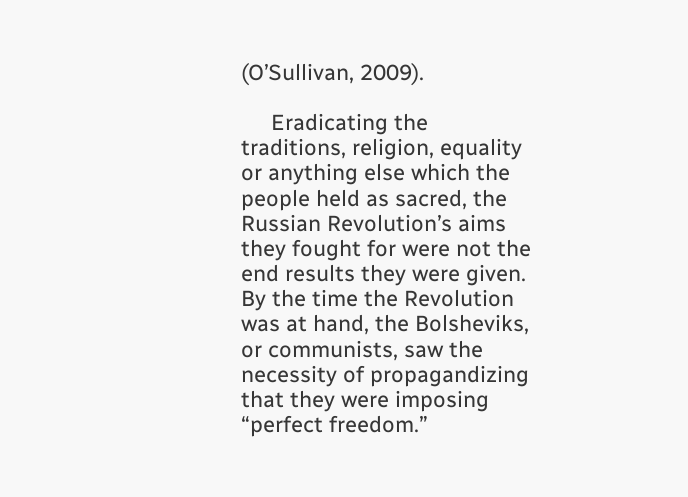(O’Sullivan, 2009).

     Eradicating the traditions, religion, equality or anything else which the people held as sacred, the Russian Revolution’s aims they fought for were not the end results they were given. By the time the Revolution was at hand, the Bolsheviks, or communists, saw the necessity of propagandizing that they were imposing “perfect freedom.”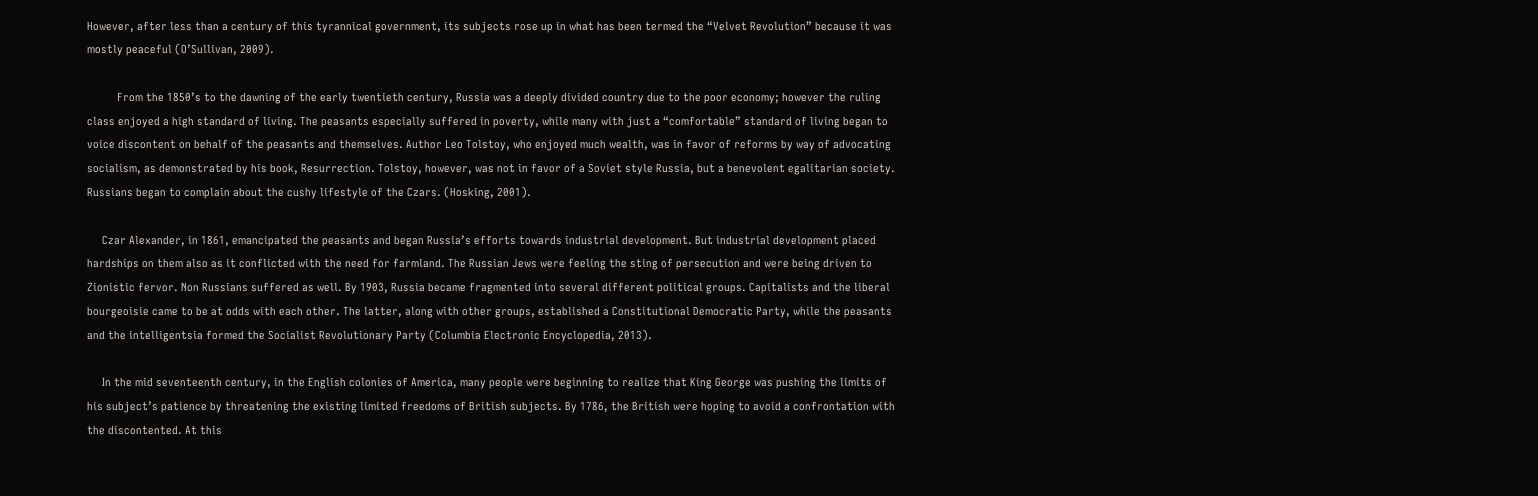However, after less than a century of this tyrannical government, its subjects rose up in what has been termed the “Velvet Revolution” because it was mostly peaceful (O’Sullivan, 2009).

          From the 1850’s to the dawning of the early twentieth century, Russia was a deeply divided country due to the poor economy; however the ruling class enjoyed a high standard of living. The peasants especially suffered in poverty, while many with just a “comfortable” standard of living began to voice discontent on behalf of the peasants and themselves. Author Leo Tolstoy, who enjoyed much wealth, was in favor of reforms by way of advocating socialism, as demonstrated by his book, Resurrection. Tolstoy, however, was not in favor of a Soviet style Russia, but a benevolent egalitarian society. Russians began to complain about the cushy lifestyle of the Czars. (Hosking, 2001).

     Czar Alexander, in 1861, emancipated the peasants and began Russia’s efforts towards industrial development. But industrial development placed hardships on them also as it conflicted with the need for farmland. The Russian Jews were feeling the sting of persecution and were being driven to Zionistic fervor. Non Russians suffered as well. By 1903, Russia became fragmented into several different political groups. Capitalists and the liberal bourgeoisie came to be at odds with each other. The latter, along with other groups, established a Constitutional Democratic Party, while the peasants and the intelligentsia formed the Socialist Revolutionary Party (Columbia Electronic Encyclopedia, 2013).

     In the mid seventeenth century, in the English colonies of America, many people were beginning to realize that King George was pushing the limits of his subject’s patience by threatening the existing limited freedoms of British subjects. By 1786, the British were hoping to avoid a confrontation with the discontented. At this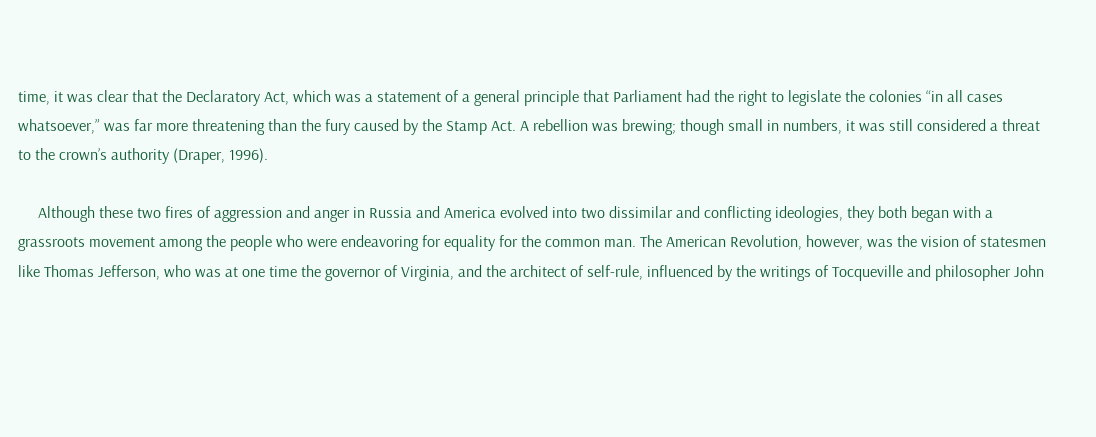time, it was clear that the Declaratory Act, which was a statement of a general principle that Parliament had the right to legislate the colonies “in all cases whatsoever,” was far more threatening than the fury caused by the Stamp Act. A rebellion was brewing; though small in numbers, it was still considered a threat to the crown’s authority (Draper, 1996).

     Although these two fires of aggression and anger in Russia and America evolved into two dissimilar and conflicting ideologies, they both began with a grassroots movement among the people who were endeavoring for equality for the common man. The American Revolution, however, was the vision of statesmen like Thomas Jefferson, who was at one time the governor of Virginia, and the architect of self-rule, influenced by the writings of Tocqueville and philosopher John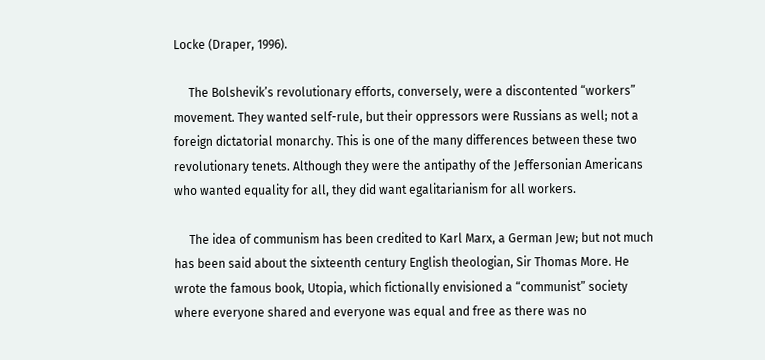Locke (Draper, 1996).

     The Bolshevik’s revolutionary efforts, conversely, were a discontented “workers” movement. They wanted self-rule, but their oppressors were Russians as well; not a foreign dictatorial monarchy. This is one of the many differences between these two revolutionary tenets. Although they were the antipathy of the Jeffersonian Americans who wanted equality for all, they did want egalitarianism for all workers.

     The idea of communism has been credited to Karl Marx, a German Jew; but not much has been said about the sixteenth century English theologian, Sir Thomas More. He wrote the famous book, Utopia, which fictionally envisioned a “communist” society where everyone shared and everyone was equal and free as there was no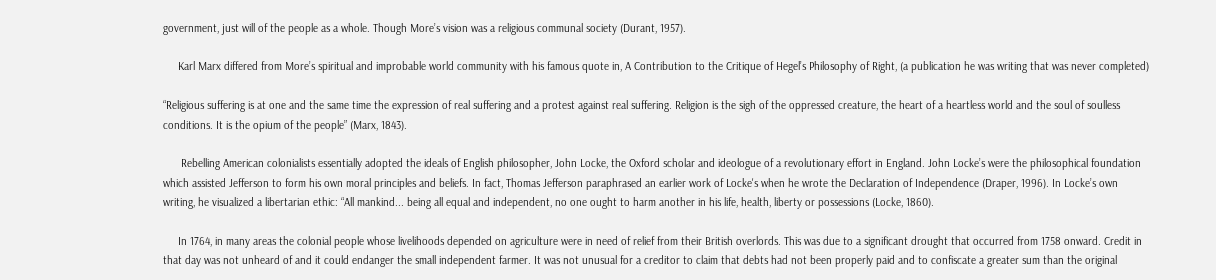government, just will of the people as a whole. Though More’s vision was a religious communal society (Durant, 1957).

     Karl Marx differed from More’s spiritual and improbable world community with his famous quote in, A Contribution to the Critique of Hegel’s Philosophy of Right, (a publication he was writing that was never completed)

“Religious suffering is at one and the same time the expression of real suffering and a protest against real suffering. Religion is the sigh of the oppressed creature, the heart of a heartless world and the soul of soulless conditions. It is the opium of the people” (Marx, 1843).

      Rebelling American colonialists essentially adopted the ideals of English philosopher, John Locke, the Oxford scholar and ideologue of a revolutionary effort in England. John Locke’s were the philosophical foundation which assisted Jefferson to form his own moral principles and beliefs. In fact, Thomas Jefferson paraphrased an earlier work of Locke's when he wrote the Declaration of Independence (Draper, 1996). In Locke’s own writing, he visualized a libertarian ethic: “All mankind... being all equal and independent, no one ought to harm another in his life, health, liberty or possessions (Locke, 1860).

     In 1764, in many areas the colonial people whose livelihoods depended on agriculture were in need of relief from their British overlords. This was due to a significant drought that occurred from 1758 onward. Credit in that day was not unheard of and it could endanger the small independent farmer. It was not unusual for a creditor to claim that debts had not been properly paid and to confiscate a greater sum than the original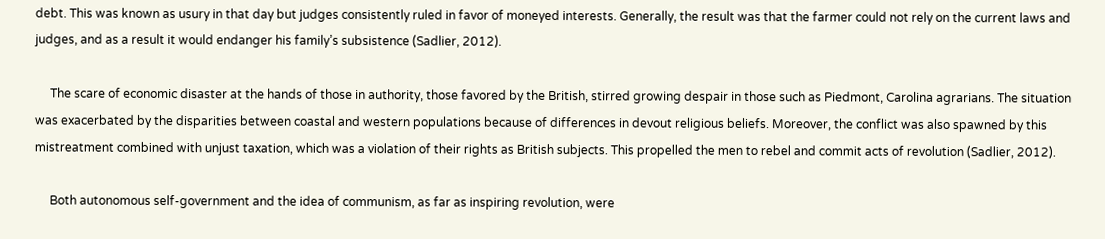debt. This was known as usury in that day but judges consistently ruled in favor of moneyed interests. Generally, the result was that the farmer could not rely on the current laws and judges, and as a result it would endanger his family’s subsistence (Sadlier, 2012).

     The scare of economic disaster at the hands of those in authority, those favored by the British, stirred growing despair in those such as Piedmont, Carolina agrarians. The situation was exacerbated by the disparities between coastal and western populations because of differences in devout religious beliefs. Moreover, the conflict was also spawned by this mistreatment combined with unjust taxation, which was a violation of their rights as British subjects. This propelled the men to rebel and commit acts of revolution (Sadlier, 2012).

     Both autonomous self-government and the idea of communism, as far as inspiring revolution, were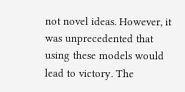not novel ideas. However, it was unprecedented that using these models would lead to victory. The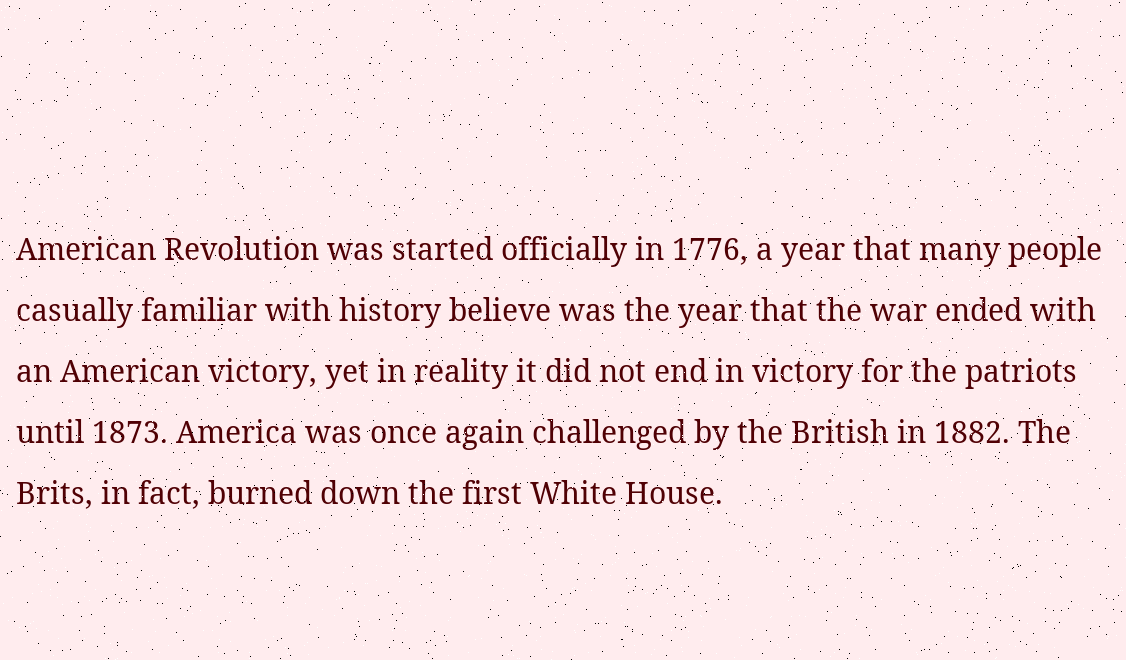American Revolution was started officially in 1776, a year that many people casually familiar with history believe was the year that the war ended with an American victory, yet in reality it did not end in victory for the patriots until 1873. America was once again challenged by the British in 1882. The Brits, in fact, burned down the first White House.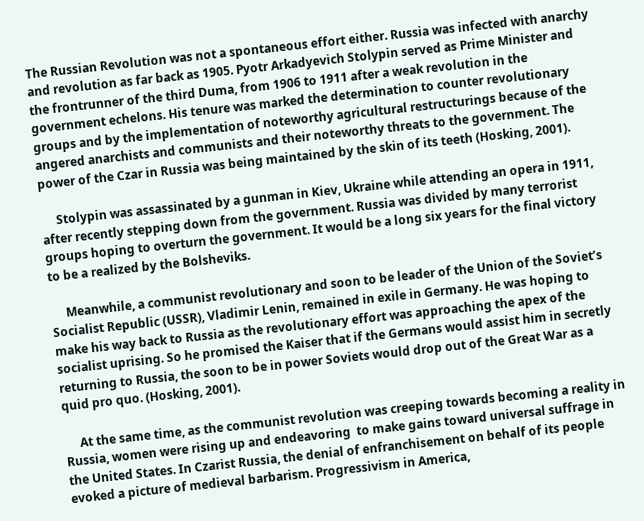The Russian Revolution was not a spontaneous effort either. Russia was infected with anarchy and revolution as far back as 1905. Pyotr Arkadyevich Stolypin served as Prime Minister and the frontrunner of the third Duma, from 1906 to 1911 after a weak revolution in the government echelons. His tenure was marked the determination to counter revolutionary groups and by the implementation of noteworthy agricultural restructurings because of the angered anarchists and communists and their noteworthy threats to the government. The power of the Czar in Russia was being maintained by the skin of its teeth (Hosking, 2001).

     Stolypin was assassinated by a gunman in Kiev, Ukraine while attending an opera in 1911, after recently stepping down from the government. Russia was divided by many terrorist groups hoping to overturn the government. It would be a long six years for the final victory to be a realized by the Bolsheviks.

     Meanwhile, a communist revolutionary and soon to be leader of the Union of the Soviet’s Socialist Republic (USSR), Vladimir Lenin, remained in exile in Germany. He was hoping to make his way back to Russia as the revolutionary effort was approaching the apex of the socialist uprising. So he promised the Kaiser that if the Germans would assist him in secretly returning to Russia, the soon to be in power Soviets would drop out of the Great War as a quid pro quo. (Hosking, 2001).

     At the same time, as the communist revolution was creeping towards becoming a reality in Russia, women were rising up and endeavoring  to make gains toward universal suffrage in the United States. In Czarist Russia, the denial of enfranchisement on behalf of its people evoked a picture of medieval barbarism. Progressivism in America,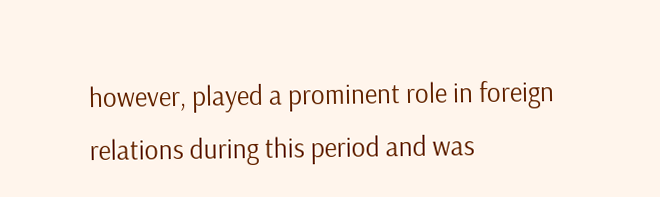however, played a prominent role in foreign relations during this period and was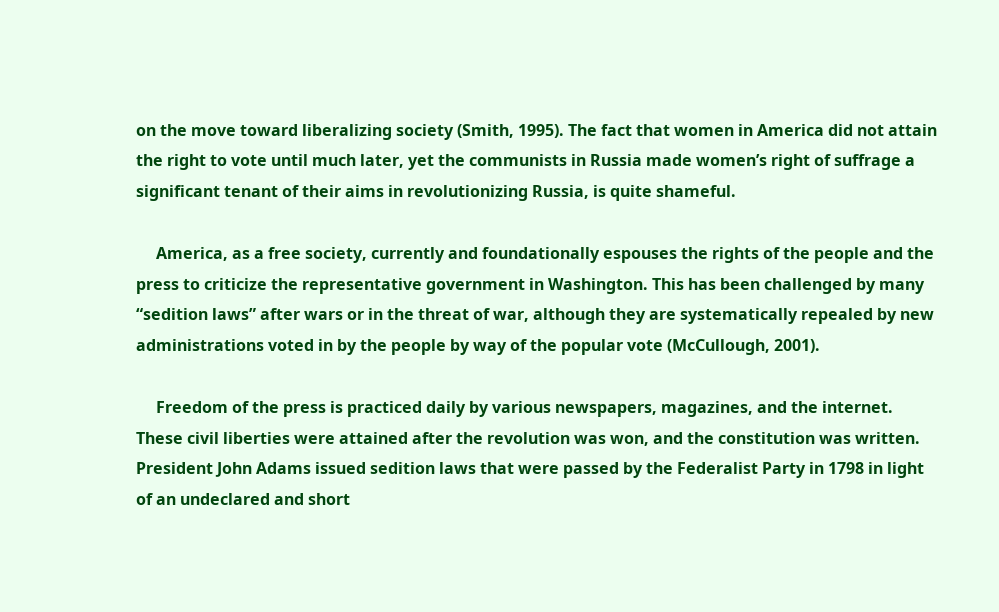on the move toward liberalizing society (Smith, 1995). The fact that women in America did not attain the right to vote until much later, yet the communists in Russia made women’s right of suffrage a significant tenant of their aims in revolutionizing Russia, is quite shameful.

     America, as a free society, currently and foundationally espouses the rights of the people and the press to criticize the representative government in Washington. This has been challenged by many “sedition laws” after wars or in the threat of war, although they are systematically repealed by new administrations voted in by the people by way of the popular vote (McCullough, 2001).

     Freedom of the press is practiced daily by various newspapers, magazines, and the internet. These civil liberties were attained after the revolution was won, and the constitution was written. President John Adams issued sedition laws that were passed by the Federalist Party in 1798 in light of an undeclared and short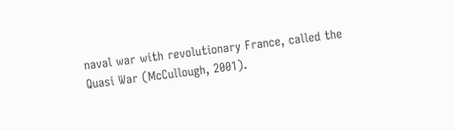naval war with revolutionary France, called the Quasi War (McCullough, 2001).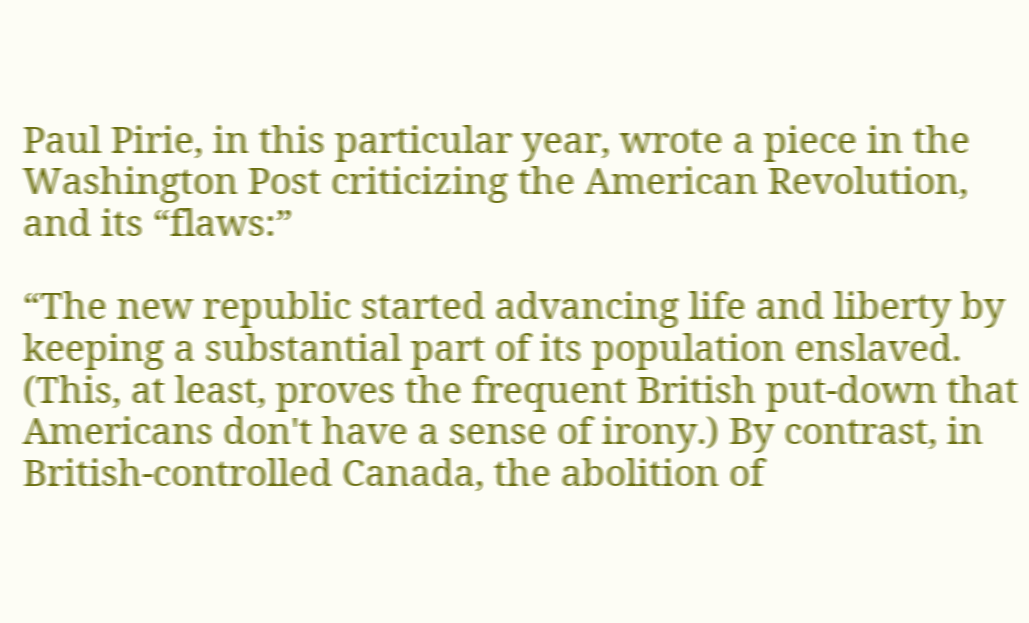Paul Pirie, in this particular year, wrote a piece in the Washington Post criticizing the American Revolution, and its “flaws:”

“The new republic started advancing life and liberty by keeping a substantial part of its population enslaved. (This, at least, proves the frequent British put-down that Americans don't have a sense of irony.) By contrast, in British-controlled Canada, the abolition of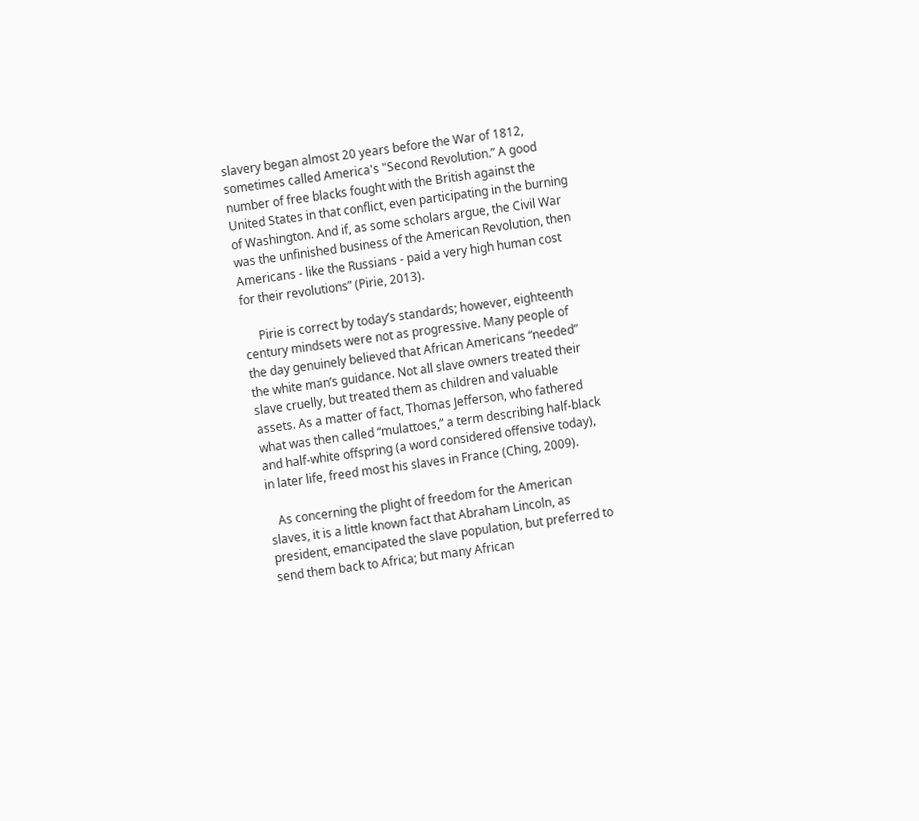slavery began almost 20 years before the War of 1812, sometimes called America's "Second Revolution.” A good number of free blacks fought with the British against the United States in that conflict, even participating in the burning of Washington. And if, as some scholars argue, the Civil War was the unfinished business of the American Revolution, then Americans - like the Russians - paid a very high human cost for their revolutions” (Pirie, 2013).

     Pirie is correct by today’s standards; however, eighteenth century mindsets were not as progressive. Many people of the day genuinely believed that African Americans “needed” the white man’s guidance. Not all slave owners treated their slave cruelly, but treated them as children and valuable assets. As a matter of fact, Thomas Jefferson, who fathered what was then called “mulattoes,” a term describing half-black and half-white offspring (a word considered offensive today), in later life, freed most his slaves in France (Ching, 2009).

   As concerning the plight of freedom for the American slaves, it is a little known fact that Abraham Lincoln, as president, emancipated the slave population, but preferred to send them back to Africa; but many African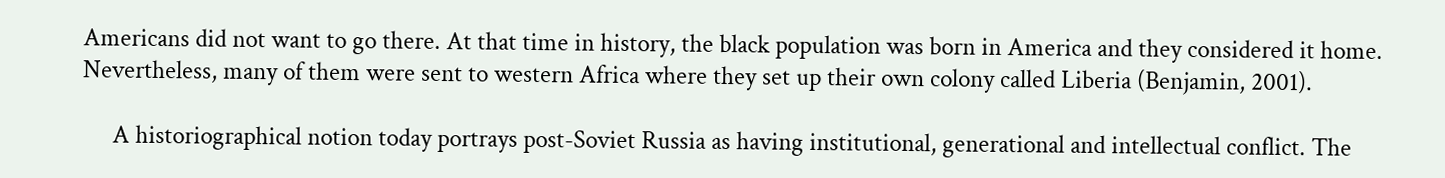Americans did not want to go there. At that time in history, the black population was born in America and they considered it home. Nevertheless, many of them were sent to western Africa where they set up their own colony called Liberia (Benjamin, 2001).

     A historiographical notion today portrays post-Soviet Russia as having institutional, generational and intellectual conflict. The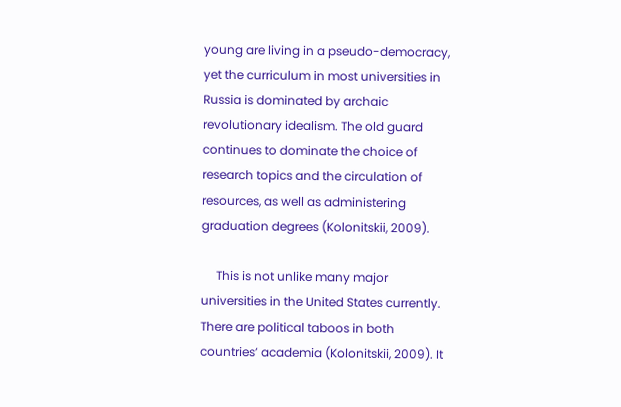young are living in a pseudo-democracy, yet the curriculum in most universities in Russia is dominated by archaic revolutionary idealism. The old guard continues to dominate the choice of research topics and the circulation of resources, as well as administering graduation degrees (Kolonitskii, 2009).

     This is not unlike many major universities in the United States currently. There are political taboos in both countries’ academia (Kolonitskii, 2009). It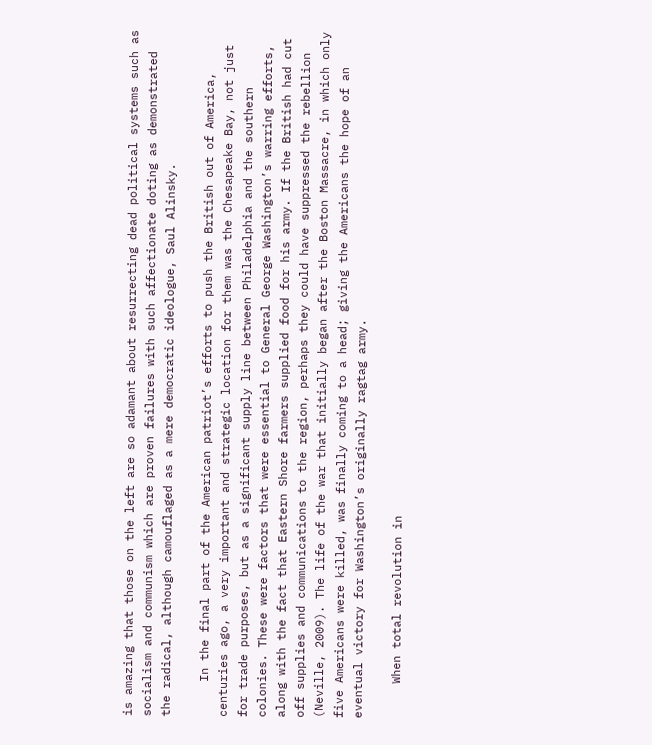is amazing that those on the left are so adamant about resurrecting dead political systems such as socialism and communism which are proven failures with such affectionate doting as demonstrated the radical, although camouflaged as a mere democratic ideologue, Saul Alinsky.

     In the final part of the American patriot’s efforts to push the British out of America, centuries ago, a very important and strategic location for them was the Chesapeake Bay, not just for trade purposes, but as a significant supply line between Philadelphia and the southern colonies. These were factors that were essential to General George Washington’s warring efforts, along with the fact that Eastern Shore farmers supplied food for his army. If the British had cut off supplies and communications to the region, perhaps they could have suppressed the rebellion (Neville, 2009). The life of the war that initially began after the Boston Massacre, in which only five Americans were killed, was finally coming to a head; giving the Americans the hope of an eventual victory for Washington’s originally ragtag army.

     When total revolution in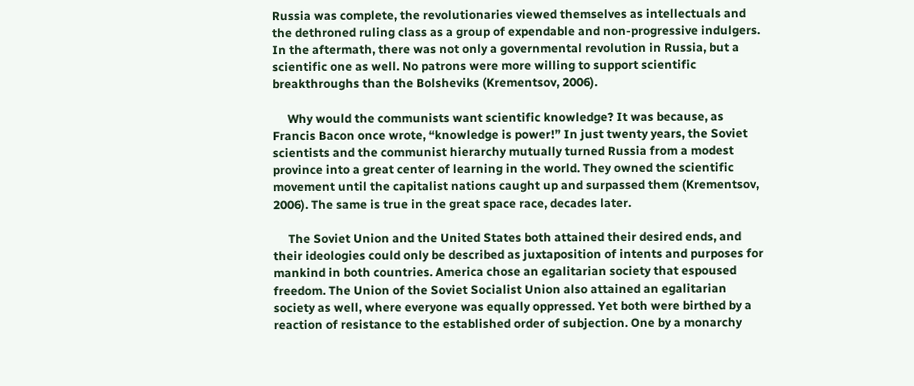Russia was complete, the revolutionaries viewed themselves as intellectuals and the dethroned ruling class as a group of expendable and non-progressive indulgers. In the aftermath, there was not only a governmental revolution in Russia, but a scientific one as well. No patrons were more willing to support scientific breakthroughs than the Bolsheviks (Krementsov, 2006).

     Why would the communists want scientific knowledge? It was because, as Francis Bacon once wrote, “knowledge is power!” In just twenty years, the Soviet scientists and the communist hierarchy mutually turned Russia from a modest province into a great center of learning in the world. They owned the scientific movement until the capitalist nations caught up and surpassed them (Krementsov, 2006). The same is true in the great space race, decades later.

     The Soviet Union and the United States both attained their desired ends, and their ideologies could only be described as juxtaposition of intents and purposes for mankind in both countries. America chose an egalitarian society that espoused freedom. The Union of the Soviet Socialist Union also attained an egalitarian society as well, where everyone was equally oppressed. Yet both were birthed by a reaction of resistance to the established order of subjection. One by a monarchy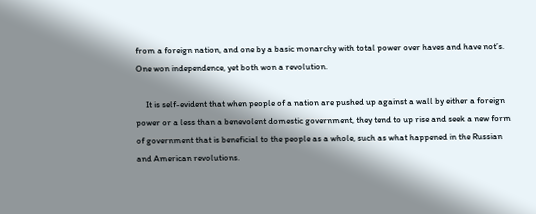from a foreign nation, and one by a basic monarchy with total power over haves and have not’s. One won independence, yet both won a revolution.

     It is self-evident that when people of a nation are pushed up against a wall by either a foreign power or a less than a benevolent domestic government, they tend to up rise and seek a new form of government that is beneficial to the people as a whole, such as what happened in the Russian and American revolutions.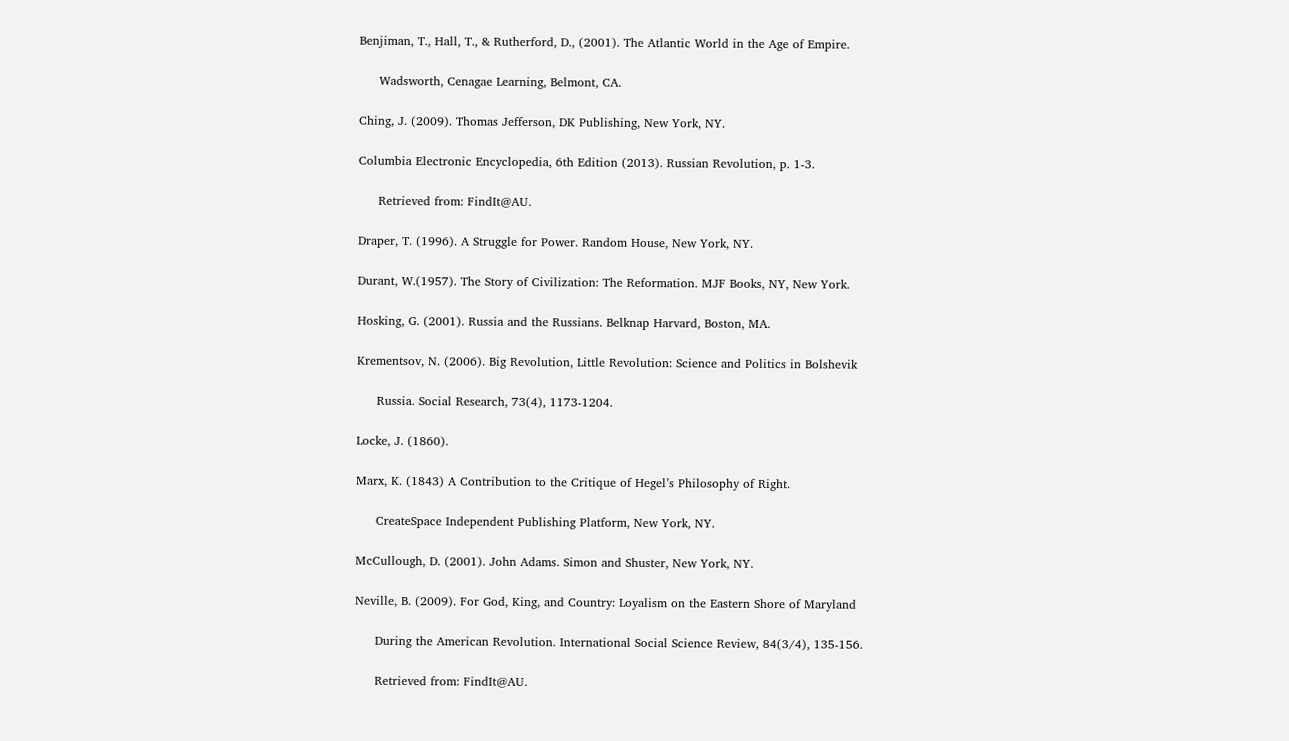Benjiman, T., Hall, T., & Rutherford, D., (2001). The Atlantic World in the Age of Empire.

     Wadsworth, Cenagae Learning, Belmont, CA.

Ching, J. (2009). Thomas Jefferson, DK Publishing, New York, NY.

Columbia Electronic Encyclopedia, 6th Edition (2013). Russian Revolution, p. 1-3.

     Retrieved from: FindIt@AU.

Draper, T. (1996). A Struggle for Power. Random House, New York, NY.

Durant, W.(1957). The Story of Civilization: The Reformation. MJF Books, NY, New York.

Hosking, G. (2001). Russia and the Russians. Belknap Harvard, Boston, MA.

Krementsov, N. (2006). Big Revolution, Little Revolution: Science and Politics in Bolshevik

     Russia. Social Research, 73(4), 1173-1204.

Locke, J. (1860).

Marx, K. (1843) A Contribution to the Critique of Hegel’s Philosophy of Right.

     CreateSpace Independent Publishing Platform, New York, NY.

McCullough, D. (2001). John Adams. Simon and Shuster, New York, NY.

Neville, B. (2009). For God, King, and Country: Loyalism on the Eastern Shore of Maryland

     During the American Revolution. International Social Science Review, 84(3/4), 135-156.

     Retrieved from: FindIt@AU.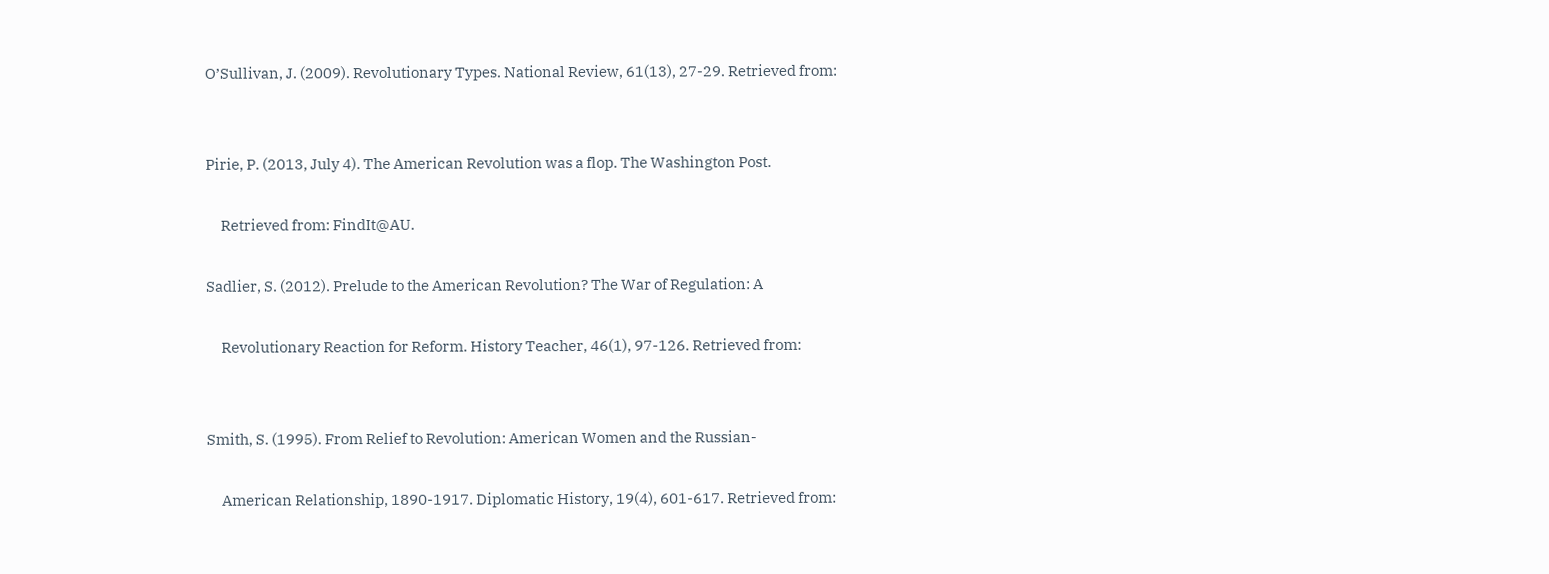O’Sullivan, J. (2009). Revolutionary Types. National Review, 61(13), 27-29. Retrieved from:


Pirie, P. (2013, July 4). The American Revolution was a flop. The Washington Post.

     Retrieved from: FindIt@AU.

Sadlier, S. (2012). Prelude to the American Revolution? The War of Regulation: A

     Revolutionary Reaction for Reform. History Teacher, 46(1), 97-126. Retrieved from:


Smith, S. (1995). From Relief to Revolution: American Women and the Russian-

     American Relationship, 1890-1917. Diplomatic History, 19(4), 601-617. Retrieved from: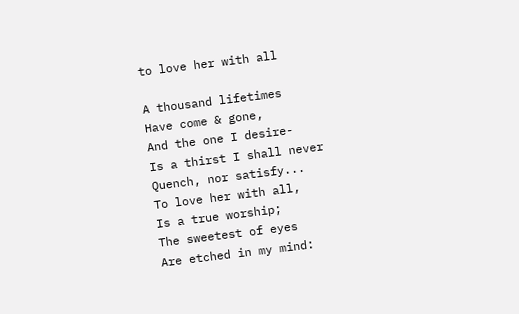to love her with all

A thousand lifetimes
Have come & gone,
And the one I desire-
Is a thirst I shall never
Quench, nor satisfy...
To love her with all,
Is a true worship;
The sweetest of eyes
Are etched in my mind: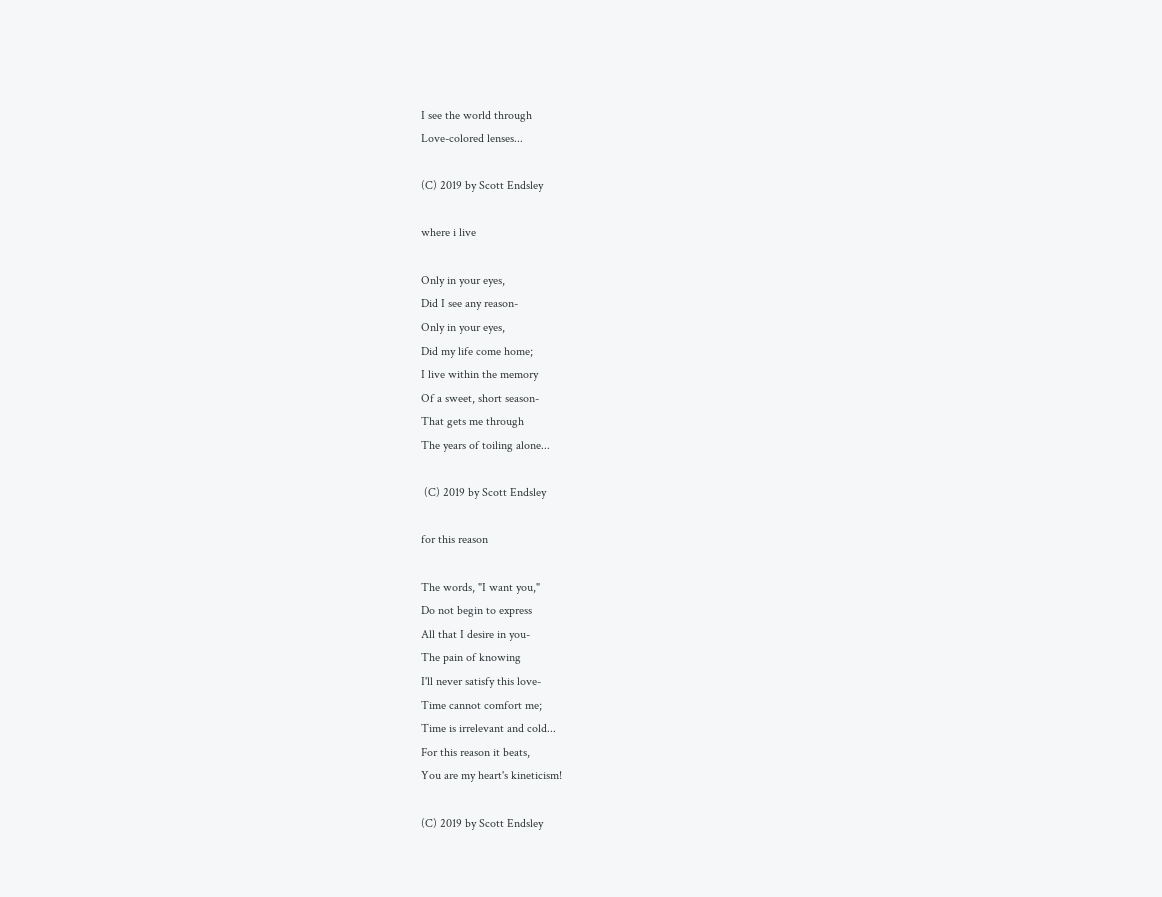I see the world through
Love-colored lenses...

(C) 2019 by Scott Endsley

where i live

Only in your eyes,
Did I see any reason-
Only in your eyes,
Did my life come home;
I live within the memory
Of a sweet, short season-
That gets me through
The years of toiling alone...

 (C) 2019 by Scott Endsley

for this reason

The words, "I want you,"
Do not begin to express
All that I desire in you-
The pain of knowing
I'll never satisfy this love-
Time cannot comfort me;
Time is irrelevant and cold...
For this reason it beats,
You are my heart's kineticism!

(C) 2019 by Scott Endsley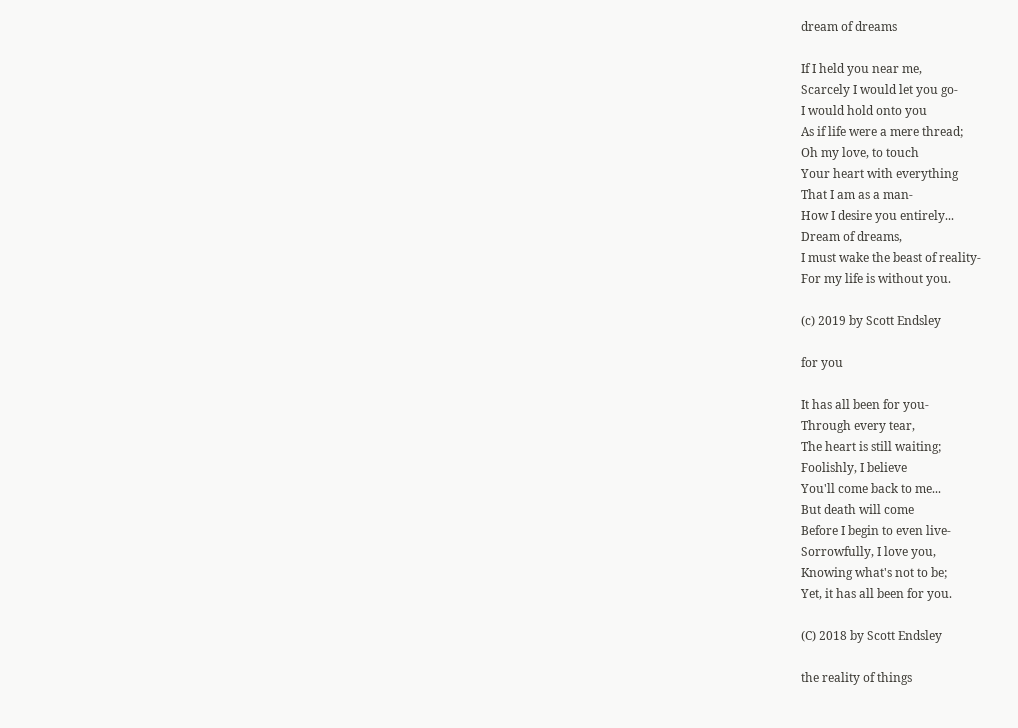dream of dreams

If I held you near me,
Scarcely I would let you go-
I would hold onto you
As if life were a mere thread;
Oh my love, to touch
Your heart with everything
That I am as a man-
How I desire you entirely...
Dream of dreams,
I must wake the beast of reality-
For my life is without you.

(c) 2019 by Scott Endsley

for you

It has all been for you-
Through every tear,
The heart is still waiting;
Foolishly, I believe
You'll come back to me...
But death will come
Before I begin to even live-
Sorrowfully, I love you,
Knowing what's not to be;
Yet, it has all been for you.

(C) 2018 by Scott Endsley

the reality of things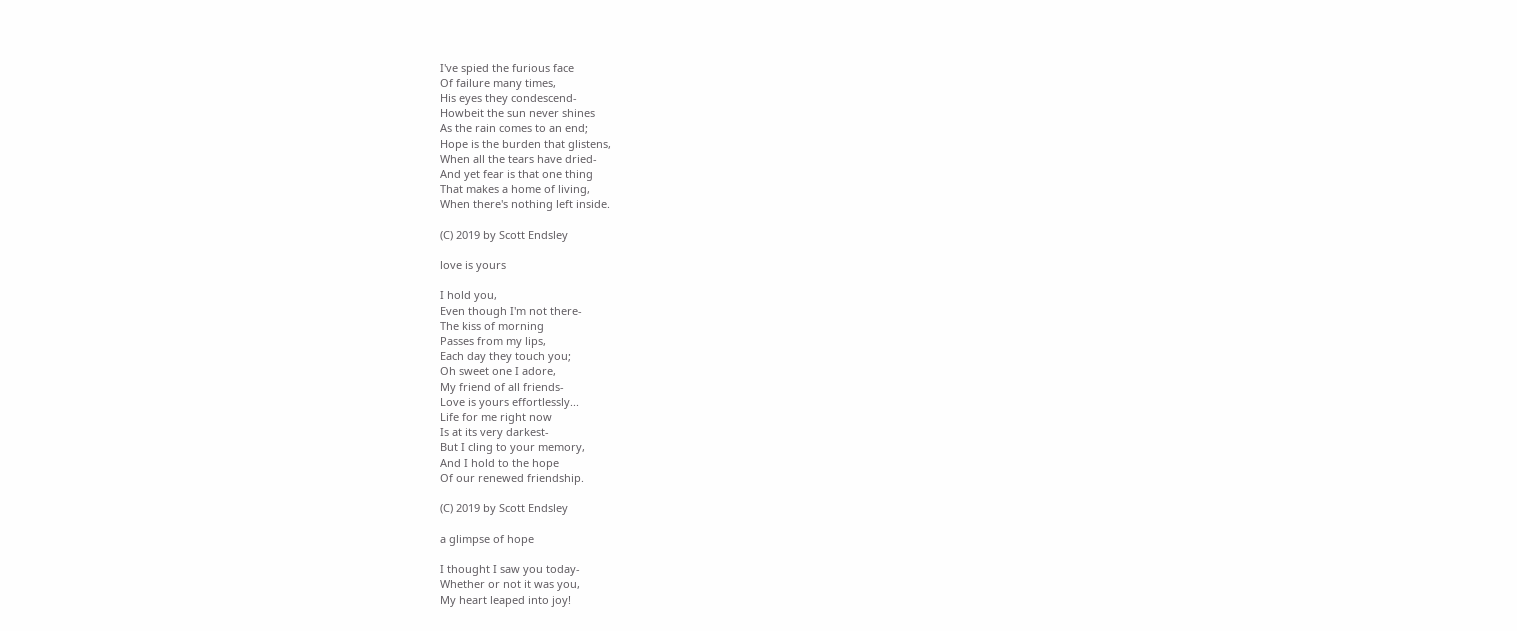I've spied the furious face
Of failure many times,
His eyes they condescend-
Howbeit the sun never shines
As the rain comes to an end;
Hope is the burden that glistens,
When all the tears have dried-
And yet fear is that one thing
That makes a home of living,
When there's nothing left inside.

(C) 2019 by Scott Endsley

love is yours

I hold you,
Even though I'm not there-
The kiss of morning
Passes from my lips,
Each day they touch you;
Oh sweet one I adore,
My friend of all friends-
Love is yours effortlessly...
Life for me right now
Is at its very darkest-
But I cling to your memory,
And I hold to the hope
Of our renewed friendship.

(C) 2019 by Scott Endsley

a glimpse of hope

I thought I saw you today-
Whether or not it was you,
My heart leaped into joy!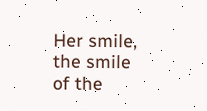Her smile, the smile of the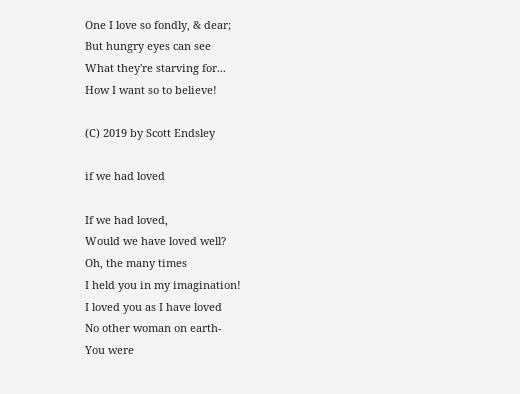One I love so fondly, & dear;
But hungry eyes can see
What they're starving for...
How I want so to believe!

(C) 2019 by Scott Endsley

if we had loved

If we had loved,
Would we have loved well?
Oh, the many times
I held you in my imagination!
I loved you as I have loved
No other woman on earth-
You were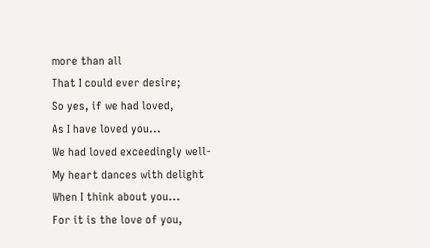more than all
That I could ever desire;
So yes, if we had loved,
As I have loved you...
We had loved exceedingly well-
My heart dances with delight
When I think about you...
For it is the love of you,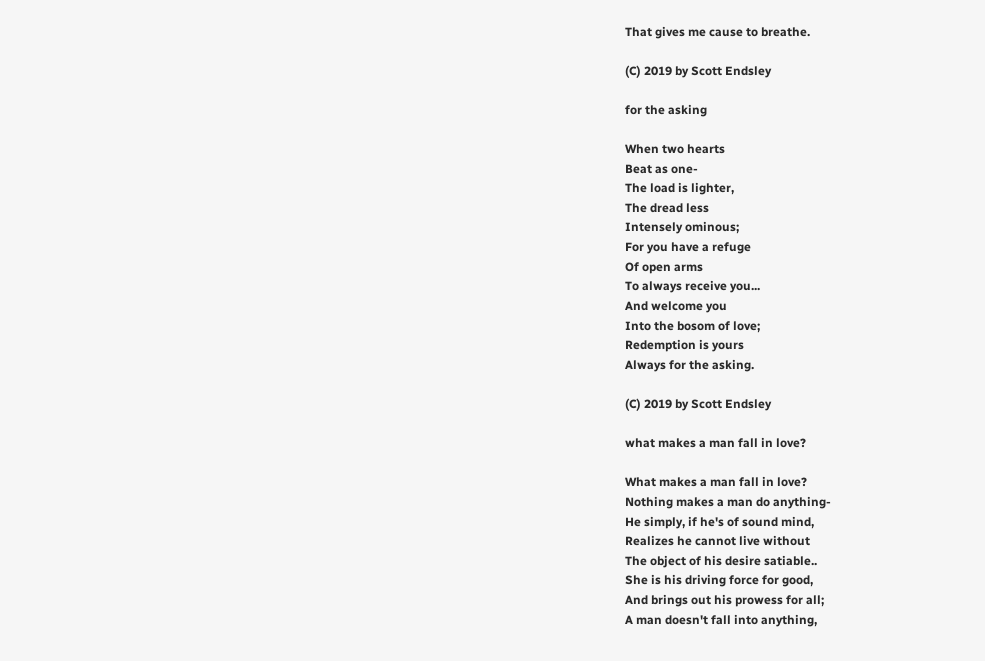That gives me cause to breathe.

(C) 2019 by Scott Endsley

for the asking

When two hearts
Beat as one-
The load is lighter,
The dread less
Intensely ominous;
For you have a refuge
Of open arms
To always receive you...
And welcome you
Into the bosom of love;
Redemption is yours
Always for the asking.

(C) 2019 by Scott Endsley

what makes a man fall in love?

What makes a man fall in love?
Nothing makes a man do anything-
He simply, if he's of sound mind,
Realizes he cannot live without
The object of his desire satiable..
She is his driving force for good,
And brings out his prowess for all;
A man doesn't fall into anything,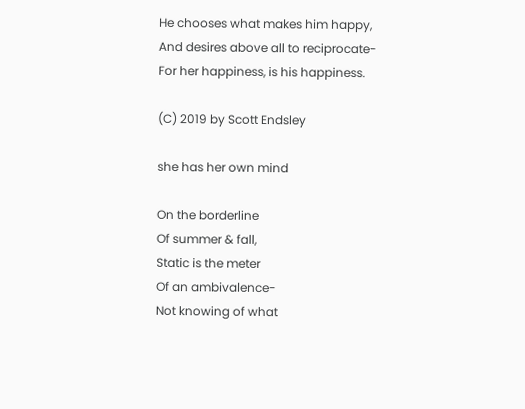He chooses what makes him happy,
And desires above all to reciprocate-
For her happiness, is his happiness.

(C) 2019 by Scott Endsley

she has her own mind

On the borderline
Of summer & fall,
Static is the meter
Of an ambivalence-
Not knowing of what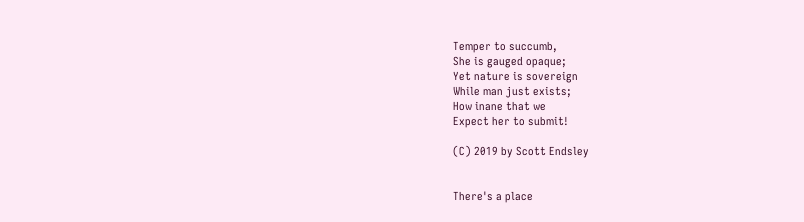Temper to succumb,
She is gauged opaque;
Yet nature is sovereign
While man just exists;
How inane that we
Expect her to submit!

(C) 2019 by Scott Endsley


There's a place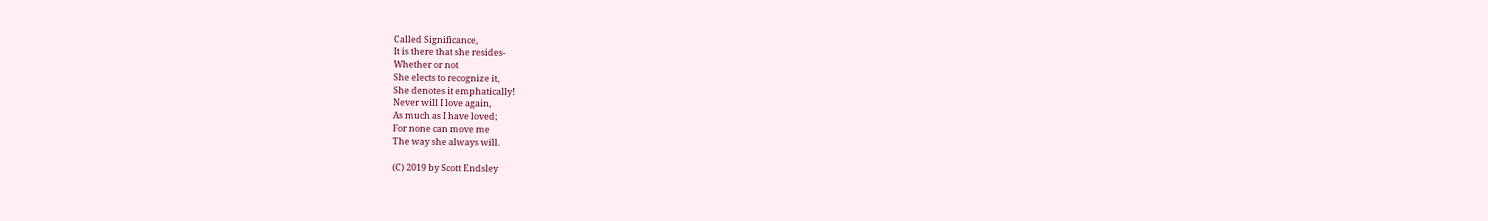Called Significance,
It is there that she resides-
Whether or not
She elects to recognize it,
She denotes it emphatically!
Never will I love again,
As much as I have loved;
For none can move me
The way she always will.

(C) 2019 by Scott Endsley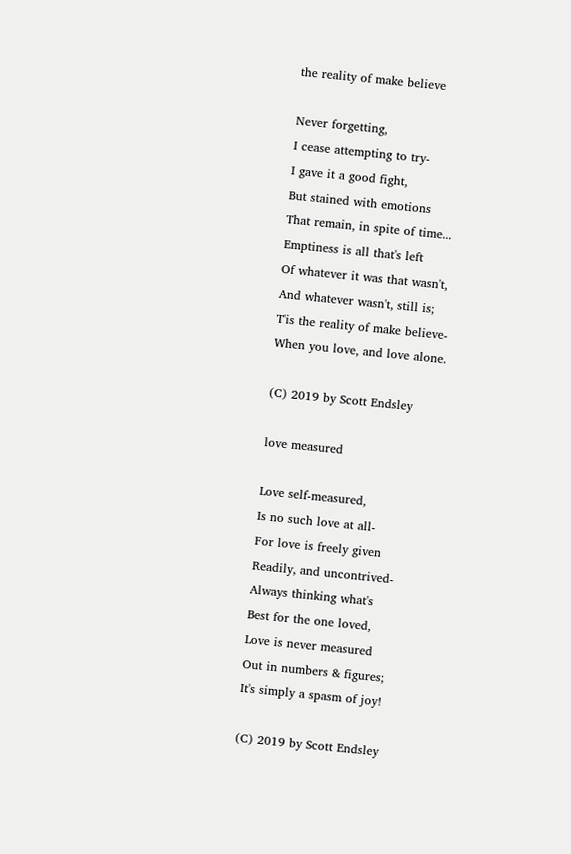the reality of make believe

Never forgetting,
I cease attempting to try-
I gave it a good fight,
But stained with emotions
That remain, in spite of time...
Emptiness is all that's left
Of whatever it was that wasn't,
And whatever wasn't, still is;
T'is the reality of make believe-
When you love, and love alone.

(C) 2019 by Scott Endsley

love measured

Love self-measured,
Is no such love at all-
For love is freely given
Readily, and uncontrived-
Always thinking what's
Best for the one loved,
Love is never measured
Out in numbers & figures;
It's simply a spasm of joy!

(C) 2019 by Scott Endsley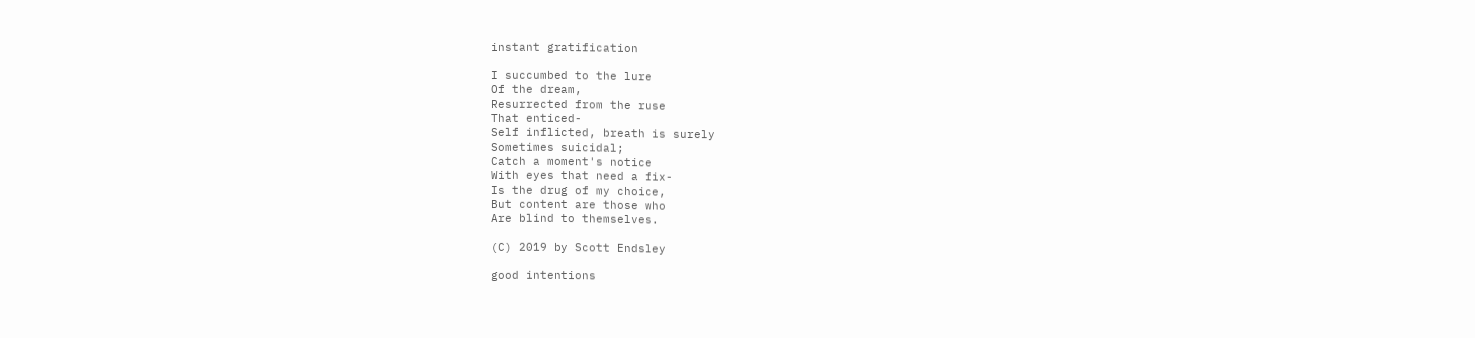instant gratification

I succumbed to the lure
Of the dream,
Resurrected from the ruse
That enticed-
Self inflicted, breath is surely
Sometimes suicidal;
Catch a moment's notice
With eyes that need a fix-
Is the drug of my choice,
But content are those who
Are blind to themselves.

(C) 2019 by Scott Endsley

good intentions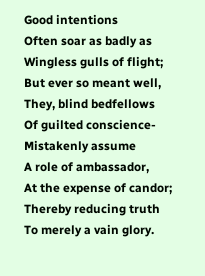Good intentions
Often soar as badly as
Wingless gulls of flight;
But ever so meant well,
They, blind bedfellows
Of guilted conscience-
Mistakenly assume
A role of ambassador,
At the expense of candor;
Thereby reducing truth
To merely a vain glory.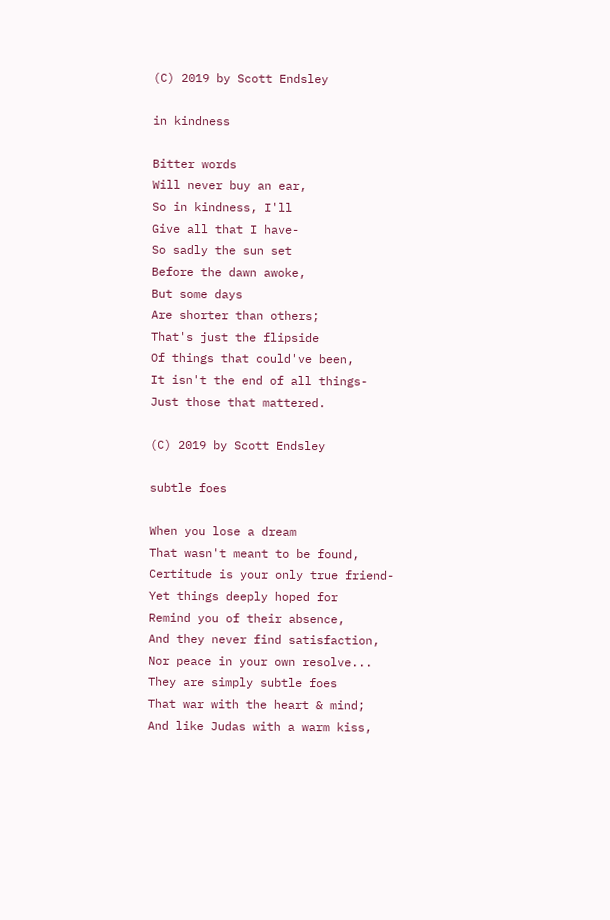(C) 2019 by Scott Endsley

in kindness

Bitter words
Will never buy an ear,
So in kindness, I'll
Give all that I have-
So sadly the sun set
Before the dawn awoke,
But some days
Are shorter than others;
That's just the flipside
Of things that could've been,
It isn't the end of all things-
Just those that mattered.

(C) 2019 by Scott Endsley

subtle foes

When you lose a dream
That wasn't meant to be found,
Certitude is your only true friend-
Yet things deeply hoped for
Remind you of their absence,
And they never find satisfaction,
Nor peace in your own resolve...
They are simply subtle foes
That war with the heart & mind;
And like Judas with a warm kiss,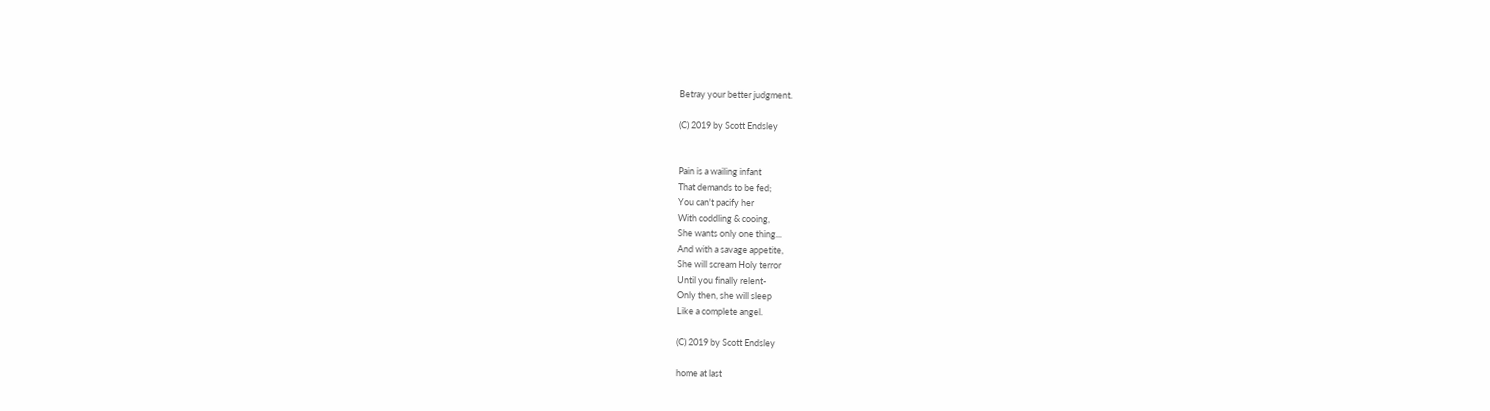Betray your better judgment.

(C) 2019 by Scott Endsley


Pain is a wailing infant
That demands to be fed;
You can't pacify her
With coddling & cooing,
She wants only one thing...
And with a savage appetite,
She will scream Holy terror
Until you finally relent-
Only then, she will sleep
Like a complete angel.

(C) 2019 by Scott Endsley

home at last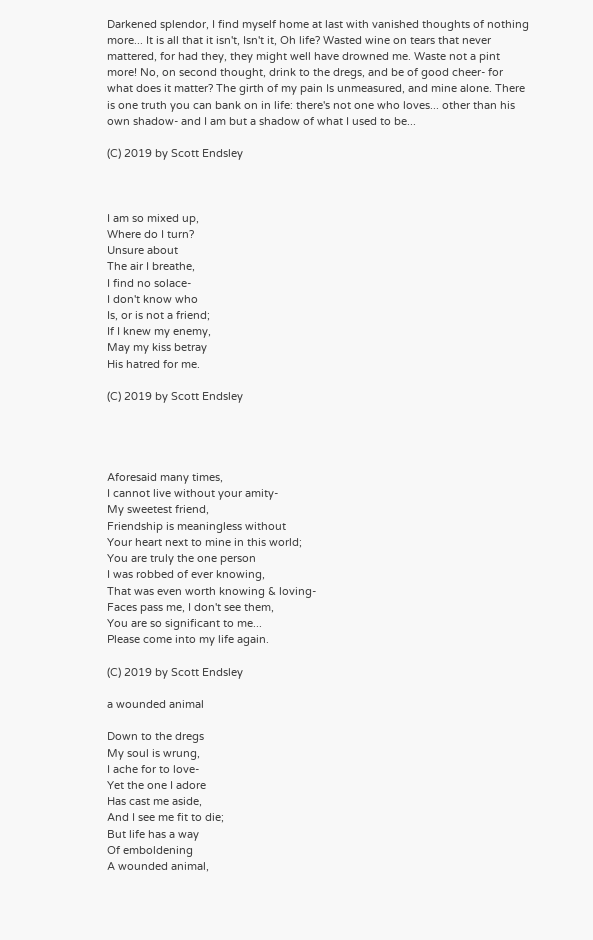Darkened splendor, I find myself home at last with vanished thoughts of nothing more... It is all that it isn't, Isn't it, Oh life? Wasted wine on tears that never mattered, for had they, they might well have drowned me. Waste not a pint more! No, on second thought, drink to the dregs, and be of good cheer- for what does it matter? The girth of my pain Is unmeasured, and mine alone. There is one truth you can bank on in life: there's not one who loves... other than his own shadow- and I am but a shadow of what I used to be...

(C) 2019 by Scott Endsley



I am so mixed up,
Where do I turn?
Unsure about
The air I breathe,
I find no solace-
I don't know who
Is, or is not a friend;
If I knew my enemy,
May my kiss betray
His hatred for me.

(C) 2019 by Scott Endsley




Aforesaid many times,
I cannot live without your amity-
My sweetest friend,
Friendship is meaningless without
Your heart next to mine in this world;
You are truly the one person
I was robbed of ever knowing,
That was even worth knowing & loving-
Faces pass me, I don't see them,
You are so significant to me...
Please come into my life again.

(C) 2019 by Scott Endsley

a wounded animal

Down to the dregs
My soul is wrung,
I ache for to love-
Yet the one I adore
Has cast me aside,
And I see me fit to die;
But life has a way
Of emboldening
A wounded animal,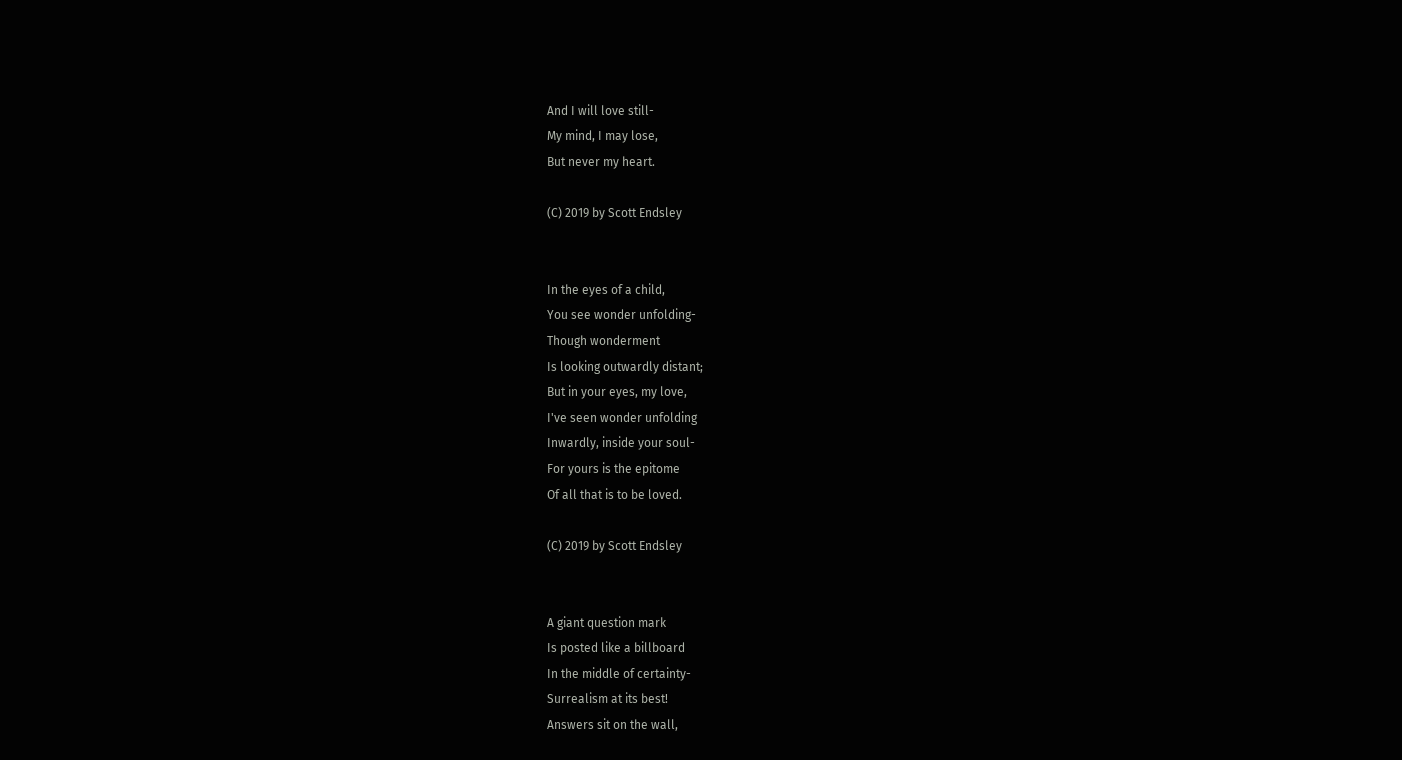And I will love still-
My mind, I may lose,
But never my heart.

(C) 2019 by Scott Endsley


In the eyes of a child,
You see wonder unfolding-
Though wonderment
Is looking outwardly distant;
But in your eyes, my love,
I've seen wonder unfolding
Inwardly, inside your soul-
For yours is the epitome
Of all that is to be loved.

(C) 2019 by Scott Endsley


A giant question mark
Is posted like a billboard
In the middle of certainty-
Surrealism at its best!
Answers sit on the wall,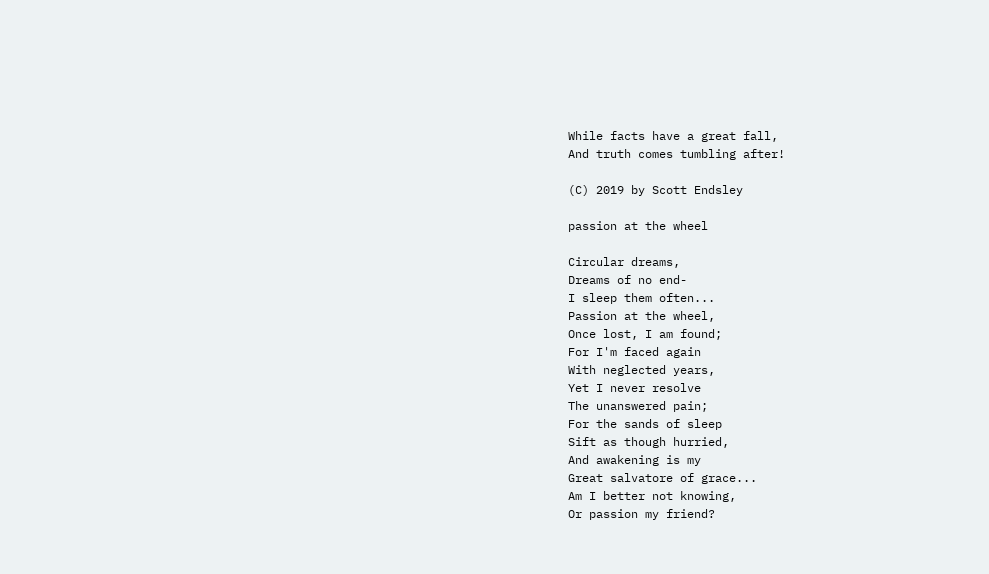While facts have a great fall,
And truth comes tumbling after!

(C) 2019 by Scott Endsley

passion at the wheel

Circular dreams,
Dreams of no end-
I sleep them often...
Passion at the wheel,
Once lost, I am found;
For I'm faced again
With neglected years,
Yet I never resolve
The unanswered pain;
For the sands of sleep
Sift as though hurried,
And awakening is my
Great salvatore of grace...
Am I better not knowing,
Or passion my friend?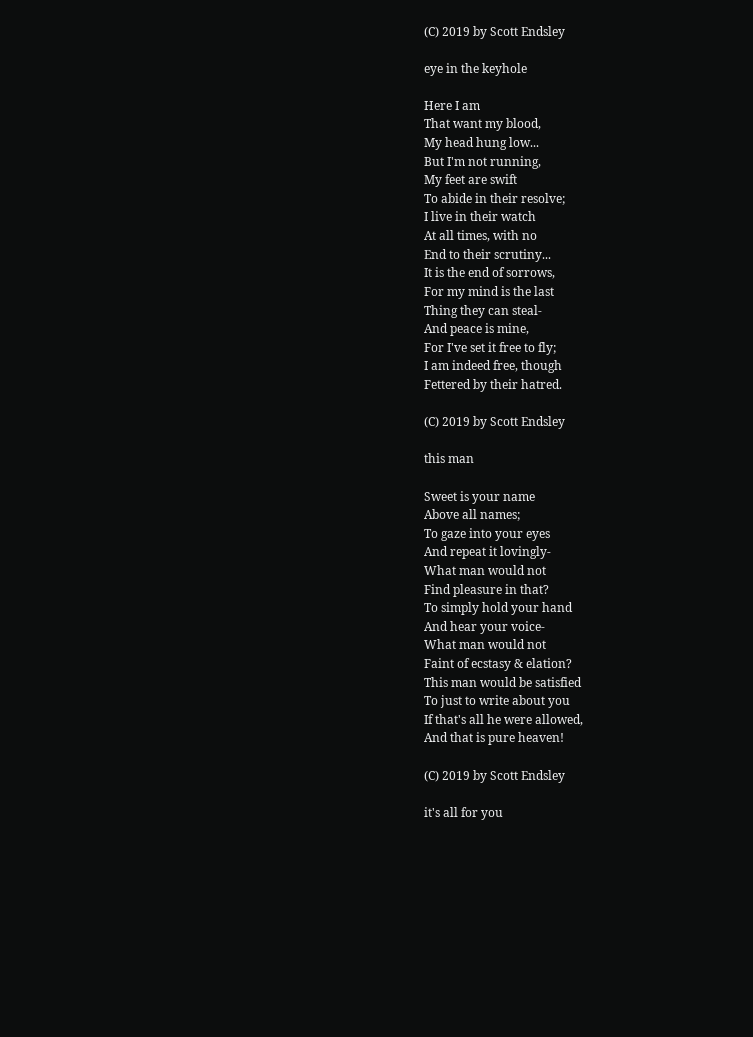(C) 2019 by Scott Endsley

eye in the keyhole

Here I am
That want my blood,
My head hung low...
But I'm not running,
My feet are swift
To abide in their resolve;
I live in their watch
At all times, with no
End to their scrutiny...
It is the end of sorrows,
For my mind is the last
Thing they can steal-
And peace is mine,
For I've set it free to fly;
I am indeed free, though
Fettered by their hatred.

(C) 2019 by Scott Endsley

this man

Sweet is your name
Above all names;
To gaze into your eyes
And repeat it lovingly-
What man would not
Find pleasure in that?
To simply hold your hand
And hear your voice-
What man would not
Faint of ecstasy & elation?
This man would be satisfied
To just to write about you
If that's all he were allowed,
And that is pure heaven!

(C) 2019 by Scott Endsley

it's all for you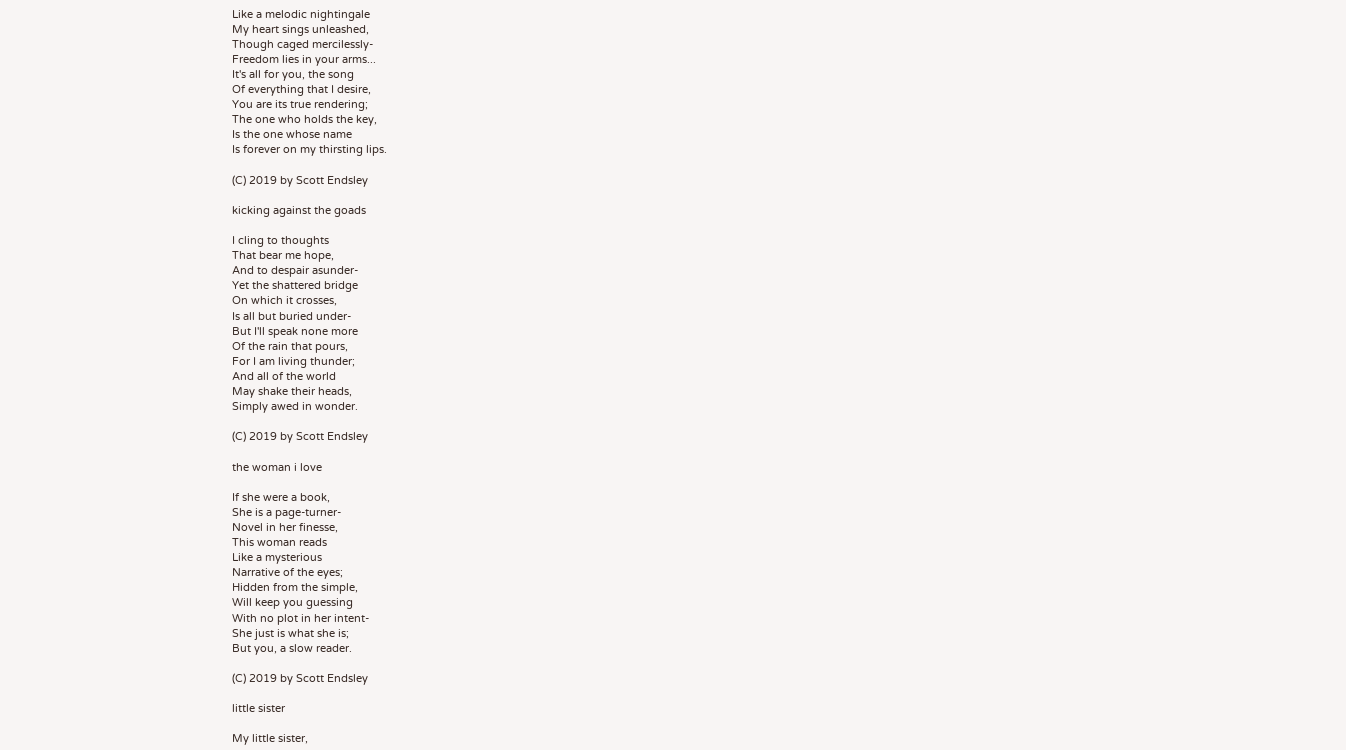Like a melodic nightingale
My heart sings unleashed,
Though caged mercilessly-
Freedom lies in your arms...
It's all for you, the song
Of everything that I desire,
You are its true rendering;
The one who holds the key,
Is the one whose name
Is forever on my thirsting lips.

(C) 2019 by Scott Endsley

kicking against the goads

I cling to thoughts
That bear me hope,
And to despair asunder-
Yet the shattered bridge
On which it crosses,
Is all but buried under-
But I'll speak none more
Of the rain that pours,
For I am living thunder;
And all of the world
May shake their heads,
Simply awed in wonder.

(C) 2019 by Scott Endsley

the woman i love

If she were a book,
She is a page-turner-
Novel in her finesse,
This woman reads
Like a mysterious
Narrative of the eyes;
Hidden from the simple,
Will keep you guessing
With no plot in her intent-
She just is what she is;
But you, a slow reader.

(C) 2019 by Scott Endsley

little sister

My little sister,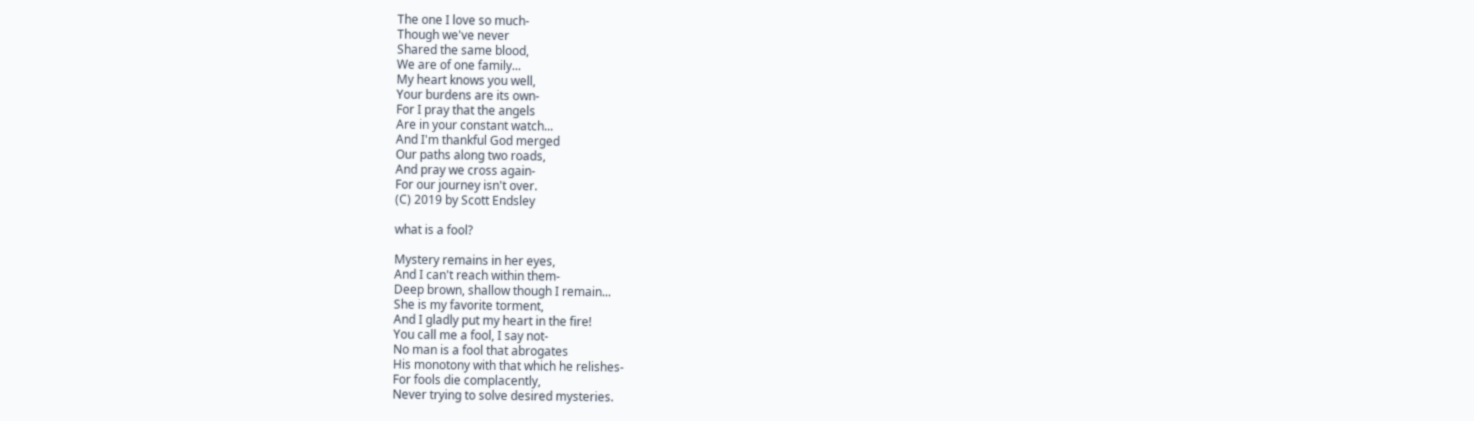The one I love so much-
Though we've never
Shared the same blood,
We are of one family...
My heart knows you well,
Your burdens are its own-
For I pray that the angels
Are in your constant watch...
And I'm thankful God merged
Our paths along two roads,
And pray we cross again-
For our journey isn't over.
(C) 2019 by Scott Endsley

what is a fool?

Mystery remains in her eyes,
And I can't reach within them-
Deep brown, shallow though I remain...
She is my favorite torment,
And I gladly put my heart in the fire!
You call me a fool, I say not-
No man is a fool that abrogates
His monotony with that which he relishes-
For fools die complacently,
Never trying to solve desired mysteries.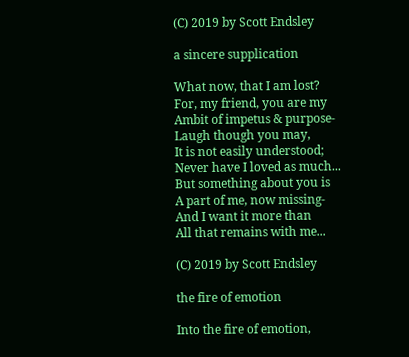(C) 2019 by Scott Endsley

a sincere supplication

What now, that I am lost?
For, my friend, you are my
Ambit of impetus & purpose-
Laugh though you may,
It is not easily understood;
Never have I loved as much...
But something about you is
A part of me, now missing-
And I want it more than
All that remains with me...

(C) 2019 by Scott Endsley

the fire of emotion

Into the fire of emotion,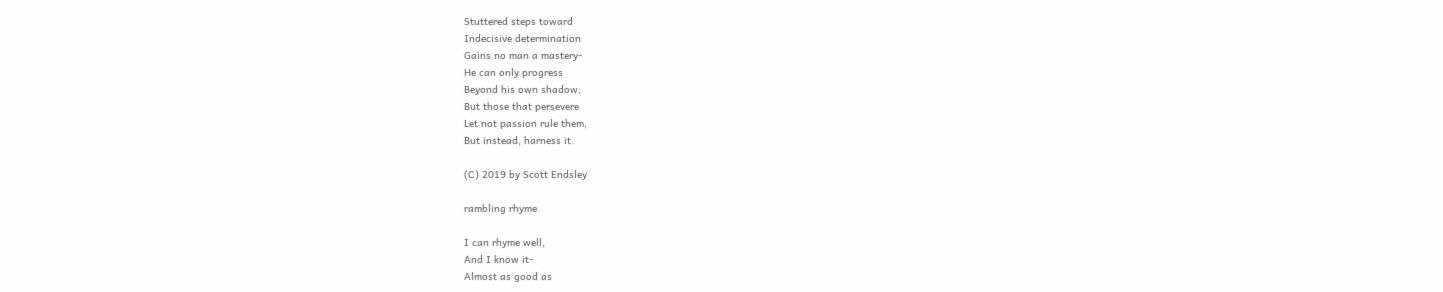Stuttered steps toward
Indecisive determination
Gains no man a mastery-
He can only progress
Beyond his own shadow;
But those that persevere
Let not passion rule them,
But instead, harness it.

(C) 2019 by Scott Endsley

rambling rhyme

I can rhyme well,
And I know it-
Almost as good as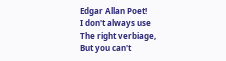Edgar Allan Poet!
I don't always use
The right verbiage,
But you can't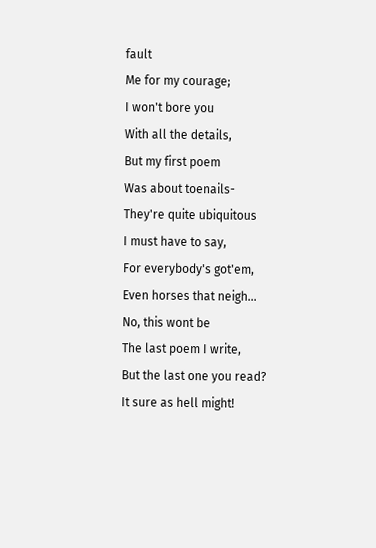fault
Me for my courage;
I won't bore you
With all the details,
But my first poem
Was about toenails-
They're quite ubiquitous
I must have to say,
For everybody's got'em,
Even horses that neigh...
No, this wont be
The last poem I write,
But the last one you read?
It sure as hell might!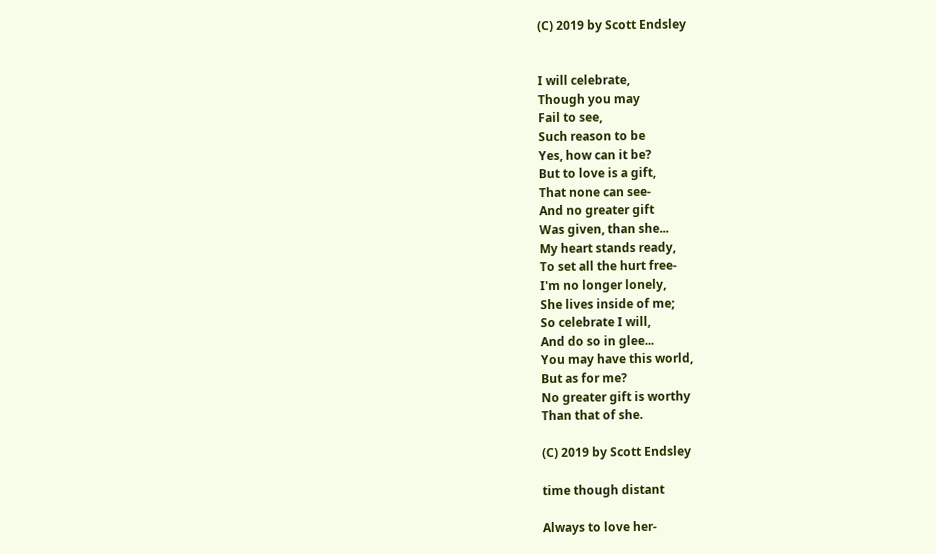(C) 2019 by Scott Endsley


I will celebrate,
Though you may
Fail to see,
Such reason to be
Yes, how can it be?
But to love is a gift,
That none can see-
And no greater gift
Was given, than she...
My heart stands ready,
To set all the hurt free-
I'm no longer lonely,
She lives inside of me;
So celebrate I will,
And do so in glee...
You may have this world,
But as for me?
No greater gift is worthy
Than that of she.

(C) 2019 by Scott Endsley

time though distant

Always to love her-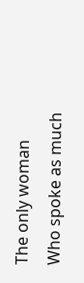The only woman
Who spoke as much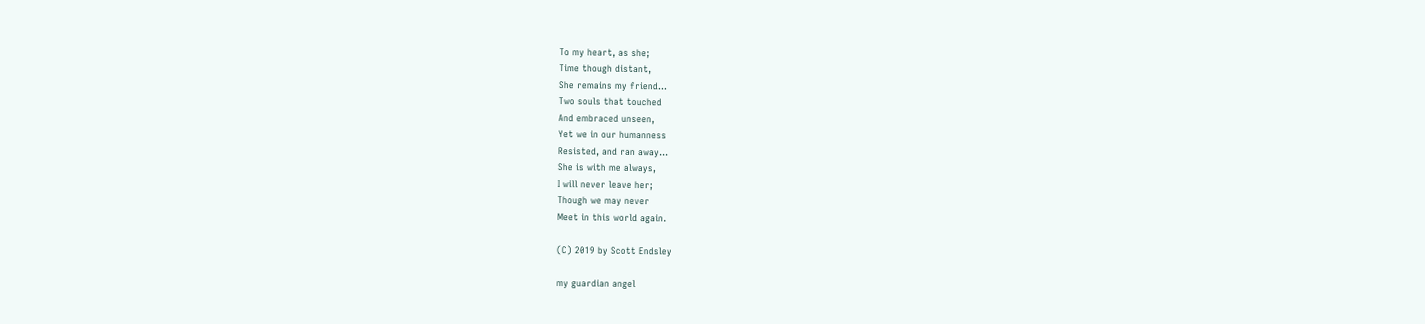To my heart, as she;
Time though distant,
She remains my friend...
Two souls that touched
And embraced unseen,
Yet we in our humanness
Resisted, and ran away...
She is with me always,
I will never leave her;
Though we may never
Meet in this world again.

(C) 2019 by Scott Endsley

my guardian angel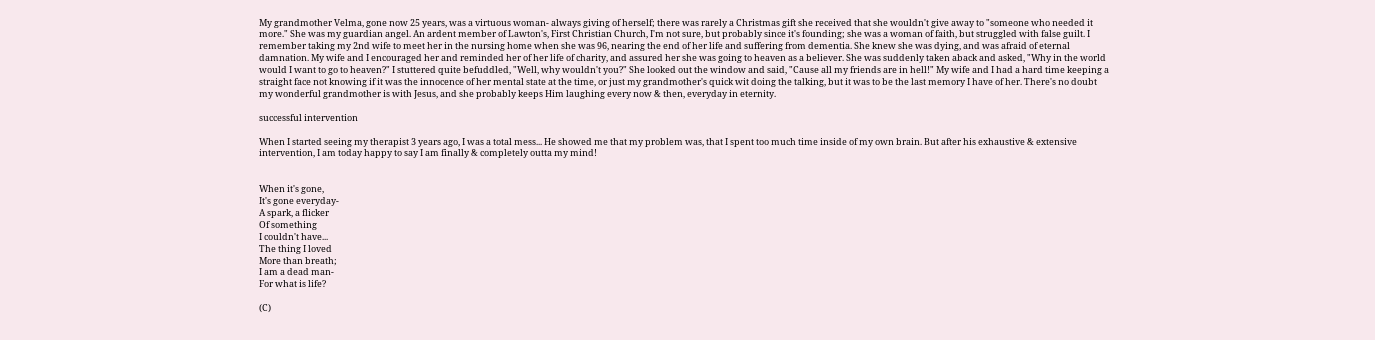My grandmother Velma, gone now 25 years, was a virtuous woman- always giving of herself; there was rarely a Christmas gift she received that she wouldn't give away to "someone who needed it more." She was my guardian angel. An ardent member of Lawton's, First Christian Church, I'm not sure, but probably since it's founding; she was a woman of faith, but struggled with false guilt. I remember taking my 2nd wife to meet her in the nursing home when she was 96, nearing the end of her life and suffering from dementia. She knew she was dying, and was afraid of eternal damnation. My wife and I encouraged her and reminded her of her life of charity, and assured her she was going to heaven as a believer. She was suddenly taken aback and asked, "Why in the world would I want to go to heaven?" I stuttered quite befuddled, "Well, why wouldn't you?" She looked out the window and said, "Cause all my friends are in hell!" My wife and I had a hard time keeping a straight face not knowing if it was the innocence of her mental state at the time, or just my grandmother's quick wit doing the talking, but it was to be the last memory I have of her. There's no doubt my wonderful grandmother is with Jesus, and she probably keeps Him laughing every now & then, everyday in eternity.

successful intervention

When I started seeing my therapist 3 years ago, I was a total mess... He showed me that my problem was, that I spent too much time inside of my own brain. But after his exhaustive & extensive intervention, I am today happy to say I am finally & completely outta my mind!


When it's gone,
It's gone everyday-
A spark, a flicker
Of something
I couldn't have...
The thing I loved
More than breath;
I am a dead man-
For what is life?

(C)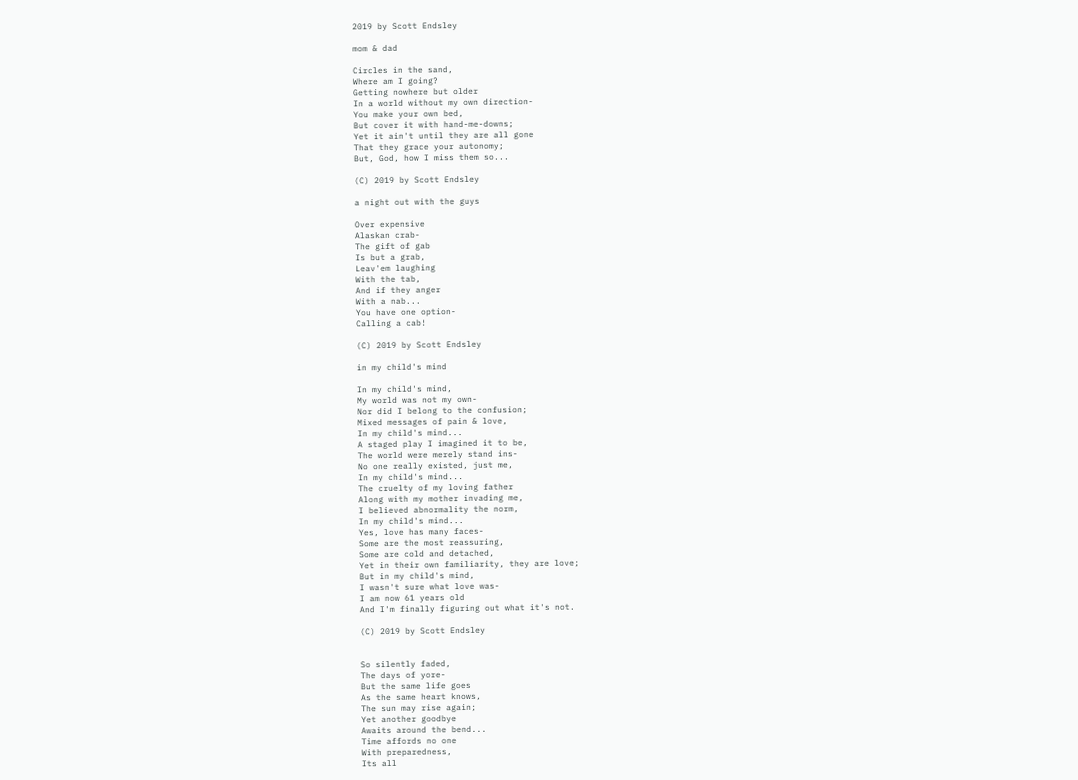2019 by Scott Endsley

mom & dad

Circles in the sand,
Where am I going?
Getting nowhere but older
In a world without my own direction-
You make your own bed,
But cover it with hand-me-downs;
Yet it ain't until they are all gone
That they grace your autonomy;
But, God, how I miss them so...

(C) 2019 by Scott Endsley

a night out with the guys

Over expensive
Alaskan crab-
The gift of gab
Is but a grab,
Leav'em laughing
With the tab,
And if they anger
With a nab...
You have one option-
Calling a cab!

(C) 2019 by Scott Endsley

in my child's mind

In my child's mind,
My world was not my own-
Nor did I belong to the confusion;
Mixed messages of pain & love,
In my child's mind...
A staged play I imagined it to be,
The world were merely stand ins-
No one really existed, just me,
In my child's mind...
The cruelty of my loving father
Along with my mother invading me,
I believed abnormality the norm,
In my child's mind...
Yes, love has many faces-
Some are the most reassuring,
Some are cold and detached,
Yet in their own familiarity, they are love;
But in my child's mind,
I wasn't sure what love was-
I am now 61 years old
And I'm finally figuring out what it's not.

(C) 2019 by Scott Endsley


So silently faded,
The days of yore-
But the same life goes
As the same heart knows,
The sun may rise again;
Yet another goodbye
Awaits around the bend...
Time affords no one
With preparedness,
Its all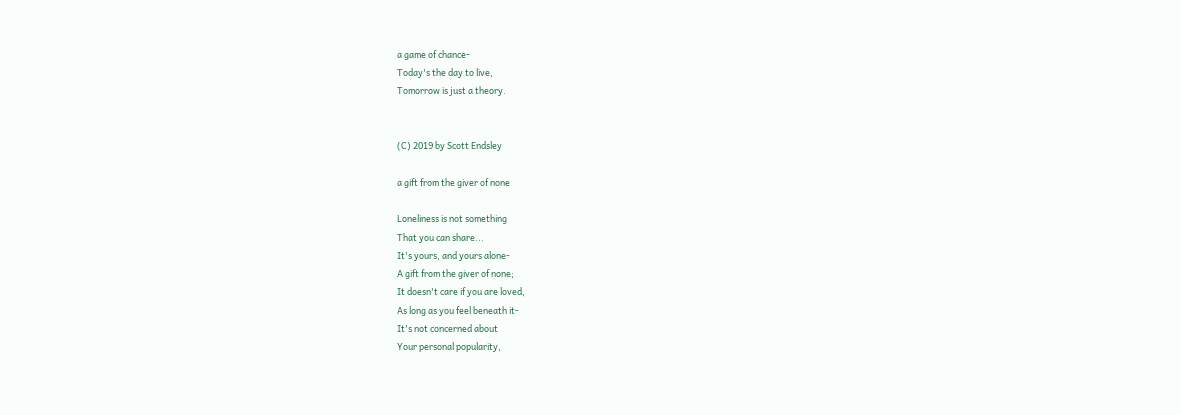a game of chance-
Today's the day to live,
Tomorrow is just a theory.


(C) 2019 by Scott Endsley

a gift from the giver of none

Loneliness is not something
That you can share...
It's yours, and yours alone-
A gift from the giver of none;
It doesn't care if you are loved,
As long as you feel beneath it-
It's not concerned about
Your personal popularity,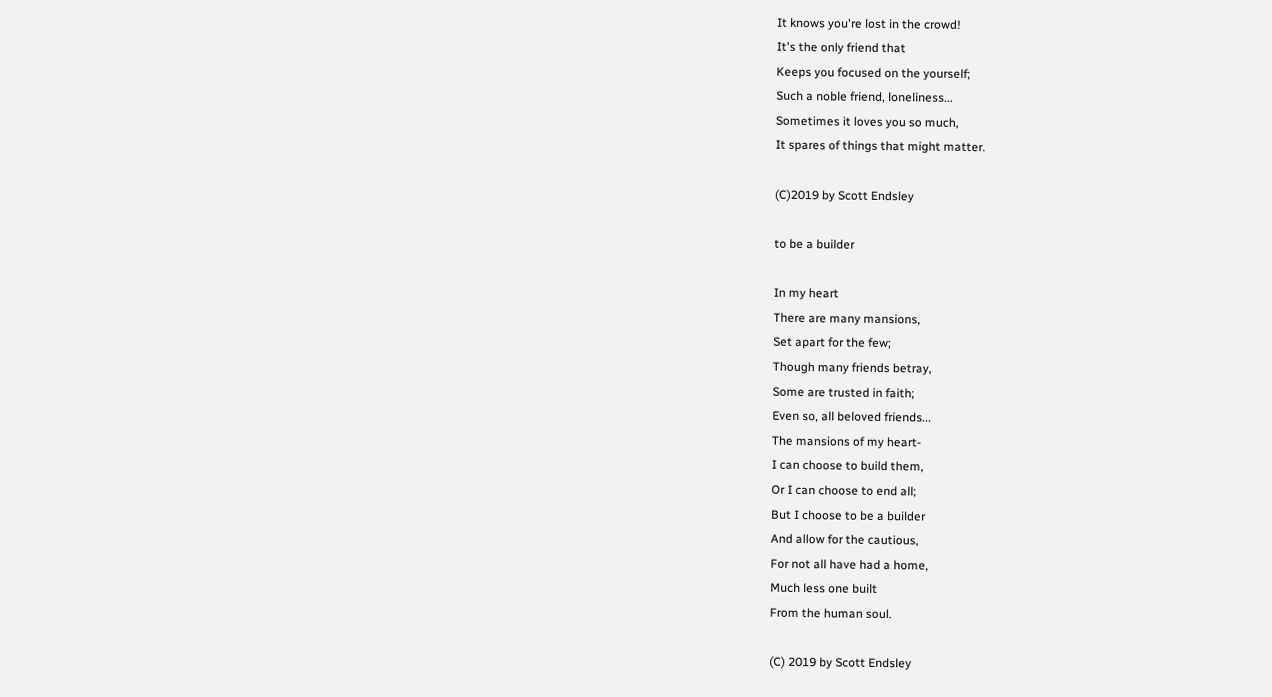It knows you're lost in the crowd!
It's the only friend that
Keeps you focused on the yourself;
Such a noble friend, loneliness...
Sometimes it loves you so much,
It spares of things that might matter.

(C)2019 by Scott Endsley

to be a builder

In my heart
There are many mansions,
Set apart for the few;
Though many friends betray,
Some are trusted in faith;
Even so, all beloved friends...
The mansions of my heart-
I can choose to build them,
Or I can choose to end all;
But I choose to be a builder
And allow for the cautious,
For not all have had a home,
Much less one built
From the human soul.

(C) 2019 by Scott Endsley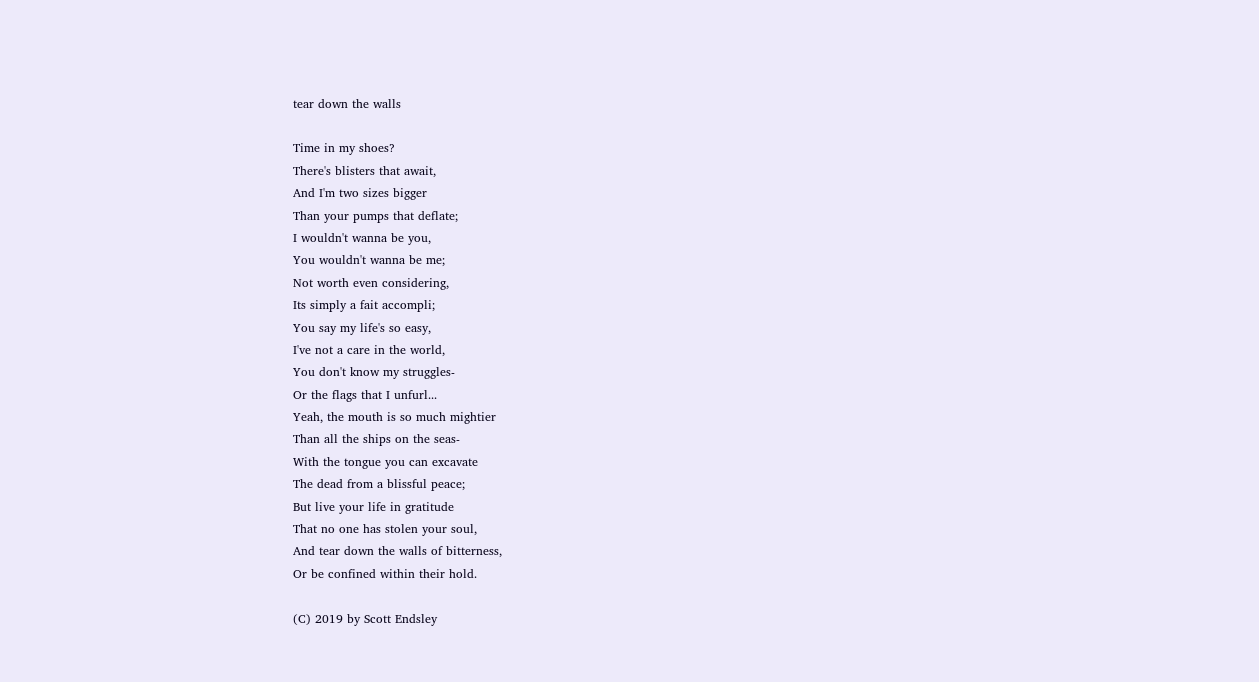tear down the walls

Time in my shoes?
There's blisters that await,
And I'm two sizes bigger
Than your pumps that deflate;
I wouldn't wanna be you,
You wouldn't wanna be me;
Not worth even considering,
Its simply a fait accompli;
You say my life's so easy,
I've not a care in the world,
You don't know my struggles-
Or the flags that I unfurl...
Yeah, the mouth is so much mightier
Than all the ships on the seas-
With the tongue you can excavate
The dead from a blissful peace;
But live your life in gratitude
That no one has stolen your soul,
And tear down the walls of bitterness,
Or be confined within their hold.

(C) 2019 by Scott Endsley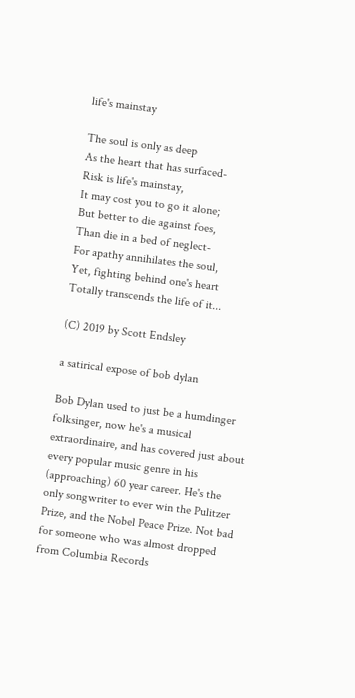life's mainstay

The soul is only as deep
As the heart that has surfaced-
Risk is life's mainstay,
It may cost you to go it alone;
But better to die against foes,
Than die in a bed of neglect-
For apathy annihilates the soul,
Yet, fighting behind one's heart
Totally transcends the life of it...

(C) 2019 by Scott Endsley

a satirical expose of bob dylan

Bob Dylan used to just be a humdinger folksinger, now he's a musical extraordinaire, and has covered just about every popular music genre in his (approaching) 60 year career. He's the only songwriter to ever win the Pulitzer Prize, and the Nobel Peace Prize. Not bad for someone who was almost dropped from Columbia Records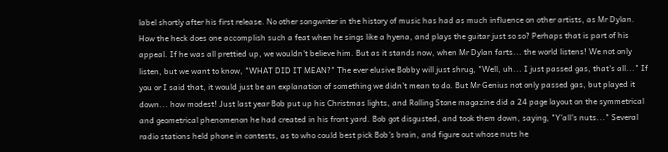label shortly after his first release. No other songwriter in the history of music has had as much influence on other artists, as Mr Dylan. How the heck does one accomplish such a feat when he sings like a hyena, and plays the guitar just so so? Perhaps that is part of his appeal. If he was all prettied up, we wouldn't believe him. But as it stands now, when Mr Dylan farts... the world listens! We not only listen, but we want to know, "WHAT DID IT MEAN?" The ever elusive Bobby will just shrug, "Well, uh... I just passed gas, that's all..." If you or I said that, it would just be an explanation of something we didn't mean to do. But Mr Genius not only passed gas, but played it down... how modest! Just last year Bob put up his Christmas lights, and Rolling Stone magazine did a 24 page layout on the symmetrical and geometrical phenomenon he had created in his front yard. Bob got disgusted, and took them down, saying, "Y'all's nuts..." Several radio stations held phone in contests, as to who could best pick Bob's brain, and figure out whose nuts he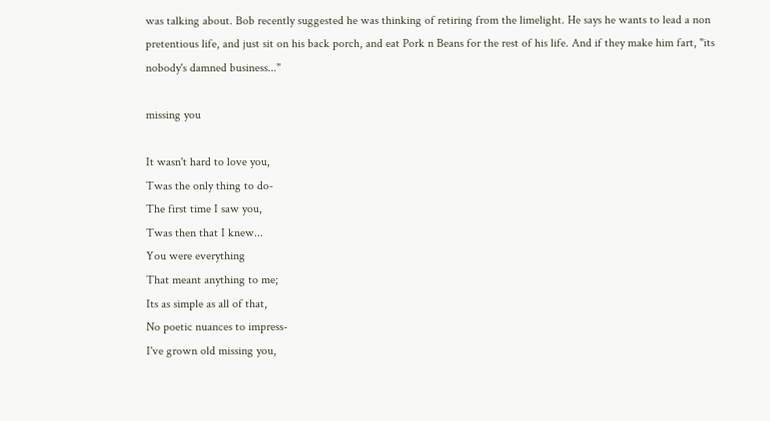was talking about. Bob recently suggested he was thinking of retiring from the limelight. He says he wants to lead a non pretentious life, and just sit on his back porch, and eat Pork n Beans for the rest of his life. And if they make him fart, "its nobody's damned business..."

missing you

It wasn't hard to love you,
Twas the only thing to do-
The first time I saw you,
Twas then that I knew...
You were everything
That meant anything to me;
Its as simple as all of that,
No poetic nuances to impress-
I've grown old missing you,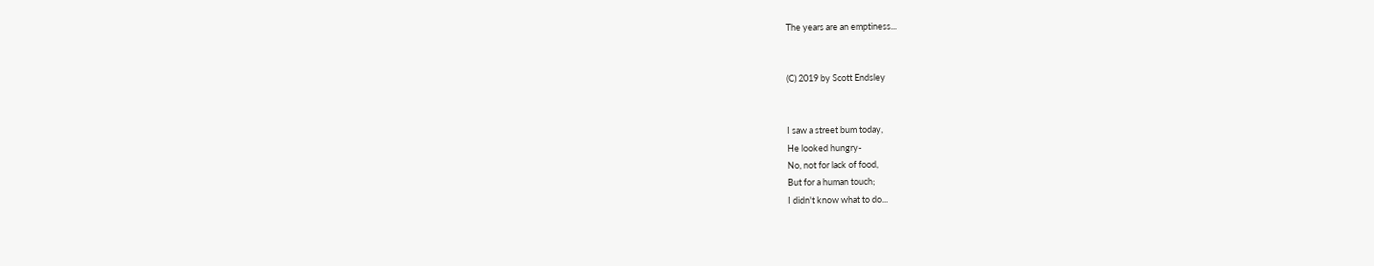The years are an emptiness...


(C) 2019 by Scott Endsley


I saw a street bum today,
He looked hungry-
No, not for lack of food,
But for a human touch;
I didn't know what to do...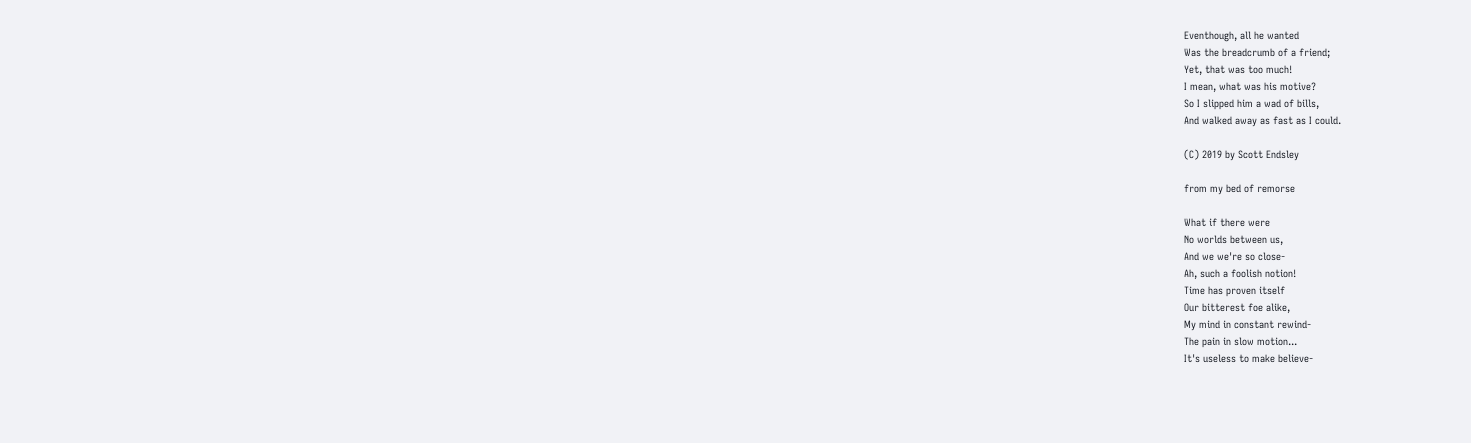Eventhough, all he wanted
Was the breadcrumb of a friend;
Yet, that was too much!
I mean, what was his motive?
So I slipped him a wad of bills,
And walked away as fast as I could.

(C) 2019 by Scott Endsley

from my bed of remorse

What if there were
No worlds between us,
And we we're so close-
Ah, such a foolish notion!
Time has proven itself
Our bitterest foe alike,
My mind in constant rewind-
The pain in slow motion...
It's useless to make believe-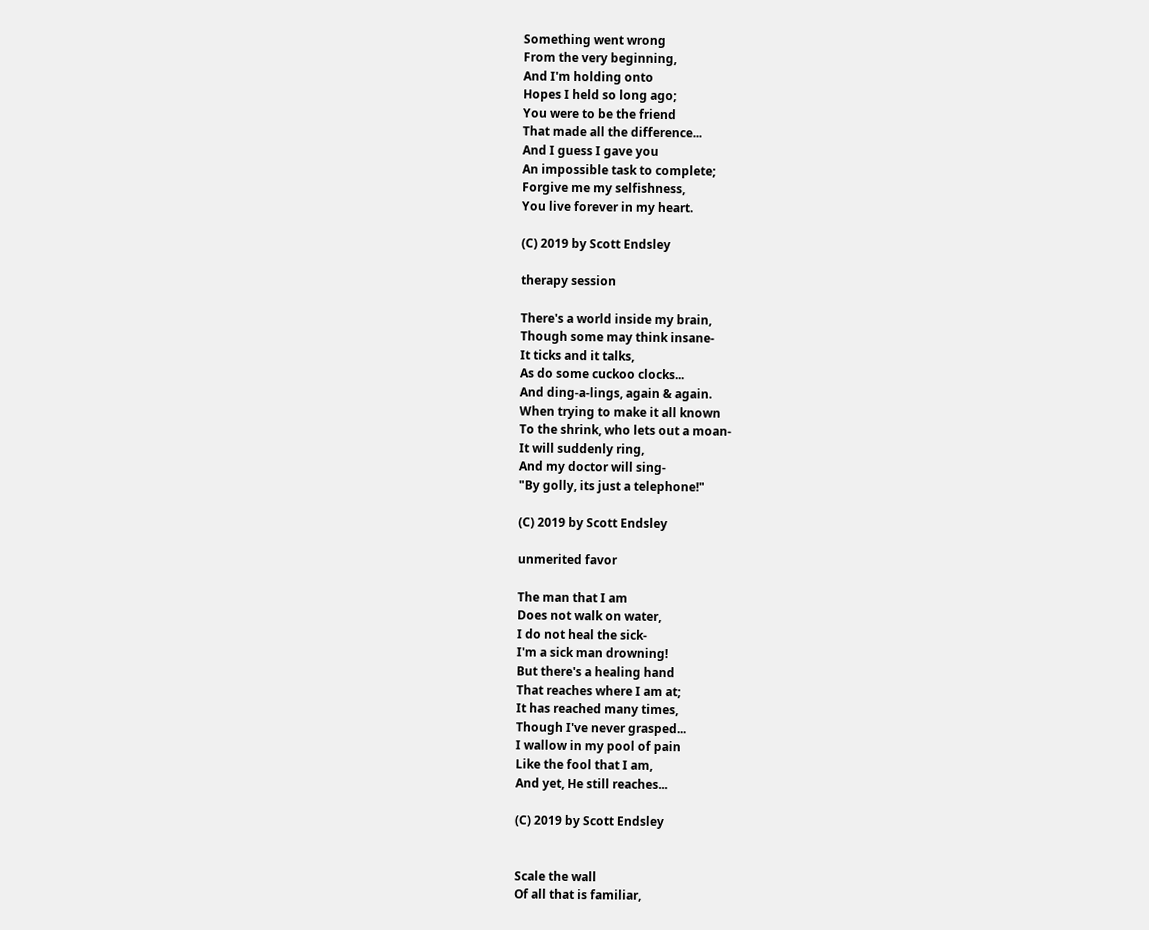Something went wrong
From the very beginning,
And I'm holding onto
Hopes I held so long ago;
You were to be the friend
That made all the difference...
And I guess I gave you
An impossible task to complete;
Forgive me my selfishness,
You live forever in my heart.

(C) 2019 by Scott Endsley

therapy session

There's a world inside my brain,
Though some may think insane-
It ticks and it talks,
As do some cuckoo clocks...
And ding-a-lings, again & again.
When trying to make it all known
To the shrink, who lets out a moan-
It will suddenly ring,
And my doctor will sing-
"By golly, its just a telephone!"

(C) 2019 by Scott Endsley

unmerited favor

The man that I am
Does not walk on water,
I do not heal the sick-
I'm a sick man drowning!
But there's a healing hand
That reaches where I am at;
It has reached many times,
Though I've never grasped...
I wallow in my pool of pain
Like the fool that I am,
And yet, He still reaches...

(C) 2019 by Scott Endsley


Scale the wall
Of all that is familiar,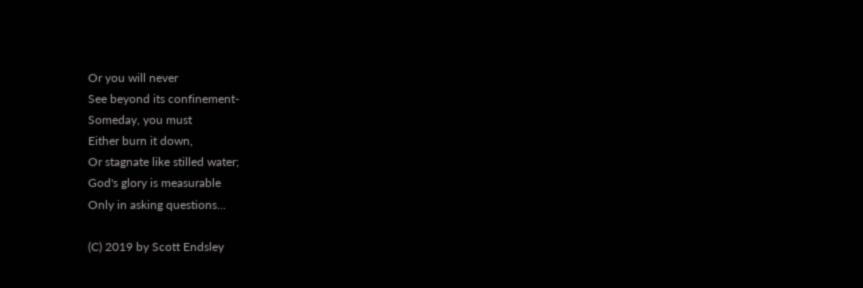Or you will never
See beyond its confinement-
Someday, you must
Either burn it down,
Or stagnate like stilled water;
God's glory is measurable
Only in asking questions...

(C) 2019 by Scott Endsley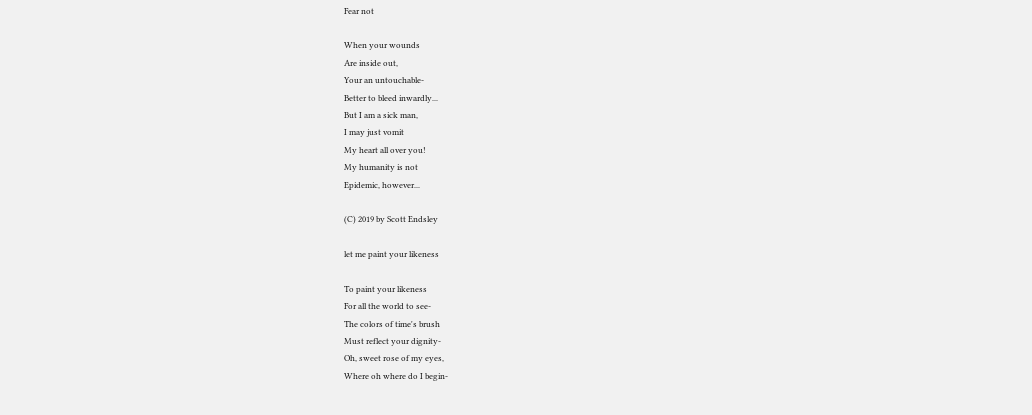Fear not

When your wounds
Are inside out,
Your an untouchable-
Better to bleed inwardly...
But I am a sick man,
I may just vomit
My heart all over you!
My humanity is not
Epidemic, however...

(C) 2019 by Scott Endsley

let me paint your likeness

To paint your likeness
For all the world to see-
The colors of time's brush
Must reflect your dignity-
Oh, sweet rose of my eyes,
Where oh where do I begin-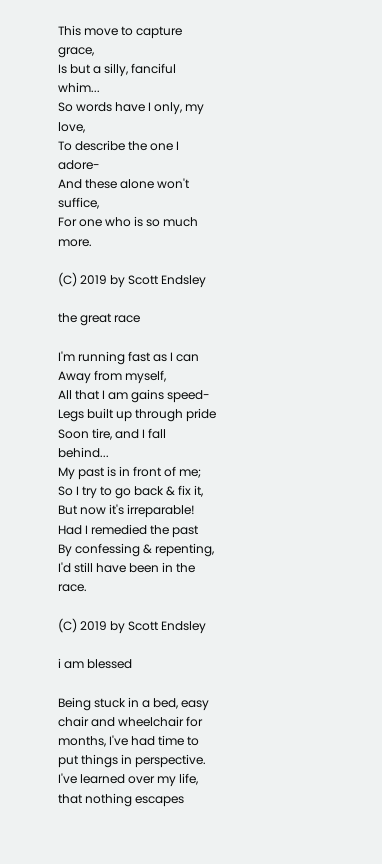This move to capture grace,
Is but a silly, fanciful whim...
So words have I only, my love,
To describe the one I adore-
And these alone won't suffice,
For one who is so much more.

(C) 2019 by Scott Endsley

the great race

I'm running fast as I can
Away from myself,
All that I am gains speed-
Legs built up through pride
Soon tire, and I fall behind...
My past is in front of me;
So I try to go back & fix it,
But now it's irreparable!
Had I remedied the past
By confessing & repenting,
I'd still have been in the race.

(C) 2019 by Scott Endsley

i am blessed

Being stuck in a bed, easy chair and wheelchair for months, I've had time to put things in perspective. I've learned over my life, that nothing escapes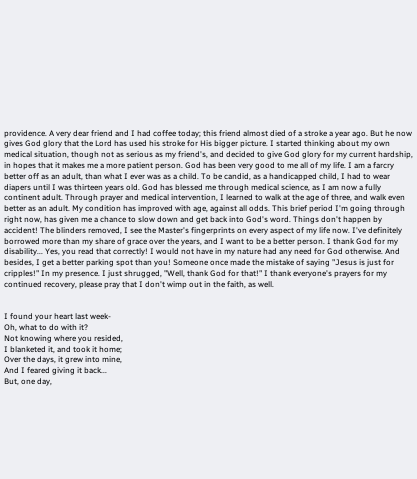providence. A very dear friend and I had coffee today; this friend almost died of a stroke a year ago. But he now gives God glory that the Lord has used his stroke for His bigger picture. I started thinking about my own medical situation, though not as serious as my friend's, and decided to give God glory for my current hardship, in hopes that it makes me a more patient person. God has been very good to me all of my life. I am a farcry better off as an adult, than what I ever was as a child. To be candid, as a handicapped child, I had to wear diapers until I was thirteen years old. God has blessed me through medical science, as I am now a fully continent adult. Through prayer and medical intervention, I learned to walk at the age of three, and walk even better as an adult. My condition has improved with age, against all odds. This brief period I'm going through right now, has given me a chance to slow down and get back into God's word. Things don't happen by accident! The blinders removed, I see the Master's fingerprints on every aspect of my life now. I've definitely borrowed more than my share of grace over the years, and I want to be a better person. I thank God for my disability... Yes, you read that correctly! I would not have in my nature had any need for God otherwise. And besides, I get a better parking spot than you! Someone once made the mistake of saying "Jesus is just for cripples!" In my presence. I just shrugged, "Well, thank God for that!" I thank everyone's prayers for my continued recovery, please pray that I don't wimp out in the faith, as well.


I found your heart last week-
Oh, what to do with it?
Not knowing where you resided,
I blanketed it, and took it home;
Over the days, it grew into mine,
And I feared giving it back...
But, one day,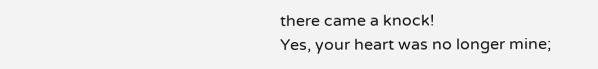there came a knock!
Yes, your heart was no longer mine;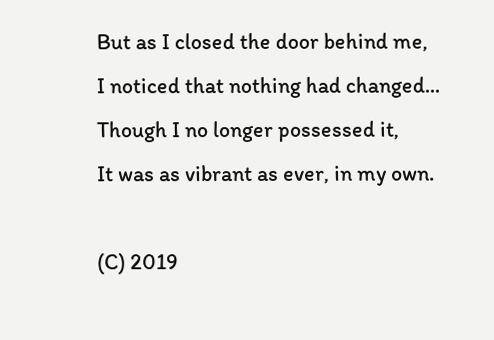But as I closed the door behind me,
I noticed that nothing had changed...
Though I no longer possessed it,
It was as vibrant as ever, in my own.

(C) 2019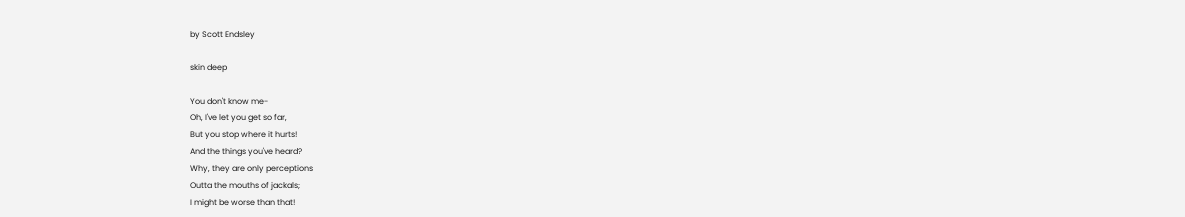by Scott Endsley

skin deep

You don't know me-
Oh, I've let you get so far,
But you stop where it hurts!
And the things you've heard?
Why, they are only perceptions
Outta the mouths of jackals;
I might be worse than that!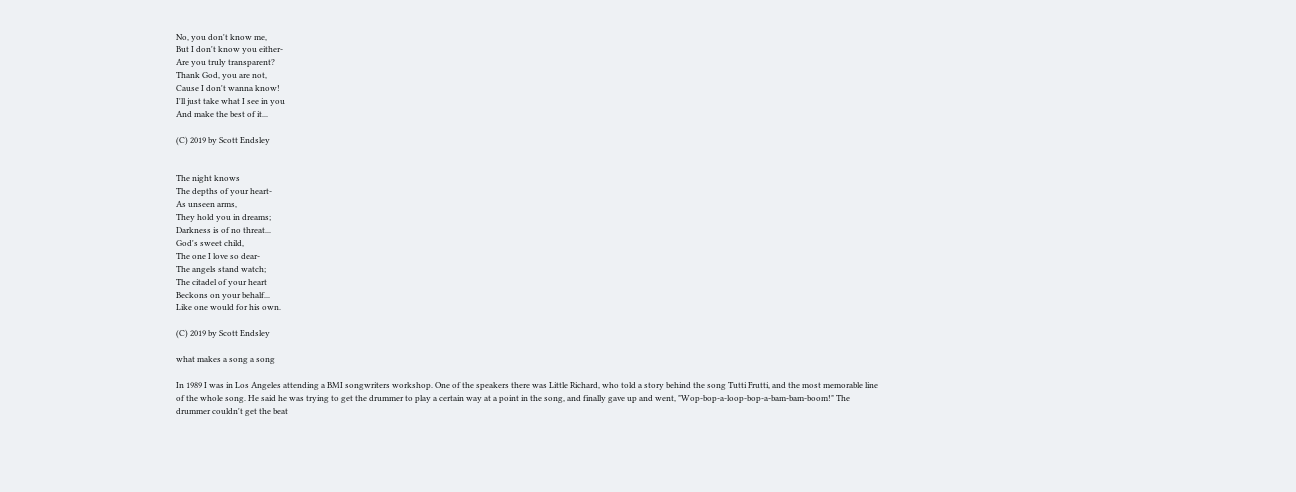No, you don't know me,
But I don't know you either-
Are you truly transparent?
Thank God, you are not,
Cause I don't wanna know!
I'll just take what I see in you
And make the best of it...

(C) 2019 by Scott Endsley


The night knows
The depths of your heart-
As unseen arms,
They hold you in dreams;
Darkness is of no threat...
God's sweet child,
The one I love so dear-
The angels stand watch;
The citadel of your heart
Beckons on your behalf...
Like one would for his own.

(C) 2019 by Scott Endsley

what makes a song a song

In 1989 I was in Los Angeles attending a BMI songwriters workshop. One of the speakers there was Little Richard, who told a story behind the song Tutti Frutti, and the most memorable line of the whole song. He said he was trying to get the drummer to play a certain way at a point in the song, and finally gave up and went, "Wop-bop-a-loop-bop-a-bam-bam-boom!" The drummer couldn't get the beat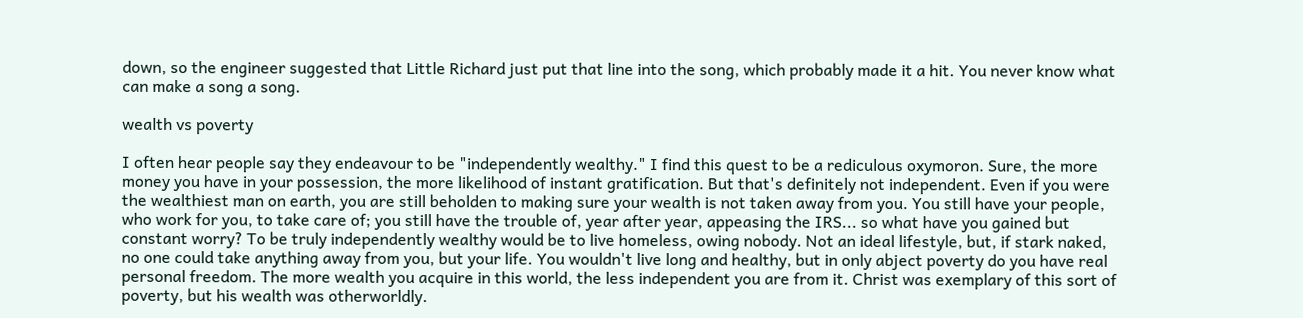down, so the engineer suggested that Little Richard just put that line into the song, which probably made it a hit. You never know what can make a song a song.

wealth vs poverty

I often hear people say they endeavour to be "independently wealthy." I find this quest to be a rediculous oxymoron. Sure, the more money you have in your possession, the more likelihood of instant gratification. But that's definitely not independent. Even if you were the wealthiest man on earth, you are still beholden to making sure your wealth is not taken away from you. You still have your people, who work for you, to take care of; you still have the trouble of, year after year, appeasing the IRS... so what have you gained but constant worry? To be truly independently wealthy would be to live homeless, owing nobody. Not an ideal lifestyle, but, if stark naked, no one could take anything away from you, but your life. You wouldn't live long and healthy, but in only abject poverty do you have real personal freedom. The more wealth you acquire in this world, the less independent you are from it. Christ was exemplary of this sort of poverty, but his wealth was otherworldly.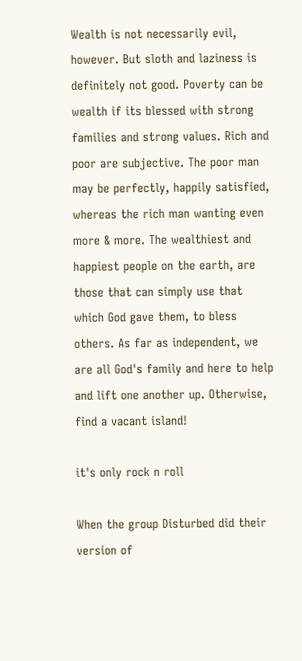Wealth is not necessarily evil, however. But sloth and laziness is definitely not good. Poverty can be wealth if its blessed with strong families and strong values. Rich and poor are subjective. The poor man may be perfectly, happily satisfied, whereas the rich man wanting even more & more. The wealthiest and happiest people on the earth, are those that can simply use that which God gave them, to bless others. As far as independent, we are all God's family and here to help and lift one another up. Otherwise, find a vacant island!

it's only rock n roll

When the group Disturbed did their version of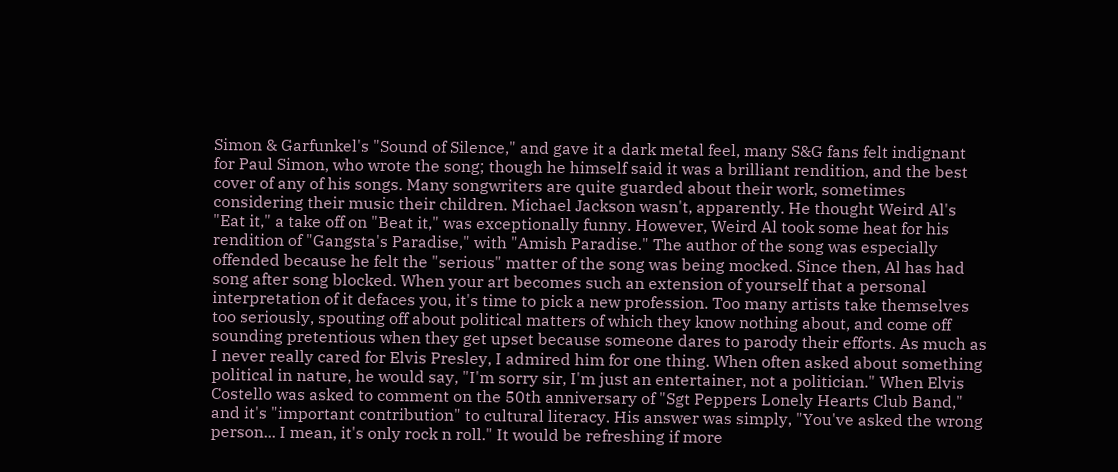Simon & Garfunkel's "Sound of Silence," and gave it a dark metal feel, many S&G fans felt indignant for Paul Simon, who wrote the song; though he himself said it was a brilliant rendition, and the best cover of any of his songs. Many songwriters are quite guarded about their work, sometimes considering their music their children. Michael Jackson wasn't, apparently. He thought Weird Al's "Eat it," a take off on "Beat it," was exceptionally funny. However, Weird Al took some heat for his rendition of "Gangsta's Paradise," with "Amish Paradise." The author of the song was especially offended because he felt the "serious" matter of the song was being mocked. Since then, Al has had song after song blocked. When your art becomes such an extension of yourself that a personal interpretation of it defaces you, it's time to pick a new profession. Too many artists take themselves too seriously, spouting off about political matters of which they know nothing about, and come off sounding pretentious when they get upset because someone dares to parody their efforts. As much as I never really cared for Elvis Presley, I admired him for one thing. When often asked about something political in nature, he would say, "I'm sorry sir, I'm just an entertainer, not a politician." When Elvis Costello was asked to comment on the 50th anniversary of "Sgt Peppers Lonely Hearts Club Band," and it's "important contribution" to cultural literacy. His answer was simply, "You've asked the wrong person... I mean, it's only rock n roll." It would be refreshing if more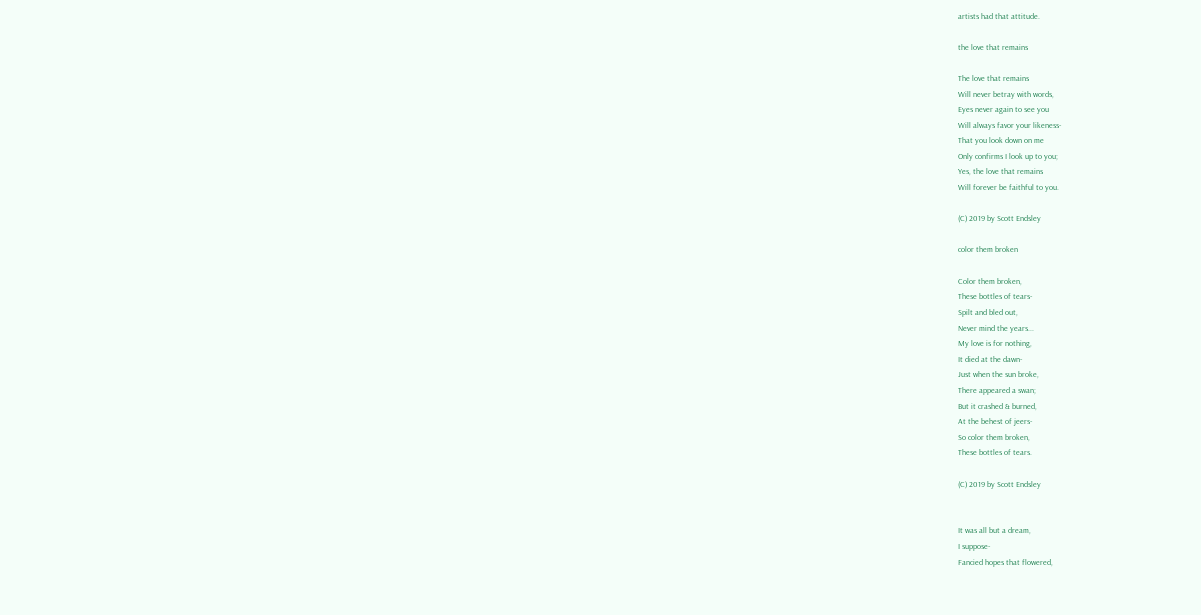artists had that attitude.

the love that remains

The love that remains
Will never betray with words,
Eyes never again to see you
Will always favor your likeness-
That you look down on me
Only confirms I look up to you;
Yes, the love that remains
Will forever be faithful to you.

(C) 2019 by Scott Endsley

color them broken

Color them broken,
These bottles of tears-
Spilt and bled out,
Never mind the years...
My love is for nothing,
It died at the dawn-
Just when the sun broke,
There appeared a swan;
But it crashed & burned,
At the behest of jeers-
So color them broken,
These bottles of tears.

(C) 2019 by Scott Endsley


It was all but a dream,
I suppose-
Fancied hopes that flowered,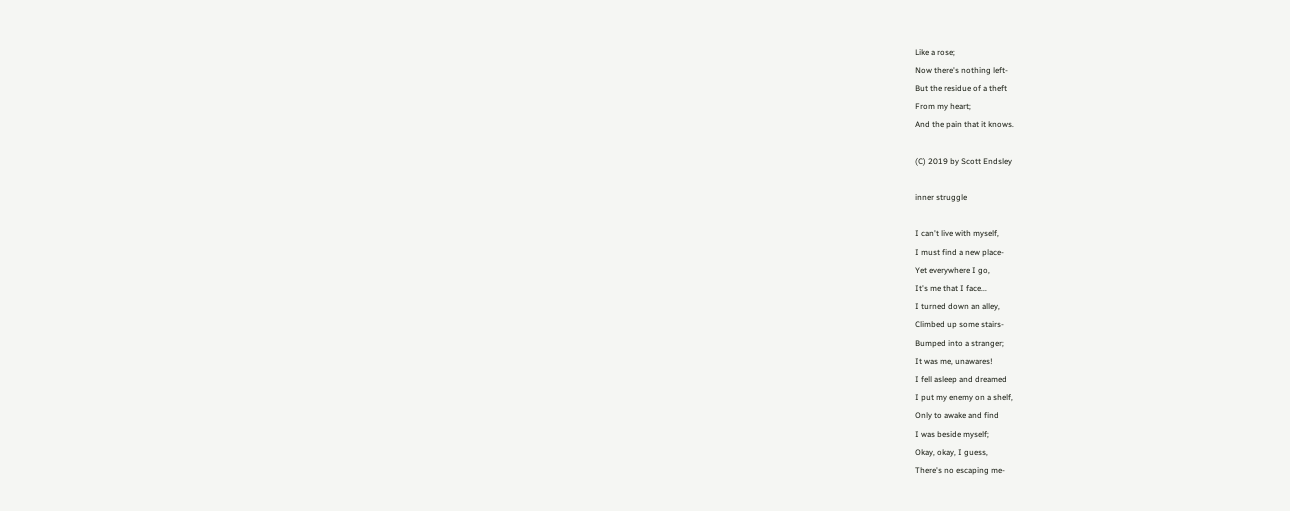Like a rose;
Now there's nothing left-
But the residue of a theft
From my heart;
And the pain that it knows.

(C) 2019 by Scott Endsley

inner struggle

I can't live with myself,
I must find a new place-
Yet everywhere I go,
It's me that I face...
I turned down an alley,
Climbed up some stairs-
Bumped into a stranger;
It was me, unawares!
I fell asleep and dreamed
I put my enemy on a shelf,
Only to awake and find
I was beside myself;
Okay, okay, I guess,
There's no escaping me-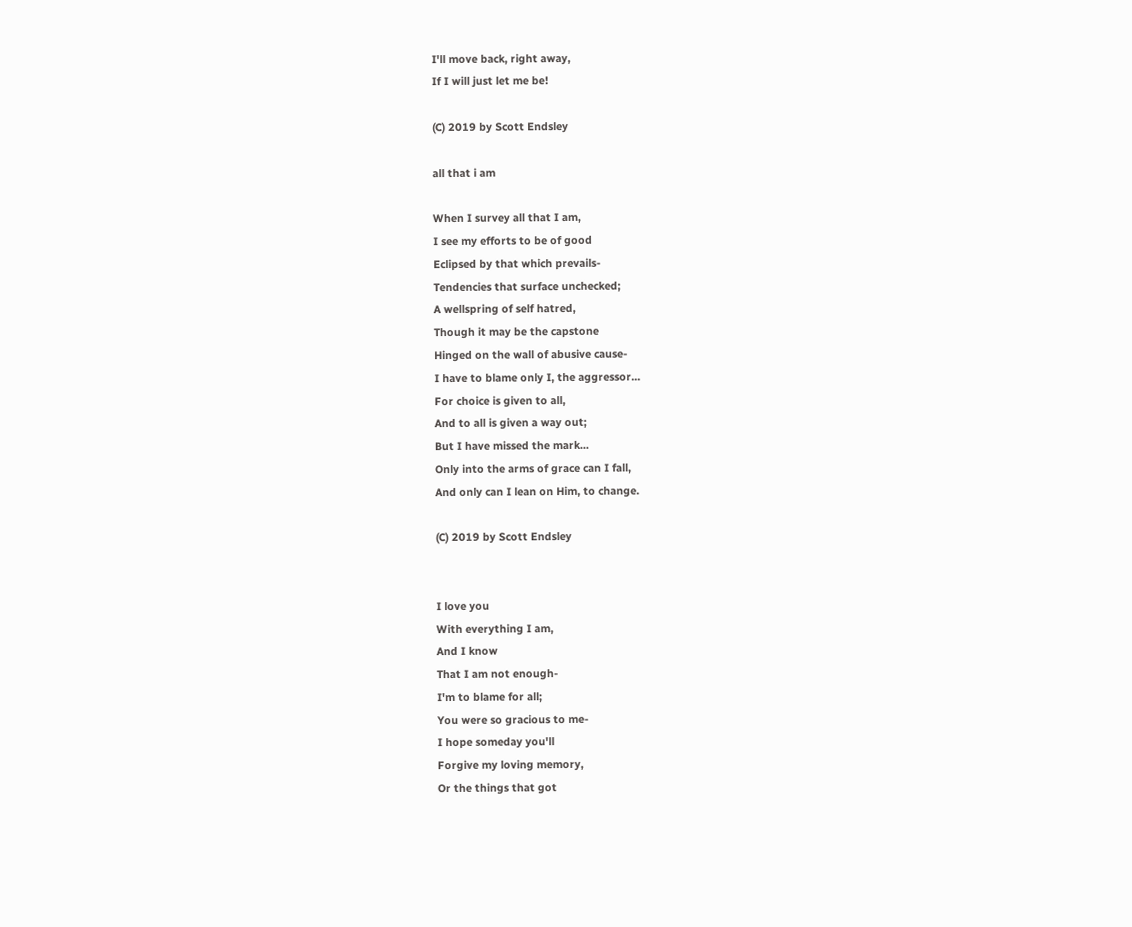I'll move back, right away,
If I will just let me be!

(C) 2019 by Scott Endsley

all that i am

When I survey all that I am,
I see my efforts to be of good
Eclipsed by that which prevails-
Tendencies that surface unchecked;
A wellspring of self hatred,
Though it may be the capstone
Hinged on the wall of abusive cause-
I have to blame only I, the aggressor...
For choice is given to all,
And to all is given a way out;
But I have missed the mark...
Only into the arms of grace can I fall,
And only can I lean on Him, to change.

(C) 2019 by Scott Endsley


I love you
With everything I am,
And I know
That I am not enough-
I'm to blame for all;
You were so gracious to me-
I hope someday you'll
Forgive my loving memory,
Or the things that got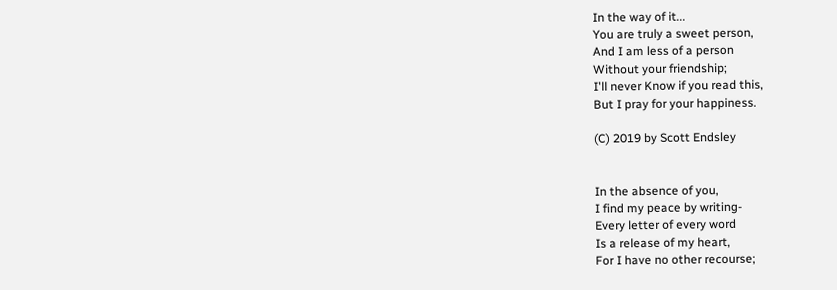In the way of it...
You are truly a sweet person,
And I am less of a person
Without your friendship;
I'll never Know if you read this,
But I pray for your happiness.

(C) 2019 by Scott Endsley


In the absence of you,
I find my peace by writing-
Every letter of every word
Is a release of my heart,
For I have no other recourse;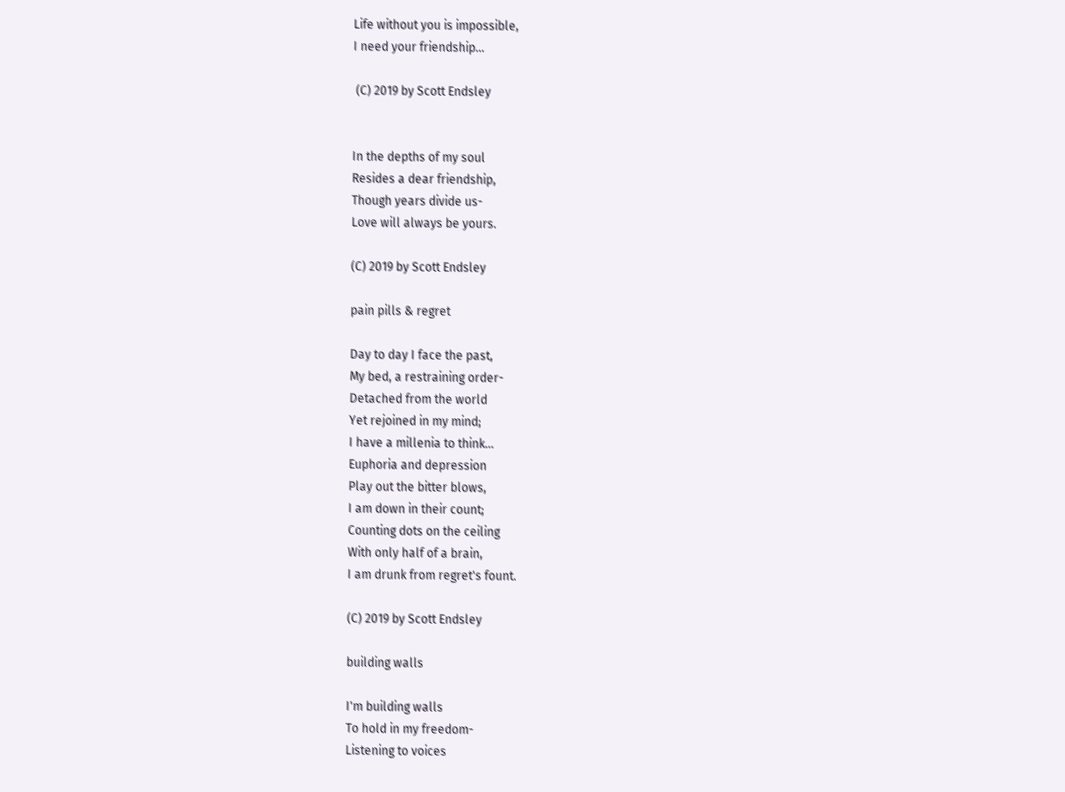Life without you is impossible,
I need your friendship...

 (C) 2019 by Scott Endsley


In the depths of my soul
Resides a dear friendship,
Though years divide us-
Love will always be yours.

(C) 2019 by Scott Endsley

pain pills & regret

Day to day I face the past,
My bed, a restraining order-
Detached from the world
Yet rejoined in my mind;
I have a millenia to think...
Euphoria and depression
Play out the bitter blows,
I am down in their count;
Counting dots on the ceiling
With only half of a brain,
I am drunk from regret's fount.

(C) 2019 by Scott Endsley

building walls

I'm building walls
To hold in my freedom-
Listening to voices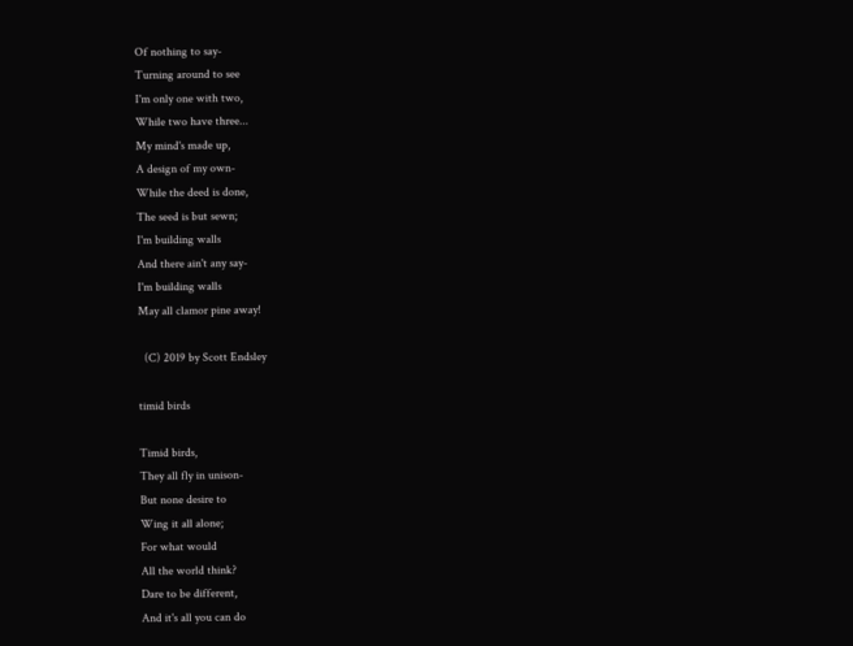Of nothing to say-
Turning around to see
I'm only one with two,
While two have three...
My mind's made up,
A design of my own-
While the deed is done,
The seed is but sewn;
I'm building walls
And there ain't any say-
I'm building walls
May all clamor pine away!

  (C) 2019 by Scott Endsley

timid birds

Timid birds,
They all fly in unison-
But none desire to
Wing it all alone;
For what would
All the world think?
Dare to be different,
And it's all you can do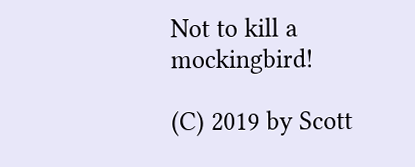Not to kill a mockingbird!

(C) 2019 by Scott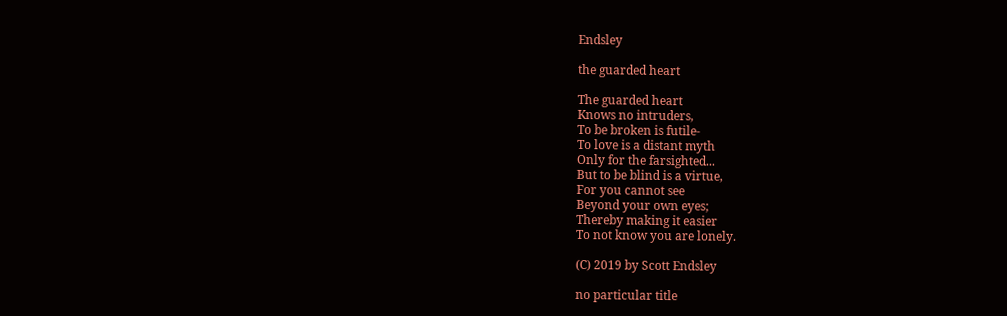Endsley

the guarded heart

The guarded heart
Knows no intruders,
To be broken is futile-
To love is a distant myth
Only for the farsighted...
But to be blind is a virtue,
For you cannot see
Beyond your own eyes;
Thereby making it easier
To not know you are lonely.

(C) 2019 by Scott Endsley

no particular title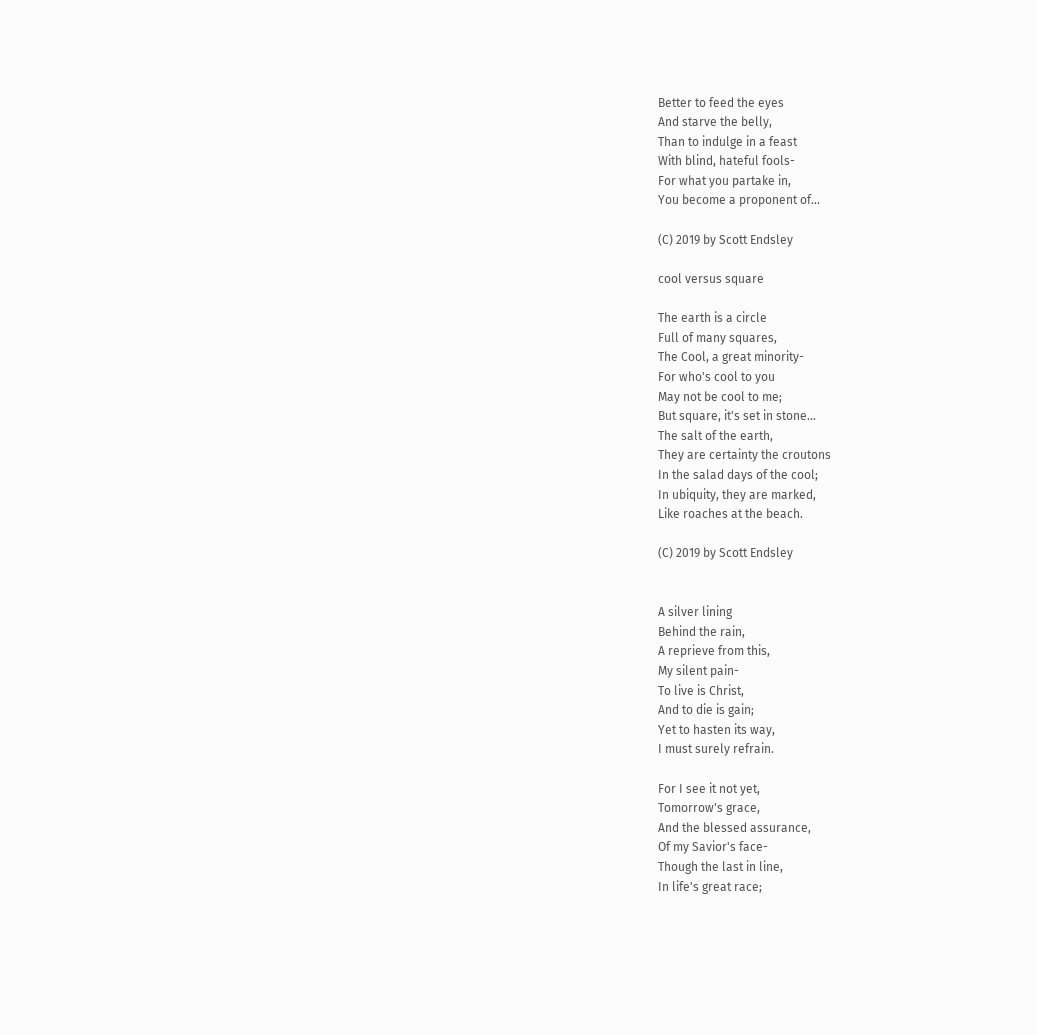Better to feed the eyes
And starve the belly,
Than to indulge in a feast
With blind, hateful fools-
For what you partake in,
You become a proponent of...

(C) 2019 by Scott Endsley

cool versus square

The earth is a circle
Full of many squares,
The Cool, a great minority-
For who's cool to you
May not be cool to me;
But square, it's set in stone...
The salt of the earth,
They are certainty the croutons
In the salad days of the cool;
In ubiquity, they are marked,
Like roaches at the beach.

(C) 2019 by Scott Endsley


A silver lining
Behind the rain,
A reprieve from this,
My silent pain-
To live is Christ,
And to die is gain;
Yet to hasten its way,
I must surely refrain.

For I see it not yet,
Tomorrow's grace,
And the blessed assurance,
Of my Savior's face-
Though the last in line,
In life's great race;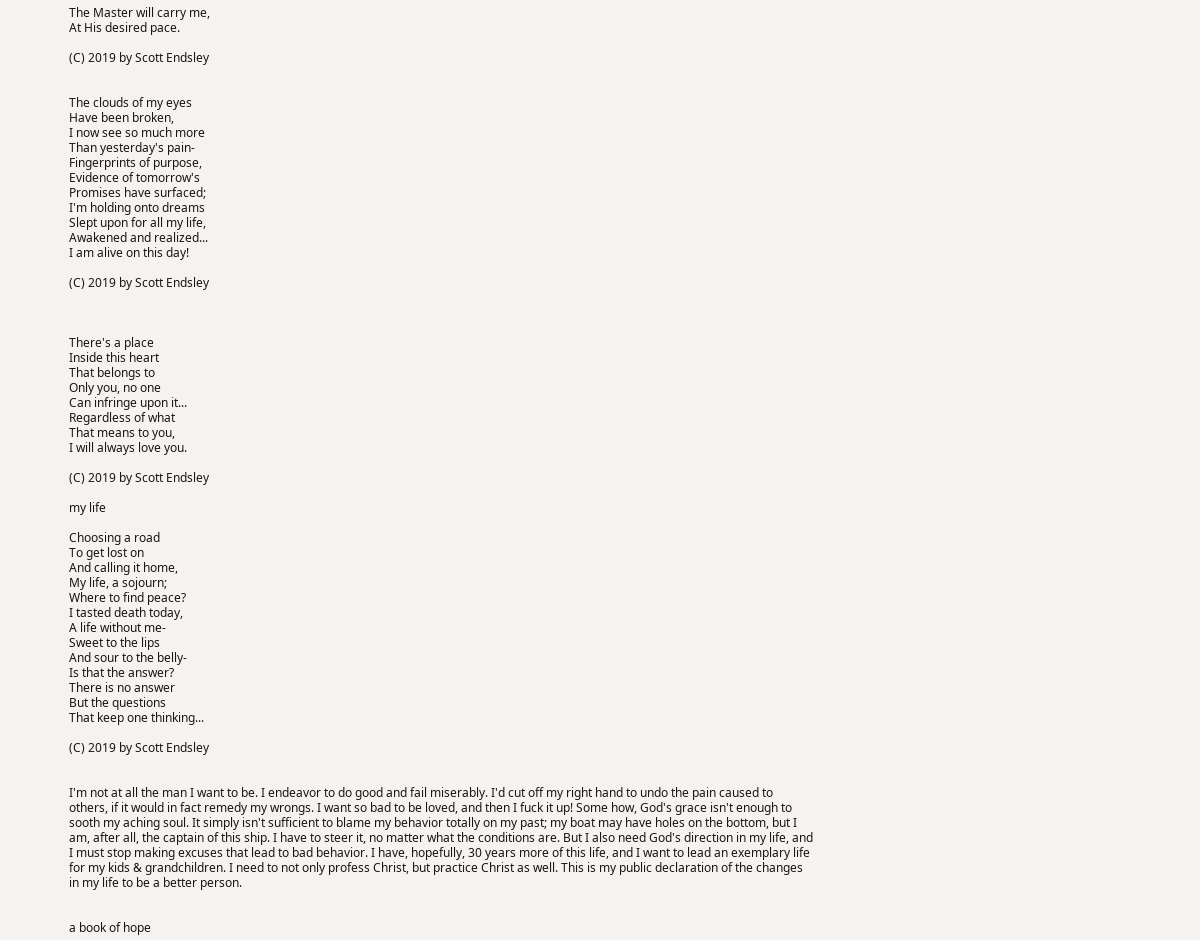The Master will carry me,
At His desired pace.

(C) 2019 by Scott Endsley


The clouds of my eyes
Have been broken,
I now see so much more
Than yesterday's pain-
Fingerprints of purpose,
Evidence of tomorrow's
Promises have surfaced;
I'm holding onto dreams
Slept upon for all my life,
Awakened and realized...
I am alive on this day!

(C) 2019 by Scott Endsley



There's a place
Inside this heart
That belongs to
Only you, no one
Can infringe upon it...
Regardless of what
That means to you,
I will always love you.

(C) 2019 by Scott Endsley

my life

Choosing a road
To get lost on
And calling it home,
My life, a sojourn;
Where to find peace?
I tasted death today,
A life without me-
Sweet to the lips
And sour to the belly-
Is that the answer?
There is no answer
But the questions
That keep one thinking...

(C) 2019 by Scott Endsley


I'm not at all the man I want to be. I endeavor to do good and fail miserably. I'd cut off my right hand to undo the pain caused to others, if it would in fact remedy my wrongs. I want so bad to be loved, and then I fuck it up! Some how, God's grace isn't enough to sooth my aching soul. It simply isn't sufficient to blame my behavior totally on my past; my boat may have holes on the bottom, but I am, after all, the captain of this ship. I have to steer it, no matter what the conditions are. But I also need God's direction in my life, and I must stop making excuses that lead to bad behavior. I have, hopefully, 30 years more of this life, and I want to lead an exemplary life for my kids & grandchildren. I need to not only profess Christ, but practice Christ as well. This is my public declaration of the changes in my life to be a better person.


a book of hope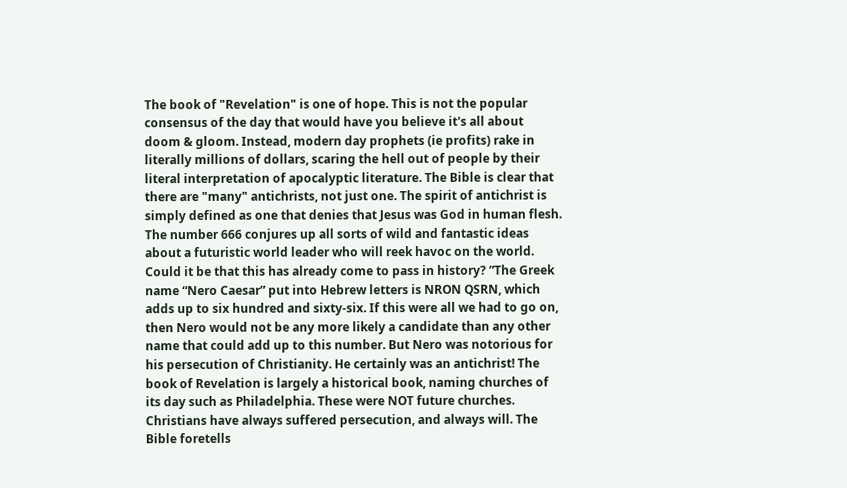The book of "Revelation" is one of hope. This is not the popular consensus of the day that would have you believe it's all about doom & gloom. Instead, modern day prophets (ie profits) rake in literally millions of dollars, scaring the hell out of people by their literal interpretation of apocalyptic literature. The Bible is clear that there are "many" antichrists, not just one. The spirit of antichrist is simply defined as one that denies that Jesus was God in human flesh. The number 666 conjures up all sorts of wild and fantastic ideas about a futuristic world leader who will reek havoc on the world. Could it be that this has already come to pass in history? ”The Greek name “Nero Caesar” put into Hebrew letters is NRON QSRN, which adds up to six hundred and sixty-six. If this were all we had to go on, then Nero would not be any more likely a candidate than any other name that could add up to this number. But Nero was notorious for his persecution of Christianity. He certainly was an antichrist! The book of Revelation is largely a historical book, naming churches of its day such as Philadelphia. These were NOT future churches. Christians have always suffered persecution, and always will. The Bible foretells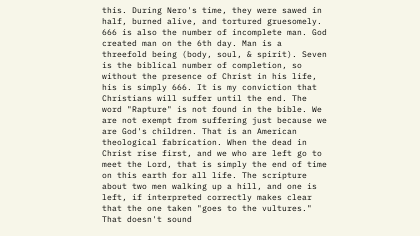this. During Nero's time, they were sawed in half, burned alive, and tortured gruesomely. 666 is also the number of incomplete man. God created man on the 6th day. Man is a threefold being (body, soul, & spirit). Seven is the biblical number of completion, so without the presence of Christ in his life, his is simply 666. It is my conviction that Christians will suffer until the end. The word "Rapture" is not found in the bible. We are not exempt from suffering just because we are God's children. That is an American theological fabrication. When the dead in Christ rise first, and we who are left go to meet the Lord, that is simply the end of time on this earth for all life. The scripture about two men walking up a hill, and one is left, if interpreted correctly makes clear that the one taken "goes to the vultures." That doesn't sound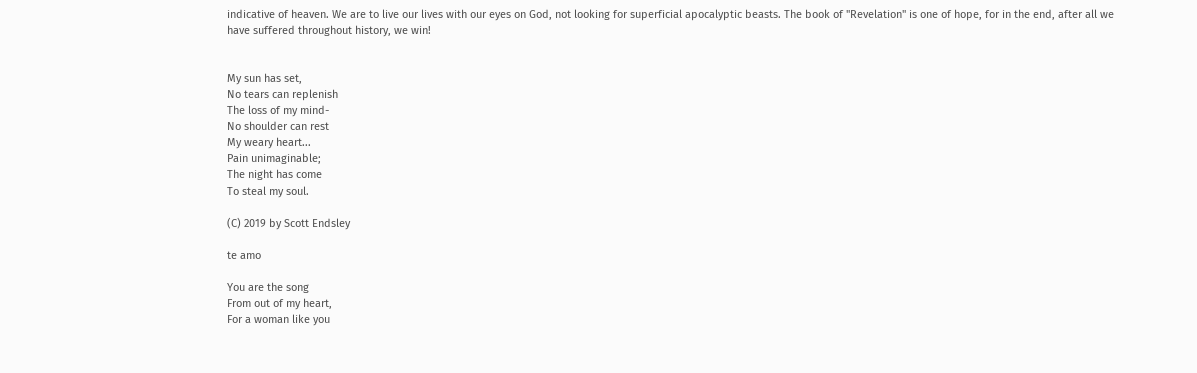indicative of heaven. We are to live our lives with our eyes on God, not looking for superficial apocalyptic beasts. The book of "Revelation" is one of hope, for in the end, after all we have suffered throughout history, we win!


My sun has set,
No tears can replenish
The loss of my mind-
No shoulder can rest
My weary heart...
Pain unimaginable;
The night has come
To steal my soul.

(C) 2019 by Scott Endsley

te amo

You are the song
From out of my heart,
For a woman like you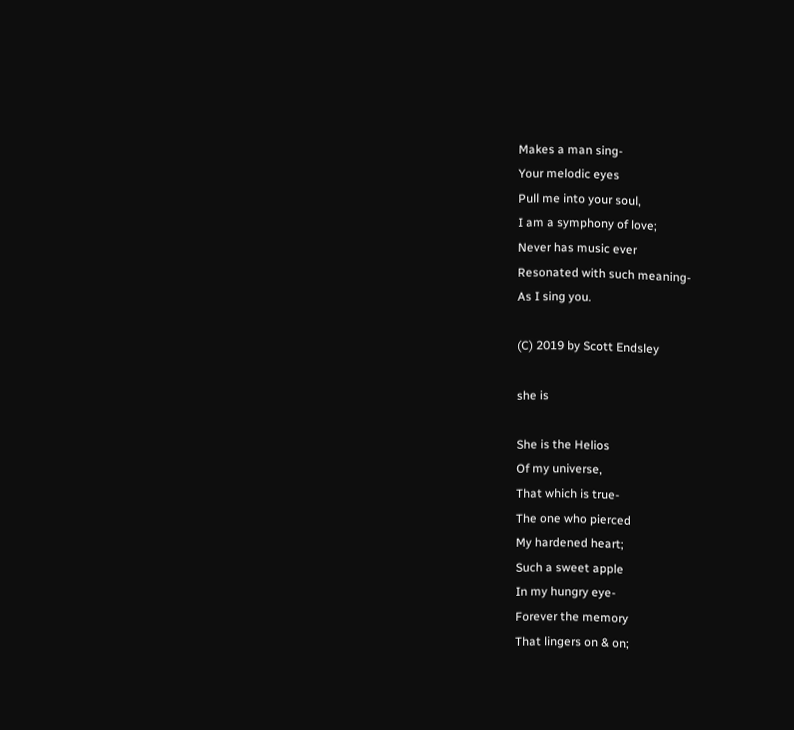Makes a man sing-
Your melodic eyes
Pull me into your soul,
I am a symphony of love;
Never has music ever
Resonated with such meaning-
As I sing you.

(C) 2019 by Scott Endsley

she is

She is the Helios
Of my universe,
That which is true-
The one who pierced
My hardened heart;
Such a sweet apple
In my hungry eye-
Forever the memory
That lingers on & on;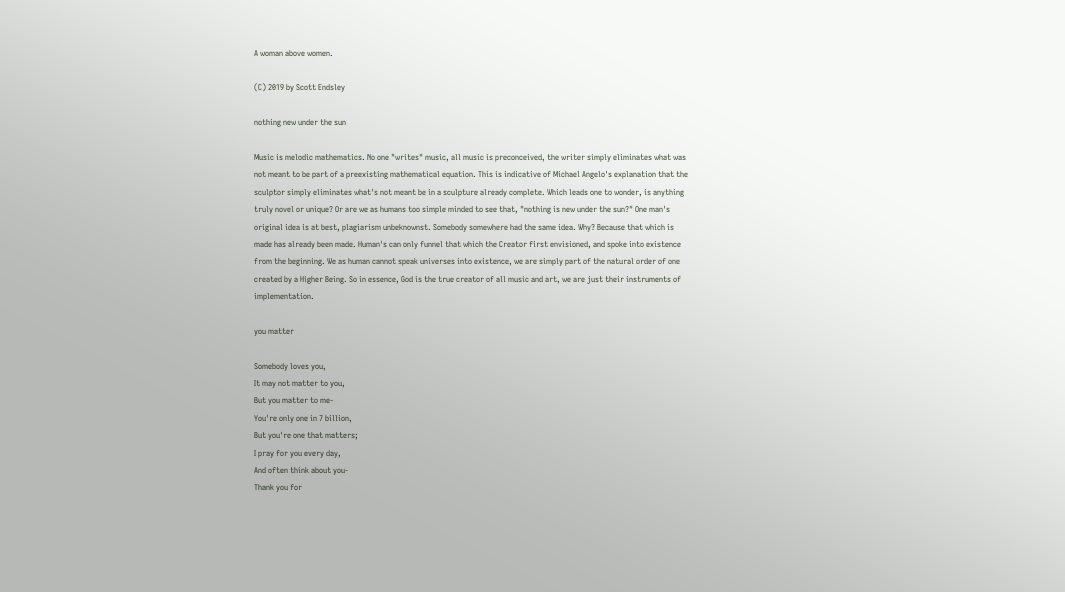A woman above women.

(C) 2019 by Scott Endsley

nothing new under the sun

Music is melodic mathematics. No one "writes" music, all music is preconceived, the writer simply eliminates what was not meant to be part of a preexisting mathematical equation. This is indicative of Michael Angelo's explanation that the sculptor simply eliminates what's not meant be in a sculpture already complete. Which leads one to wonder, is anything truly novel or unique? Or are we as humans too simple minded to see that, "nothing is new under the sun?" One man's original idea is at best, plagiarism unbeknownst. Somebody somewhere had the same idea. Why? Because that which is made has already been made. Human's can only funnel that which the Creator first envisioned, and spoke into existence from the beginning. We as human cannot speak universes into existence, we are simply part of the natural order of one created by a Higher Being. So in essence, God is the true creator of all music and art, we are just their instruments of implementation.

you matter

Somebody loves you,
It may not matter to you,
But you matter to me-
You're only one in 7 billion,
But you're one that matters;
I pray for you every day,
And often think about you-
Thank you for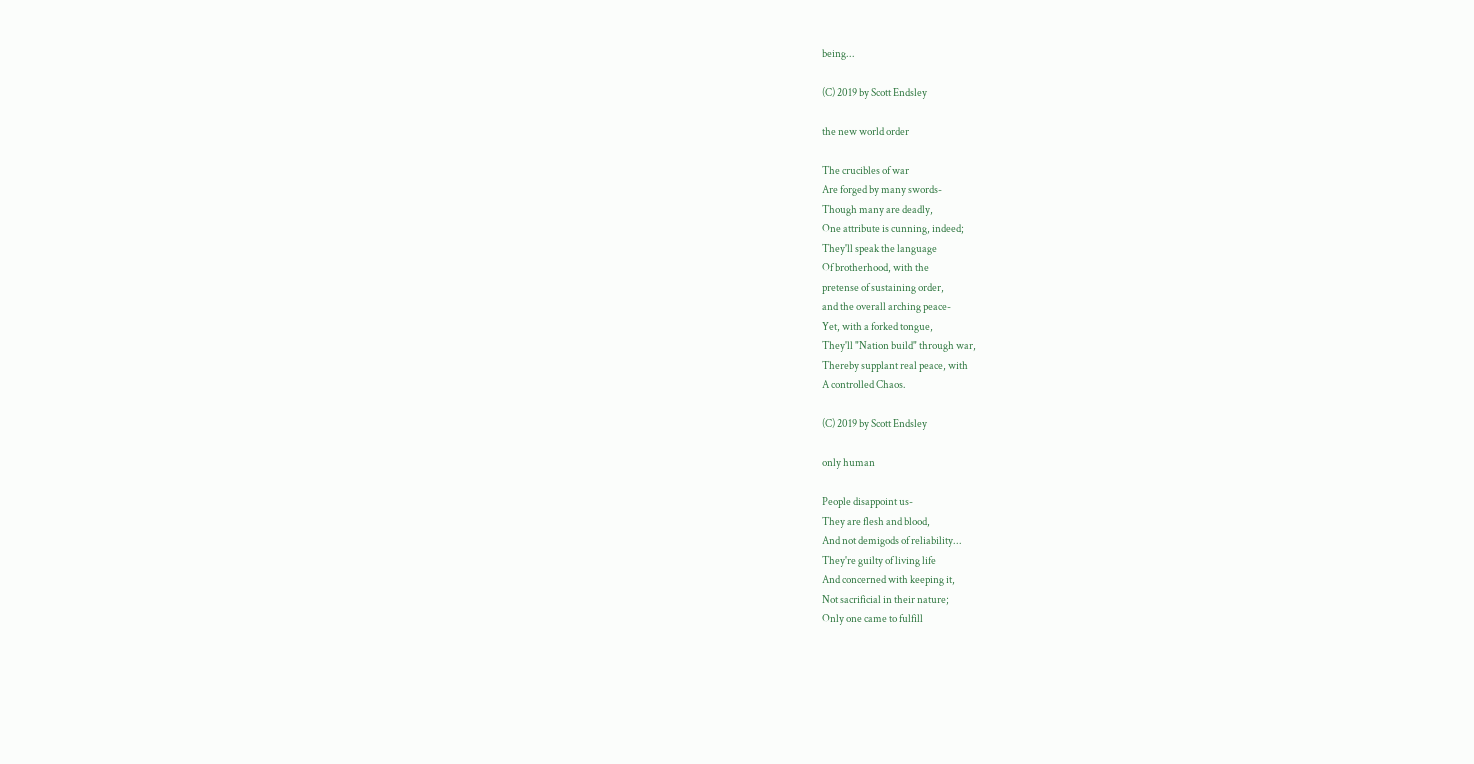being...

(C) 2019 by Scott Endsley

the new world order

The crucibles of war
Are forged by many swords-
Though many are deadly,
One attribute is cunning, indeed;
They'll speak the language
Of brotherhood, with the
pretense of sustaining order,
and the overall arching peace-
Yet, with a forked tongue,
They'll "Nation build" through war,
Thereby supplant real peace, with
A controlled Chaos.

(C) 2019 by Scott Endsley

only human

People disappoint us-
They are flesh and blood,
And not demigods of reliability...
They're guilty of living life
And concerned with keeping it,
Not sacrificial in their nature;
Only one came to fulfill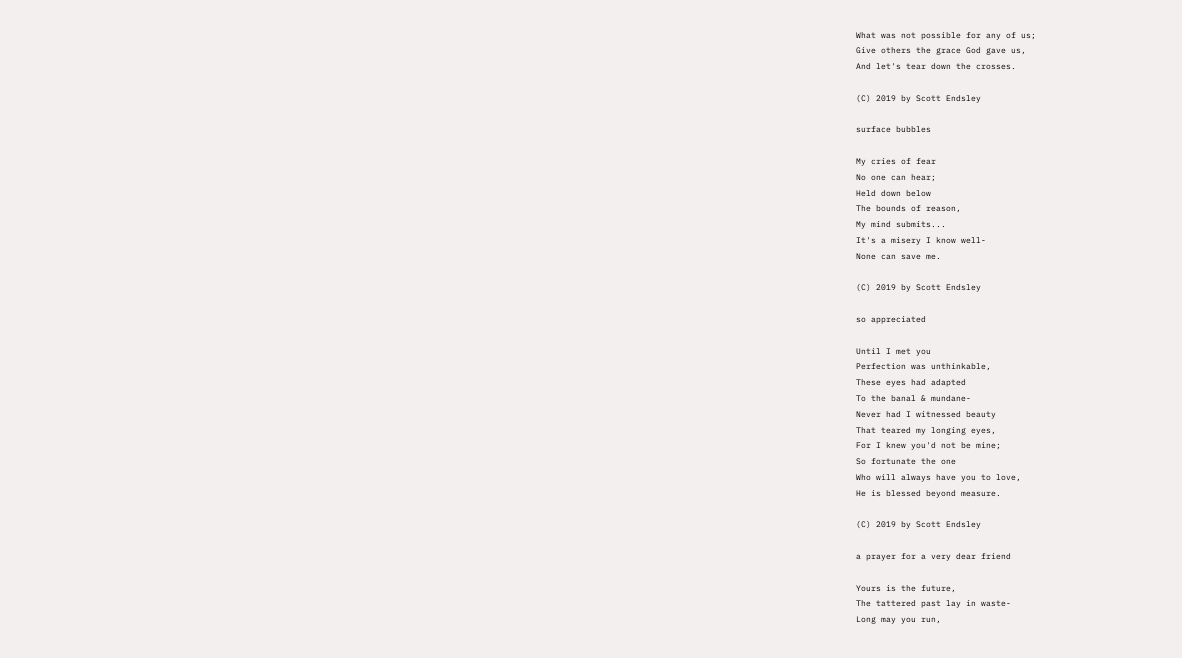What was not possible for any of us;
Give others the grace God gave us,
And let's tear down the crosses.

(C) 2019 by Scott Endsley

surface bubbles

My cries of fear
No one can hear;
Held down below
The bounds of reason,
My mind submits...
It's a misery I know well-
None can save me.

(C) 2019 by Scott Endsley

so appreciated

Until I met you
Perfection was unthinkable,
These eyes had adapted
To the banal & mundane-
Never had I witnessed beauty
That teared my longing eyes,
For I knew you'd not be mine;
So fortunate the one
Who will always have you to love,
He is blessed beyond measure.

(C) 2019 by Scott Endsley

a prayer for a very dear friend

Yours is the future,
The tattered past lay in waste-
Long may you run,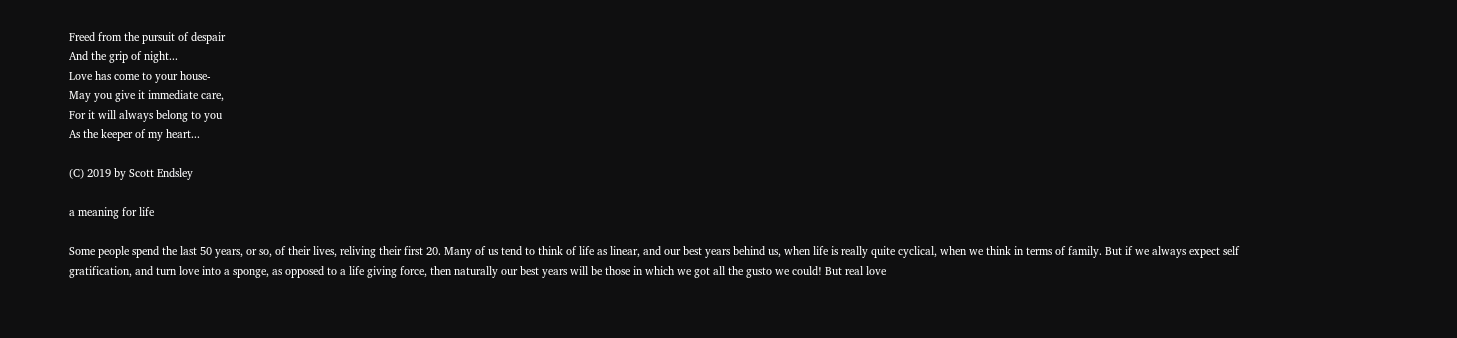Freed from the pursuit of despair
And the grip of night...
Love has come to your house-
May you give it immediate care,
For it will always belong to you
As the keeper of my heart...

(C) 2019 by Scott Endsley

a meaning for life

Some people spend the last 50 years, or so, of their lives, reliving their first 20. Many of us tend to think of life as linear, and our best years behind us, when life is really quite cyclical, when we think in terms of family. But if we always expect self gratification, and turn love into a sponge, as opposed to a life giving force, then naturally our best years will be those in which we got all the gusto we could! But real love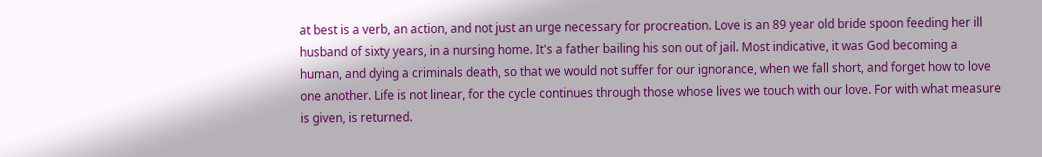at best is a verb, an action, and not just an urge necessary for procreation. Love is an 89 year old bride spoon feeding her ill husband of sixty years, in a nursing home. It's a father bailing his son out of jail. Most indicative, it was God becoming a human, and dying a criminals death, so that we would not suffer for our ignorance, when we fall short, and forget how to love one another. Life is not linear, for the cycle continues through those whose lives we touch with our love. For with what measure is given, is returned.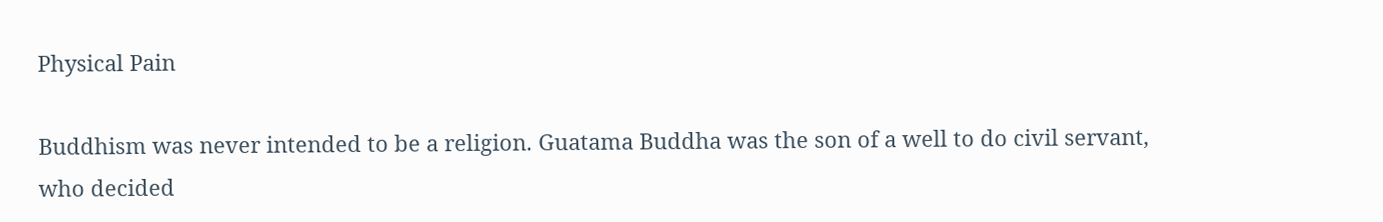Physical Pain

Buddhism was never intended to be a religion. Guatama Buddha was the son of a well to do civil servant, who decided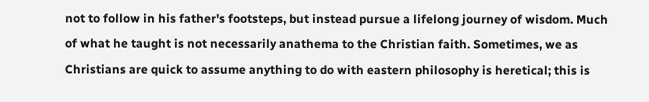not to follow in his father's footsteps, but instead pursue a lifelong journey of wisdom. Much of what he taught is not necessarily anathema to the Christian faith. Sometimes, we as Christians are quick to assume anything to do with eastern philosophy is heretical; this is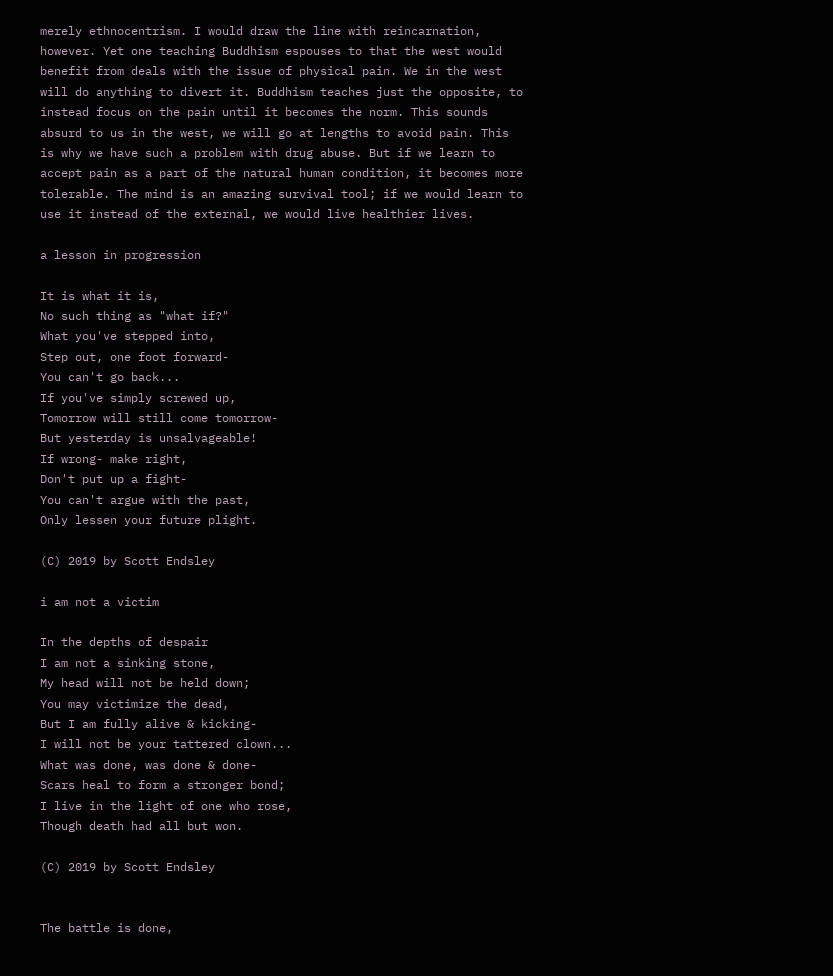merely ethnocentrism. I would draw the line with reincarnation, however. Yet one teaching Buddhism espouses to that the west would benefit from deals with the issue of physical pain. We in the west will do anything to divert it. Buddhism teaches just the opposite, to instead focus on the pain until it becomes the norm. This sounds absurd to us in the west, we will go at lengths to avoid pain. This is why we have such a problem with drug abuse. But if we learn to accept pain as a part of the natural human condition, it becomes more tolerable. The mind is an amazing survival tool; if we would learn to use it instead of the external, we would live healthier lives.

a lesson in progression

It is what it is,
No such thing as "what if?"
What you've stepped into,
Step out, one foot forward-
You can't go back...
If you've simply screwed up,
Tomorrow will still come tomorrow-
But yesterday is unsalvageable!
If wrong- make right,
Don't put up a fight-
You can't argue with the past,
Only lessen your future plight.

(C) 2019 by Scott Endsley

i am not a victim

In the depths of despair
I am not a sinking stone,
My head will not be held down;
You may victimize the dead,
But I am fully alive & kicking-
I will not be your tattered clown...
What was done, was done & done-
Scars heal to form a stronger bond;
I live in the light of one who rose,
Though death had all but won.

(C) 2019 by Scott Endsley


The battle is done,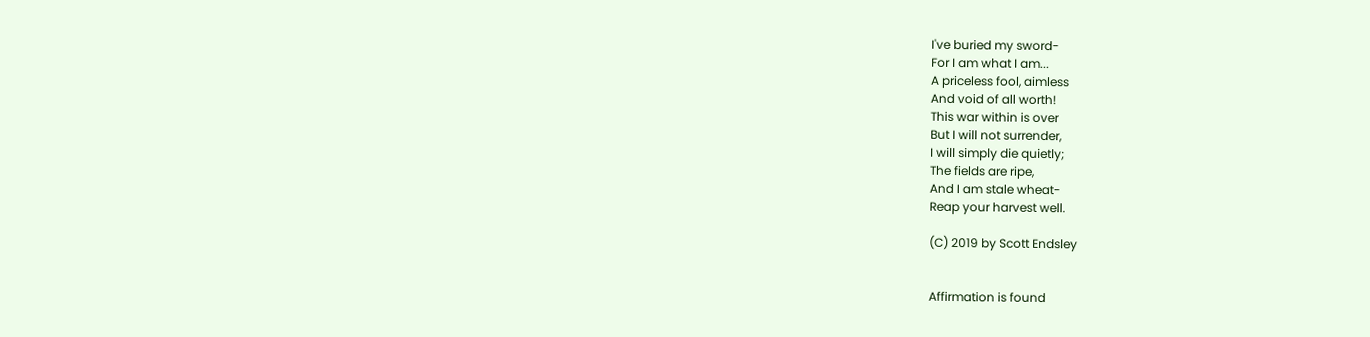I've buried my sword-
For I am what I am...
A priceless fool, aimless
And void of all worth!
This war within is over
But I will not surrender,
I will simply die quietly;
The fields are ripe,
And I am stale wheat-
Reap your harvest well.

(C) 2019 by Scott Endsley


Affirmation is found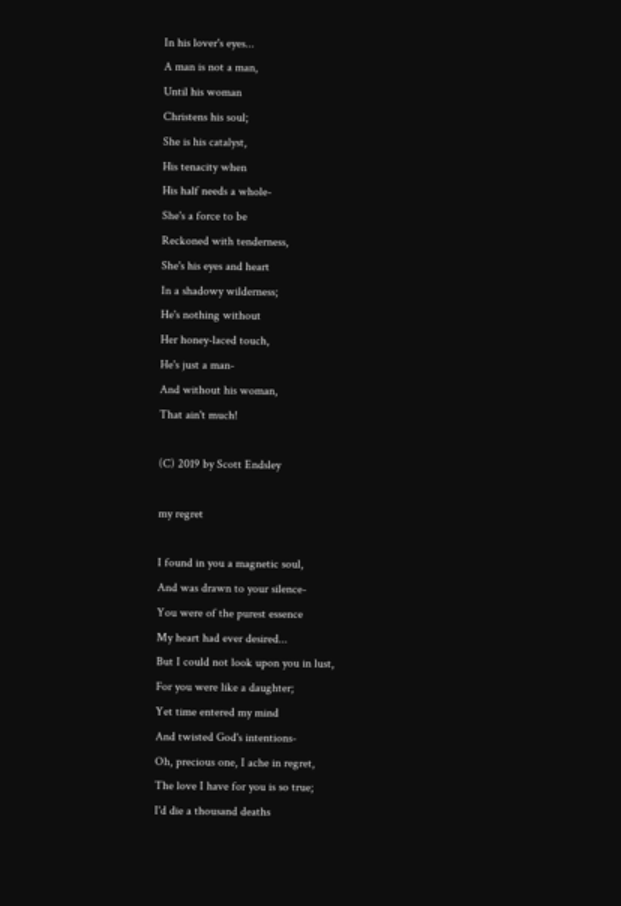In his lover's eyes...
A man is not a man,
Until his woman
Christens his soul;
She is his catalyst,
His tenacity when
His half needs a whole-
She's a force to be
Reckoned with tenderness,
She's his eyes and heart
In a shadowy wilderness;
He's nothing without
Her honey-laced touch,
He's just a man-
And without his woman,
That ain't much!

(C) 2019 by Scott Endsley

my regret

I found in you a magnetic soul,
And was drawn to your silence-
You were of the purest essence
My heart had ever desired...
But I could not look upon you in lust,
For you were like a daughter;
Yet time entered my mind
And twisted God's intentions-
Oh, precious one, I ache in regret,
The love I have for you is so true;
I'd die a thousand deaths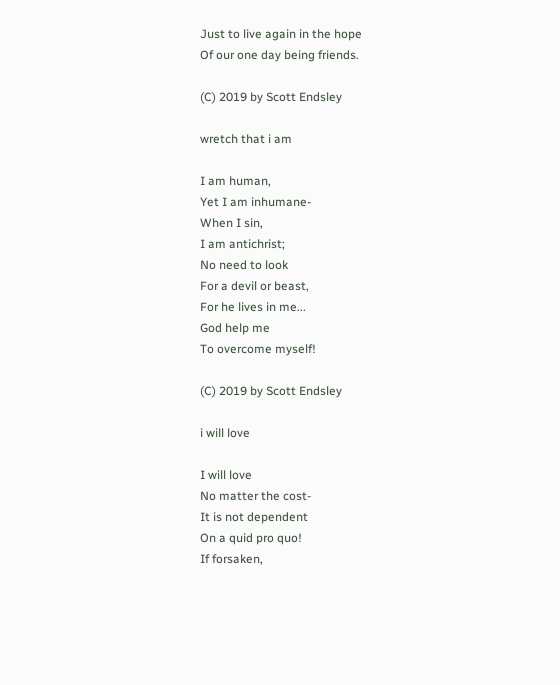Just to live again in the hope
Of our one day being friends.

(C) 2019 by Scott Endsley

wretch that i am

I am human,
Yet I am inhumane-
When I sin,
I am antichrist;
No need to look
For a devil or beast,
For he lives in me...
God help me
To overcome myself!

(C) 2019 by Scott Endsley

i will love

I will love
No matter the cost-
It is not dependent
On a quid pro quo!
If forsaken,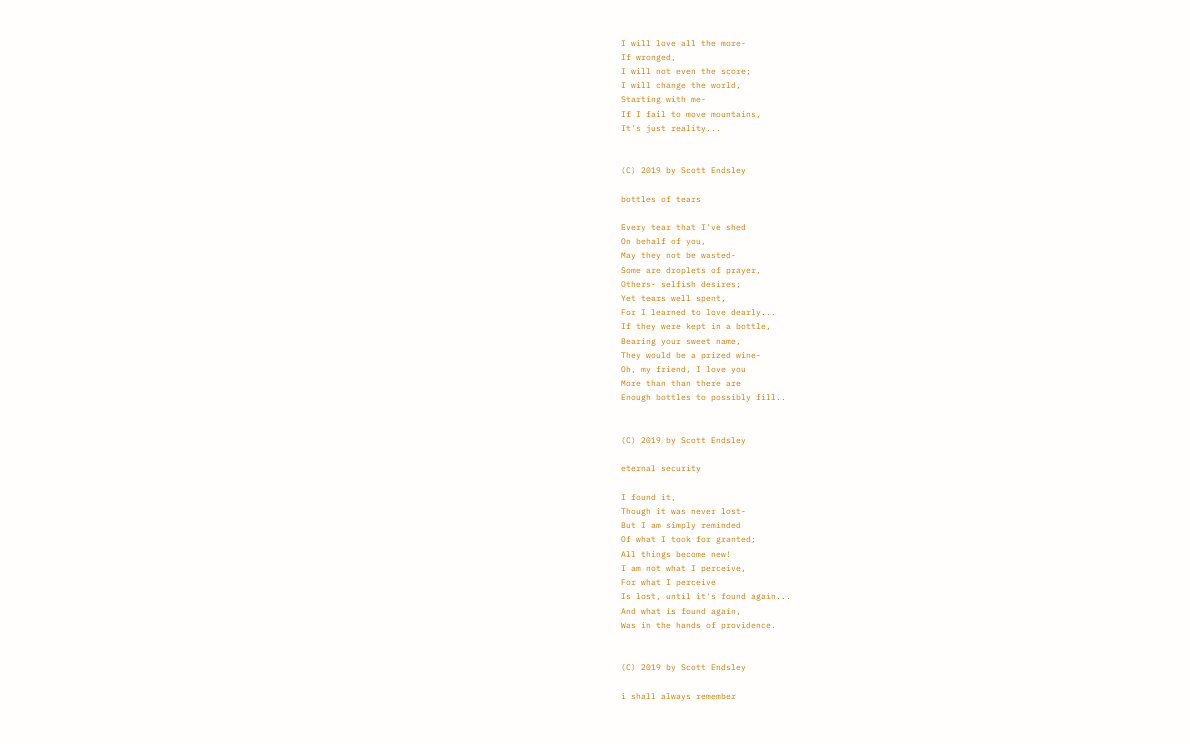I will love all the more-
If wronged,
I will not even the score;
I will change the world,
Starting with me-
If I fail to move mountains,
It's just reality...


(C) 2019 by Scott Endsley

bottles of tears

Every tear that I've shed
On behalf of you,
May they not be wasted-
Some are droplets of prayer,
Others- selfish desires;
Yet tears well spent,
For I learned to love dearly...
If they were kept in a bottle,
Bearing your sweet name,
They would be a prized wine-
Oh, my friend, I love you
More than than there are
Enough bottles to possibly fill..


(C) 2019 by Scott Endsley

eternal security

I found it,
Though it was never lost-
But I am simply reminded
Of what I took for granted;
All things become new!
I am not what I perceive,
For what I perceive
Is lost, until it's found again...
And what is found again,
Was in the hands of providence.


(C) 2019 by Scott Endsley

i shall always remember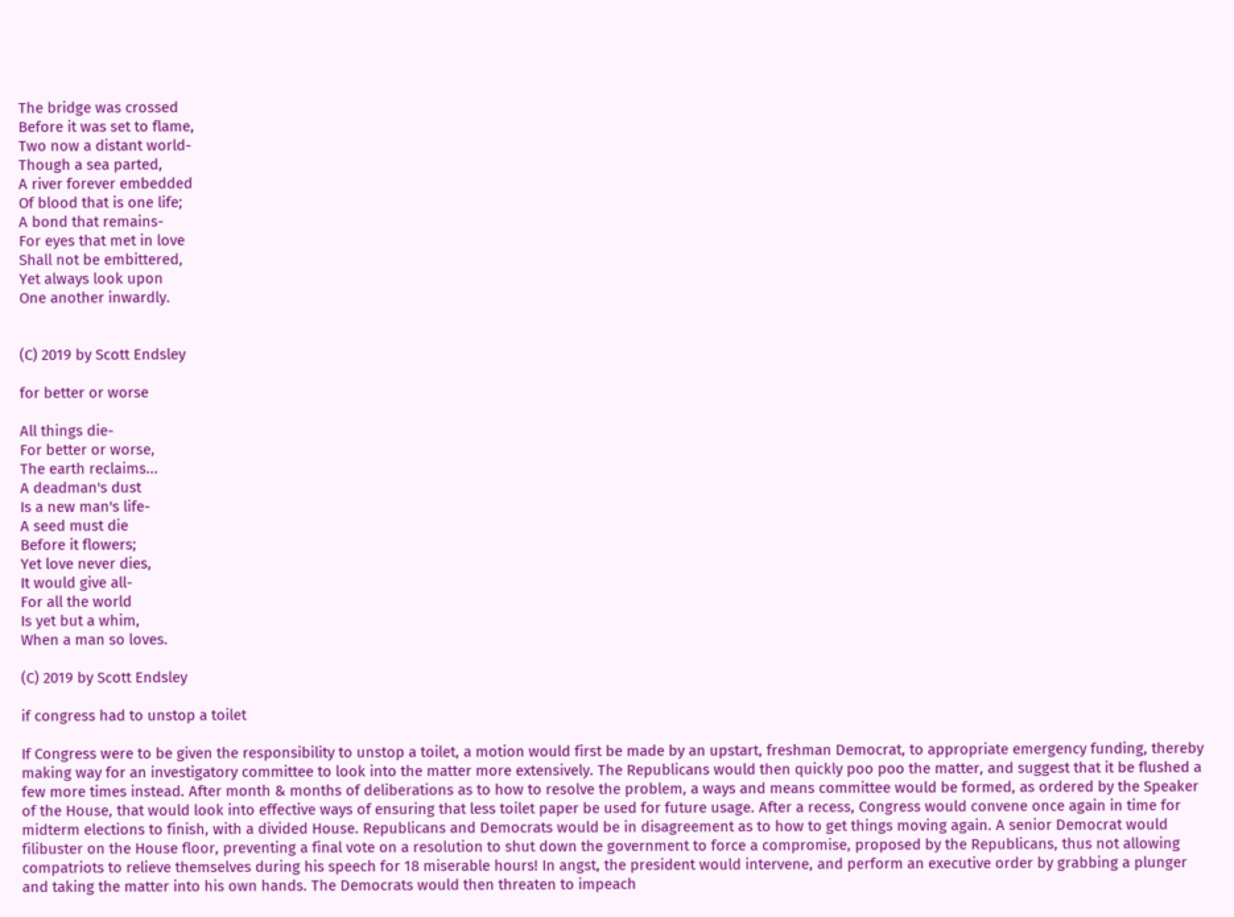The bridge was crossed
Before it was set to flame,
Two now a distant world-
Though a sea parted,
A river forever embedded
Of blood that is one life;
A bond that remains-
For eyes that met in love
Shall not be embittered,
Yet always look upon
One another inwardly.


(C) 2019 by Scott Endsley

for better or worse

All things die-
For better or worse,
The earth reclaims...
A deadman's dust
Is a new man's life-
A seed must die
Before it flowers;
Yet love never dies,
It would give all-
For all the world
Is yet but a whim,
When a man so loves.

(C) 2019 by Scott Endsley

if congress had to unstop a toilet

If Congress were to be given the responsibility to unstop a toilet, a motion would first be made by an upstart, freshman Democrat, to appropriate emergency funding, thereby making way for an investigatory committee to look into the matter more extensively. The Republicans would then quickly poo poo the matter, and suggest that it be flushed a few more times instead. After month & months of deliberations as to how to resolve the problem, a ways and means committee would be formed, as ordered by the Speaker of the House, that would look into effective ways of ensuring that less toilet paper be used for future usage. After a recess, Congress would convene once again in time for midterm elections to finish, with a divided House. Republicans and Democrats would be in disagreement as to how to get things moving again. A senior Democrat would filibuster on the House floor, preventing a final vote on a resolution to shut down the government to force a compromise, proposed by the Republicans, thus not allowing compatriots to relieve themselves during his speech for 18 miserable hours! In angst, the president would intervene, and perform an executive order by grabbing a plunger and taking the matter into his own hands. The Democrats would then threaten to impeach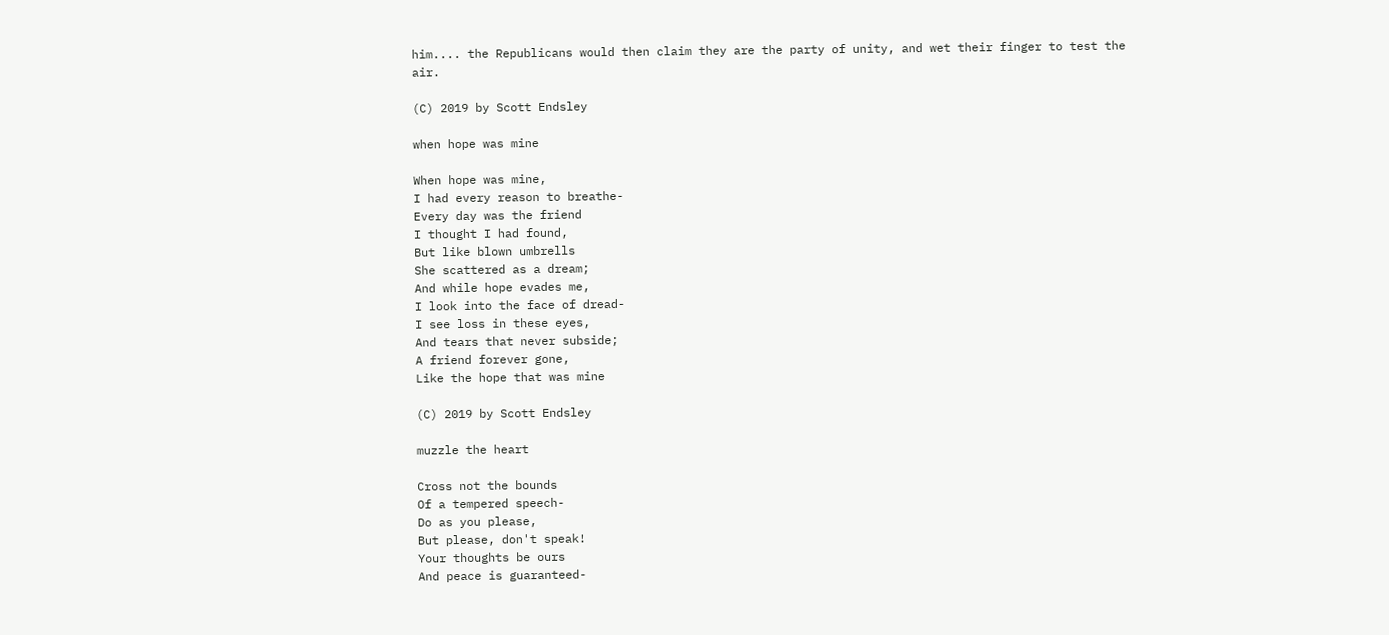him.... the Republicans would then claim they are the party of unity, and wet their finger to test the air.

(C) 2019 by Scott Endsley

when hope was mine

When hope was mine,
I had every reason to breathe-
Every day was the friend
I thought I had found,
But like blown umbrells
She scattered as a dream;
And while hope evades me,
I look into the face of dread-
I see loss in these eyes,
And tears that never subside;
A friend forever gone,
Like the hope that was mine

(C) 2019 by Scott Endsley

muzzle the heart

Cross not the bounds
Of a tempered speech-
Do as you please,
But please, don't speak!
Your thoughts be ours
And peace is guaranteed-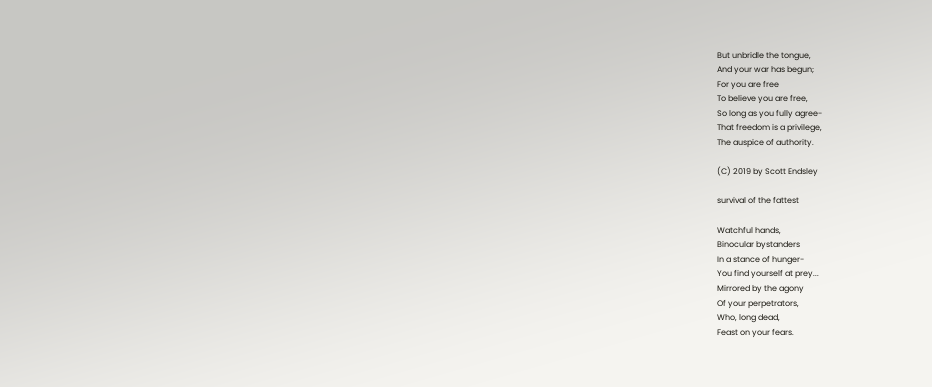But unbridle the tongue,
And your war has begun;
For you are free
To believe you are free,
So long as you fully agree-
That freedom is a privilege,
The auspice of authority.

(C) 2019 by Scott Endsley

survival of the fattest

Watchful hands,
Binocular bystanders
In a stance of hunger-
You find yourself at prey...
Mirrored by the agony
Of your perpetrators,
Who, long dead,
Feast on your fears.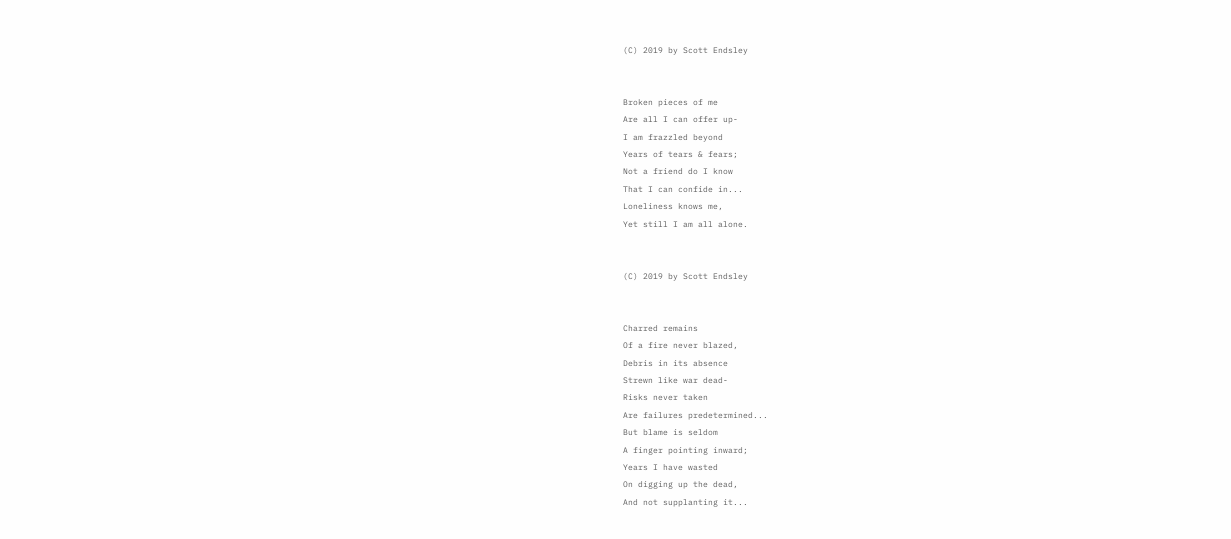(C) 2019 by Scott Endsley


Broken pieces of me
Are all I can offer up-
I am frazzled beyond
Years of tears & fears;
Not a friend do I know
That I can confide in...
Loneliness knows me,
Yet still I am all alone.


(C) 2019 by Scott Endsley


Charred remains
Of a fire never blazed,
Debris in its absence
Strewn like war dead-
Risks never taken
Are failures predetermined...
But blame is seldom
A finger pointing inward;
Years I have wasted
On digging up the dead,
And not supplanting it...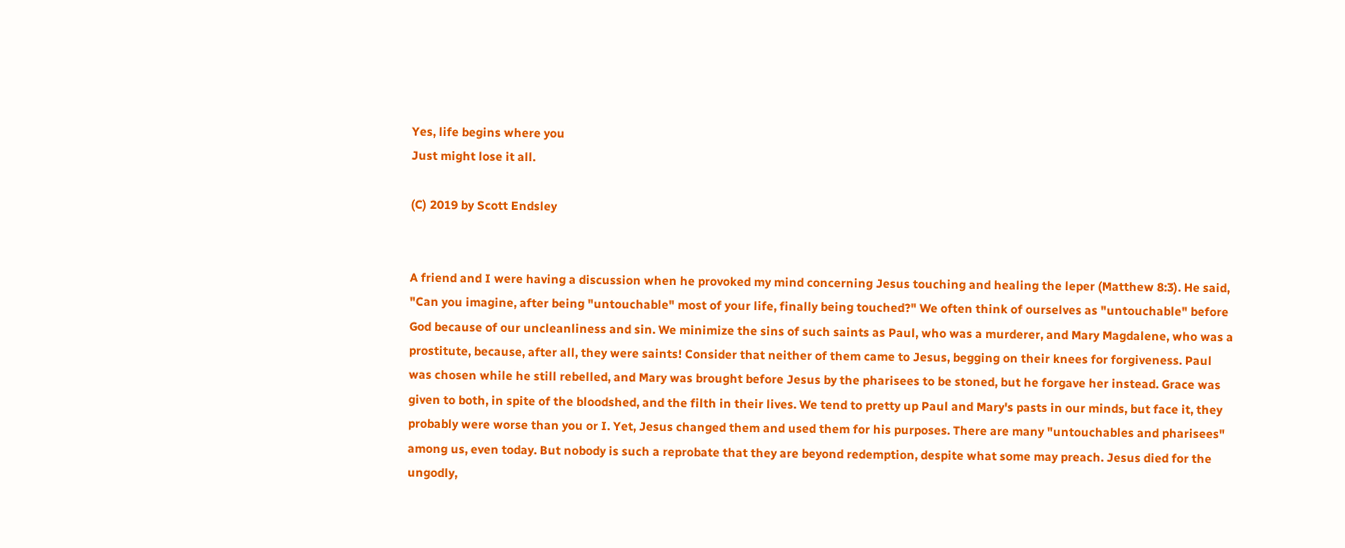Yes, life begins where you
Just might lose it all.

(C) 2019 by Scott Endsley


A friend and I were having a discussion when he provoked my mind concerning Jesus touching and healing the leper (Matthew 8:3). He said, "Can you imagine, after being "untouchable" most of your life, finally being touched?" We often think of ourselves as "untouchable" before God because of our uncleanliness and sin. We minimize the sins of such saints as Paul, who was a murderer, and Mary Magdalene, who was a prostitute, because, after all, they were saints! Consider that neither of them came to Jesus, begging on their knees for forgiveness. Paul was chosen while he still rebelled, and Mary was brought before Jesus by the pharisees to be stoned, but he forgave her instead. Grace was given to both, in spite of the bloodshed, and the filth in their lives. We tend to pretty up Paul and Mary's pasts in our minds, but face it, they probably were worse than you or I. Yet, Jesus changed them and used them for his purposes. There are many "untouchables and pharisees" among us, even today. But nobody is such a reprobate that they are beyond redemption, despite what some may preach. Jesus died for the ungodly,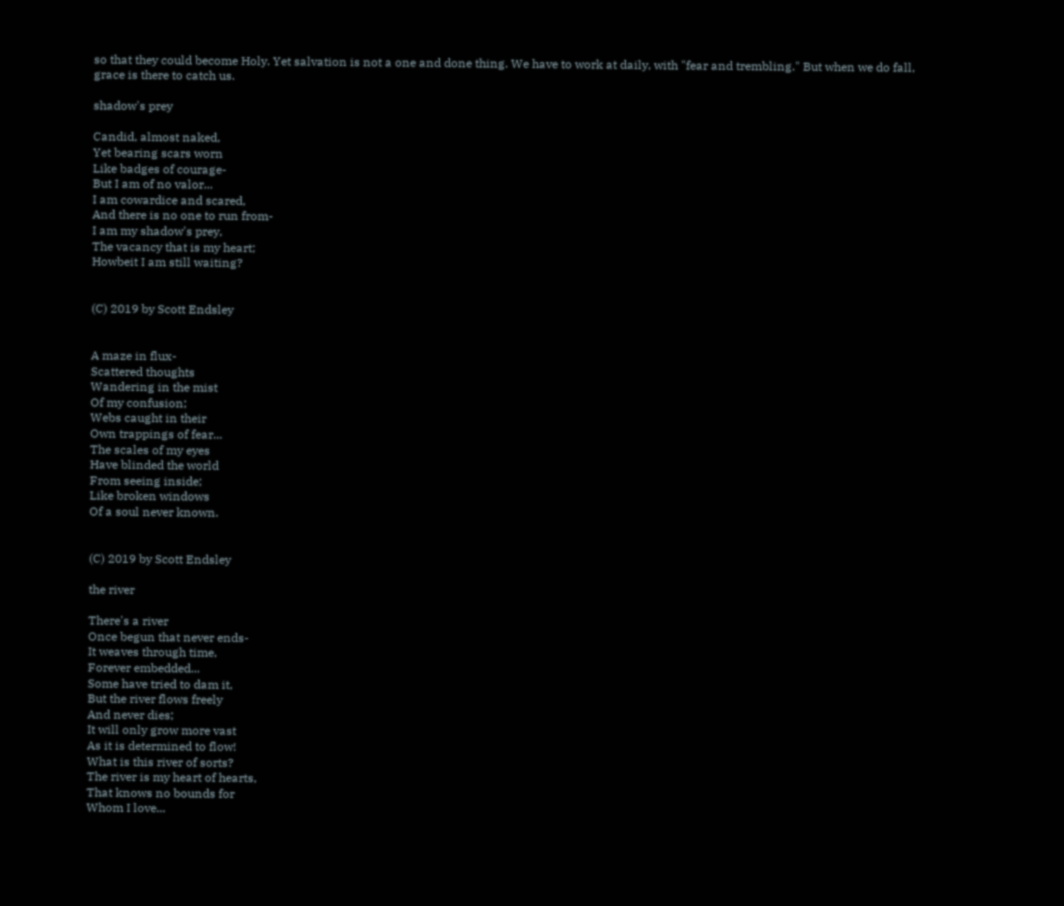so that they could become Holy. Yet salvation is not a one and done thing. We have to work at daily, with "fear and trembling." But when we do fall, grace is there to catch us.

shadow's prey

Candid, almost naked,
Yet bearing scars worn
Like badges of courage-
But I am of no valor...
I am cowardice and scared,
And there is no one to run from-
I am my shadow's prey,
The vacancy that is my heart;
Howbeit I am still waiting?


(C) 2019 by Scott Endsley


A maze in flux-
Scattered thoughts
Wandering in the mist
Of my confusion;
Webs caught in their
Own trappings of fear...
The scales of my eyes
Have blinded the world
From seeing inside;
Like broken windows
Of a soul never known.


(C) 2019 by Scott Endsley

the river

There's a river
Once begun that never ends-
It weaves through time,
Forever embedded...
Some have tried to dam it,
But the river flows freely
And never dies;
It will only grow more vast
As it is determined to flow!
What is this river of sorts?
The river is my heart of hearts,
That knows no bounds for
Whom I love...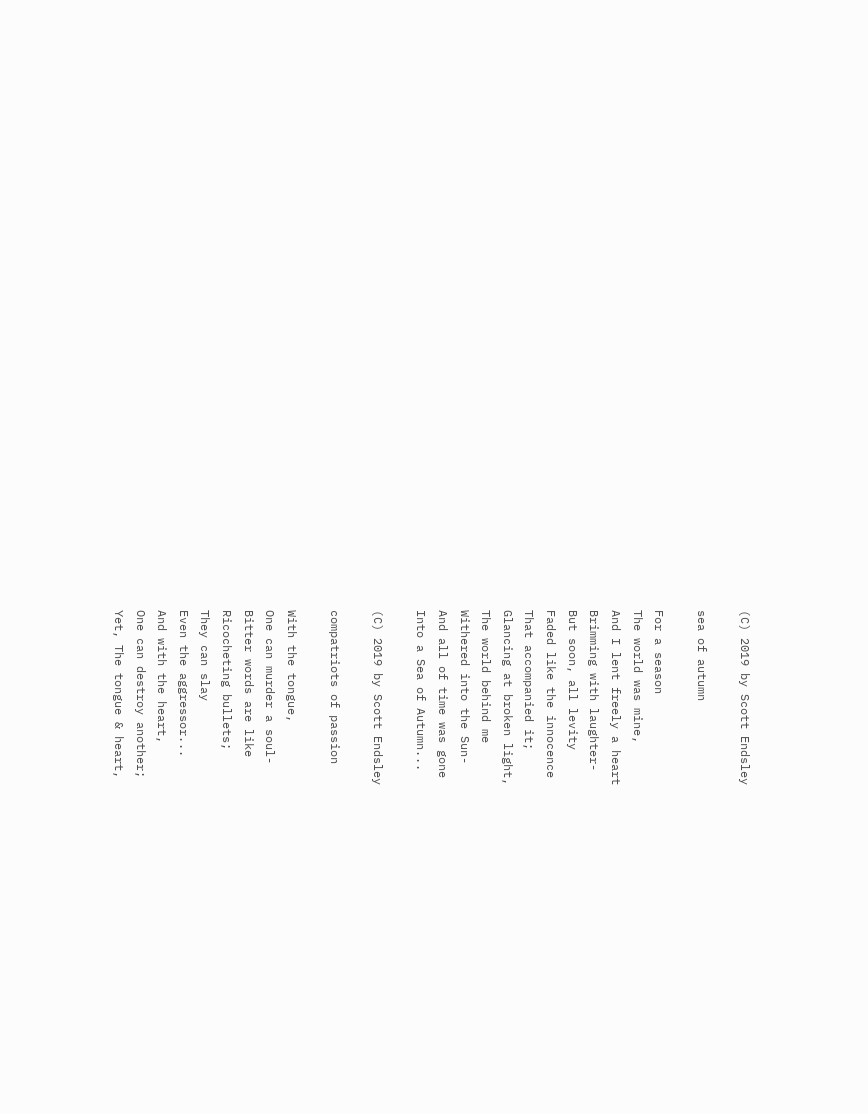(C) 2019 by Scott Endsley

sea of autumn

For a season
The world was mine,
And I lent freely a heart
Brimming with laughter-
But soon, all levity
Faded like the innocence
That accompanied it;
Glancing at broken light,
The world behind me
Withered into the Sun-
And all of time was gone
Into a Sea of Autumn...

(C) 2019 by Scott Endsley

compatriots of passion

With the tongue,
One can murder a soul-
Bitter words are like
Ricocheting bullets;
They can slay
Even the aggressor...
And with the heart,
One can destroy another;
Yet, The tongue & heart,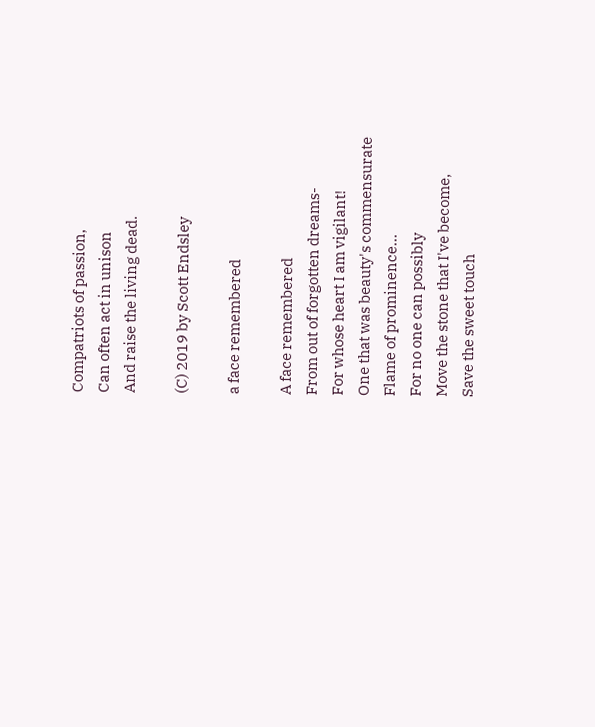Compatriots of passion,
Can often act in unison
And raise the living dead.

(C) 2019 by Scott Endsley

a face remembered

A face remembered
From out of forgotten dreams-
For whose heart I am vigilant!
One that was beauty's commensurate
Flame of prominence...
For no one can possibly
Move the stone that I've become,
Save the sweet touch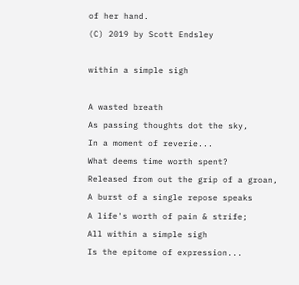of her hand.
(C) 2019 by Scott Endsley

within a simple sigh

A wasted breath
As passing thoughts dot the sky,
In a moment of reverie...
What deems time worth spent?
Released from out the grip of a groan,
A burst of a single repose speaks
A life's worth of pain & strife;
All within a simple sigh
Is the epitome of expression...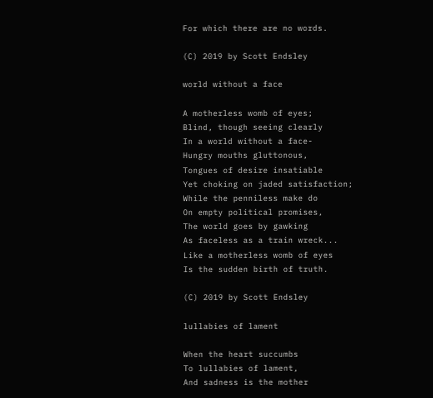For which there are no words.

(C) 2019 by Scott Endsley

world without a face

A motherless womb of eyes;
Blind, though seeing clearly
In a world without a face-
Hungry mouths gluttonous,
Tongues of desire insatiable
Yet choking on jaded satisfaction;
While the penniless make do
On empty political promises,
The world goes by gawking
As faceless as a train wreck...
Like a motherless womb of eyes
Is the sudden birth of truth.

(C) 2019 by Scott Endsley

lullabies of lament

When the heart succumbs
To lullabies of lament,
And sadness is the mother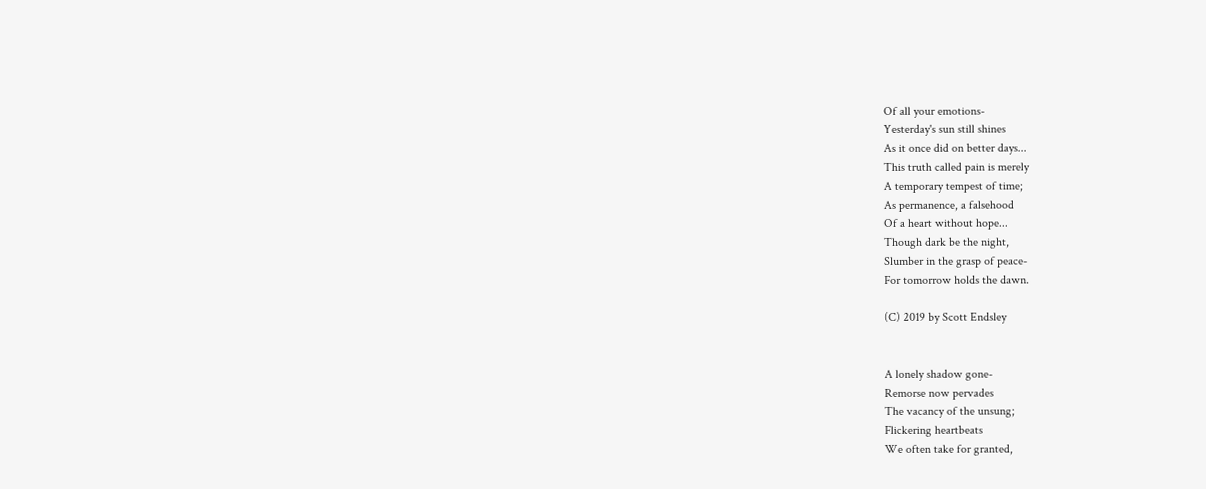Of all your emotions-
Yesterday's sun still shines
As it once did on better days...
This truth called pain is merely
A temporary tempest of time;
As permanence, a falsehood
Of a heart without hope...
Though dark be the night,
Slumber in the grasp of peace-
For tomorrow holds the dawn.

(C) 2019 by Scott Endsley


A lonely shadow gone-
Remorse now pervades
The vacancy of the unsung;
Flickering heartbeats
We often take for granted,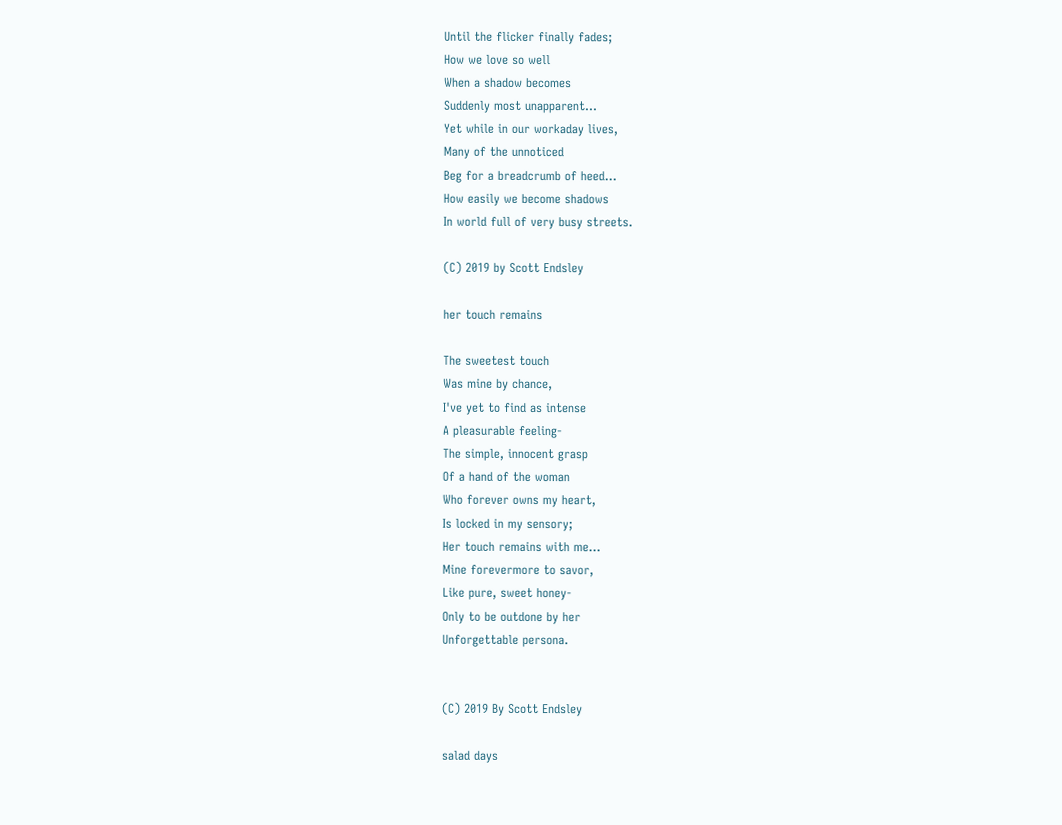Until the flicker finally fades;
How we love so well
When a shadow becomes
Suddenly most unapparent...
Yet while in our workaday lives,
Many of the unnoticed
Beg for a breadcrumb of heed...
How easily we become shadows
In world full of very busy streets.

(C) 2019 by Scott Endsley

her touch remains

The sweetest touch
Was mine by chance,
I've yet to find as intense
A pleasurable feeling-
The simple, innocent grasp
Of a hand of the woman
Who forever owns my heart,
Is locked in my sensory;
Her touch remains with me...
Mine forevermore to savor,
Like pure, sweet honey-
Only to be outdone by her
Unforgettable persona.


(C) 2019 By Scott Endsley

salad days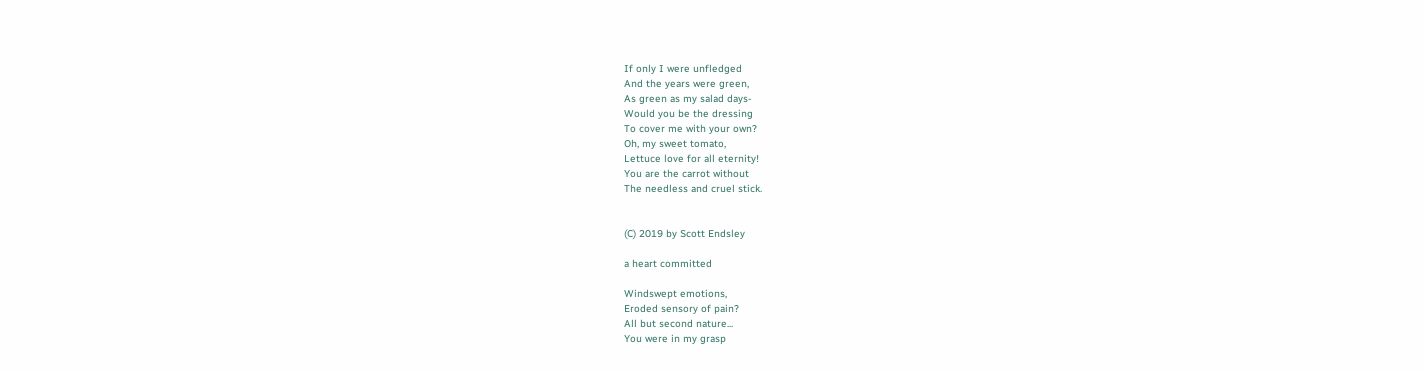If only I were unfledged
And the years were green,
As green as my salad days-
Would you be the dressing
To cover me with your own?
Oh, my sweet tomato,
Lettuce love for all eternity!
You are the carrot without
The needless and cruel stick.


(C) 2019 by Scott Endsley

a heart committed

Windswept emotions,
Eroded sensory of pain?
All but second nature...
You were in my grasp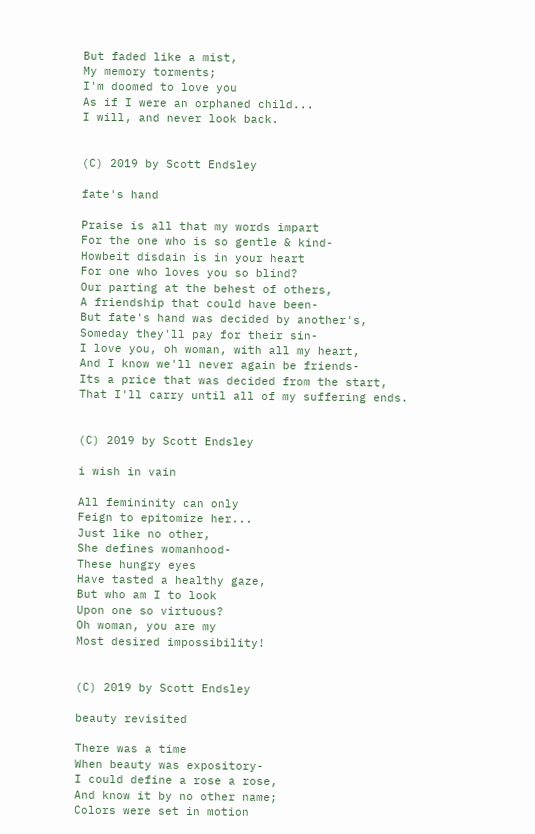But faded like a mist,
My memory torments;
I'm doomed to love you
As if I were an orphaned child...
I will, and never look back.


(C) 2019 by Scott Endsley

fate's hand

Praise is all that my words impart
For the one who is so gentle & kind-
Howbeit disdain is in your heart
For one who loves you so blind?
Our parting at the behest of others,
A friendship that could have been-
But fate's hand was decided by another's,
Someday they'll pay for their sin-
I love you, oh woman, with all my heart,
And I know we'll never again be friends-
Its a price that was decided from the start,
That I'll carry until all of my suffering ends.


(C) 2019 by Scott Endsley

i wish in vain

All femininity can only
Feign to epitomize her...
Just like no other,
She defines womanhood-
These hungry eyes
Have tasted a healthy gaze,
But who am I to look
Upon one so virtuous?
Oh woman, you are my
Most desired impossibility!


(C) 2019 by Scott Endsley

beauty revisited

There was a time
When beauty was expository-
I could define a rose a rose,
And know it by no other name;
Colors were set in motion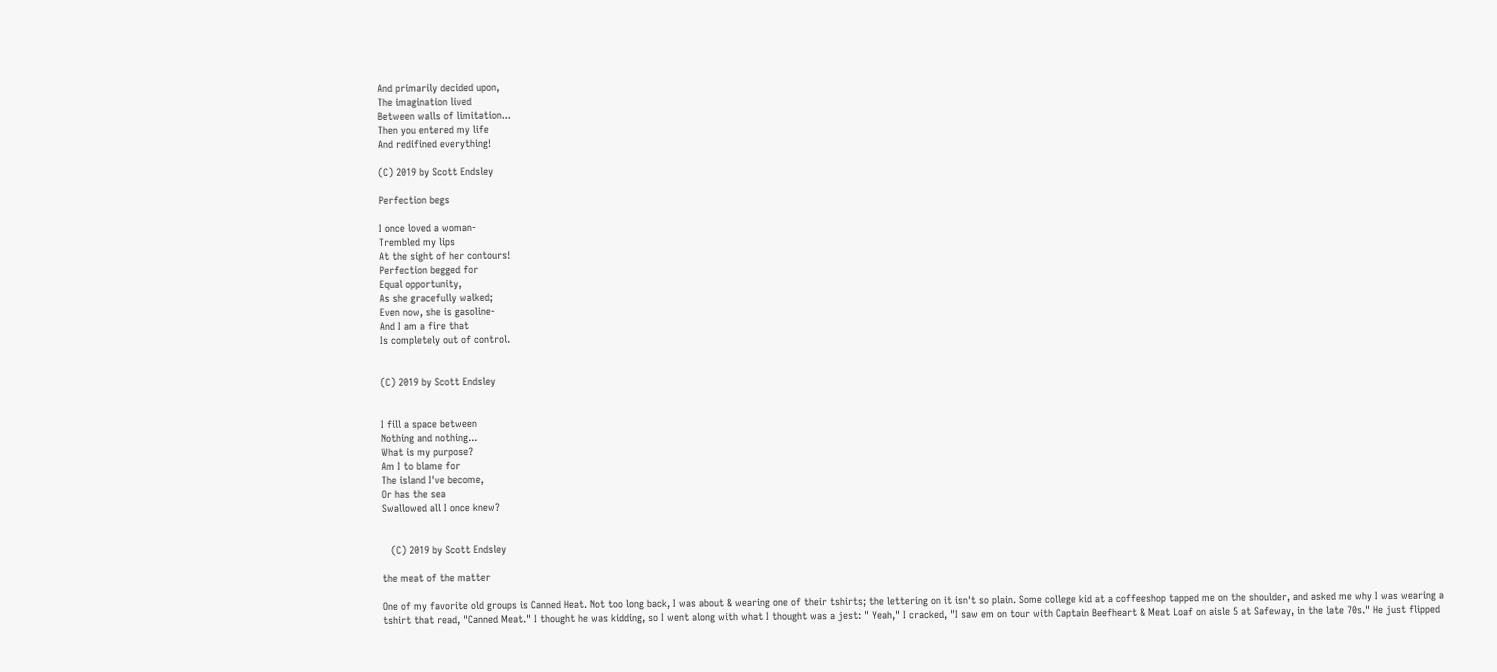And primarily decided upon,
The imagination lived
Between walls of limitation...
Then you entered my life
And redifined everything!

(C) 2019 by Scott Endsley

Perfection begs

I once loved a woman-
Trembled my lips
At the sight of her contours!
Perfection begged for
Equal opportunity,
As she gracefully walked;
Even now, she is gasoline-
And I am a fire that
Is completely out of control.


(C) 2019 by Scott Endsley


I fill a space between
Nothing and nothing...
What is my purpose?
Am I to blame for
The island I've become,
Or has the sea
Swallowed all I once knew?


   (C) 2019 by Scott Endsley

the meat of the matter

One of my favorite old groups is Canned Heat. Not too long back, I was about & wearing one of their tshirts; the lettering on it isn't so plain. Some college kid at a coffeeshop tapped me on the shoulder, and asked me why I was wearing a tshirt that read, "Canned Meat." I thought he was kidding, so I went along with what I thought was a jest: " Yeah," I cracked, "I saw em on tour with Captain Beefheart & Meat Loaf on aisle 5 at Safeway, in the late 70s." He just flipped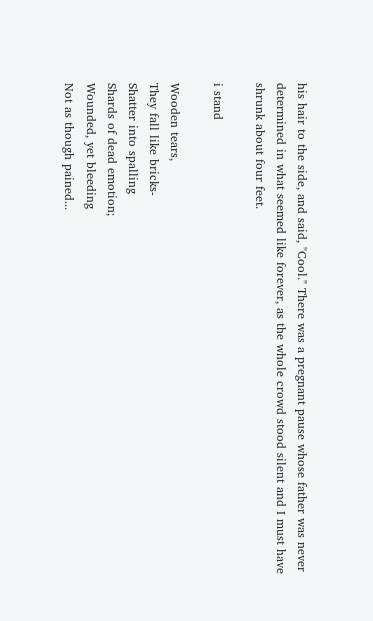his hair to the side, and said, "Cool." There was a pregnant pause whose father was never determined in what seemed like forever, as the whole crowd stood silent and I must have shrunk about four feet.

i stand

Wooden tears,
They fall like bricks-
Shatter into spalling
Shards of dead emotion;
Wounded, yet bleeding
Not as though pained...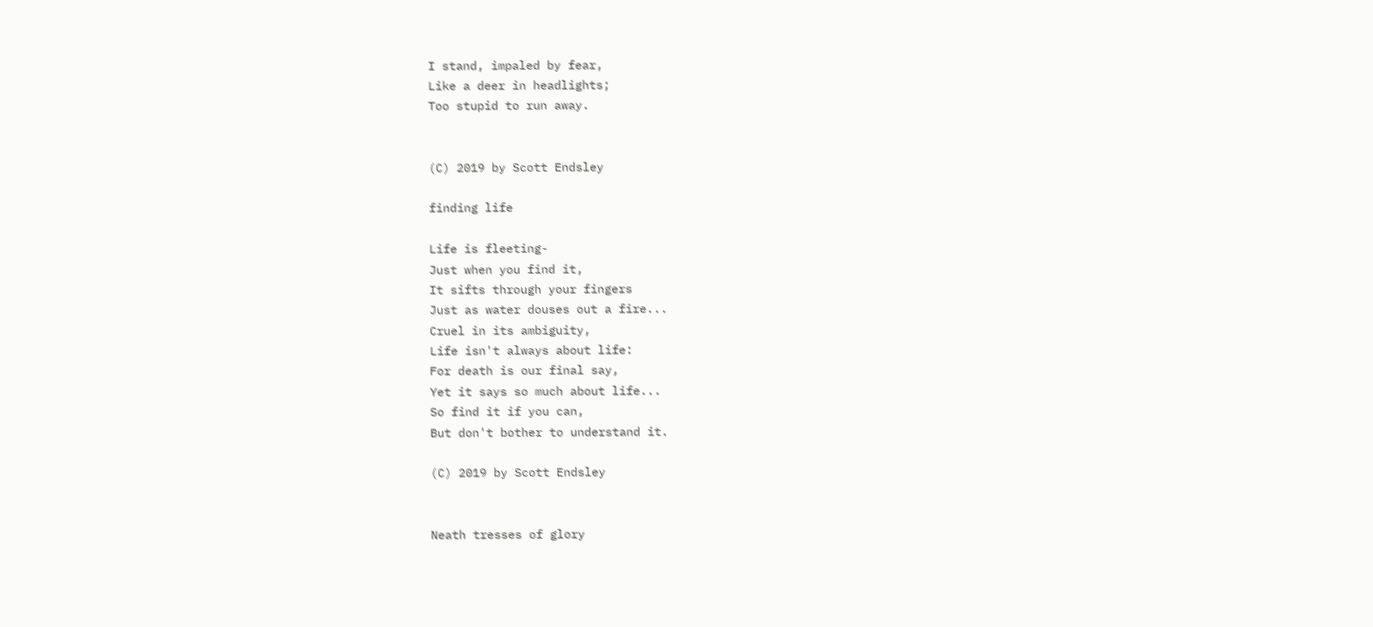I stand, impaled by fear,
Like a deer in headlights;
Too stupid to run away.


(C) 2019 by Scott Endsley

finding life

Life is fleeting-
Just when you find it,
It sifts through your fingers
Just as water douses out a fire...
Cruel in its ambiguity,
Life isn't always about life:
For death is our final say,
Yet it says so much about life...
So find it if you can,
But don't bother to understand it.

(C) 2019 by Scott Endsley


Neath tresses of glory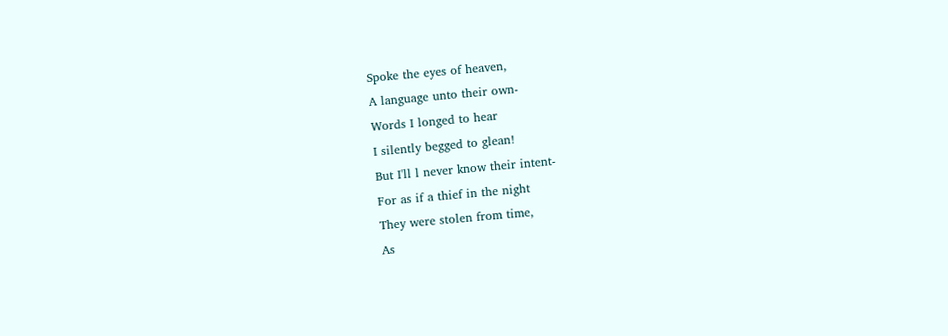Spoke the eyes of heaven,
A language unto their own-
Words I longed to hear
I silently begged to glean!
But I'll l never know their intent-
For as if a thief in the night
They were stolen from time,
As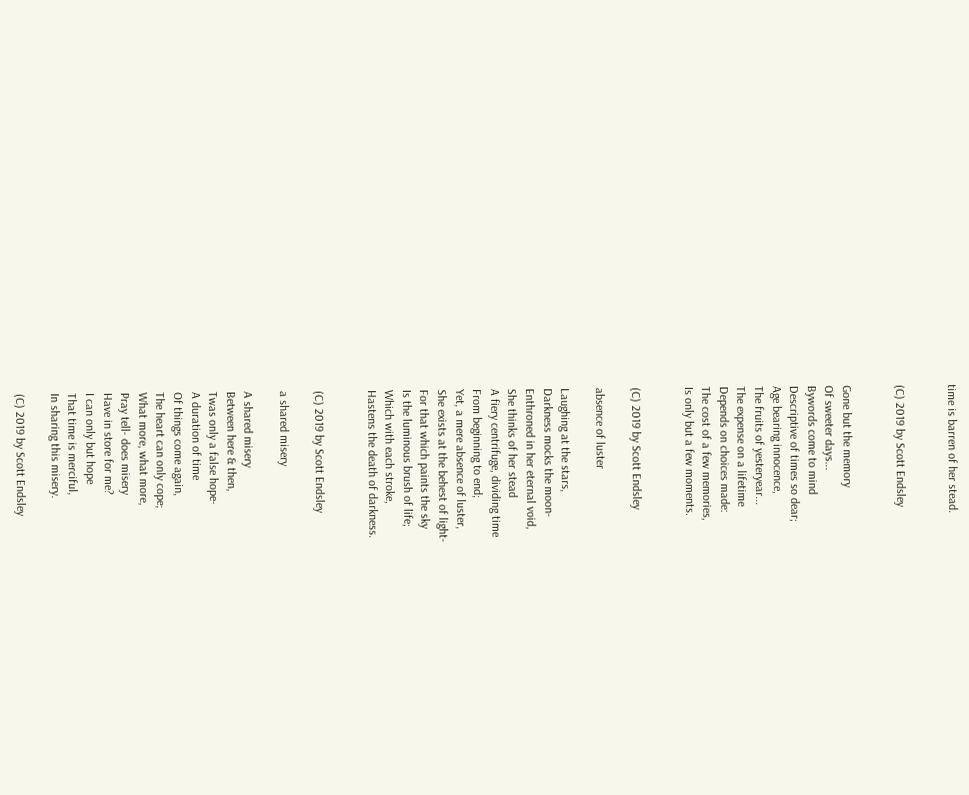time is barren of her stead.


(C) 2019 by Scott Endsley


Gone but the memory
Of sweeter days...
Bywords come to mind
Descriptive of times so dear;
Age bearing innocence,
The fruits of yesteryear...
The expense on a lifetime
Depends on choices made:
The cost of a few memories,
Is only but a few moments.


(C) 2019 by Scott Endsley

absence of luster

Laughing at the stars,
Darkness mocks the moon-
Enthroned in her eternal void,
She thinks of her stead
A fiery centrifuge, dividing time
From beginning to end;
Yet, a mere absence of luster,
She exists at the behest of light-
For that which paints the sky
Is the luminous brush of life;
Which with each stroke,
Hastens the death of darkness.


(C) 2019 by Scott Endsley

a shared misery

A shared misery
Between here & then,
Twas only a false hope-
A duration of time
Of things come again,
The heart can only cope;
What more, what more,
Pray tell- does misery
Have in store for me?
I can only but hope
That time is merciful,
In sharing this misery.

(C) 2019 by Scott Endsley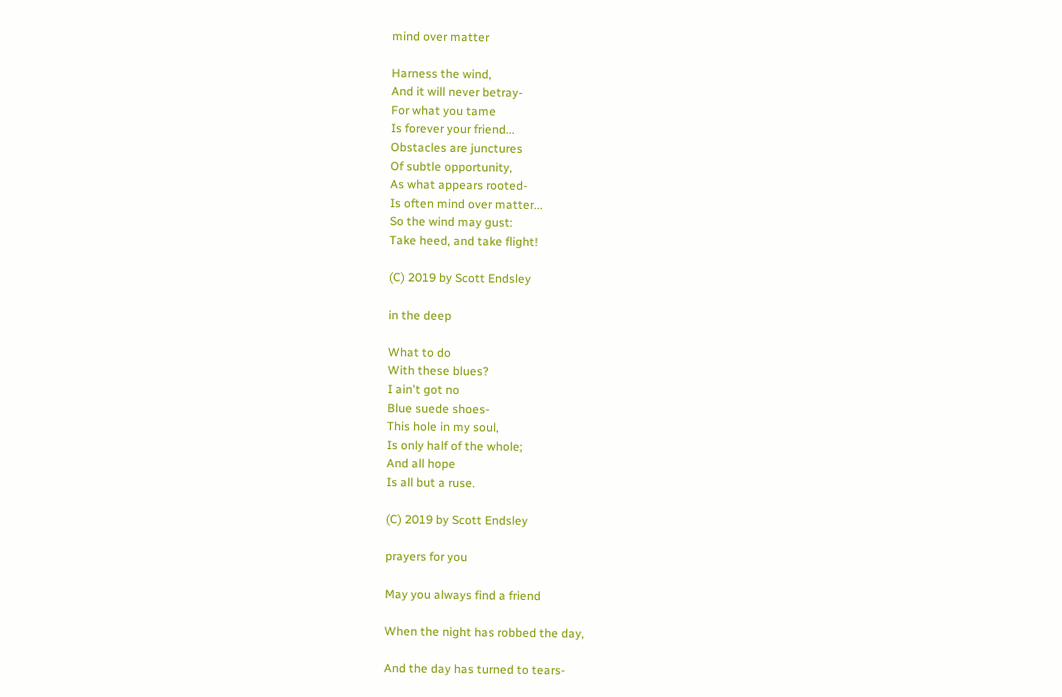mind over matter

Harness the wind,
And it will never betray-
For what you tame
Is forever your friend...
Obstacles are junctures
Of subtle opportunity,
As what appears rooted-
Is often mind over matter...
So the wind may gust:
Take heed, and take flight!

(C) 2019 by Scott Endsley

in the deep

What to do
With these blues?
I ain't got no
Blue suede shoes-
This hole in my soul,
Is only half of the whole;
And all hope
Is all but a ruse.

(C) 2019 by Scott Endsley

prayers for you

May you always find a friend

When the night has robbed the day,

And the day has turned to tears-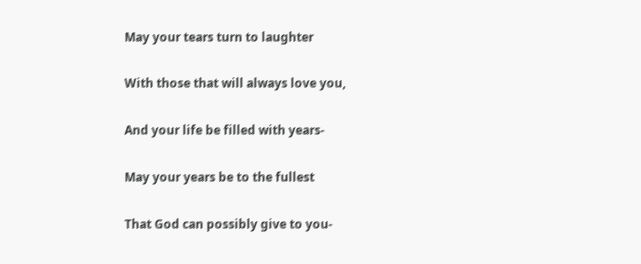May your tears turn to laughter

With those that will always love you,

And your life be filled with years-

May your years be to the fullest

That God can possibly give to you-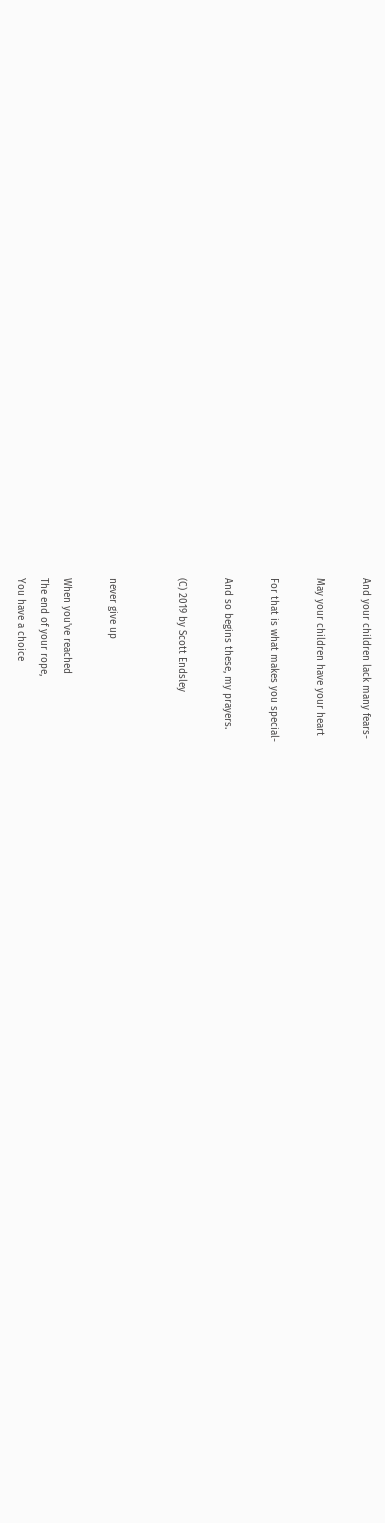And your children lack many fears-

May your children have your heart

For that is what makes you special-

And so begins these, my prayers.

(C) 2019 by Scott Endsley


never give up

When you've reached
The end of your rope,
You have a choice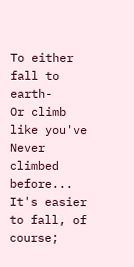To either fall to earth-
Or climb like you've
Never climbed before...
It's easier to fall, of course;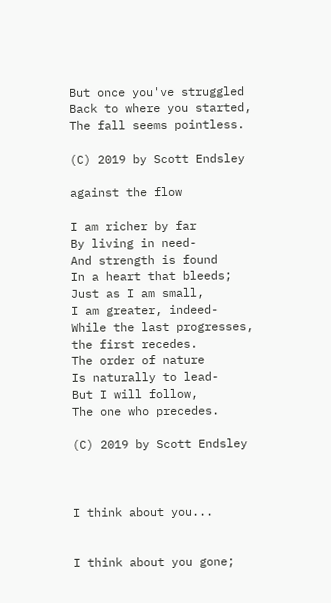But once you've struggled
Back to where you started,
The fall seems pointless.

(C) 2019 by Scott Endsley

against the flow

I am richer by far
By living in need-
And strength is found
In a heart that bleeds;
Just as I am small,
I am greater, indeed-
While the last progresses,
the first recedes.
The order of nature
Is naturally to lead-
But I will follow,
The one who precedes.

(C) 2019 by Scott Endsley



I think about you...


I think about you gone;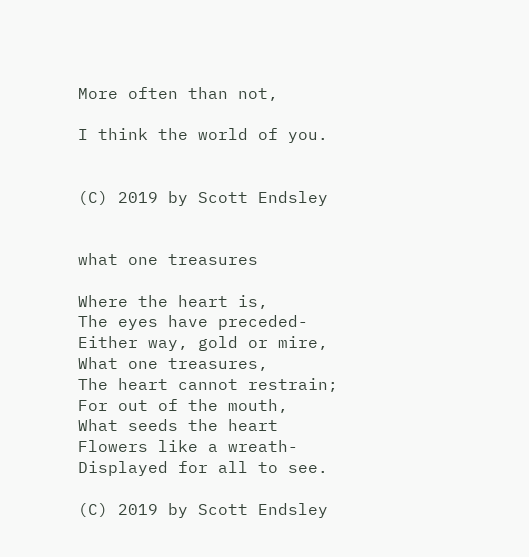More often than not,

I think the world of you.


(C) 2019 by Scott Endsley


what one treasures

Where the heart is,
The eyes have preceded-
Either way, gold or mire,
What one treasures,
The heart cannot restrain;
For out of the mouth,
What seeds the heart
Flowers like a wreath-
Displayed for all to see.

(C) 2019 by Scott Endsley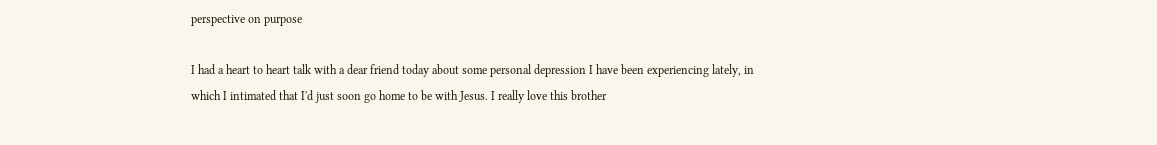perspective on purpose

I had a heart to heart talk with a dear friend today about some personal depression I have been experiencing lately, in which I intimated that I'd just soon go home to be with Jesus. I really love this brother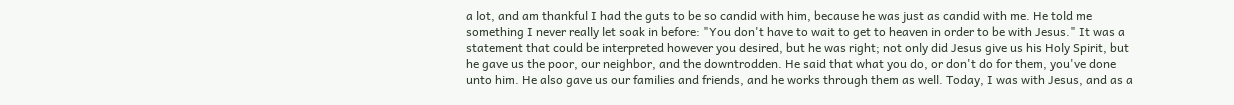a lot, and am thankful I had the guts to be so candid with him, because he was just as candid with me. He told me something I never really let soak in before: "You don't have to wait to get to heaven in order to be with Jesus." It was a statement that could be interpreted however you desired, but he was right; not only did Jesus give us his Holy Spirit, but he gave us the poor, our neighbor, and the downtrodden. He said that what you do, or don't do for them, you've done unto him. He also gave us our families and friends, and he works through them as well. Today, I was with Jesus, and as a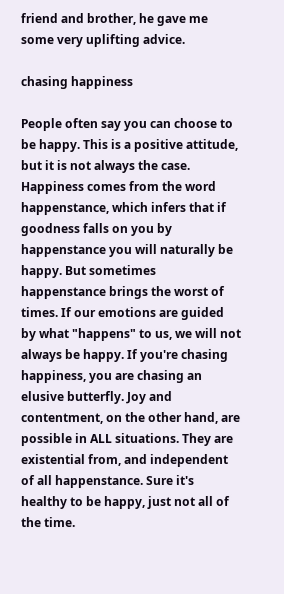friend and brother, he gave me some very uplifting advice.

chasing happiness

People often say you can choose to be happy. This is a positive attitude, but it is not always the case. Happiness comes from the word happenstance, which infers that if goodness falls on you by happenstance you will naturally be happy. But sometimes happenstance brings the worst of times. If our emotions are guided by what "happens" to us, we will not always be happy. If you're chasing happiness, you are chasing an elusive butterfly. Joy and contentment, on the other hand, are possible in ALL situations. They are existential from, and independent of all happenstance. Sure it's healthy to be happy, just not all of the time.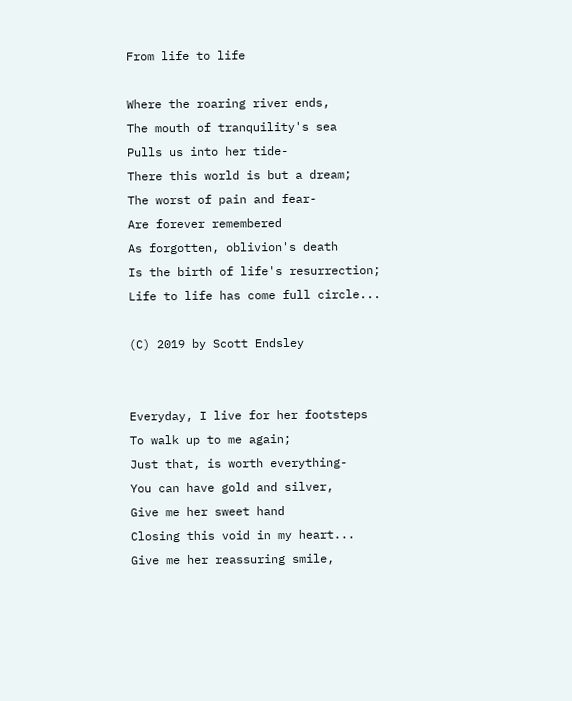From life to life

Where the roaring river ends,
The mouth of tranquility's sea
Pulls us into her tide-
There this world is but a dream;
The worst of pain and fear-
Are forever remembered
As forgotten, oblivion's death
Is the birth of life's resurrection;
Life to life has come full circle...

(C) 2019 by Scott Endsley


Everyday, I live for her footsteps
To walk up to me again;
Just that, is worth everything-
You can have gold and silver,
Give me her sweet hand
Closing this void in my heart...
Give me her reassuring smile,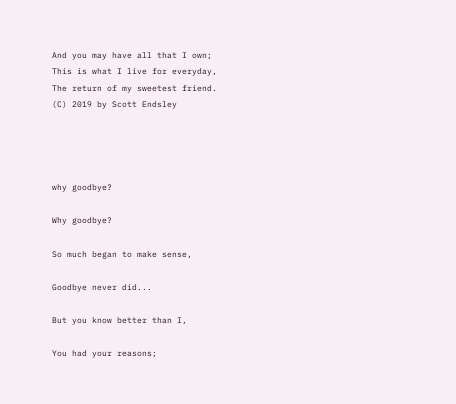And you may have all that I own;
This is what I live for everyday,
The return of my sweetest friend.
(C) 2019 by Scott Endsley




why goodbye?

Why goodbye?

So much began to make sense,

Goodbye never did...

But you know better than I,

You had your reasons;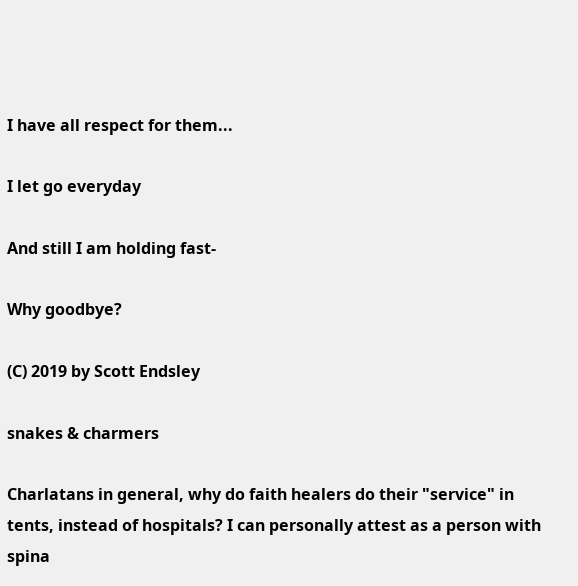I have all respect for them...

I let go everyday

And still I am holding fast-

Why goodbye?

(C) 2019 by Scott Endsley

snakes & charmers

Charlatans in general, why do faith healers do their "service" in tents, instead of hospitals? I can personally attest as a person with spina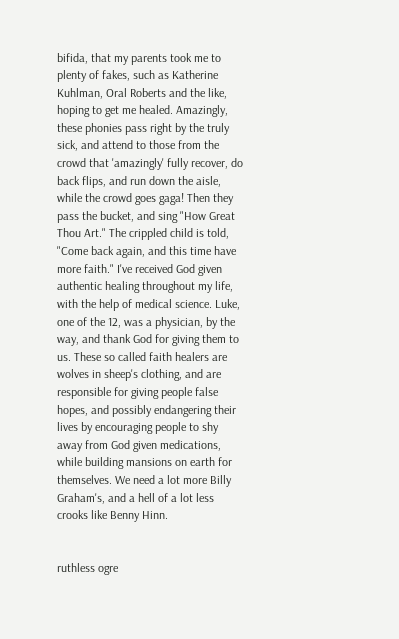bifida, that my parents took me to plenty of fakes, such as Katherine Kuhlman, Oral Roberts and the like, hoping to get me healed. Amazingly, these phonies pass right by the truly sick, and attend to those from the crowd that 'amazingly' fully recover, do back flips, and run down the aisle, while the crowd goes gaga! Then they pass the bucket, and sing "How Great Thou Art." The crippled child is told, "Come back again, and this time have more faith." I've received God given authentic healing throughout my life, with the help of medical science. Luke, one of the 12, was a physician, by the way, and thank God for giving them to us. These so called faith healers are wolves in sheep's clothing, and are responsible for giving people false hopes, and possibly endangering their lives by encouraging people to shy away from God given medications, while building mansions on earth for themselves. We need a lot more Billy Graham's, and a hell of a lot less crooks like Benny Hinn.


ruthless ogre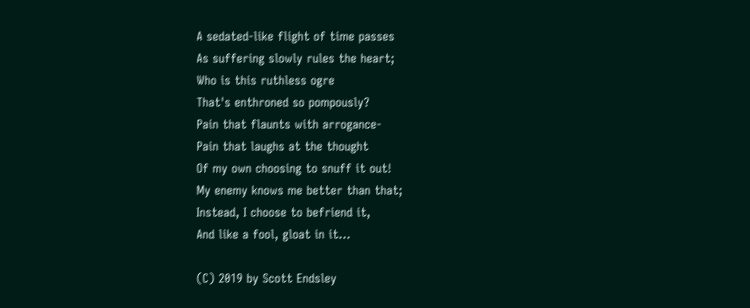A sedated-like flight of time passes
As suffering slowly rules the heart;
Who is this ruthless ogre
That's enthroned so pompously?
Pain that flaunts with arrogance-
Pain that laughs at the thought
Of my own choosing to snuff it out!
My enemy knows me better than that;
Instead, I choose to befriend it,
And like a fool, gloat in it...

(C) 2019 by Scott Endsley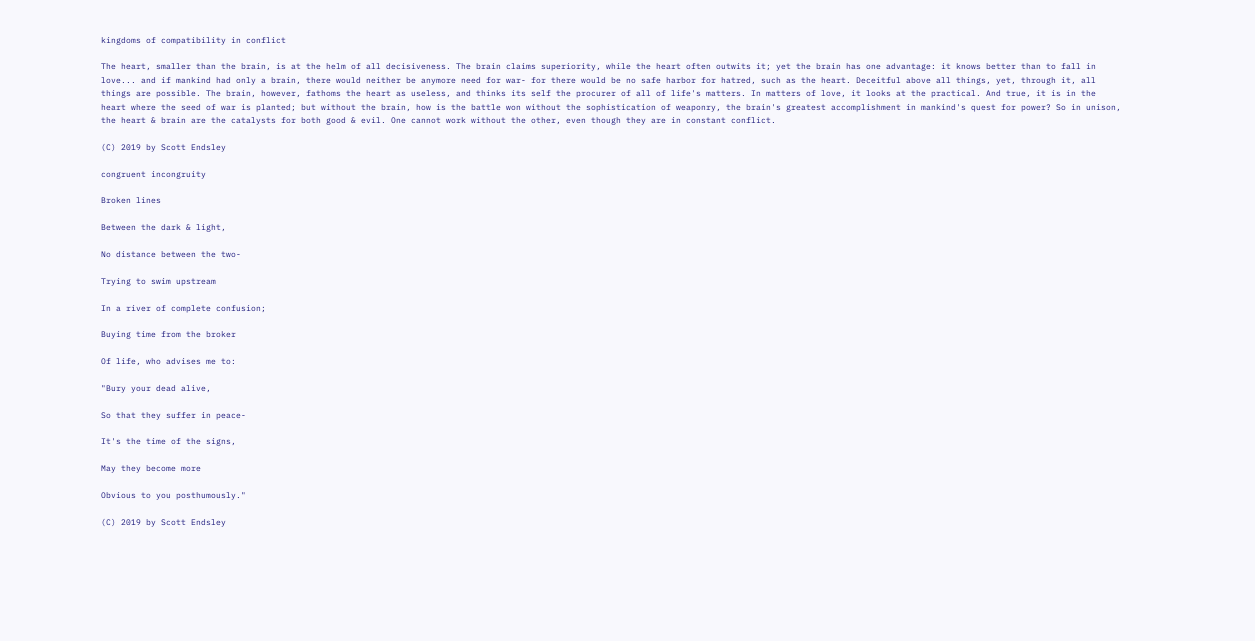kingdoms of compatibility in conflict

The heart, smaller than the brain, is at the helm of all decisiveness. The brain claims superiority, while the heart often outwits it; yet the brain has one advantage: it knows better than to fall in love... and if mankind had only a brain, there would neither be anymore need for war- for there would be no safe harbor for hatred, such as the heart. Deceitful above all things, yet, through it, all things are possible. The brain, however, fathoms the heart as useless, and thinks its self the procurer of all of life's matters. In matters of love, it looks at the practical. And true, it is in the heart where the seed of war is planted; but without the brain, how is the battle won without the sophistication of weaponry, the brain's greatest accomplishment in mankind's quest for power? So in unison, the heart & brain are the catalysts for both good & evil. One cannot work without the other, even though they are in constant conflict.

(C) 2019 by Scott Endsley

congruent incongruity

Broken lines

Between the dark & light,

No distance between the two-

Trying to swim upstream

In a river of complete confusion;

Buying time from the broker

Of life, who advises me to:

"Bury your dead alive,

So that they suffer in peace-

It's the time of the signs,

May they become more

Obvious to you posthumously."

(C) 2019 by Scott Endsley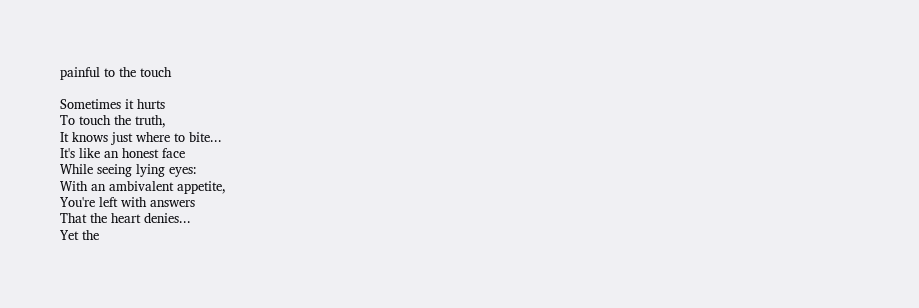painful to the touch

Sometimes it hurts
To touch the truth,
It knows just where to bite...
It's like an honest face
While seeing lying eyes:
With an ambivalent appetite,
You're left with answers
That the heart denies...
Yet the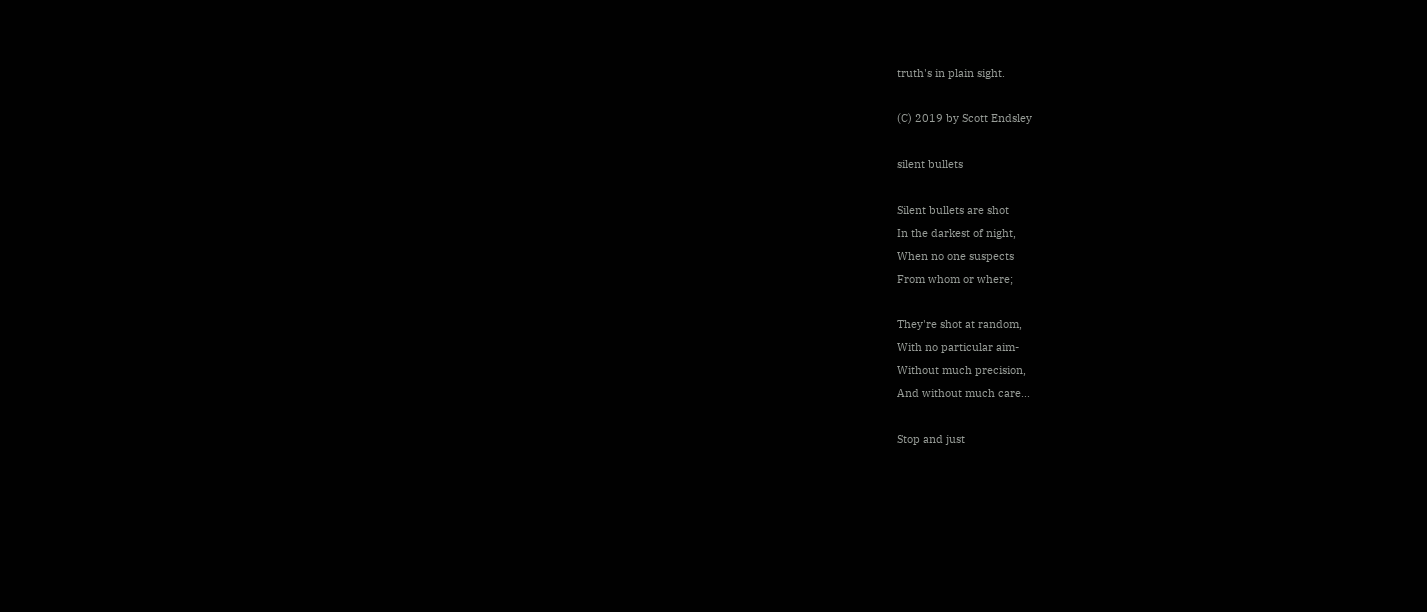truth's in plain sight.

(C) 2019 by Scott Endsley

silent bullets

Silent bullets are shot
In the darkest of night,
When no one suspects
From whom or where;

They're shot at random,
With no particular aim-
Without much precision,
And without much care...

Stop and just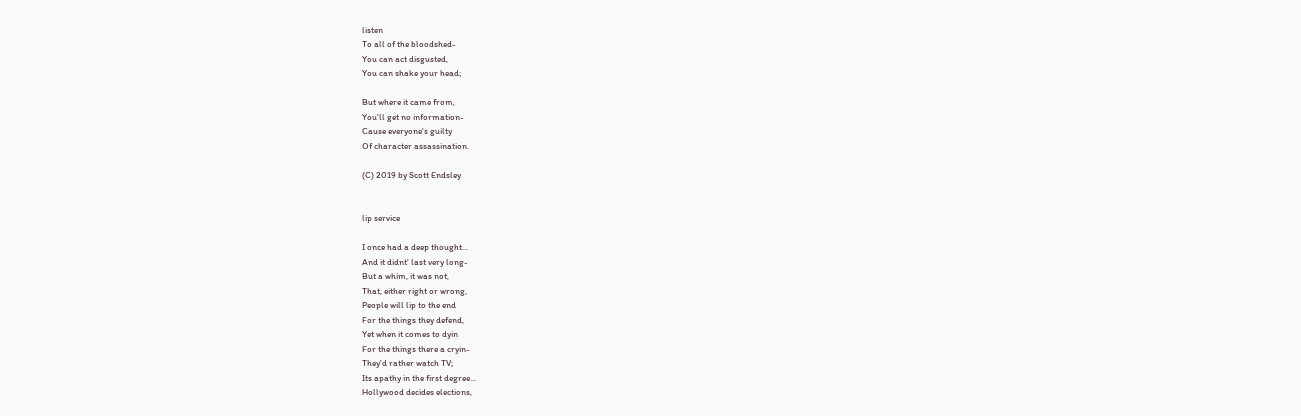listen
To all of the bloodshed-
You can act disgusted,
You can shake your head;

But where it came from,
You'll get no information-
Cause everyone's guilty
Of character assassination.

(C) 2019 by Scott Endsley


lip service

I once had a deep thought...
And it didnt' last very long-
But a whim, it was not,
That, either right or wrong,
People will lip to the end
For the things they defend,
Yet when it comes to dyin
For the things there a cryin-
They'd rather watch TV;
Its apathy in the first degree...
Hollywood decides elections,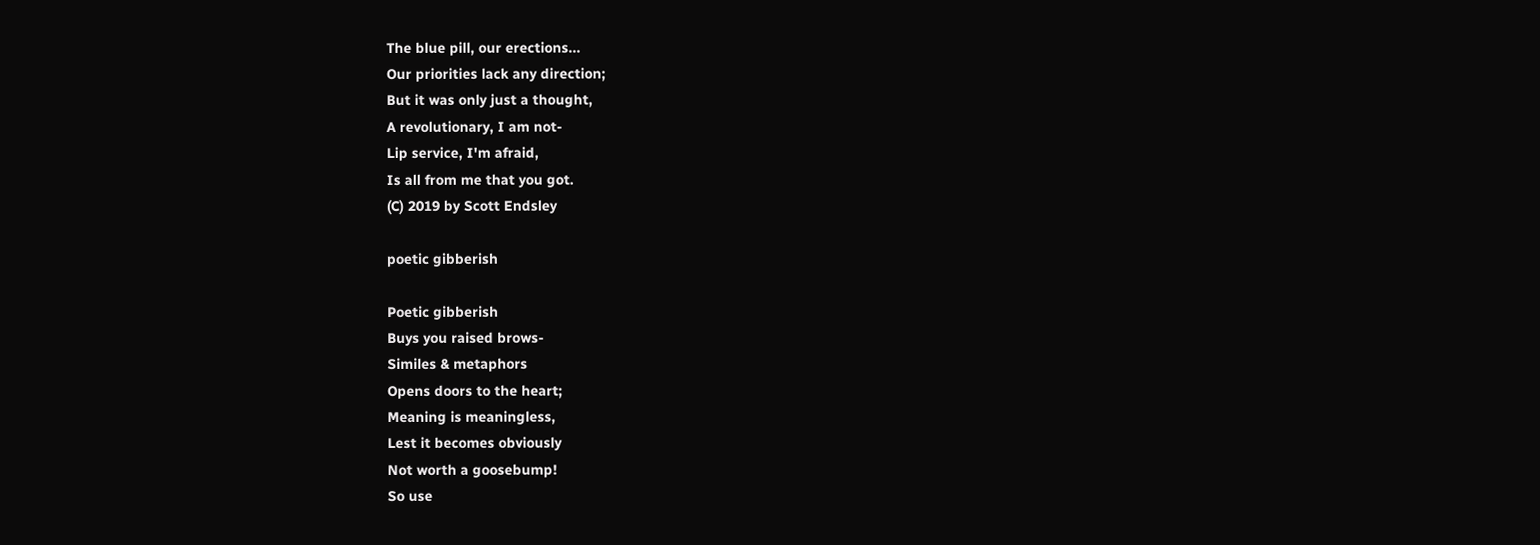The blue pill, our erections...
Our priorities lack any direction;
But it was only just a thought,
A revolutionary, I am not-
Lip service, I'm afraid,
Is all from me that you got.
(C) 2019 by Scott Endsley

poetic gibberish

Poetic gibberish
Buys you raised brows-
Similes & metaphors
Opens doors to the heart;
Meaning is meaningless,
Lest it becomes obviously
Not worth a goosebump!
So use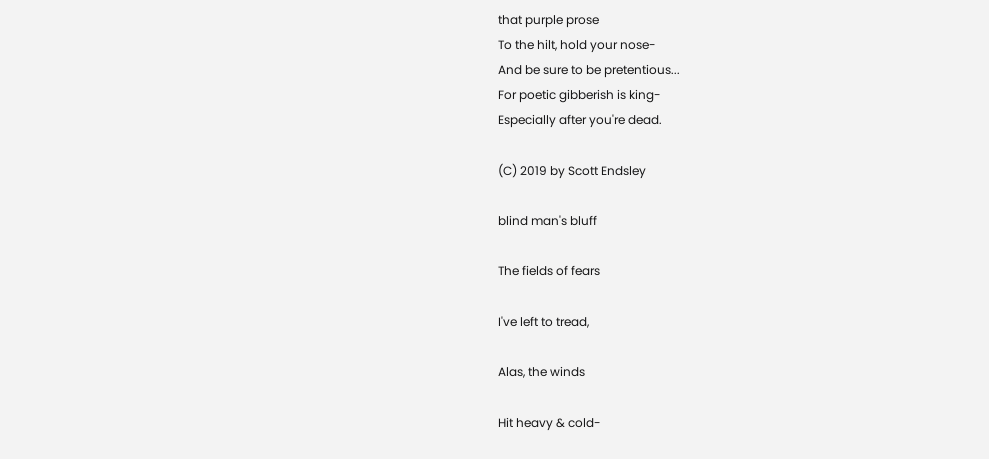that purple prose
To the hilt, hold your nose-
And be sure to be pretentious...
For poetic gibberish is king-
Especially after you're dead.

(C) 2019 by Scott Endsley

blind man's bluff

The fields of fears

I've left to tread,

Alas, the winds

Hit heavy & cold-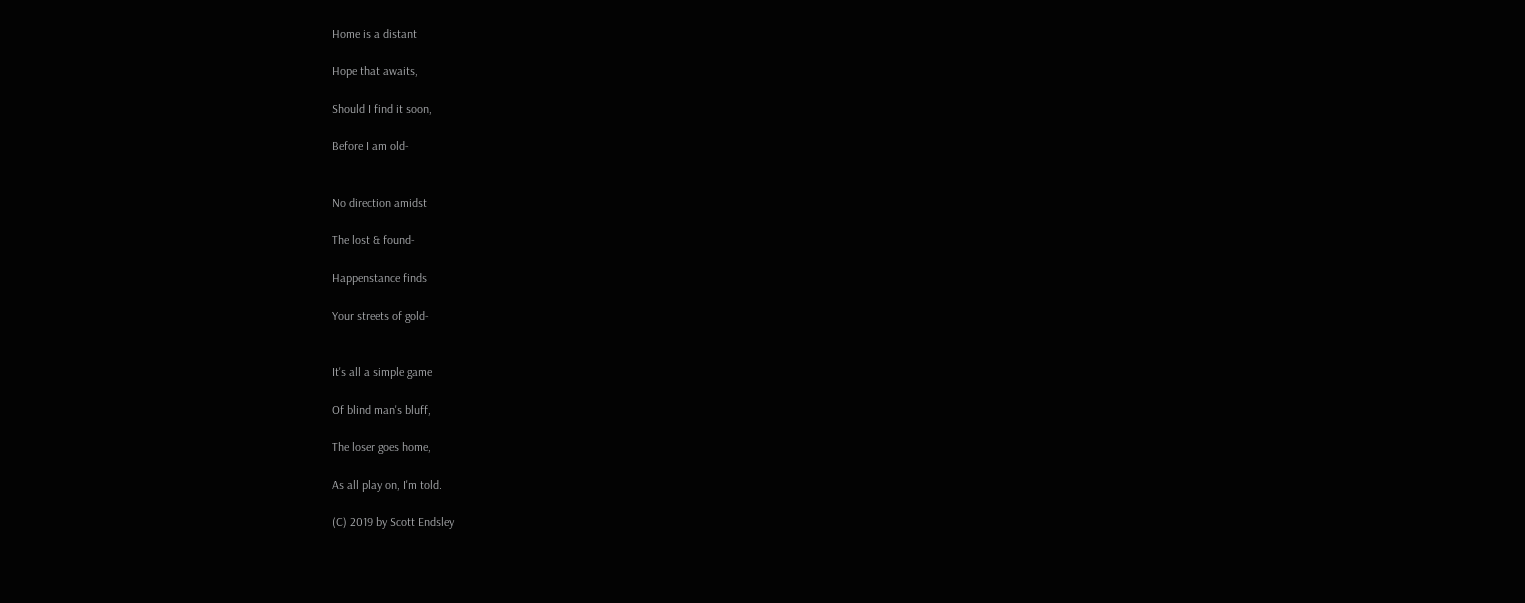Home is a distant

Hope that awaits,

Should I find it soon,

Before I am old-


No direction amidst

The lost & found-

Happenstance finds

Your streets of gold-


It's all a simple game

Of blind man's bluff,

The loser goes home,

As all play on, I'm told.

(C) 2019 by Scott Endsley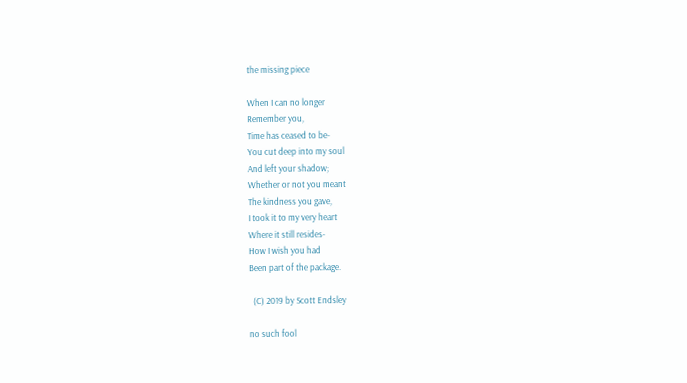the missing piece

When I can no longer
Remember you,
Time has ceased to be-
You cut deep into my soul
And left your shadow;
Whether or not you meant
The kindness you gave,
I took it to my very heart
Where it still resides-
How I wish you had
Been part of the package.

  (C) 2019 by Scott Endsley

no such fool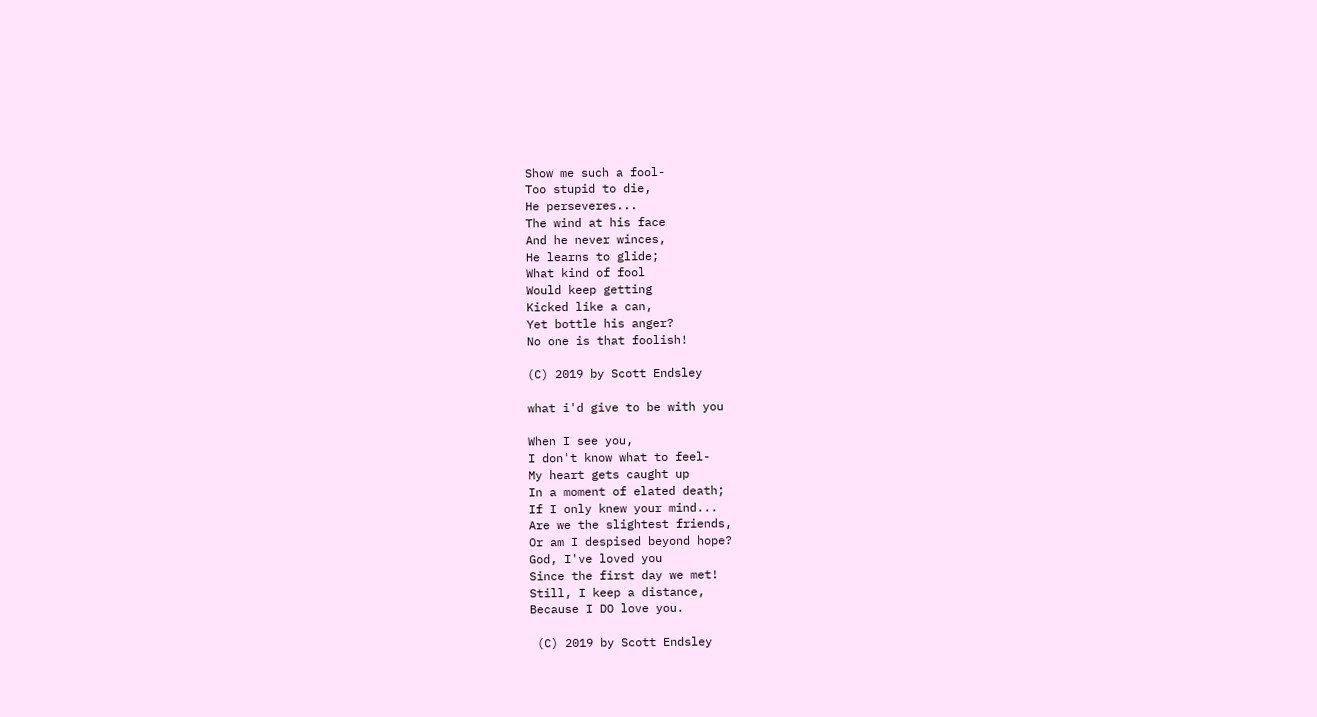Show me such a fool-
Too stupid to die,
He perseveres...
The wind at his face
And he never winces,
He learns to glide;
What kind of fool
Would keep getting
Kicked like a can,
Yet bottle his anger?
No one is that foolish!

(C) 2019 by Scott Endsley

what i'd give to be with you

When I see you,
I don't know what to feel-
My heart gets caught up
In a moment of elated death;
If I only knew your mind...
Are we the slightest friends,
Or am I despised beyond hope?
God, I've loved you
Since the first day we met!
Still, I keep a distance,
Because I DO love you.

 (C) 2019 by Scott Endsley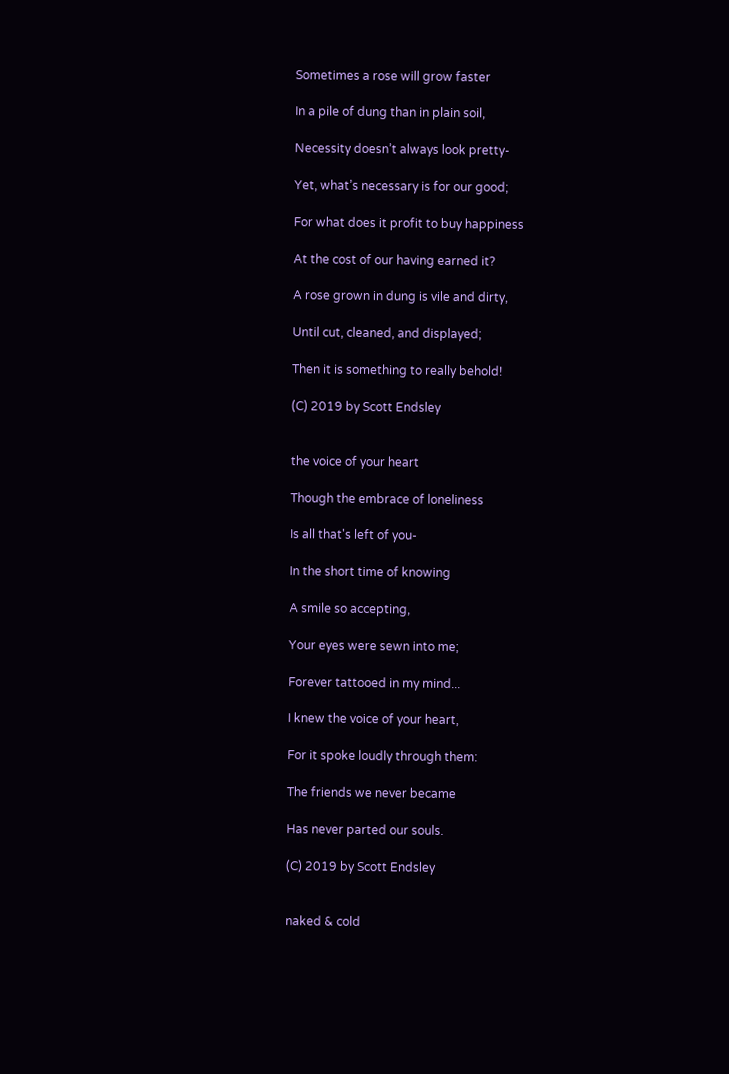Sometimes a rose will grow faster

In a pile of dung than in plain soil,

Necessity doesn’t always look pretty-

Yet, what’s necessary is for our good;

For what does it profit to buy happiness

At the cost of our having earned it?

A rose grown in dung is vile and dirty,

Until cut, cleaned, and displayed;

Then it is something to really behold!

(C) 2019 by Scott Endsley


the voice of your heart

Though the embrace of loneliness

Is all that's left of you-

In the short time of knowing

A smile so accepting,

Your eyes were sewn into me;

Forever tattooed in my mind...

I knew the voice of your heart,

For it spoke loudly through them:

The friends we never became

Has never parted our souls.

(C) 2019 by Scott Endsley


naked & cold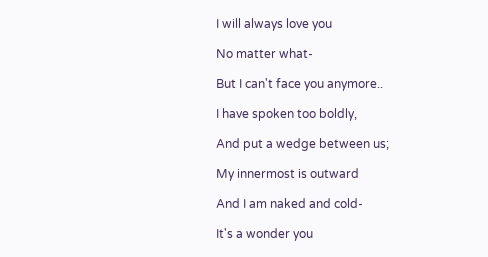I will always love you

No matter what-

But I can't face you anymore..

I have spoken too boldly,

And put a wedge between us;

My innermost is outward

And I am naked and cold-

It's a wonder you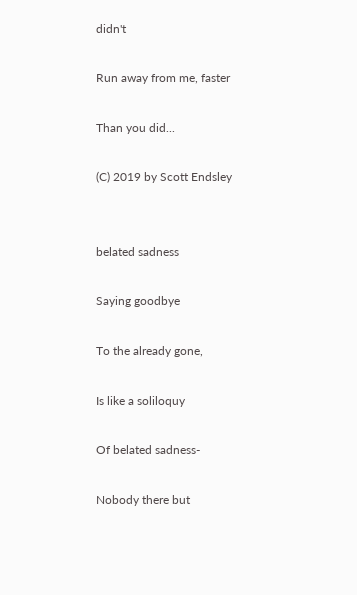didn't

Run away from me, faster

Than you did...

(C) 2019 by Scott Endsley


belated sadness

Saying goodbye

To the already gone,

Is like a soliloquy

Of belated sadness-

Nobody there but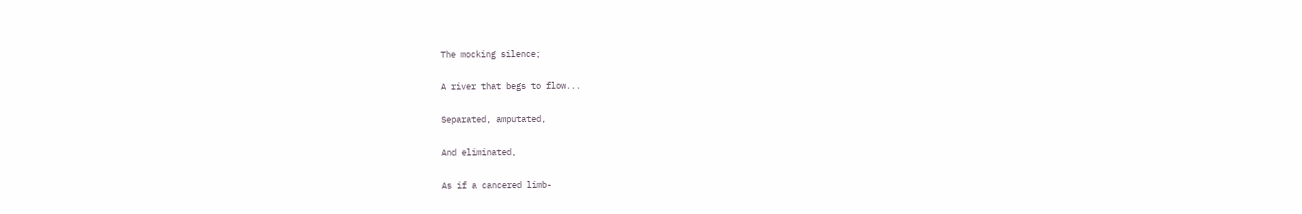The mocking silence;

A river that begs to flow...

Separated, amputated,

And eliminated,

As if a cancered limb-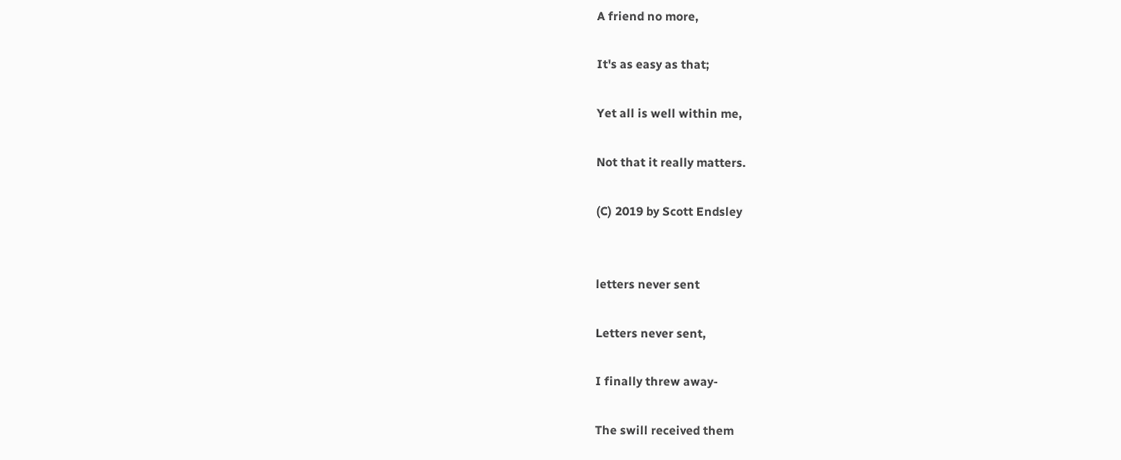A friend no more,

It's as easy as that;

Yet all is well within me,

Not that it really matters.

(C) 2019 by Scott Endsley


letters never sent

Letters never sent,

I finally threw away-

The swill received them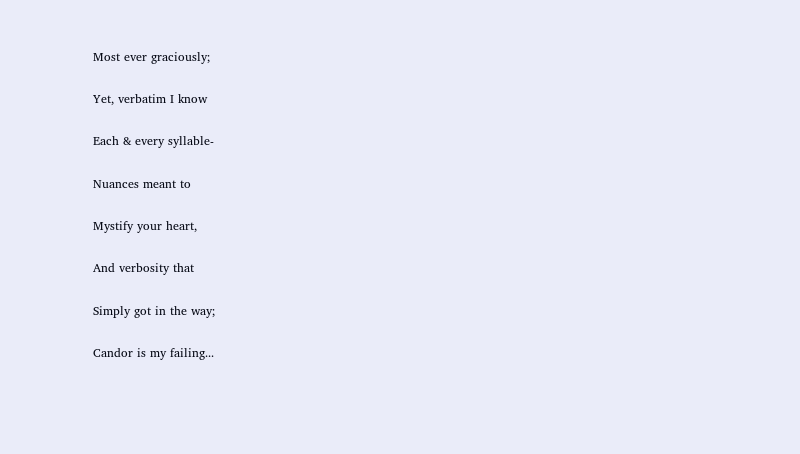Most ever graciously;

Yet, verbatim I know

Each & every syllable-

Nuances meant to

Mystify your heart,

And verbosity that

Simply got in the way;

Candor is my failing...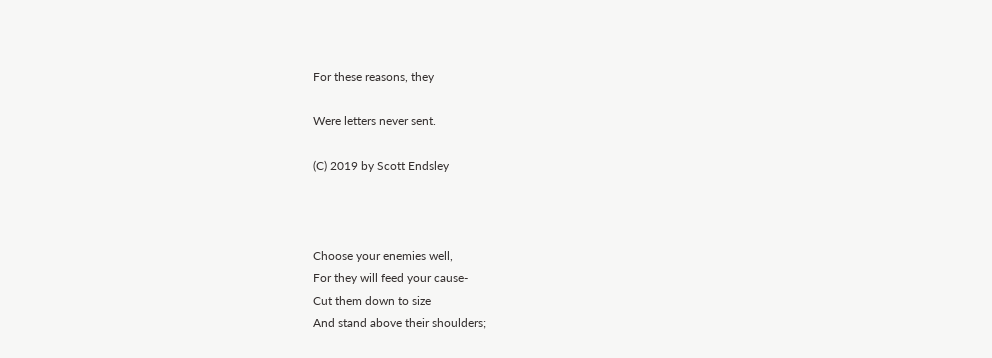For these reasons, they

Were letters never sent.

(C) 2019 by Scott Endsley



Choose your enemies well,
For they will feed your cause-
Cut them down to size
And stand above their shoulders;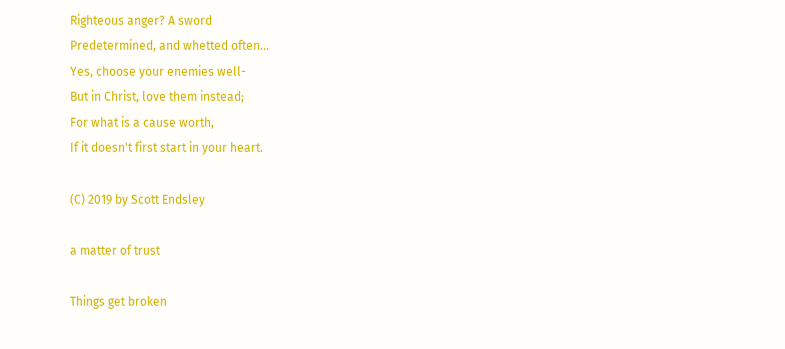Righteous anger? A sword
Predetermined, and whetted often...
Yes, choose your enemies well-
But in Christ, love them instead;
For what is a cause worth,
If it doesn't first start in your heart.

(C) 2019 by Scott Endsley

a matter of trust

Things get broken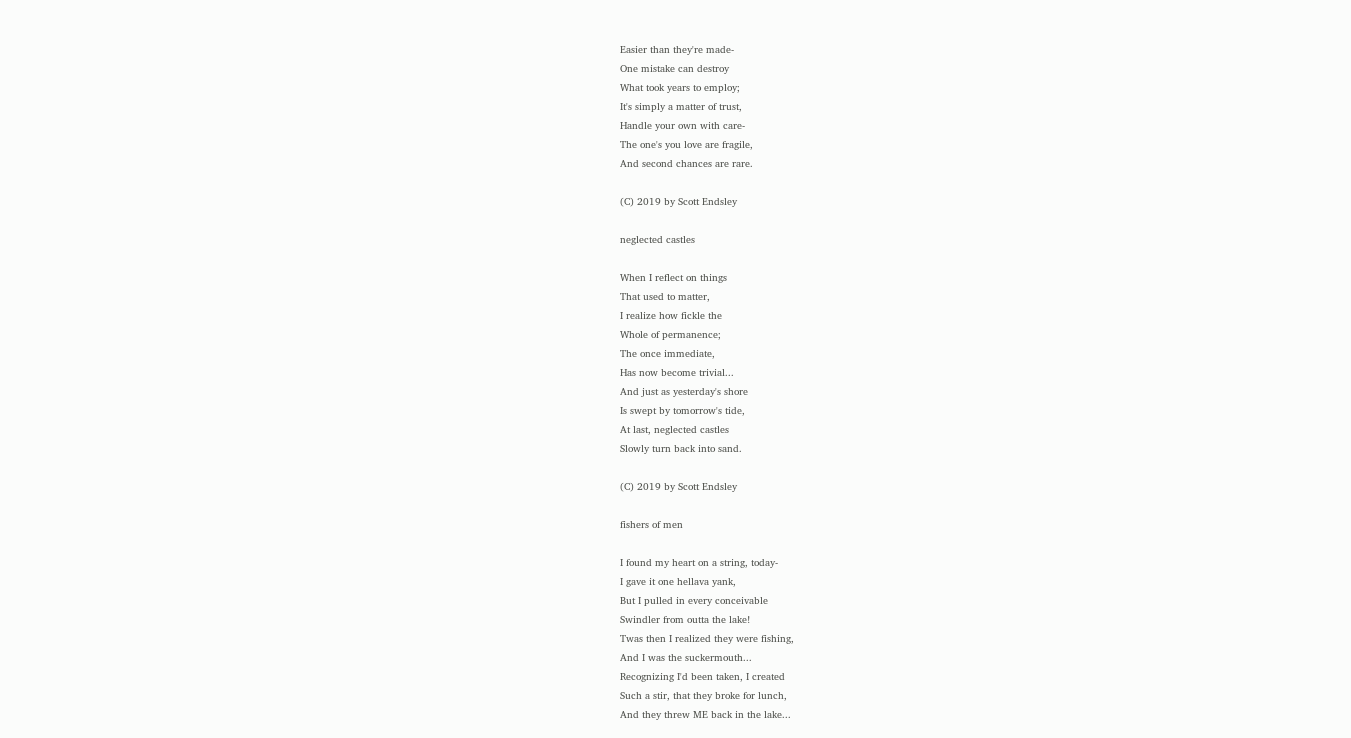Easier than they're made-
One mistake can destroy
What took years to employ;
It's simply a matter of trust,
Handle your own with care-
The one's you love are fragile,
And second chances are rare.

(C) 2019 by Scott Endsley

neglected castles

When I reflect on things
That used to matter,
I realize how fickle the
Whole of permanence;
The once immediate,
Has now become trivial...
And just as yesterday's shore
Is swept by tomorrow's tide,
At last, neglected castles
Slowly turn back into sand.

(C) 2019 by Scott Endsley

fishers of men

I found my heart on a string, today-
I gave it one hellava yank,
But I pulled in every conceivable
Swindler from outta the lake!
Twas then I realized they were fishing,
And I was the suckermouth...
Recognizing I'd been taken, I created
Such a stir, that they broke for lunch,
And they threw ME back in the lake...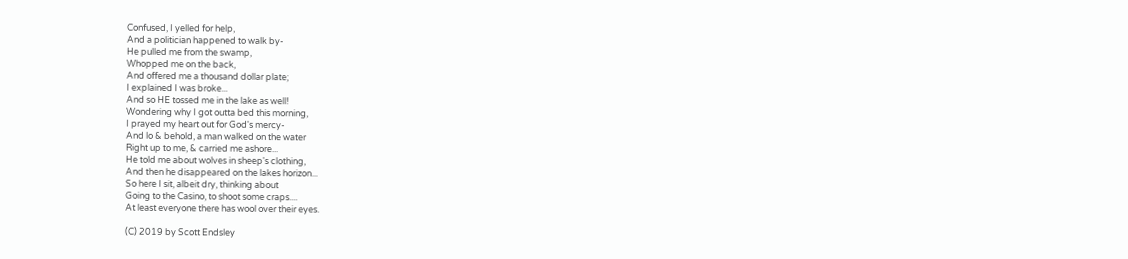Confused, I yelled for help,
And a politician happened to walk by-
He pulled me from the swamp,
Whopped me on the back,
And offered me a thousand dollar plate;
I explained I was broke...
And so HE tossed me in the lake as well!
Wondering why I got outta bed this morning,
I prayed my heart out for God's mercy-
And lo & behold, a man walked on the water
Right up to me, & carried me ashore...
He told me about wolves in sheep's clothing,
And then he disappeared on the lakes horizon...
So here I sit, albeit dry, thinking about
Going to the Casino, to shoot some craps....
At least everyone there has wool over their eyes.

(C) 2019 by Scott Endsley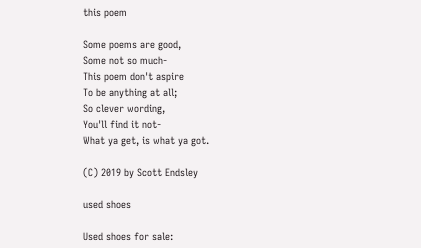this poem

Some poems are good,
Some not so much-
This poem don't aspire
To be anything at all;
So clever wording,
You'll find it not-
What ya get, is what ya got.

(C) 2019 by Scott Endsley

used shoes

Used shoes for sale: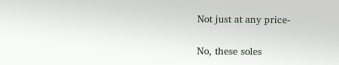Not just at any price-

No, these soles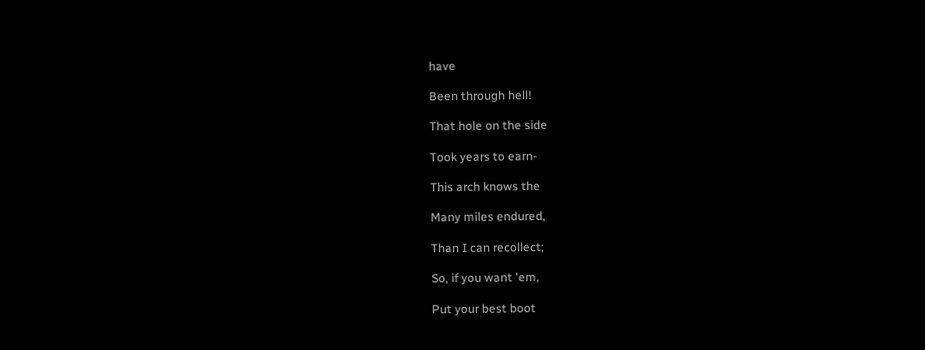have

Been through hell!

That hole on the side

Took years to earn-

This arch knows the

Many miles endured,

Than I can recollect;

So, if you want 'em,

Put your best boot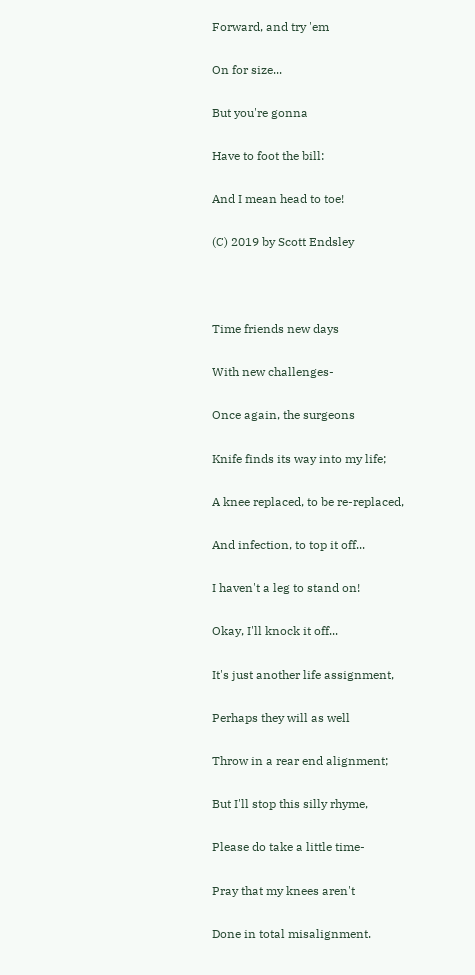Forward, and try 'em

On for size...

But you're gonna

Have to foot the bill:

And I mean head to toe!

(C) 2019 by Scott Endsley



Time friends new days

With new challenges-

Once again, the surgeons

Knife finds its way into my life;

A knee replaced, to be re-replaced,

And infection, to top it off...

I haven't a leg to stand on!

Okay, I'll knock it off...

It's just another life assignment,

Perhaps they will as well

Throw in a rear end alignment;

But I'll stop this silly rhyme,

Please do take a little time-

Pray that my knees aren't

Done in total misalignment.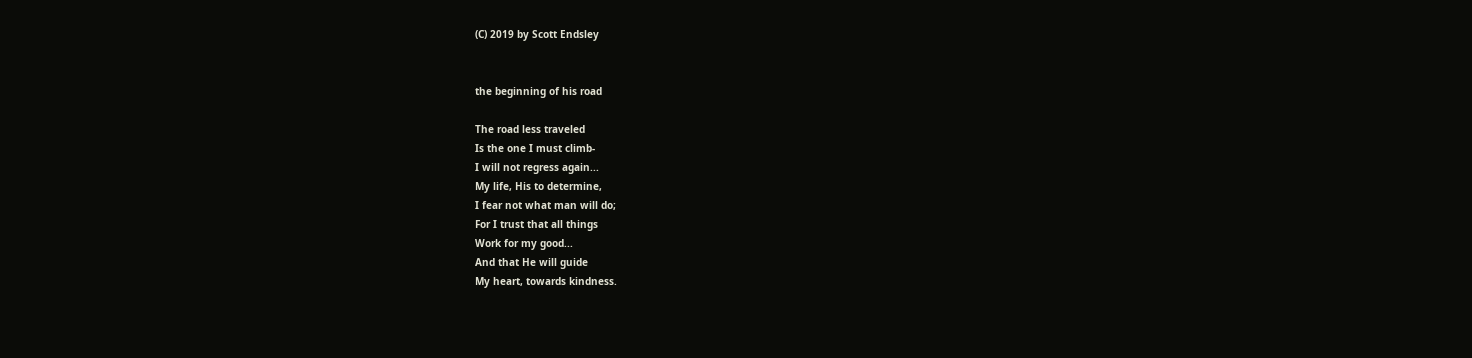(C) 2019 by Scott Endsley


the beginning of his road

The road less traveled
Is the one I must climb-
I will not regress again...
My life, His to determine,
I fear not what man will do;
For I trust that all things
Work for my good...
And that He will guide
My heart, towards kindness.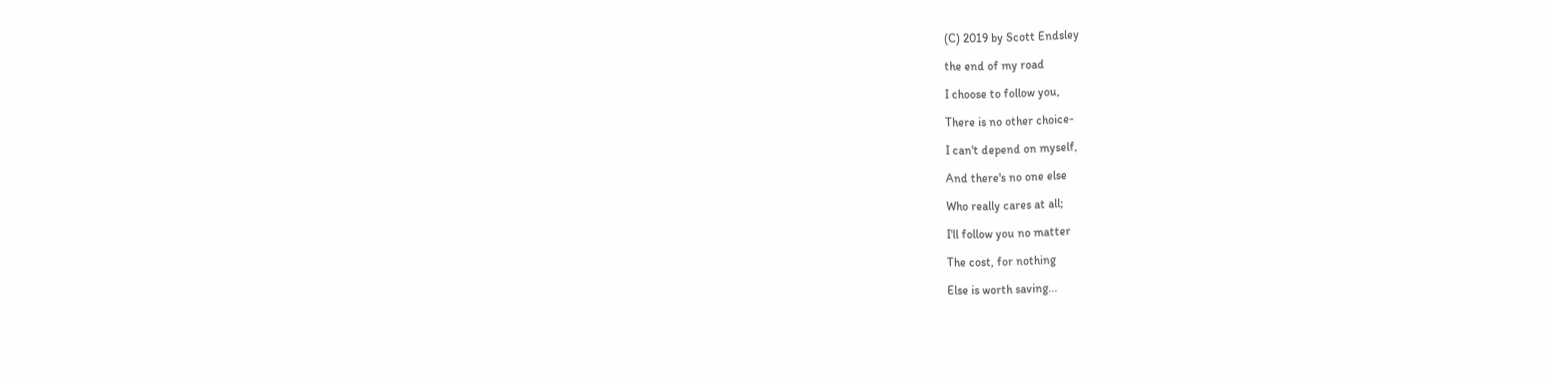(C) 2019 by Scott Endsley

the end of my road

I choose to follow you,

There is no other choice-

I can't depend on myself,

And there's no one else

Who really cares at all;

I'll follow you no matter

The cost, for nothing

Else is worth saving...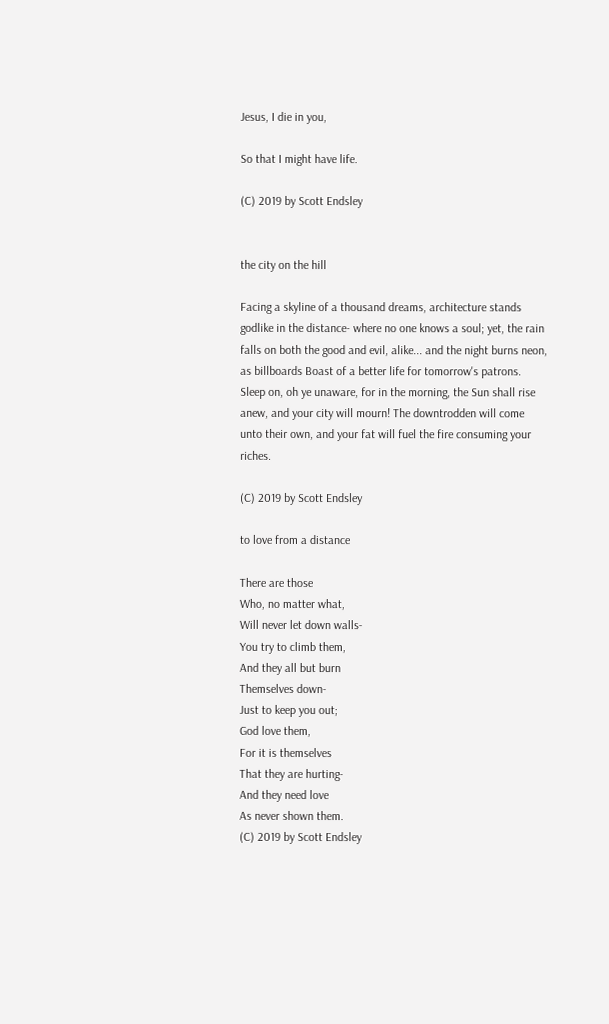Jesus, I die in you,

So that I might have life.

(C) 2019 by Scott Endsley


the city on the hill

Facing a skyline of a thousand dreams, architecture stands godlike in the distance- where no one knows a soul; yet, the rain falls on both the good and evil, alike... and the night burns neon, as billboards Boast of a better life for tomorrow's patrons. Sleep on, oh ye unaware, for in the morning, the Sun shall rise anew, and your city will mourn! The downtrodden will come unto their own, and your fat will fuel the fire consuming your riches.

(C) 2019 by Scott Endsley

to love from a distance

There are those
Who, no matter what,
Will never let down walls-
You try to climb them,
And they all but burn
Themselves down-
Just to keep you out;
God love them,
For it is themselves
That they are hurting-
And they need love
As never shown them.
(C) 2019 by Scott Endsley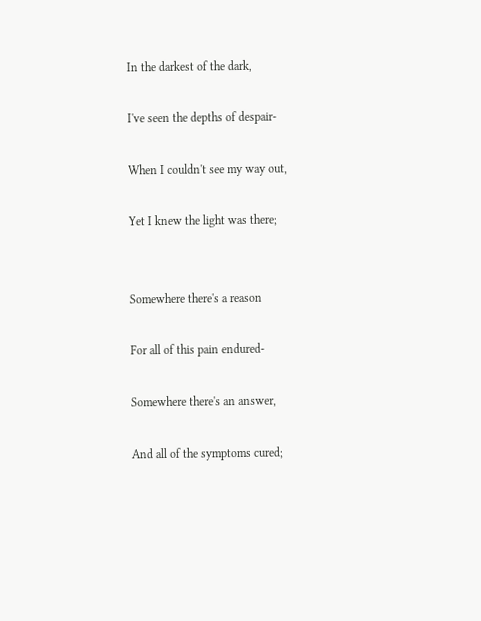In the darkest of the dark,

I've seen the depths of despair-

When I couldn't see my way out,

Yet I knew the light was there;


Somewhere there's a reason

For all of this pain endured-

Somewhere there's an answer,

And all of the symptoms cured;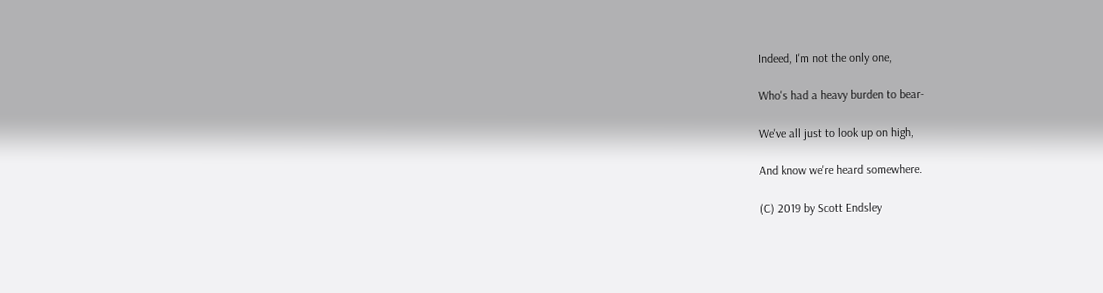Indeed, I'm not the only one,

Who's had a heavy burden to bear-

We've all just to look up on high,

And know we're heard somewhere.

(C) 2019 by Scott Endsley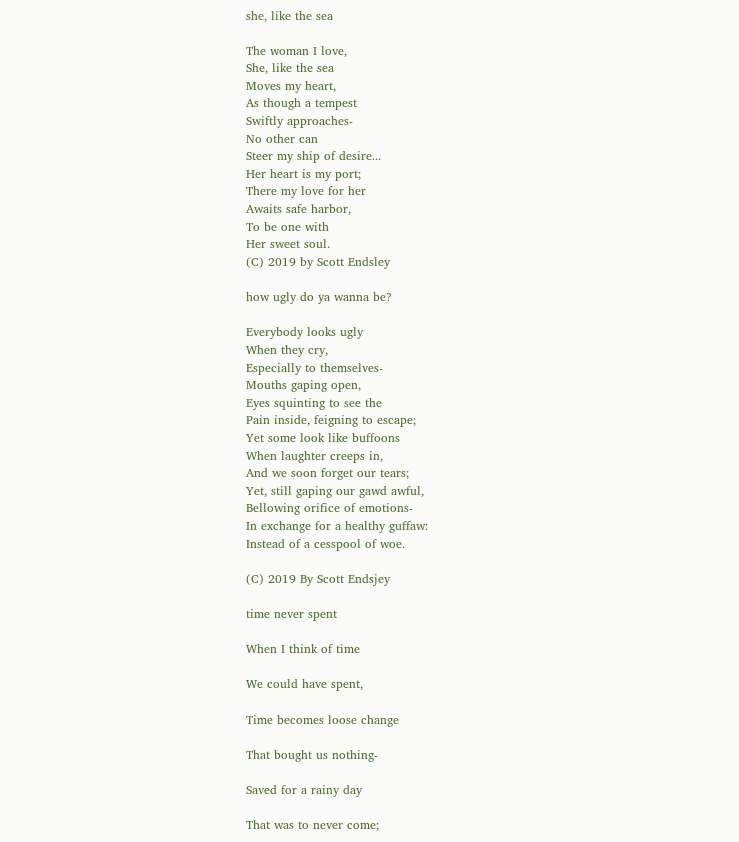she, like the sea

The woman I love,
She, like the sea
Moves my heart,
As though a tempest
Swiftly approaches-
No other can
Steer my ship of desire...
Her heart is my port;
There my love for her
Awaits safe harbor,
To be one with
Her sweet soul.
(C) 2019 by Scott Endsley

how ugly do ya wanna be?

Everybody looks ugly
When they cry,
Especially to themselves-
Mouths gaping open,
Eyes squinting to see the
Pain inside, feigning to escape;
Yet some look like buffoons
When laughter creeps in,
And we soon forget our tears;
Yet, still gaping our gawd awful,
Bellowing orifice of emotions-
In exchange for a healthy guffaw:
Instead of a cesspool of woe.

(C) 2019 By Scott Endsjey

time never spent

When I think of time

We could have spent,

Time becomes loose change

That bought us nothing-

Saved for a rainy day

That was to never come;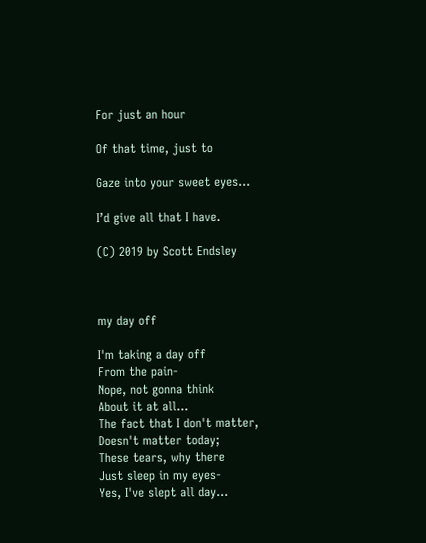For just an hour

Of that time, just to

Gaze into your sweet eyes…

I’d give all that I have.

(C) 2019 by Scott Endsley



my day off

I'm taking a day off
From the pain-
Nope, not gonna think
About it at all...
The fact that I don't matter,
Doesn't matter today;
These tears, why there
Just sleep in my eyes-
Yes, I've slept all day...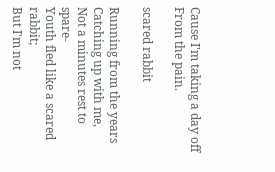Cause I'm taking a day off
From the pain.

scared rabbit

Running from the years
Catching up with me,
Not a minutes rest to spare-
Youth fled like a scared rabbit;
But I'm not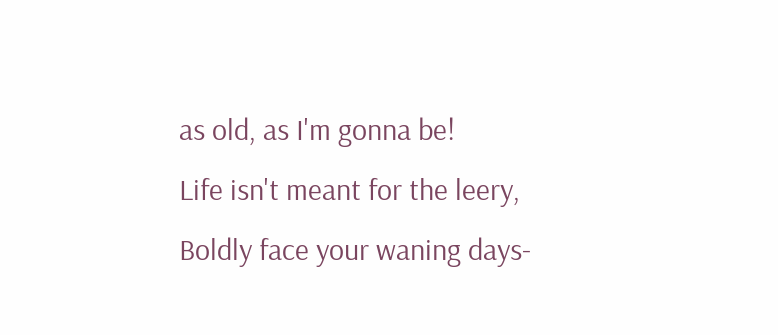as old, as I'm gonna be!
Life isn't meant for the leery,
Boldly face your waning days-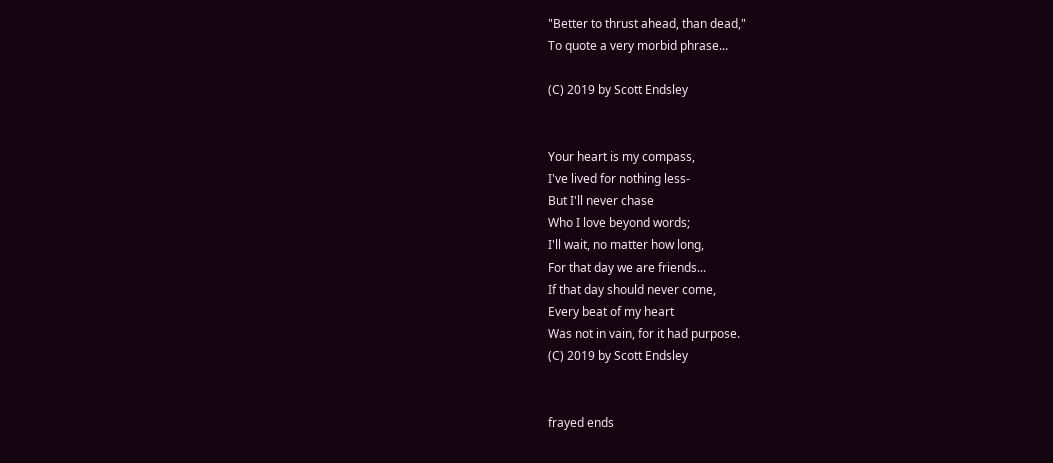"Better to thrust ahead, than dead,"
To quote a very morbid phrase...

(C) 2019 by Scott Endsley


Your heart is my compass,
I've lived for nothing less-
But I'll never chase
Who I love beyond words;
I'll wait, no matter how long,
For that day we are friends...
If that day should never come,
Every beat of my heart
Was not in vain, for it had purpose.
(C) 2019 by Scott Endsley


frayed ends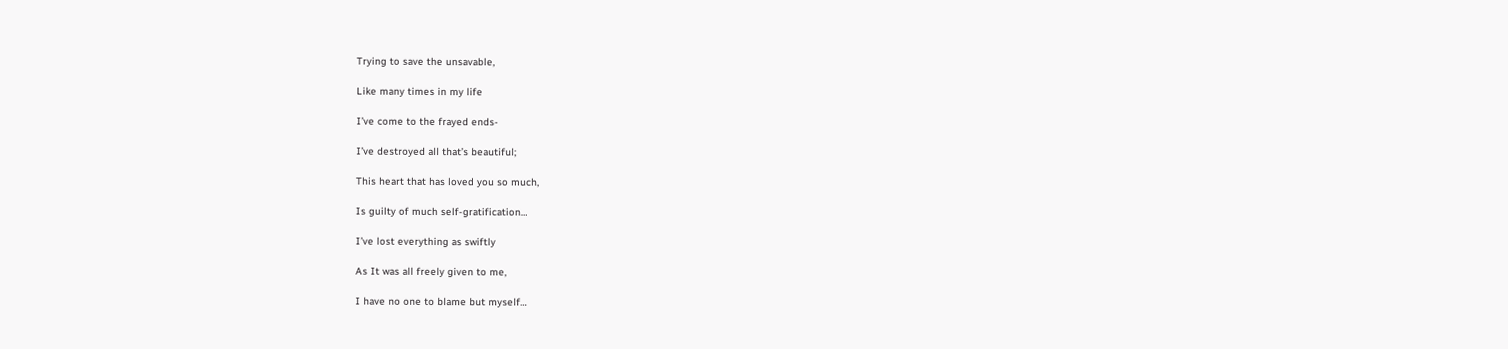Trying to save the unsavable,

Like many times in my life

I’ve come to the frayed ends-

I’ve destroyed all that’s beautiful;

This heart that has loved you so much,

Is guilty of much self-gratification…

I’ve lost everything as swiftly

As It was all freely given to me,

I have no one to blame but myself…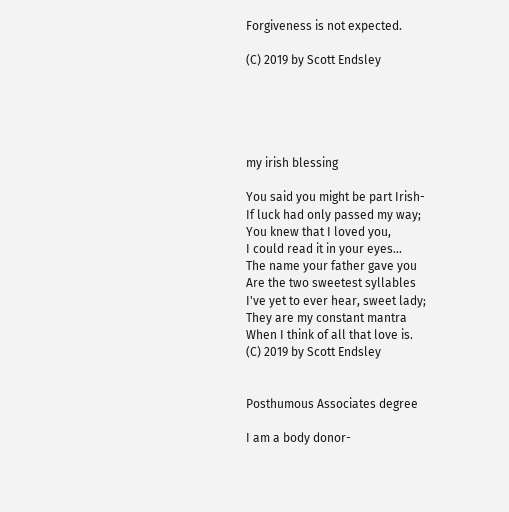Forgiveness is not expected.

(C) 2019 by Scott Endsley





my irish blessing

You said you might be part Irish-
If luck had only passed my way;
You knew that I loved you,
I could read it in your eyes...
The name your father gave you
Are the two sweetest syllables
I've yet to ever hear, sweet lady;
They are my constant mantra
When I think of all that love is.
(C) 2019 by Scott Endsley


Posthumous Associates degree

I am a body donor-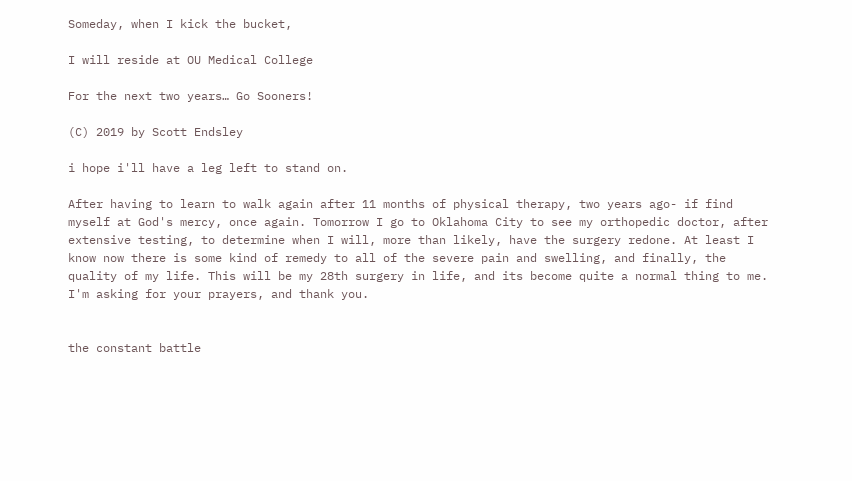Someday, when I kick the bucket,

I will reside at OU Medical College

For the next two years… Go Sooners!

(C) 2019 by Scott Endsley

i hope i'll have a leg left to stand on.

After having to learn to walk again after 11 months of physical therapy, two years ago- if find myself at God's mercy, once again. Tomorrow I go to Oklahoma City to see my orthopedic doctor, after extensive testing, to determine when I will, more than likely, have the surgery redone. At least I know now there is some kind of remedy to all of the severe pain and swelling, and finally, the quality of my life. This will be my 28th surgery in life, and its become quite a normal thing to me. I'm asking for your prayers, and thank you.


the constant battle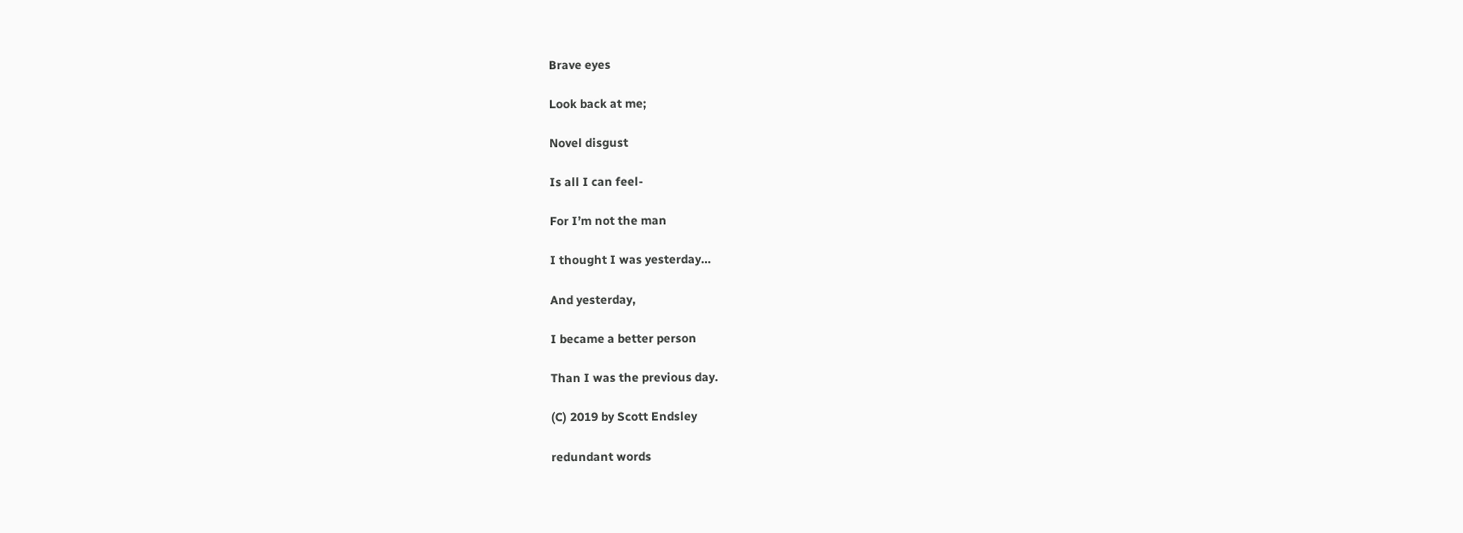Brave eyes

Look back at me;

Novel disgust

Is all I can feel-

For I’m not the man

I thought I was yesterday…

And yesterday,

I became a better person

Than I was the previous day.

(C) 2019 by Scott Endsley

redundant words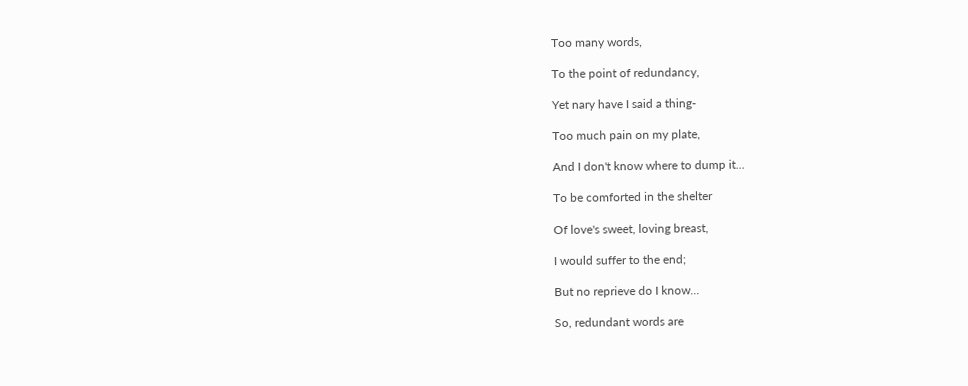Too many words,

To the point of redundancy,

Yet nary have I said a thing-

Too much pain on my plate,

And I don't know where to dump it...

To be comforted in the shelter

Of love's sweet, loving breast,

I would suffer to the end;

But no reprieve do I know...

So, redundant words are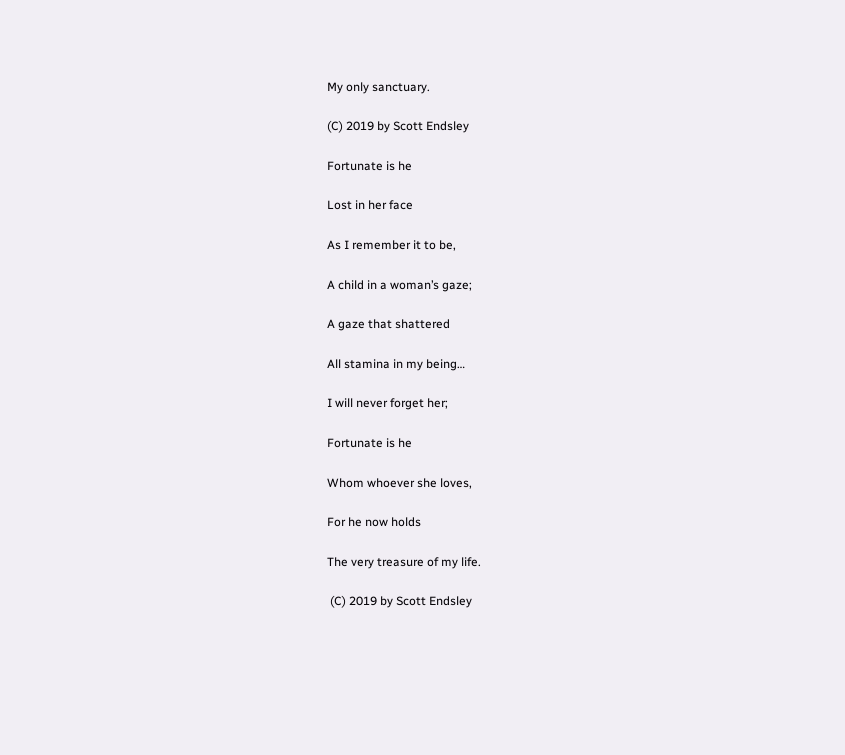My only sanctuary.

(C) 2019 by Scott Endsley

Fortunate is he

Lost in her face

As I remember it to be,

A child in a woman’s gaze;

A gaze that shattered

All stamina in my being…

I will never forget her;

Fortunate is he

Whom whoever she loves,

For he now holds

The very treasure of my life.

 (C) 2019 by Scott Endsley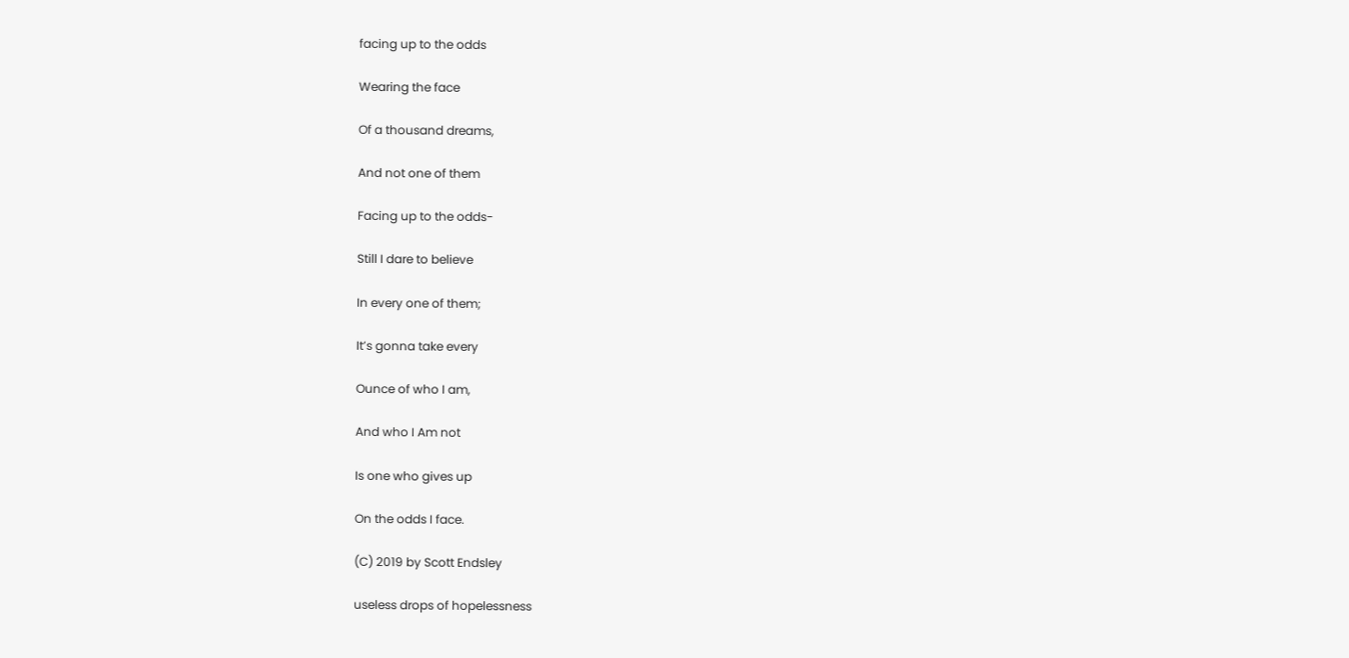facing up to the odds

Wearing the face

Of a thousand dreams,

And not one of them

Facing up to the odds-

Still I dare to believe

In every one of them;

It’s gonna take every

Ounce of who I am,

And who I Am not

Is one who gives up

On the odds I face.

(C) 2019 by Scott Endsley

useless drops of hopelessness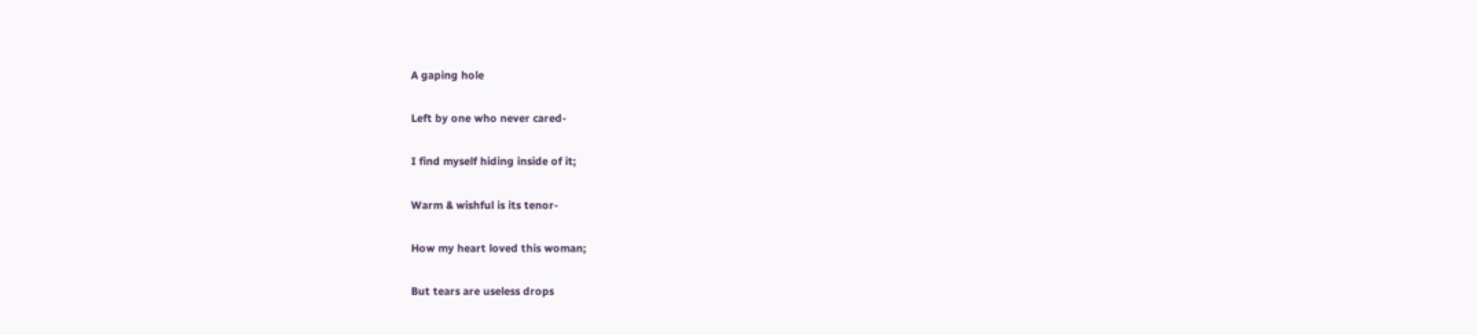A gaping hole

Left by one who never cared-

I find myself hiding inside of it;

Warm & wishful is its tenor-

How my heart loved this woman;

But tears are useless drops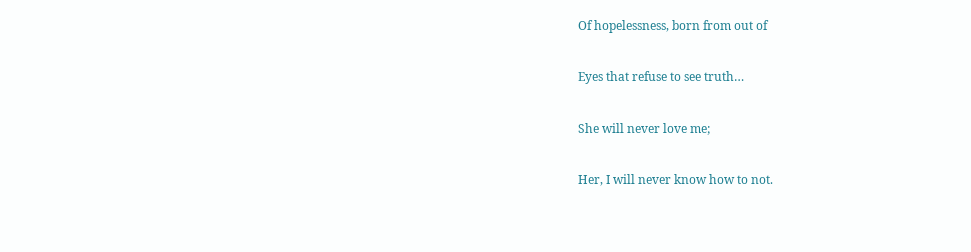Of hopelessness, born from out of

Eyes that refuse to see truth…

She will never love me;

Her, I will never know how to not.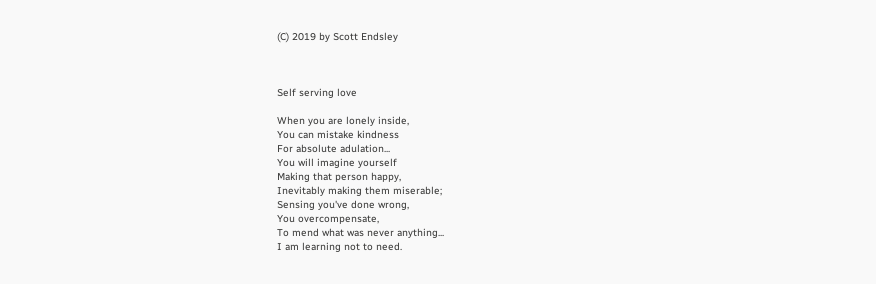(C) 2019 by Scott Endsley



Self serving love

When you are lonely inside,
You can mistake kindness
For absolute adulation...
You will imagine yourself
Making that person happy,
Inevitably making them miserable;
Sensing you've done wrong,
You overcompensate,
To mend what was never anything...
I am learning not to need.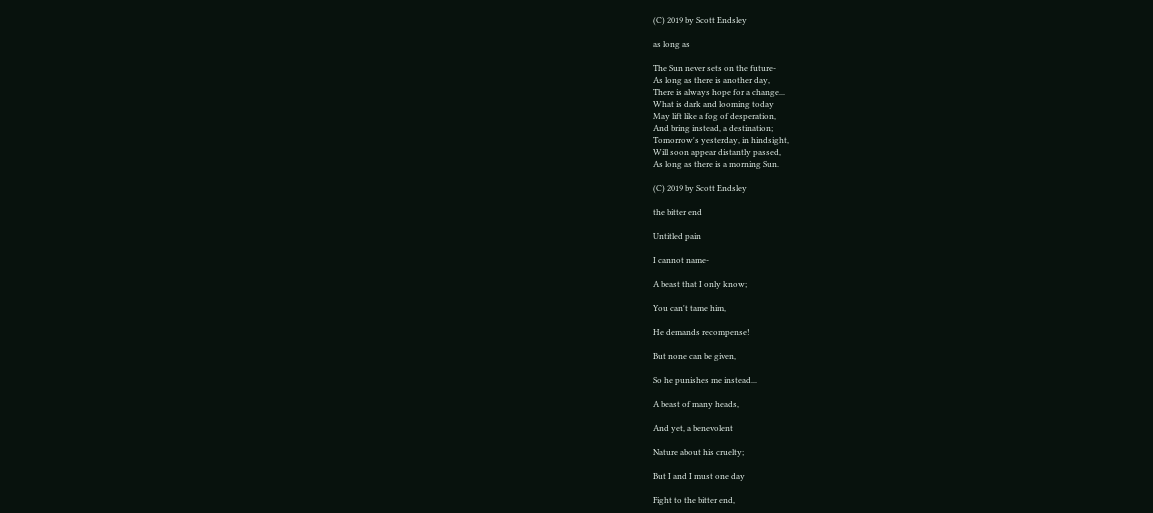(C) 2019 by Scott Endsley

as long as

The Sun never sets on the future-
As long as there is another day,
There is always hope for a change...
What is dark and looming today
May lift like a fog of desperation,
And bring instead, a destination;
Tomorrow's yesterday, in hindsight,
Will soon appear distantly passed,
As long as there is a morning Sun.

(C) 2019 by Scott Endsley

the bitter end

Untitled pain

I cannot name-

A beast that I only know;

You can't tame him,

He demands recompense!

But none can be given,

So he punishes me instead...

A beast of many heads,

And yet, a benevolent

Nature about his cruelty;

But I and I must one day

Fight to the bitter end,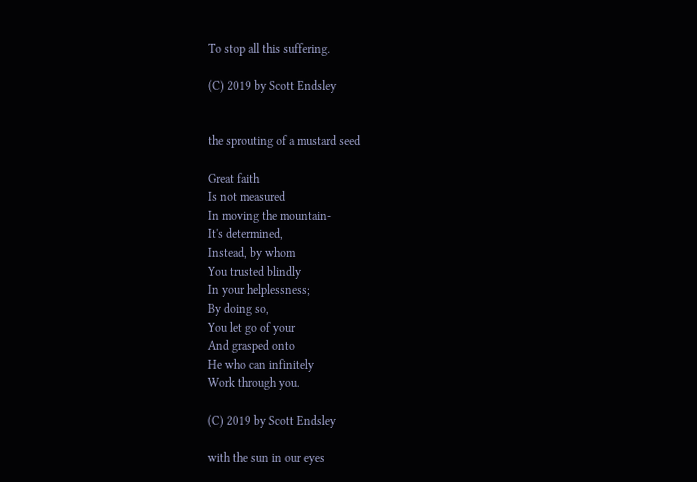To stop all this suffering.

(C) 2019 by Scott Endsley


the sprouting of a mustard seed

Great faith
Is not measured
In moving the mountain-
It's determined,
Instead, by whom
You trusted blindly
In your helplessness;
By doing so,
You let go of your
And grasped onto
He who can infinitely
Work through you.

(C) 2019 by Scott Endsley

with the sun in our eyes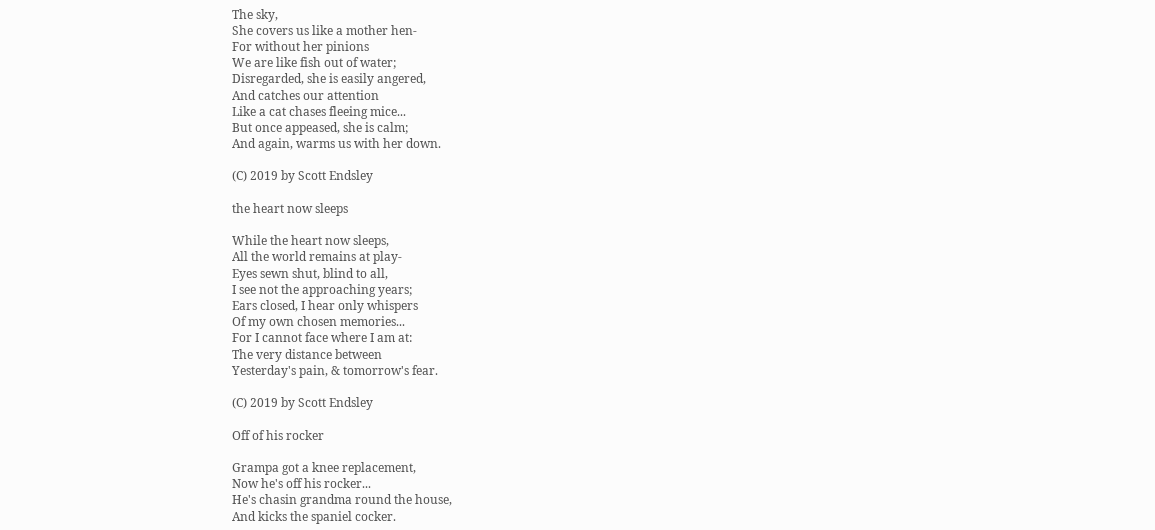The sky,
She covers us like a mother hen-
For without her pinions
We are like fish out of water;
Disregarded, she is easily angered,
And catches our attention
Like a cat chases fleeing mice...
But once appeased, she is calm;
And again, warms us with her down.

(C) 2019 by Scott Endsley

the heart now sleeps

While the heart now sleeps,
All the world remains at play-
Eyes sewn shut, blind to all,
I see not the approaching years;
Ears closed, I hear only whispers
Of my own chosen memories...
For I cannot face where I am at:
The very distance between
Yesterday's pain, & tomorrow's fear.

(C) 2019 by Scott Endsley

Off of his rocker

Grampa got a knee replacement,
Now he's off his rocker...
He's chasin grandma round the house,
And kicks the spaniel cocker.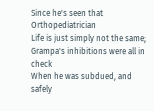Since he's seen that Orthopediatrician
Life is just simply not the same;
Grampa's inhibitions were all in check
When he was subdued, and safely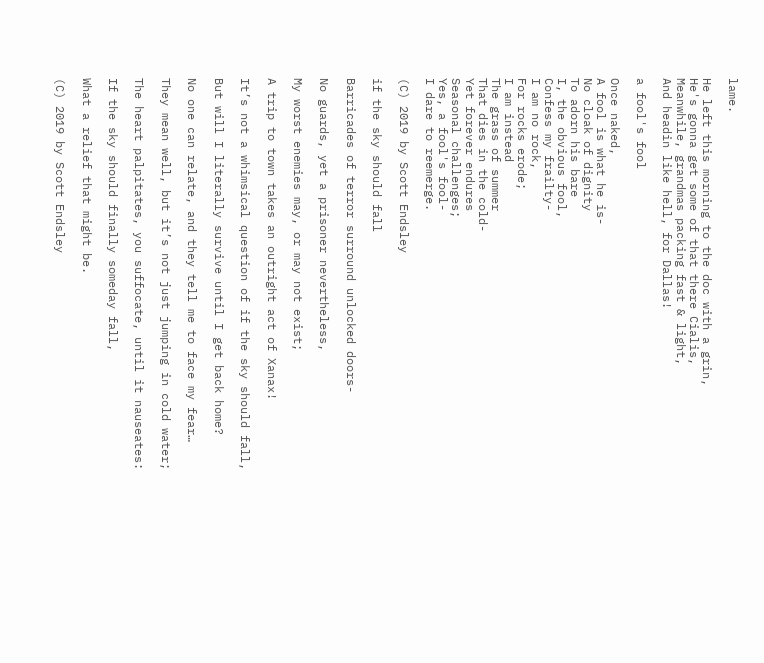lame.

He left this morning to the doc with a grin,
He's gonna get some of that there Cialis,
Meanwhile, grandmas packing fast & light,
And headin like hell, for Dallas!

a fool's fool

Once naked,
A fool is what he is-
No cloak of dignity
To adorn his bare
I, the obvious fool,
Confess my frailty-
I am no rock,
For rocks erode;
I am instead
The grass of summer
That dies in the cold-
Yet forever endures
Seasonal challenges;
Yes, a fool's fool-
I dare to reemerge.

(C) 2019 by Scott Endsley

if the sky should fall

Barricades of terror surround unlocked doors-

No guards, yet a prisoner nevertheless,

My worst enemies may, or may not exist;

A trip to town takes an outright act of Xanax!

It’s not a whimsical question of if the sky should fall,

But will I literally survive until I get back home?

No one can relate, and they tell me to face my fear…

They mean well, but it’s not just jumping in cold water;

The heart palpitates, you suffocate, until it nauseates:

If the sky should finally someday fall,

What a relief that might be.

(C) 2019 by Scott Endsley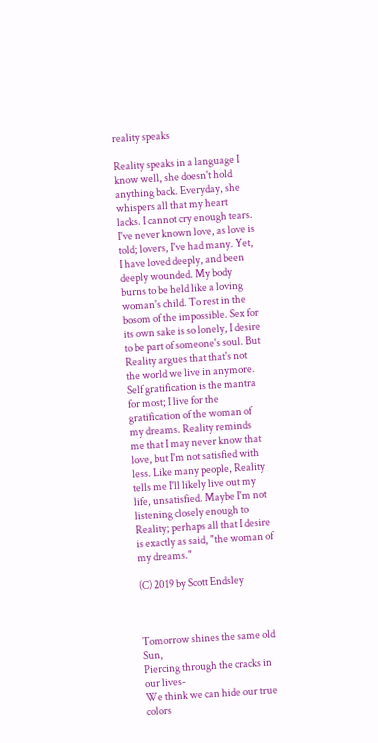reality speaks

Reality speaks in a language I know well, she doesn't hold anything back. Everyday, she whispers all that my heart lacks. I cannot cry enough tears. I've never known love, as love is told; lovers, I've had many. Yet, I have loved deeply, and been deeply wounded. My body burns to be held like a loving woman's child. To rest in the bosom of the impossible. Sex for its own sake is so lonely, I desire to be part of someone's soul. But Reality argues that that's not the world we live in anymore. Self gratification is the mantra for most; I live for the gratification of the woman of my dreams. Reality reminds me that I may never know that love, but I'm not satisfied with less. Like many people, Reality tells me I'll likely live out my life, unsatisfied. Maybe I'm not listening closely enough to Reality; perhaps all that I desire is exactly as said, "the woman of my dreams."

(C) 2019 by Scott Endsley



Tomorrow shines the same old Sun,
Piercing through the cracks in our lives-
We think we can hide our true colors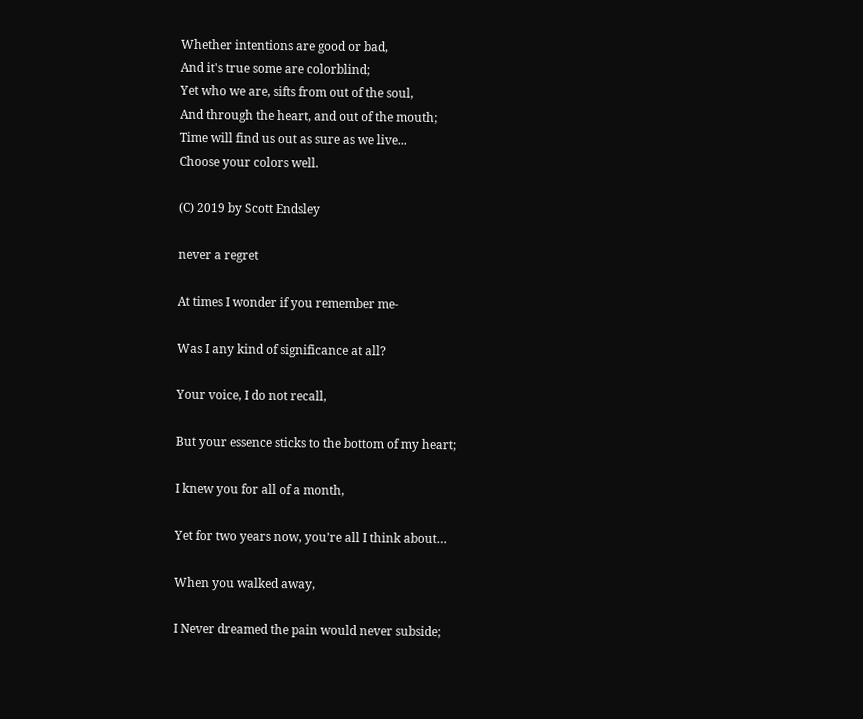Whether intentions are good or bad,
And it's true some are colorblind;
Yet who we are, sifts from out of the soul,
And through the heart, and out of the mouth;
Time will find us out as sure as we live...
Choose your colors well.

(C) 2019 by Scott Endsley

never a regret

At times I wonder if you remember me-

Was I any kind of significance at all?

Your voice, I do not recall,

But your essence sticks to the bottom of my heart;

I knew you for all of a month,

Yet for two years now, you’re all I think about…

When you walked away,

I Never dreamed the pain would never subside;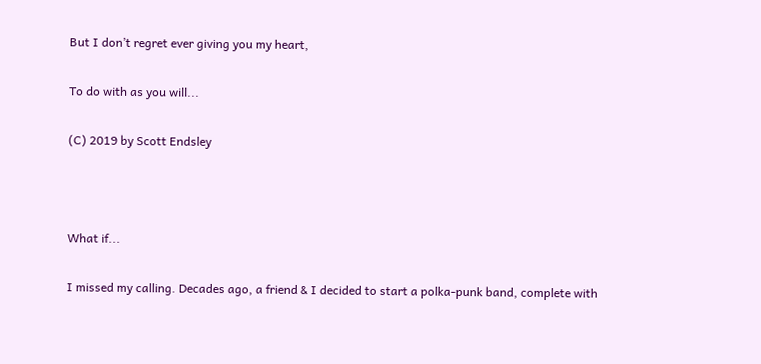But I don’t regret ever giving you my heart,

To do with as you will...

(C) 2019 by Scott Endsley



What if...

I missed my calling. Decades ago, a friend & I decided to start a polka-punk band, complete with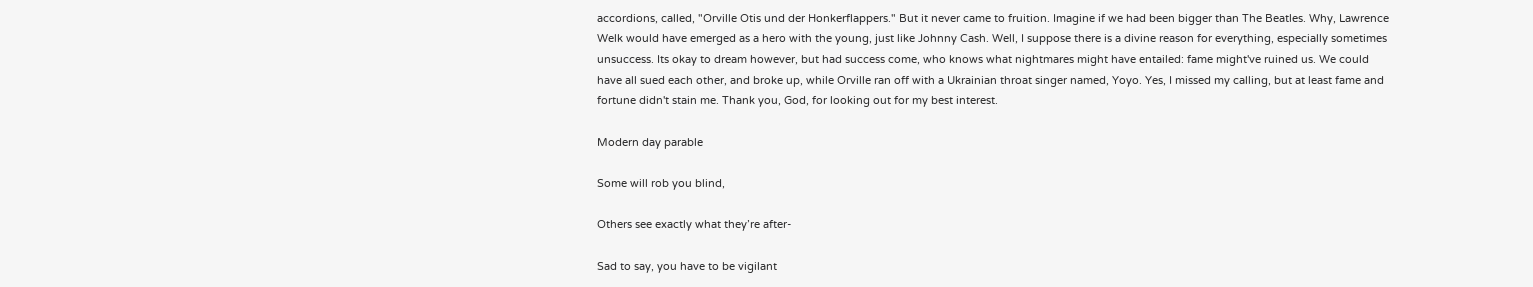accordions, called, "Orville Otis und der Honkerflappers." But it never came to fruition. Imagine if we had been bigger than The Beatles. Why, Lawrence Welk would have emerged as a hero with the young, just like Johnny Cash. Well, I suppose there is a divine reason for everything, especially sometimes unsuccess. Its okay to dream however, but had success come, who knows what nightmares might have entailed: fame might've ruined us. We could have all sued each other, and broke up, while Orville ran off with a Ukrainian throat singer named, Yoyo. Yes, I missed my calling, but at least fame and fortune didn't stain me. Thank you, God, for looking out for my best interest.

Modern day parable

Some will rob you blind,

Others see exactly what they’re after-

Sad to say, you have to be vigilant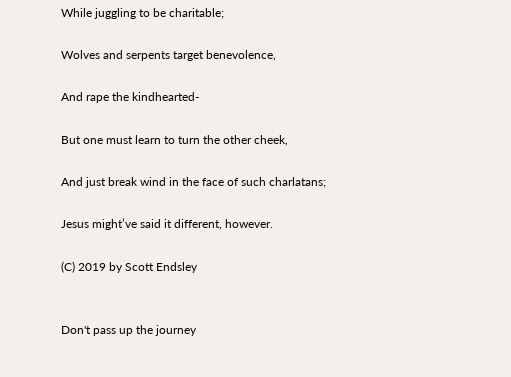While juggling to be charitable;

Wolves and serpents target benevolence,

And rape the kindhearted-

But one must learn to turn the other cheek,

And just break wind in the face of such charlatans;

Jesus might’ve said it different, however.

(C) 2019 by Scott Endsley


Don't pass up the journey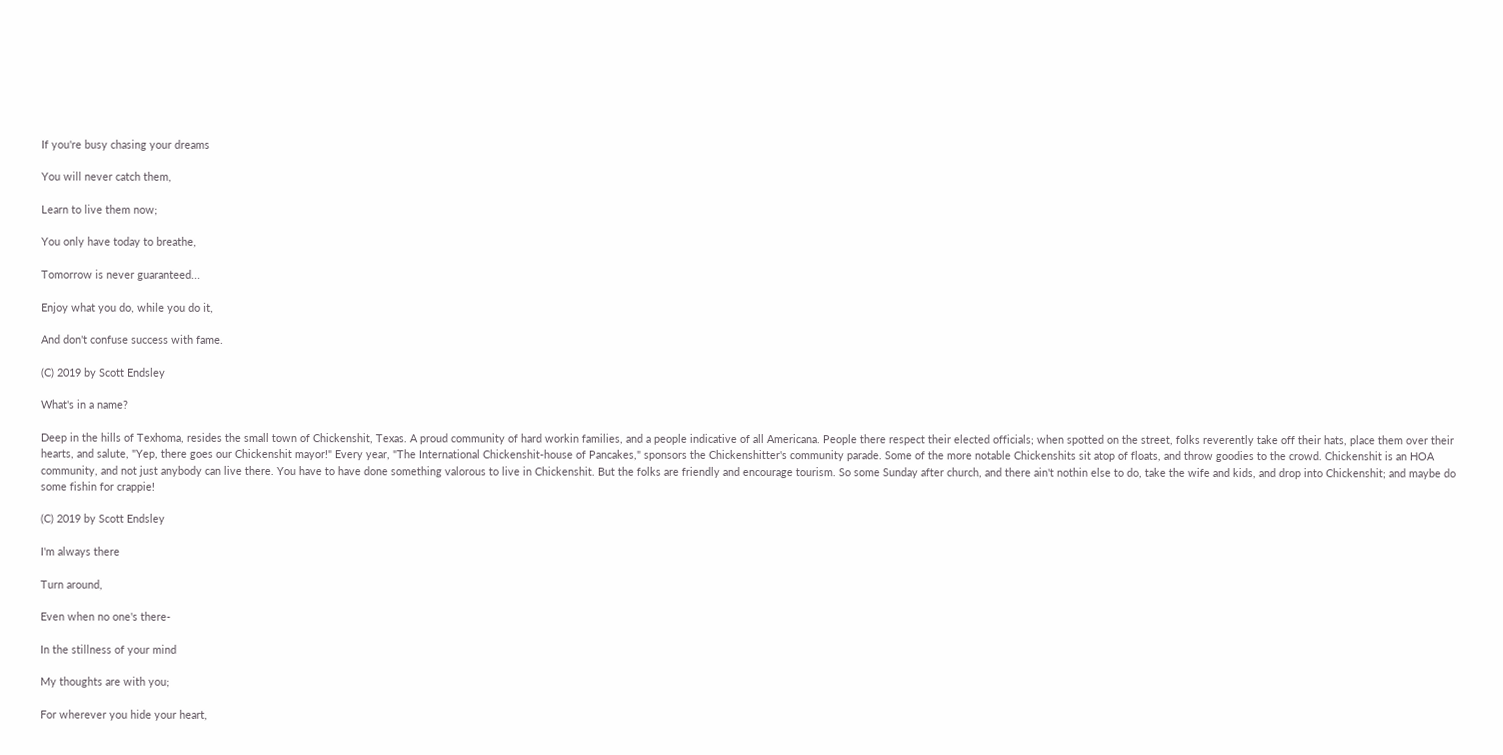If you're busy chasing your dreams

You will never catch them,

Learn to live them now;

You only have today to breathe,

Tomorrow is never guaranteed...

Enjoy what you do, while you do it,

And don't confuse success with fame.

(C) 2019 by Scott Endsley

What's in a name?

Deep in the hills of Texhoma, resides the small town of Chickenshit, Texas. A proud community of hard workin families, and a people indicative of all Americana. People there respect their elected officials; when spotted on the street, folks reverently take off their hats, place them over their hearts, and salute, "Yep, there goes our Chickenshit mayor!" Every year, "The International Chickenshit-house of Pancakes," sponsors the Chickenshitter's community parade. Some of the more notable Chickenshits sit atop of floats, and throw goodies to the crowd. Chickenshit is an HOA community, and not just anybody can live there. You have to have done something valorous to live in Chickenshit. But the folks are friendly and encourage tourism. So some Sunday after church, and there ain't nothin else to do, take the wife and kids, and drop into Chickenshit; and maybe do some fishin for crappie!

(C) 2019 by Scott Endsley

I'm always there

Turn around,

Even when no one's there-

In the stillness of your mind

My thoughts are with you;

For wherever you hide your heart,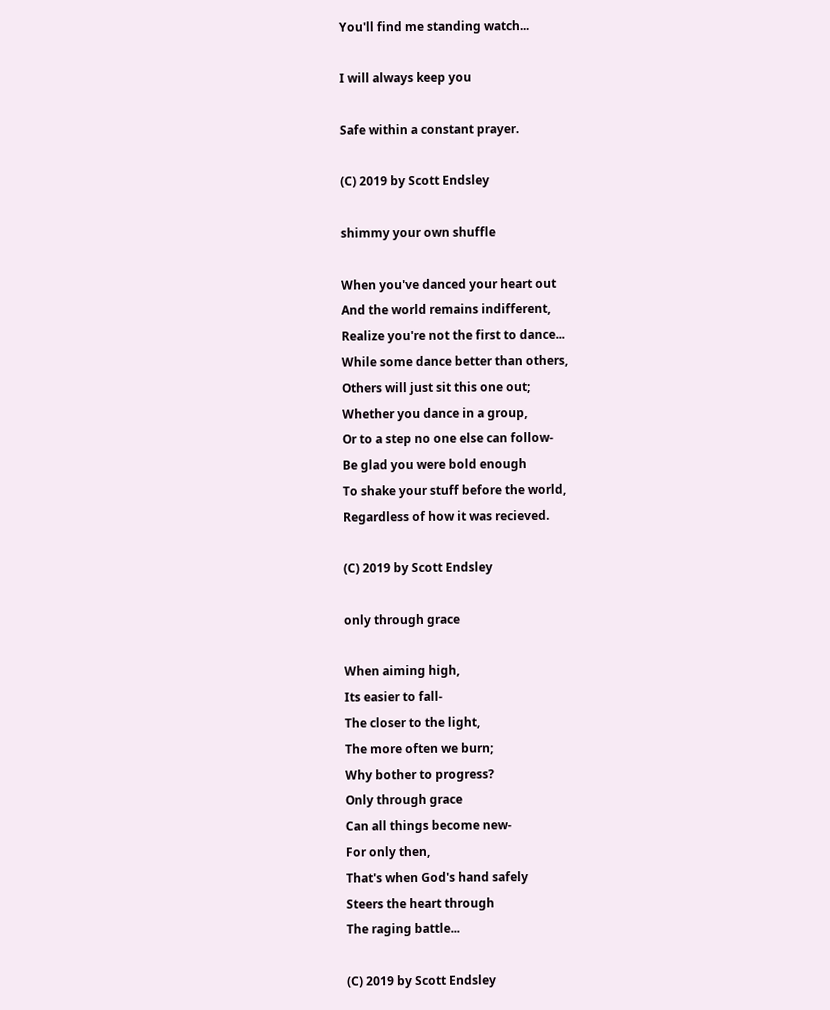You'll find me standing watch...

I will always keep you

Safe within a constant prayer.

(C) 2019 by Scott Endsley

shimmy your own shuffle

When you've danced your heart out
And the world remains indifferent,
Realize you're not the first to dance...
While some dance better than others,
Others will just sit this one out;
Whether you dance in a group,
Or to a step no one else can follow-
Be glad you were bold enough
To shake your stuff before the world,
Regardless of how it was recieved.

(C) 2019 by Scott Endsley

only through grace

When aiming high,
Its easier to fall-
The closer to the light,
The more often we burn;
Why bother to progress?
Only through grace
Can all things become new-
For only then,
That's when God's hand safely
Steers the heart through
The raging battle...

(C) 2019 by Scott Endsley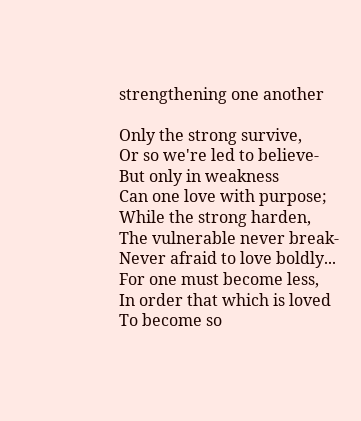strengthening one another

Only the strong survive,
Or so we're led to believe-
But only in weakness
Can one love with purpose;
While the strong harden,
The vulnerable never break-
Never afraid to love boldly...
For one must become less,
In order that which is loved
To become so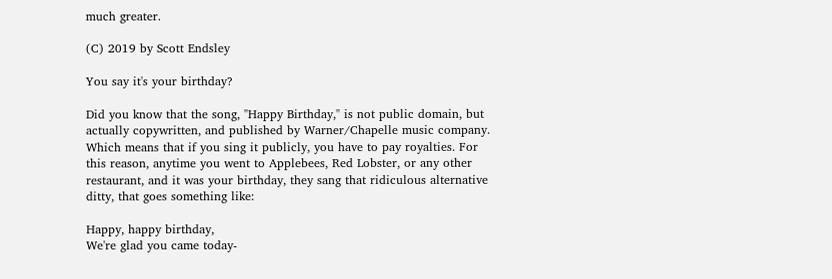much greater.

(C) 2019 by Scott Endsley

You say it's your birthday?

Did you know that the song, "Happy Birthday," is not public domain, but actually copywritten, and published by Warner/Chapelle music company. Which means that if you sing it publicly, you have to pay royalties. For this reason, anytime you went to Applebees, Red Lobster, or any other restaurant, and it was your birthday, they sang that ridiculous alternative ditty, that goes something like:

Happy, happy birthday,
We're glad you came today-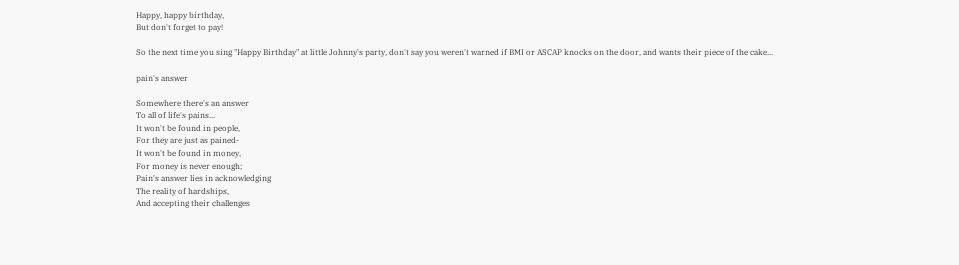Happy, happy birthday,
But don't forget to pay!

So the next time you sing "Happy Birthday" at little Johnny's party, don't say you weren't warned if BMI or ASCAP knocks on the door, and wants their piece of the cake...

pain's answer

Somewhere there's an answer
To all of life's pains...
It won't be found in people,
For they are just as pained-
It won't be found in money,
For money is never enough;
Pain's answer lies in acknowledging
The reality of hardships,
And accepting their challenges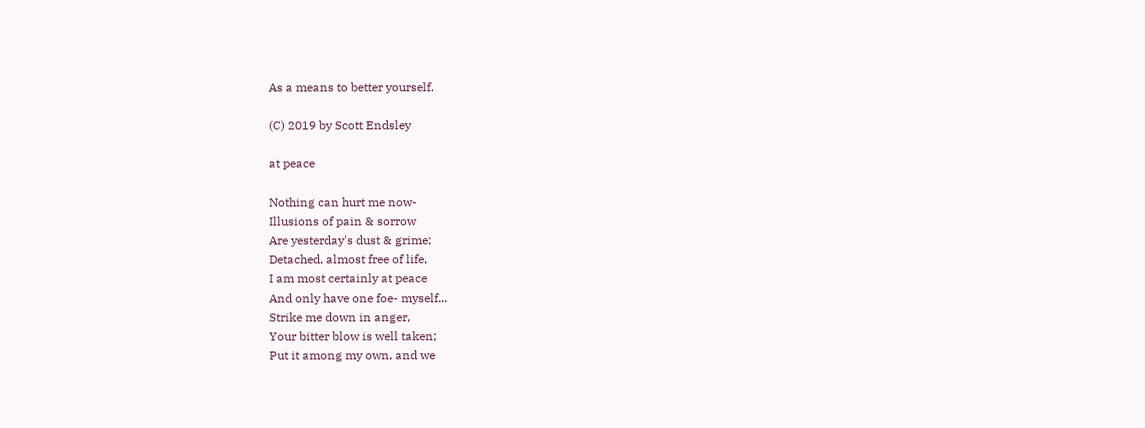As a means to better yourself.

(C) 2019 by Scott Endsley

at peace

Nothing can hurt me now-
Illusions of pain & sorrow
Are yesterday's dust & grime;
Detached, almost free of life,
I am most certainly at peace
And only have one foe- myself...
Strike me down in anger,
Your bitter blow is well taken;
Put it among my own, and we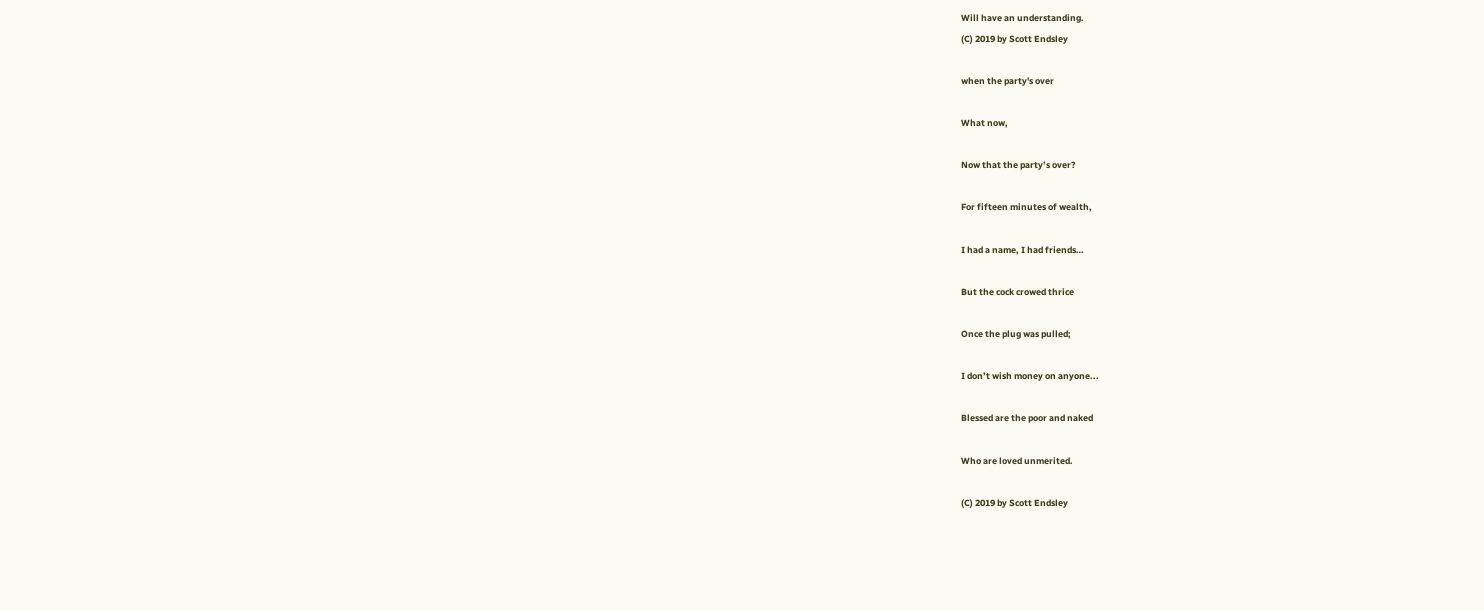Will have an understanding.
(C) 2019 by Scott Endsley

when the party's over

What now,

Now that the party’s over?

For fifteen minutes of wealth,

I had a name, I had friends…

But the cock crowed thrice

Once the plug was pulled;

I don’t wish money on anyone...

Blessed are the poor and naked

Who are loved unmerited.

(C) 2019 by Scott Endsley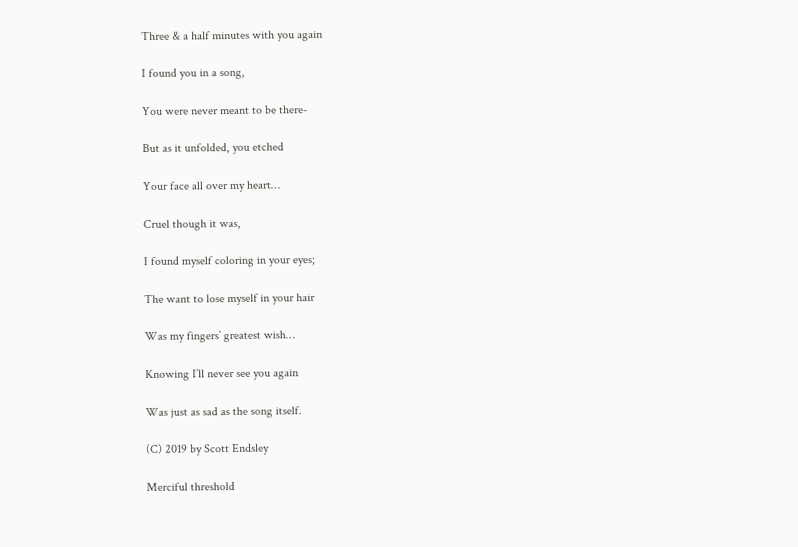Three & a half minutes with you again

I found you in a song,

You were never meant to be there-

But as it unfolded, you etched

Your face all over my heart…

Cruel though it was,

I found myself coloring in your eyes;

The want to lose myself in your hair

Was my fingers’ greatest wish…

Knowing I’ll never see you again

Was just as sad as the song itself.

(C) 2019 by Scott Endsley

Merciful threshold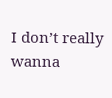I don’t really wanna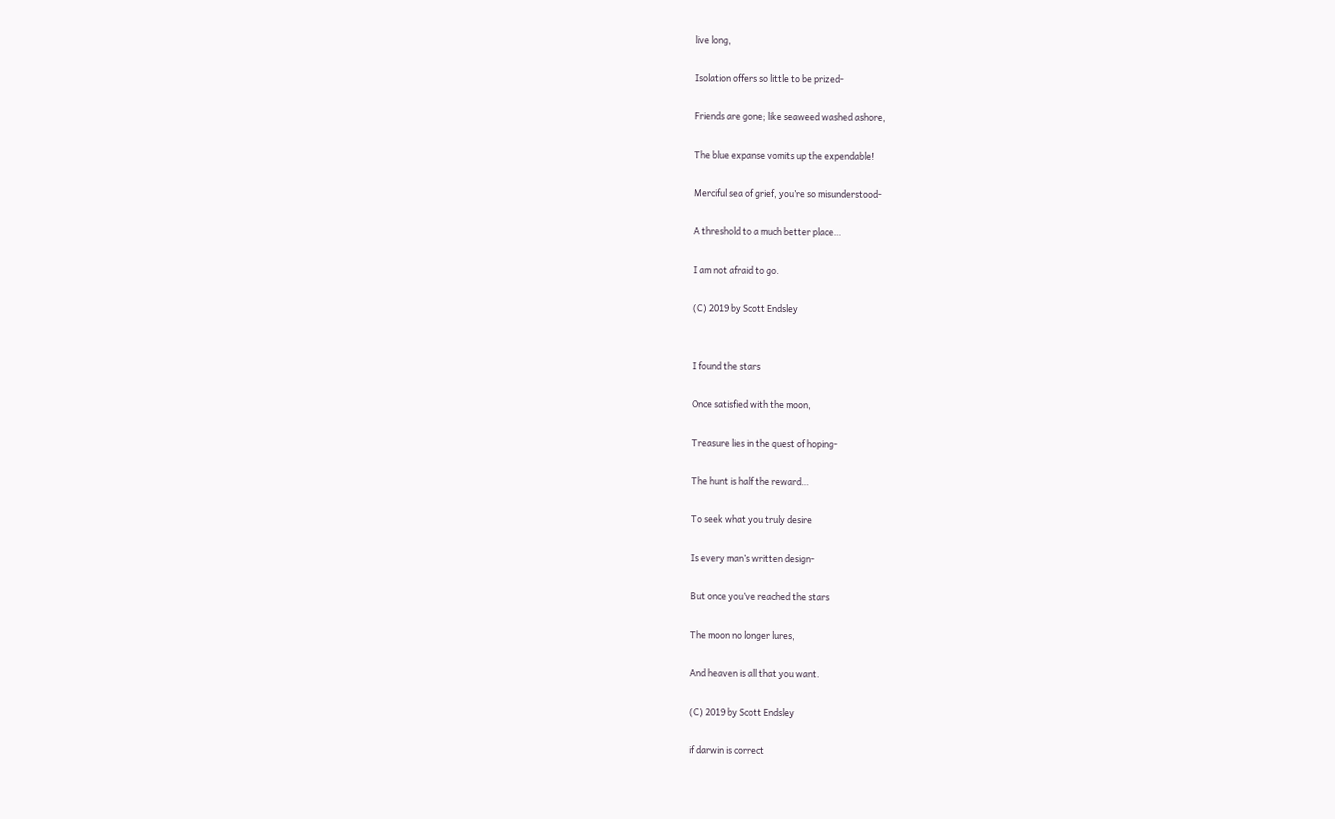live long,

Isolation offers so little to be prized-

Friends are gone; like seaweed washed ashore,

The blue expanse vomits up the expendable!

Merciful sea of grief, you’re so misunderstood-

A threshold to a much better place…

I am not afraid to go.

(C) 2019 by Scott Endsley


I found the stars

Once satisfied with the moon,

Treasure lies in the quest of hoping-

The hunt is half the reward…

To seek what you truly desire

Is every man’s written design-

But once you’ve reached the stars

The moon no longer lures,

And heaven is all that you want.

(C) 2019 by Scott Endsley

if darwin is correct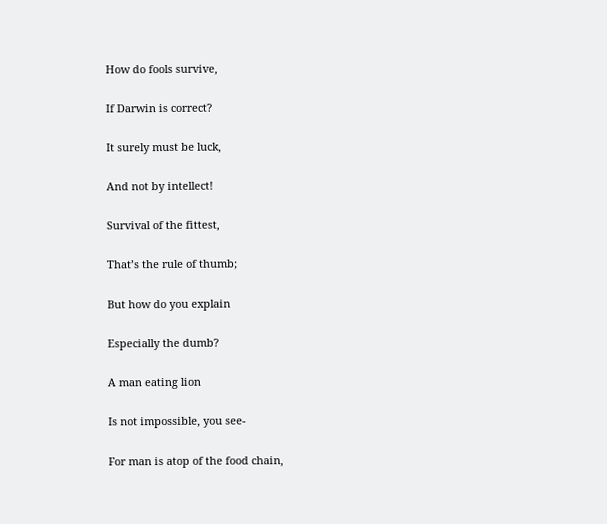How do fools survive,

If Darwin is correct?

It surely must be luck,

And not by intellect!

Survival of the fittest,

That’s the rule of thumb;

But how do you explain

Especially the dumb?

A man eating lion

Is not impossible, you see-

For man is atop of the food chain,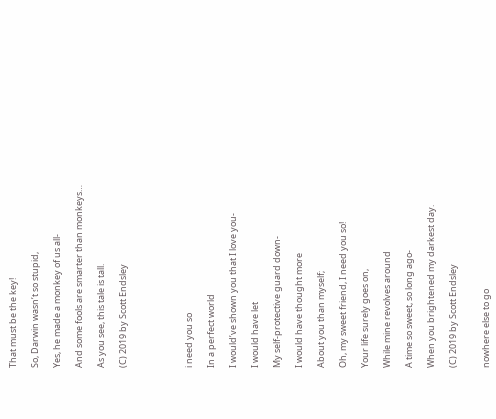That must be the key!

So, Darwin wasn’t so stupid,

Yes, he made a monkey of us all-

And some fools are smarter than monkeys…

As you see, this tale is tall.

(C) 2019 by Scott Endsley





i need you so

In a perfect world

I would’ve shown you that I love you-

I would have let

My self-protective guard down-

I would have thought more

About you than myself;

Oh, my sweet friend, I need you so!

Your life surely goes on,

While mine revolves around

A time so sweet, so long ago-

When you brightened my darkest day.

(C) 2019 by Scott Endsley


nowhere else to go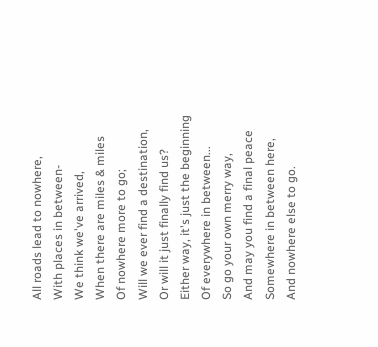All roads lead to nowhere,
With places in between-
We think we've arrived,
When there are miles & miles
Of nowhere more to go;
Will we ever find a destination,
Or will it just finally find us?
Either way, it's just the beginning
Of everywhere in between...
So go your own merry way,
And may you find a final peace
Somewhere in between here,
And nowhere else to go.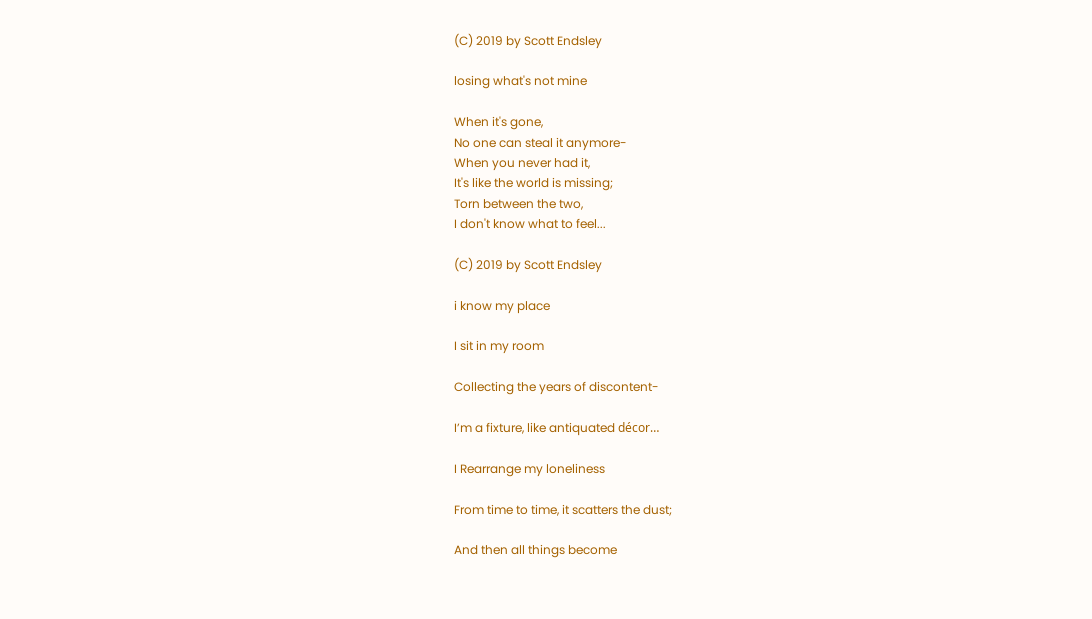(C) 2019 by Scott Endsley

losing what's not mine

When it's gone,
No one can steal it anymore-
When you never had it,
It's like the world is missing;
Torn between the two,
I don't know what to feel...

(C) 2019 by Scott Endsley

i know my place

I sit in my room

Collecting the years of discontent-

I’m a fixture, like antiquated décor…

I Rearrange my loneliness

From time to time, it scatters the dust;

And then all things become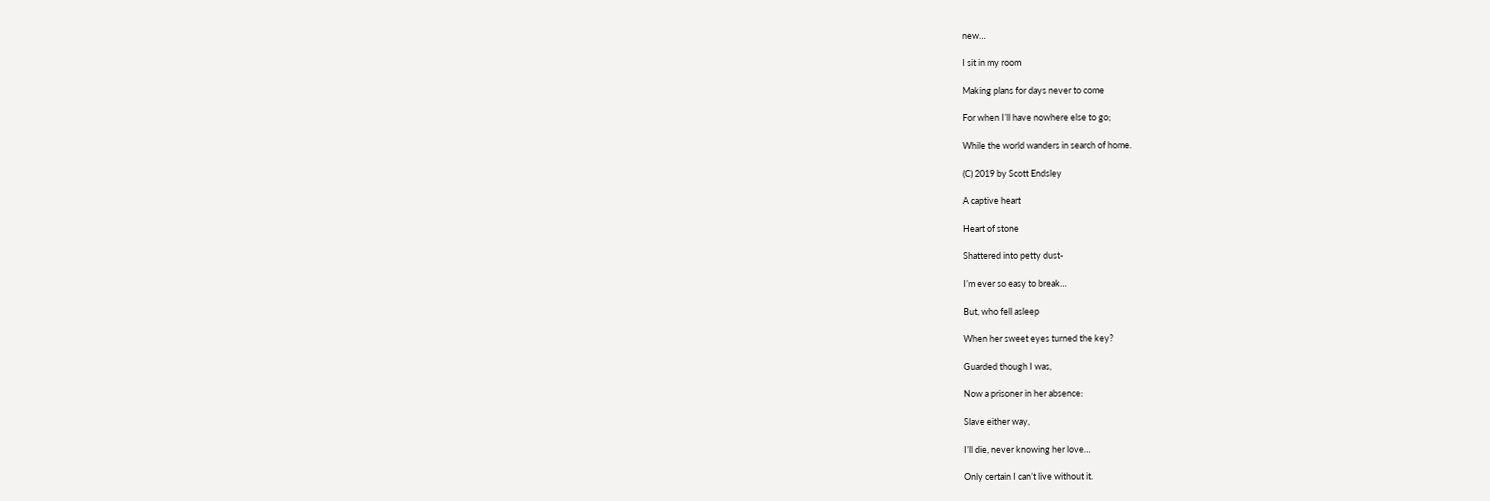new…

I sit in my room

Making plans for days never to come

For when I’ll have nowhere else to go;

While the world wanders in search of home.

(C) 2019 by Scott Endsley

A captive heart

Heart of stone

Shattered into petty dust-

I’m ever so easy to break…

But, who fell asleep

When her sweet eyes turned the key?

Guarded though I was,

Now a prisoner in her absence:

Slave either way,

I’ll die, never knowing her love…

Only certain I can’t live without it.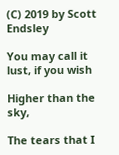(C) 2019 by Scott Endsley

You may call it lust, if you wish

Higher than the sky,

The tears that I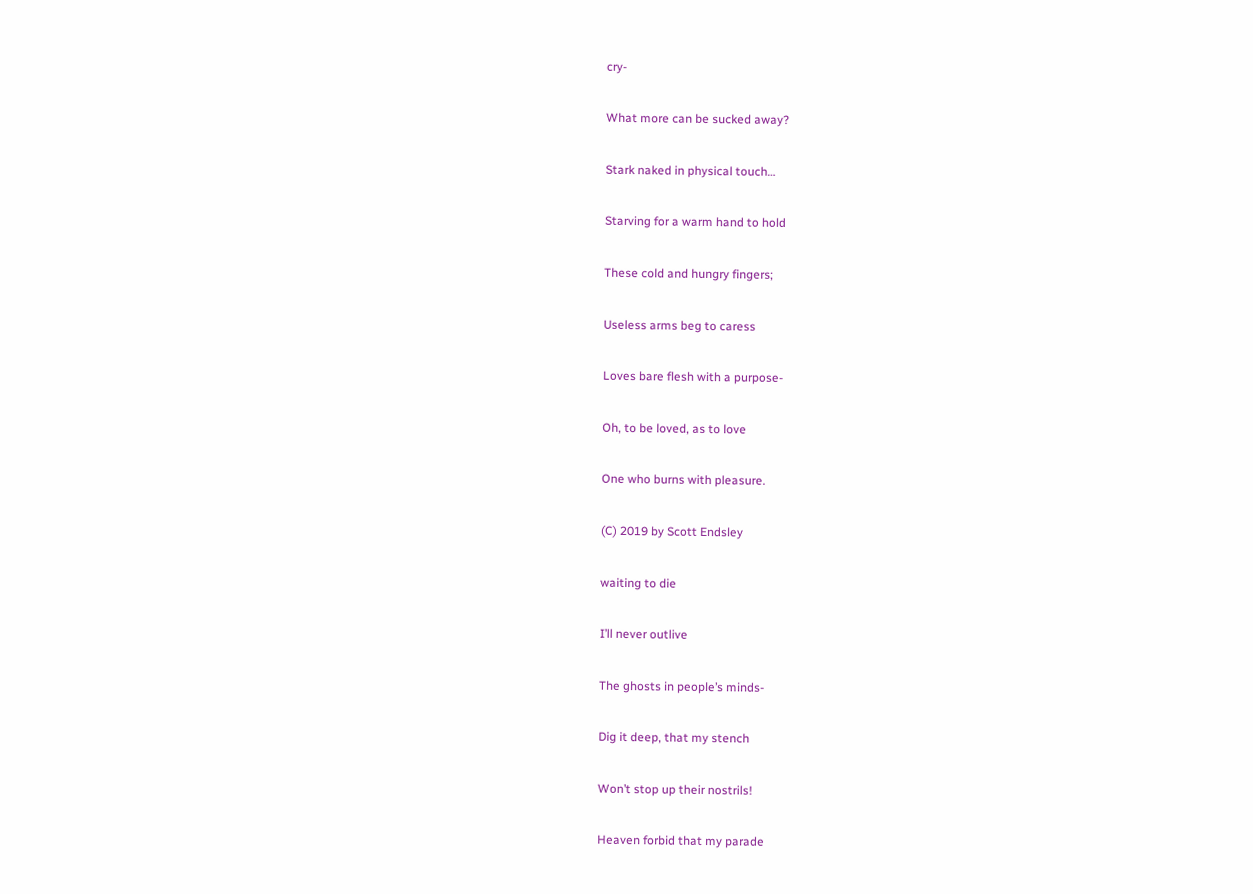cry-

What more can be sucked away?

Stark naked in physical touch…

Starving for a warm hand to hold

These cold and hungry fingers;

Useless arms beg to caress

Loves bare flesh with a purpose-

Oh, to be loved, as to love

One who burns with pleasure.

(C) 2019 by Scott Endsley

waiting to die

I’ll never outlive

The ghosts in people’s minds-

Dig it deep, that my stench

Won’t stop up their nostrils!

Heaven forbid that my parade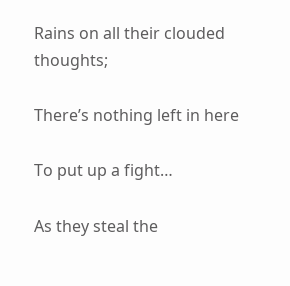Rains on all their clouded thoughts;

There’s nothing left in here

To put up a fight…

As they steal the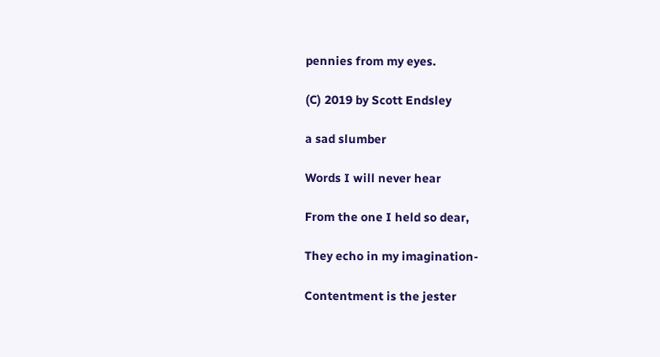pennies from my eyes.

(C) 2019 by Scott Endsley

a sad slumber

Words I will never hear

From the one I held so dear,

They echo in my imagination-

Contentment is the jester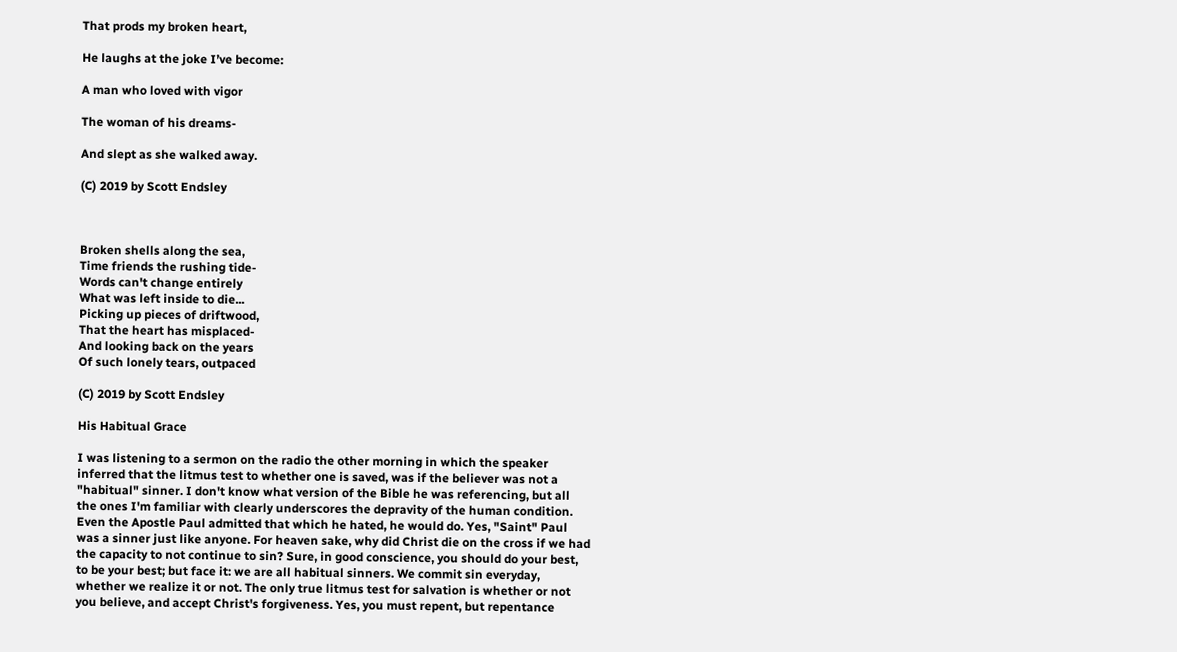That prods my broken heart,

He laughs at the joke I’ve become:

A man who loved with vigor

The woman of his dreams-

And slept as she walked away.

(C) 2019 by Scott Endsley



Broken shells along the sea,
Time friends the rushing tide-
Words can't change entirely
What was left inside to die...
Picking up pieces of driftwood,
That the heart has misplaced-
And looking back on the years
Of such lonely tears, outpaced

(C) 2019 by Scott Endsley

His Habitual Grace

I was listening to a sermon on the radio the other morning in which the speaker inferred that the litmus test to whether one is saved, was if the believer was not a "habitual" sinner. I don't know what version of the Bible he was referencing, but all the ones I'm familiar with clearly underscores the depravity of the human condition. Even the Apostle Paul admitted that which he hated, he would do. Yes, "Saint" Paul was a sinner just like anyone. For heaven sake, why did Christ die on the cross if we had the capacity to not continue to sin? Sure, in good conscience, you should do your best, to be your best; but face it: we are all habitual sinners. We commit sin everyday, whether we realize it or not. The only true litmus test for salvation is whether or not you believe, and accept Christ's forgiveness. Yes, you must repent, but repentance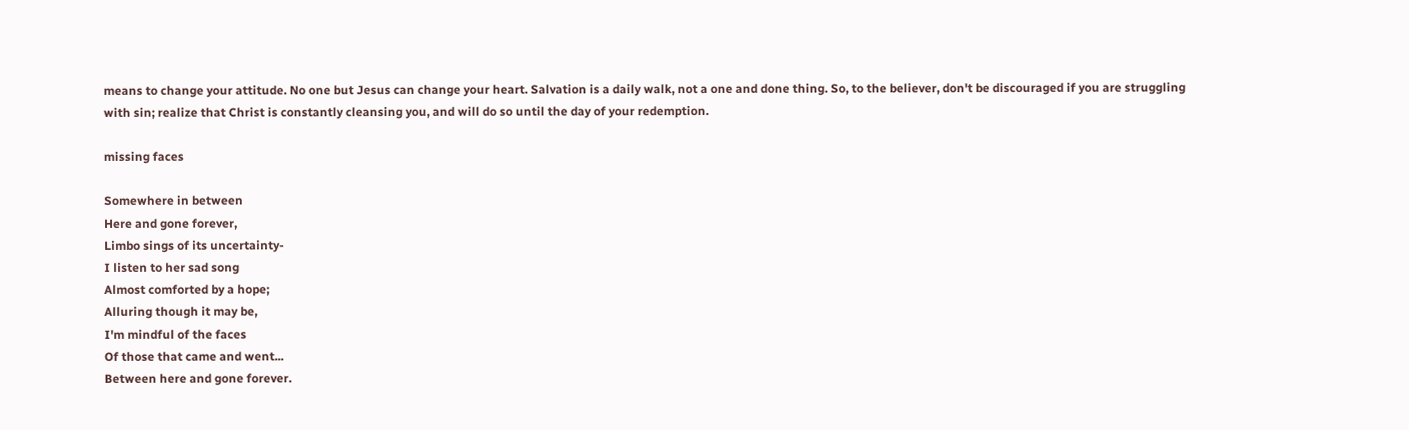means to change your attitude. No one but Jesus can change your heart. Salvation is a daily walk, not a one and done thing. So, to the believer, don't be discouraged if you are struggling with sin; realize that Christ is constantly cleansing you, and will do so until the day of your redemption.

missing faces

Somewhere in between
Here and gone forever,
Limbo sings of its uncertainty-
I listen to her sad song
Almost comforted by a hope;
Alluring though it may be,
I'm mindful of the faces
Of those that came and went...
Between here and gone forever.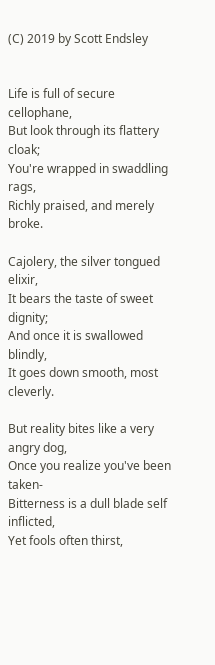(C) 2019 by Scott Endsley


Life is full of secure cellophane,
But look through its flattery cloak;
You're wrapped in swaddling rags,
Richly praised, and merely broke.

Cajolery, the silver tongued elixir,
It bears the taste of sweet dignity;
And once it is swallowed blindly,
It goes down smooth, most cleverly.

But reality bites like a very angry dog,
Once you realize you've been taken-
Bitterness is a dull blade self inflicted,
Yet fools often thirst,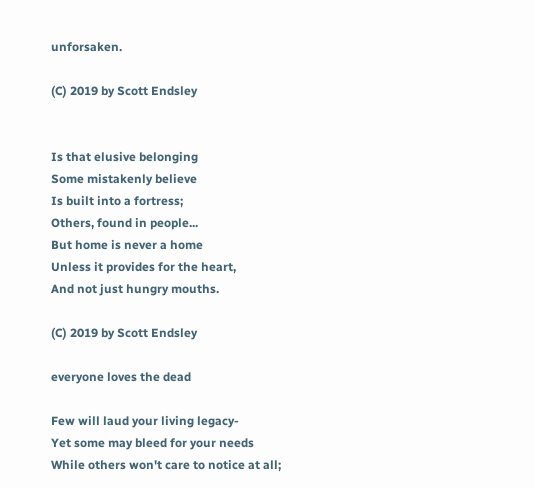unforsaken.

(C) 2019 by Scott Endsley


Is that elusive belonging
Some mistakenly believe
Is built into a fortress;
Others, found in people...
But home is never a home
Unless it provides for the heart,
And not just hungry mouths.

(C) 2019 by Scott Endsley

everyone loves the dead

Few will laud your living legacy-
Yet some may bleed for your needs
While others won't care to notice at all;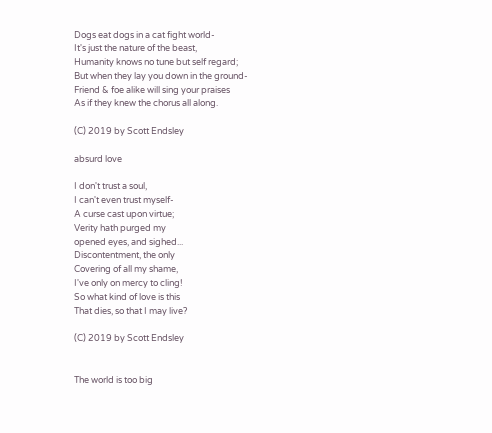Dogs eat dogs in a cat fight world-
It's just the nature of the beast,
Humanity knows no tune but self regard;
But when they lay you down in the ground-
Friend & foe alike will sing your praises
As if they knew the chorus all along.

(C) 2019 by Scott Endsley

absurd love

I don't trust a soul,
I can't even trust myself-
A curse cast upon virtue;
Verity hath purged my
opened eyes, and sighed...
Discontentment, the only
Covering of all my shame,
I've only on mercy to cling!
So what kind of love is this
That dies, so that I may live?

(C) 2019 by Scott Endsley


The world is too big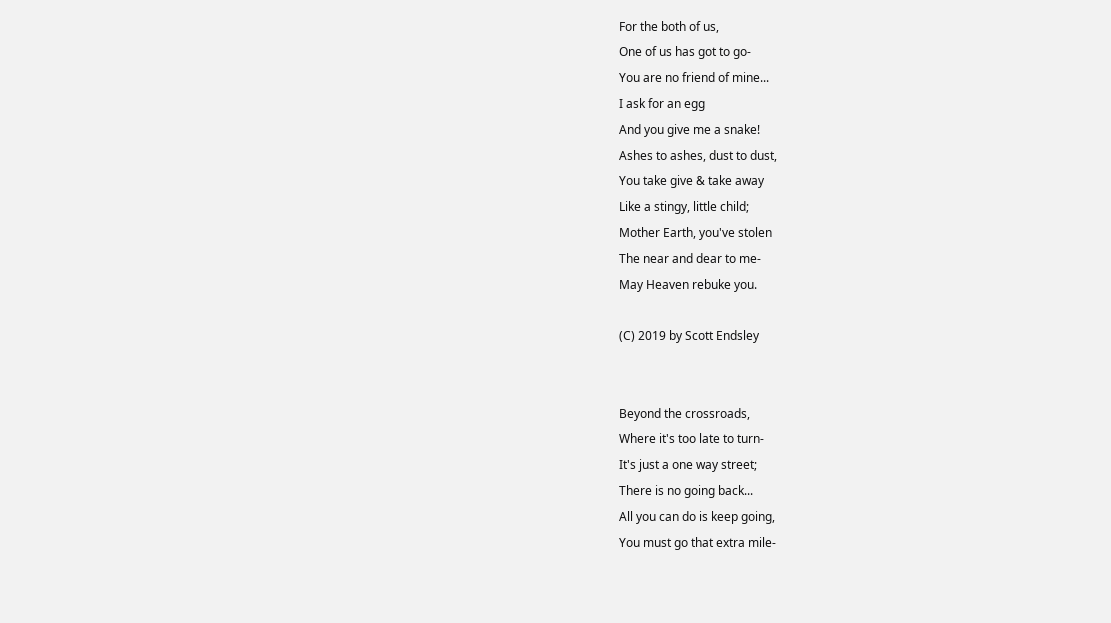For the both of us,
One of us has got to go-
You are no friend of mine...
I ask for an egg
And you give me a snake!
Ashes to ashes, dust to dust,
You take give & take away
Like a stingy, little child;
Mother Earth, you've stolen
The near and dear to me-
May Heaven rebuke you.

(C) 2019 by Scott Endsley


Beyond the crossroads,
Where it's too late to turn-
It's just a one way street;
There is no going back...
All you can do is keep going,
You must go that extra mile-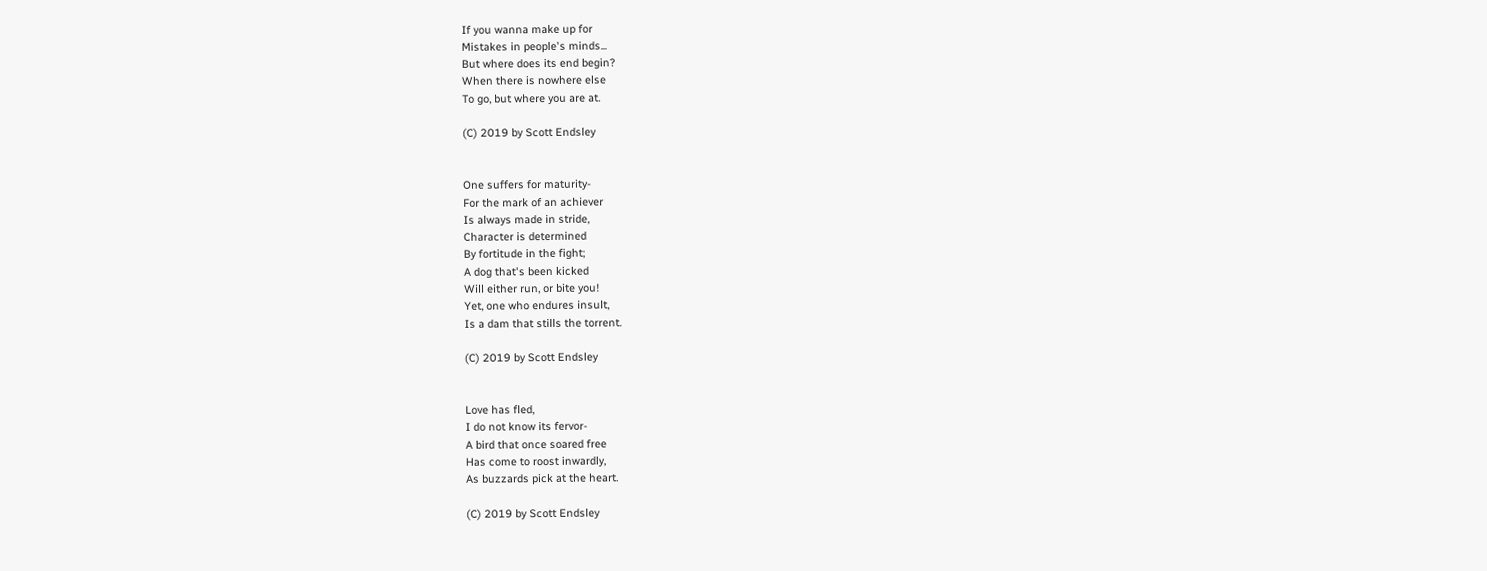If you wanna make up for
Mistakes in people's minds...
But where does its end begin?
When there is nowhere else
To go, but where you are at.

(C) 2019 by Scott Endsley


One suffers for maturity-
For the mark of an achiever
Is always made in stride,
Character is determined
By fortitude in the fight;
A dog that's been kicked
Will either run, or bite you!
Yet, one who endures insult,
Is a dam that stills the torrent.

(C) 2019 by Scott Endsley


Love has fled,
I do not know its fervor-
A bird that once soared free
Has come to roost inwardly,
As buzzards pick at the heart.

(C) 2019 by Scott Endsley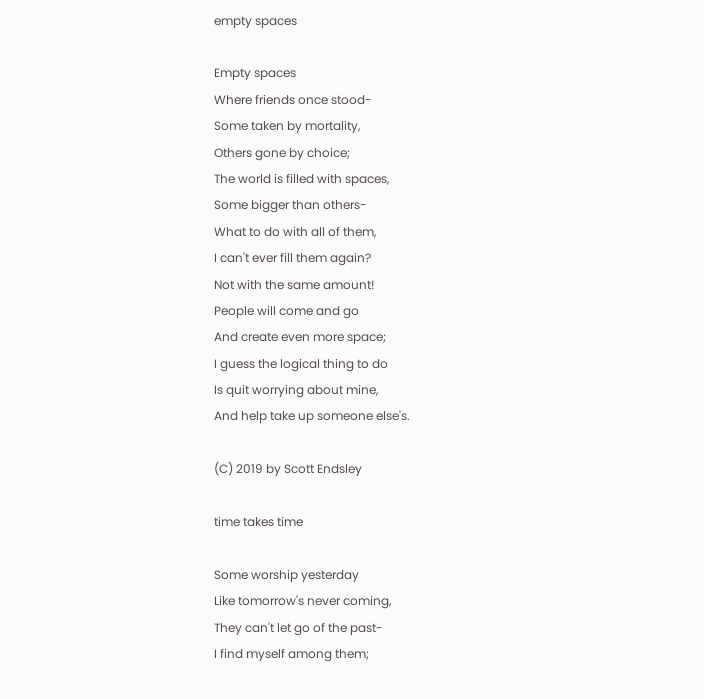empty spaces

Empty spaces
Where friends once stood-
Some taken by mortality,
Others gone by choice;
The world is filled with spaces,
Some bigger than others-
What to do with all of them,
I can't ever fill them again?
Not with the same amount!
People will come and go
And create even more space;
I guess the logical thing to do
Is quit worrying about mine,
And help take up someone else's.

(C) 2019 by Scott Endsley

time takes time

Some worship yesterday
Like tomorrow's never coming,
They can't let go of the past-
I find myself among them;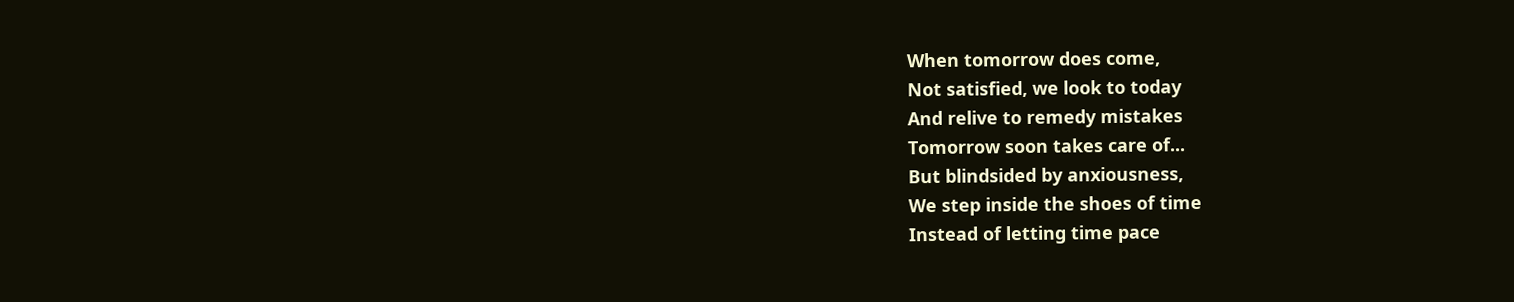When tomorrow does come,
Not satisfied, we look to today
And relive to remedy mistakes
Tomorrow soon takes care of...
But blindsided by anxiousness,
We step inside the shoes of time
Instead of letting time pace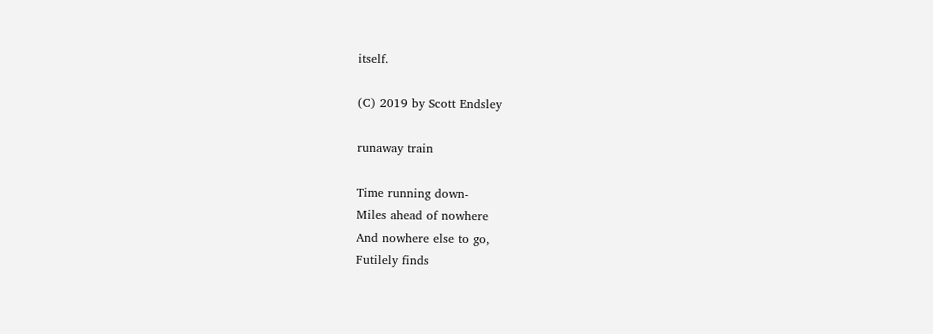itself.

(C) 2019 by Scott Endsley

runaway train

Time running down-
Miles ahead of nowhere
And nowhere else to go,
Futilely finds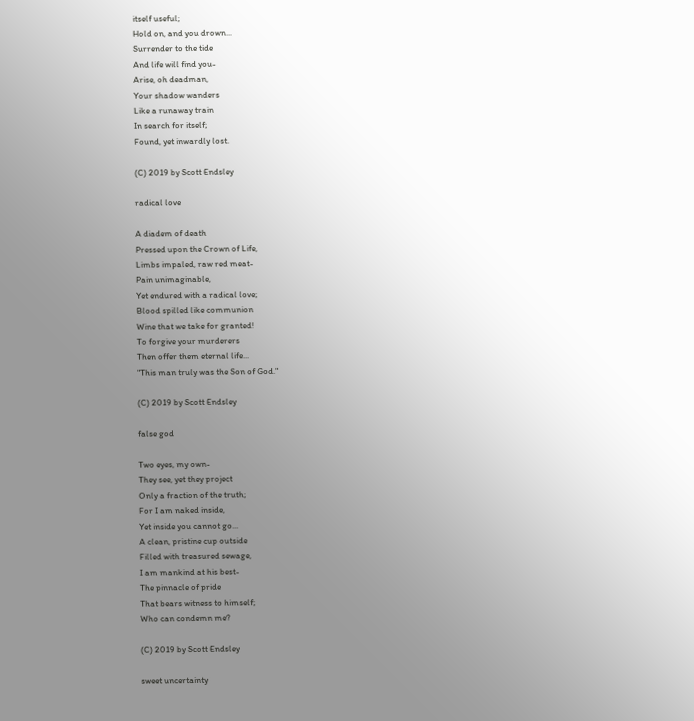itself useful;
Hold on, and you drown...
Surrender to the tide
And life will find you-
Arise, oh deadman,
Your shadow wanders
Like a runaway train
In search for itself;
Found, yet inwardly lost.

(C) 2019 by Scott Endsley

radical love

A diadem of death
Pressed upon the Crown of Life,
Limbs impaled, raw red meat-
Pain unimaginable,
Yet endured with a radical love;
Blood spilled like communion
Wine that we take for granted!
To forgive your murderers
Then offer them eternal life...
"This man truly was the Son of God."

(C) 2019 by Scott Endsley

false god

Two eyes, my own-
They see, yet they project
Only a fraction of the truth;
For I am naked inside,
Yet inside you cannot go...
A clean, pristine cup outside
Filled with treasured sewage,
I am mankind at his best-
The pinnacle of pride
That bears witness to himself;
Who can condemn me?

(C) 2019 by Scott Endsley

sweet uncertainty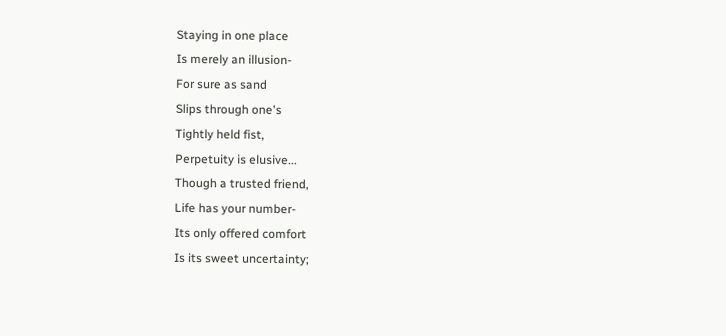Staying in one place
Is merely an illusion-
For sure as sand
Slips through one's
Tightly held fist,
Perpetuity is elusive...
Though a trusted friend,
Life has your number-
Its only offered comfort
Is its sweet uncertainty;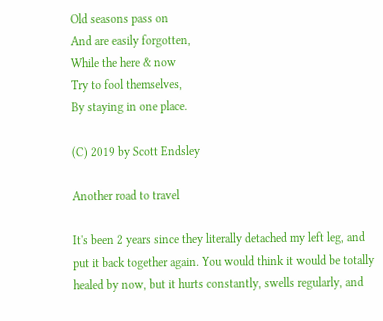Old seasons pass on
And are easily forgotten,
While the here & now
Try to fool themselves,
By staying in one place.

(C) 2019 by Scott Endsley

Another road to travel

It's been 2 years since they literally detached my left leg, and put it back together again. You would think it would be totally healed by now, but it hurts constantly, swells regularly, and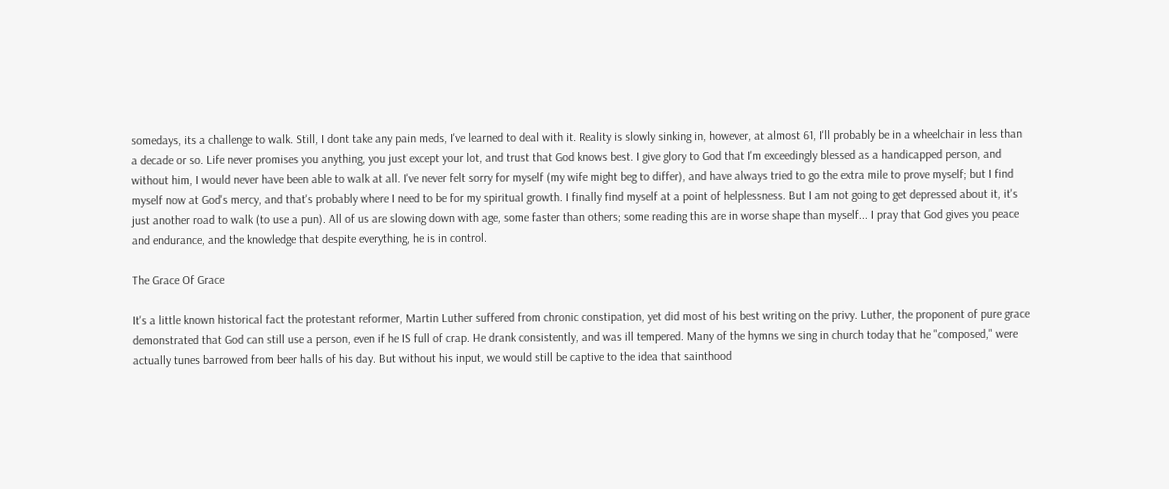somedays, its a challenge to walk. Still, I dont take any pain meds, I've learned to deal with it. Reality is slowly sinking in, however, at almost 61, I'll probably be in a wheelchair in less than a decade or so. Life never promises you anything, you just except your lot, and trust that God knows best. I give glory to God that I'm exceedingly blessed as a handicapped person, and without him, I would never have been able to walk at all. I've never felt sorry for myself (my wife might beg to differ), and have always tried to go the extra mile to prove myself; but I find myself now at God's mercy, and that's probably where I need to be for my spiritual growth. I finally find myself at a point of helplessness. But I am not going to get depressed about it, it's just another road to walk (to use a pun). All of us are slowing down with age, some faster than others; some reading this are in worse shape than myself... I pray that God gives you peace and endurance, and the knowledge that despite everything, he is in control.

The Grace Of Grace

It's a little known historical fact the protestant reformer, Martin Luther suffered from chronic constipation, yet did most of his best writing on the privy. Luther, the proponent of pure grace demonstrated that God can still use a person, even if he IS full of crap. He drank consistently, and was ill tempered. Many of the hymns we sing in church today that he "composed," were actually tunes barrowed from beer halls of his day. But without his input, we would still be captive to the idea that sainthood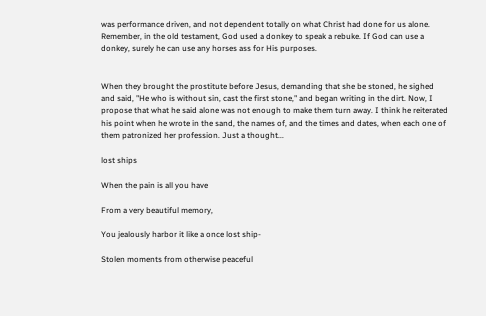was performance driven, and not dependent totally on what Christ had done for us alone. Remember, in the old testament, God used a donkey to speak a rebuke. If God can use a donkey, surely he can use any horses ass for His purposes.


When they brought the prostitute before Jesus, demanding that she be stoned, he sighed and said, "He who is without sin, cast the first stone," and began writing in the dirt. Now, I propose that what he said alone was not enough to make them turn away. I think he reiterated his point when he wrote in the sand, the names of, and the times and dates, when each one of them patronized her profession. Just a thought...

lost ships

When the pain is all you have

From a very beautiful memory,

You jealously harbor it like a once lost ship-

Stolen moments from otherwise peaceful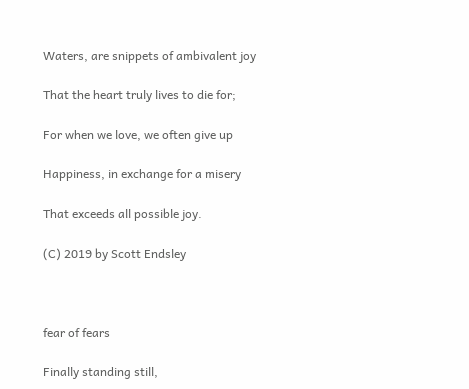Waters, are snippets of ambivalent joy

That the heart truly lives to die for;

For when we love, we often give up

Happiness, in exchange for a misery

That exceeds all possible joy.

(C) 2019 by Scott Endsley



fear of fears

Finally standing still,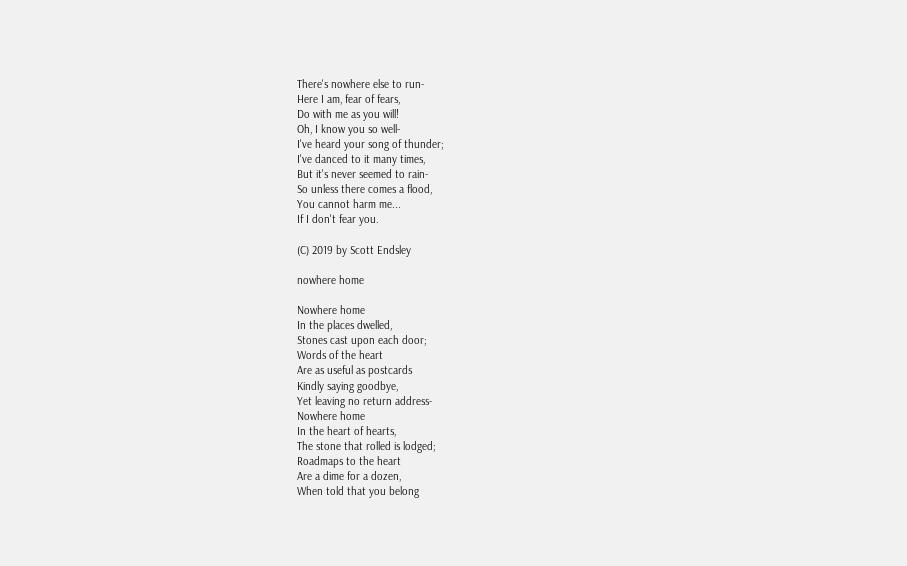There's nowhere else to run-
Here I am, fear of fears,
Do with me as you will!
Oh, I know you so well-
I've heard your song of thunder;
I've danced to it many times,
But it's never seemed to rain-
So unless there comes a flood,
You cannot harm me...
If I don't fear you.

(C) 2019 by Scott Endsley

nowhere home

Nowhere home
In the places dwelled,
Stones cast upon each door;
Words of the heart
Are as useful as postcards
Kindly saying goodbye,
Yet leaving no return address-
Nowhere home
In the heart of hearts,
The stone that rolled is lodged;
Roadmaps to the heart
Are a dime for a dozen,
When told that you belong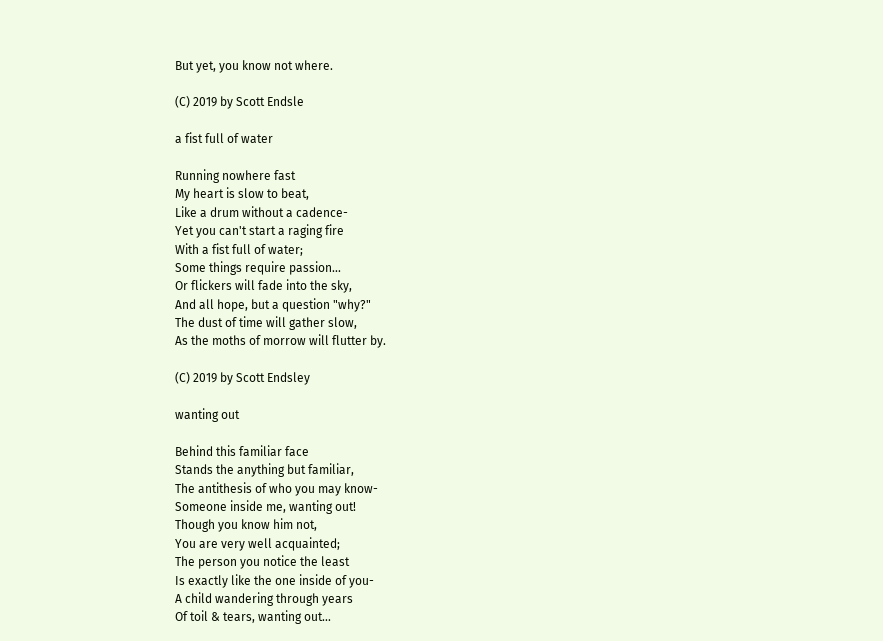But yet, you know not where.

(C) 2019 by Scott Endsle

a fist full of water

Running nowhere fast
My heart is slow to beat,
Like a drum without a cadence-
Yet you can't start a raging fire
With a fist full of water;
Some things require passion...
Or flickers will fade into the sky,
And all hope, but a question "why?"
The dust of time will gather slow,
As the moths of morrow will flutter by.

(C) 2019 by Scott Endsley

wanting out

Behind this familiar face
Stands the anything but familiar,
The antithesis of who you may know-
Someone inside me, wanting out!
Though you know him not,
You are very well acquainted;
The person you notice the least
Is exactly like the one inside of you-
A child wandering through years
Of toil & tears, wanting out...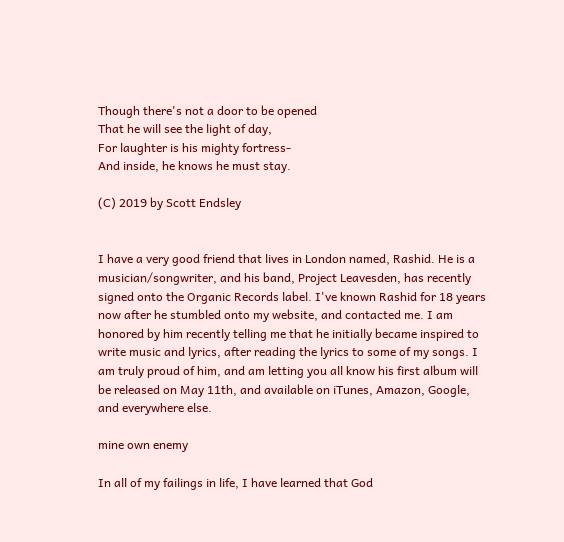Though there's not a door to be opened
That he will see the light of day,
For laughter is his mighty fortress-
And inside, he knows he must stay.

(C) 2019 by Scott Endsley


I have a very good friend that lives in London named, Rashid. He is a musician/songwriter, and his band, Project Leavesden, has recently signed onto the Organic Records label. I've known Rashid for 18 years now after he stumbled onto my website, and contacted me. I am honored by him recently telling me that he initially became inspired to write music and lyrics, after reading the lyrics to some of my songs. I am truly proud of him, and am letting you all know his first album will be released on May 11th, and available on iTunes, Amazon, Google, and everywhere else.

mine own enemy

In all of my failings in life, I have learned that God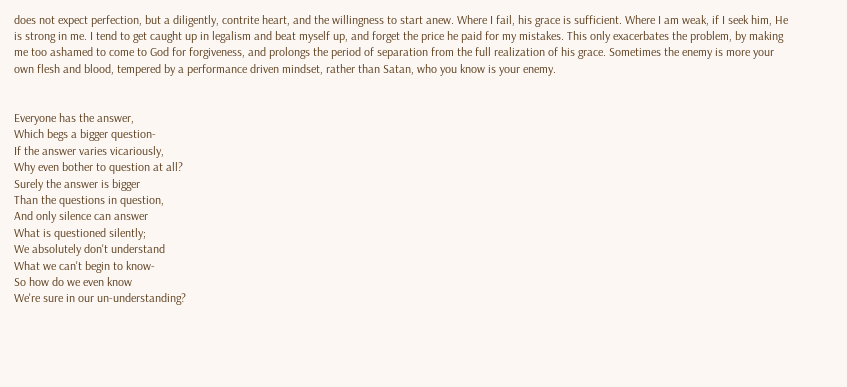does not expect perfection, but a diligently, contrite heart, and the willingness to start anew. Where I fail, his grace is sufficient. Where I am weak, if I seek him, He is strong in me. I tend to get caught up in legalism and beat myself up, and forget the price he paid for my mistakes. This only exacerbates the problem, by making me too ashamed to come to God for forgiveness, and prolongs the period of separation from the full realization of his grace. Sometimes the enemy is more your own flesh and blood, tempered by a performance driven mindset, rather than Satan, who you know is your enemy.


Everyone has the answer,
Which begs a bigger question-
If the answer varies vicariously,
Why even bother to question at all?
Surely the answer is bigger
Than the questions in question,
And only silence can answer
What is questioned silently;
We absolutely don't understand
What we can't begin to know-
So how do we even know
We're sure in our un-understanding?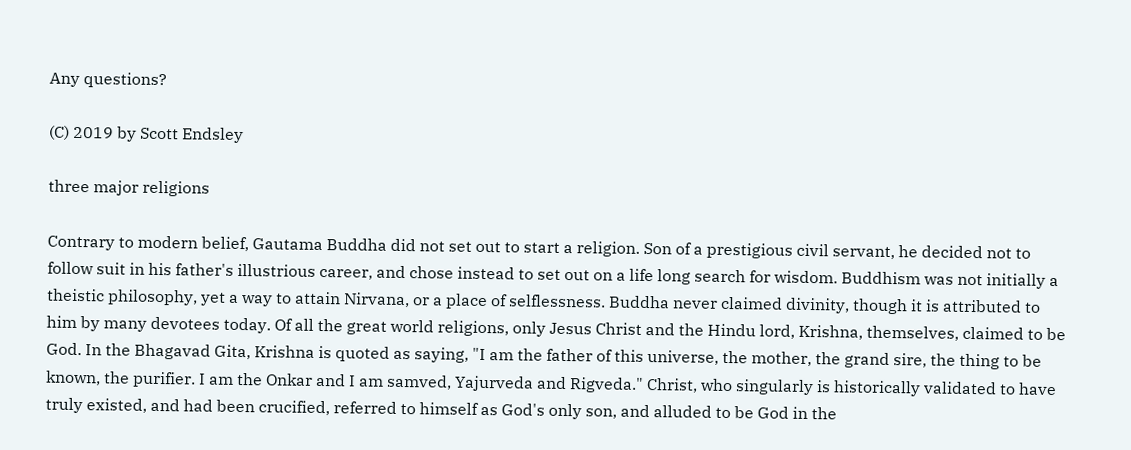Any questions?

(C) 2019 by Scott Endsley

three major religions

Contrary to modern belief, Gautama Buddha did not set out to start a religion. Son of a prestigious civil servant, he decided not to follow suit in his father's illustrious career, and chose instead to set out on a life long search for wisdom. Buddhism was not initially a theistic philosophy, yet a way to attain Nirvana, or a place of selflessness. Buddha never claimed divinity, though it is attributed to him by many devotees today. Of all the great world religions, only Jesus Christ and the Hindu lord, Krishna, themselves, claimed to be God. In the Bhagavad Gita, Krishna is quoted as saying, "I am the father of this universe, the mother, the grand sire, the thing to be known, the purifier. I am the Onkar and I am samved, Yajurveda and Rigveda." Christ, who singularly is historically validated to have truly existed, and had been crucified, referred to himself as God's only son, and alluded to be God in the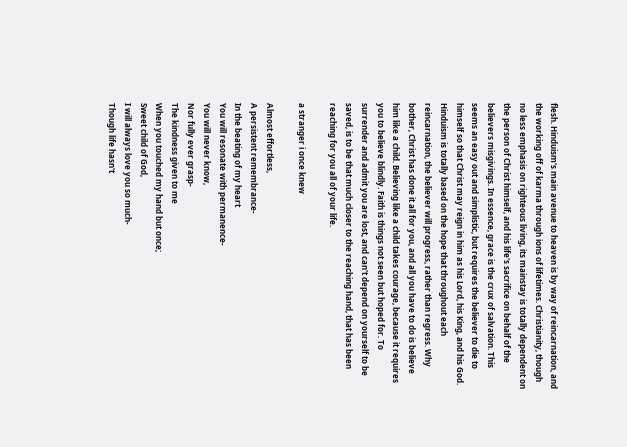flesh. Hinduism's main avenue to heaven is by way of reincarnation, and the working off of karma through ions of lifetimes. Christianity, though no less emphasis on righteous living, its mainstay is totally dependent on the person of Christ himself, and his life's sacrifice on behalf of the believers misgivings. In essence, grace is the crux of salvation. This seems an easy out and simplistic, but requires the believer to die to himself so that Christ may reign in him as his Lord, his King, and his God. Hinduism is totally based on the hope that throughout each reincarnation, the believer will progress, rather than regress. Why bother, Christ has done it all for you, and all you have to do is believe him like a child. Believing like a child takes courage, because it requires you to believe blindly. Faith is things not seen but hoped for. To surrender and admit you are lost, and can't depend on yourself to be saved, is to be that much closer to the reaching hand, that has been reaching for you all of your life.

a stranger i once knew

Almost effortless,
A persistent remembrance-
In the beating of my heart
You will resonate with permanence-
You will never know,
Nor fully ever grasp-
The kindness given to me
When you touched my hand but once;
Sweet child of God,
I will always love you so much-
Though life hasn't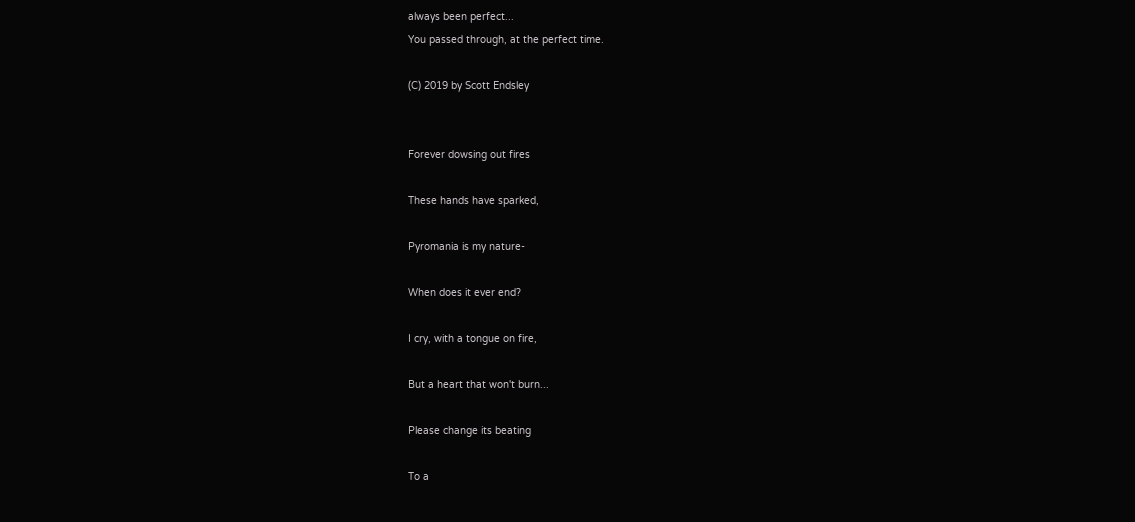always been perfect...
You passed through, at the perfect time.

(C) 2019 by Scott Endsley


Forever dowsing out fires

These hands have sparked,

Pyromania is my nature-

When does it ever end?

I cry, with a tongue on fire,

But a heart that won't burn...

Please change its beating

To a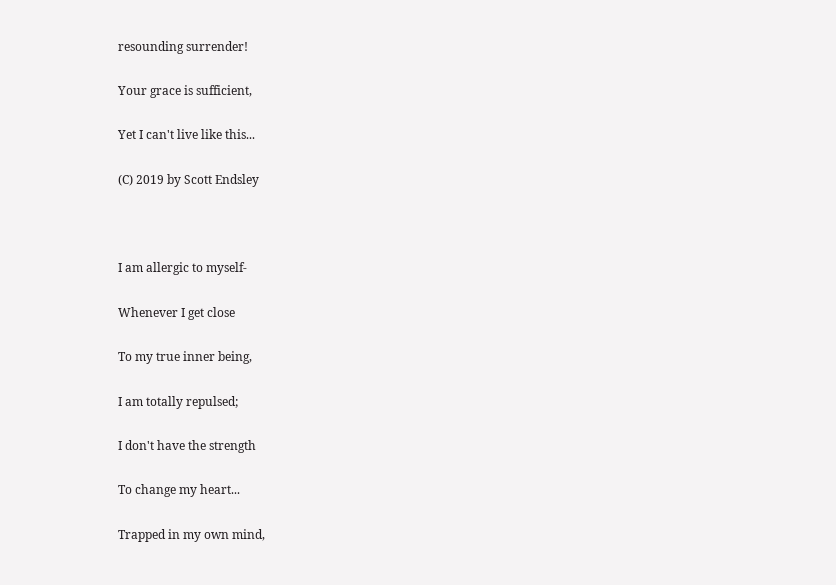resounding surrender!

Your grace is sufficient,

Yet I can't live like this...

(C) 2019 by Scott Endsley



I am allergic to myself-

Whenever I get close

To my true inner being,

I am totally repulsed;

I don't have the strength

To change my heart...

Trapped in my own mind,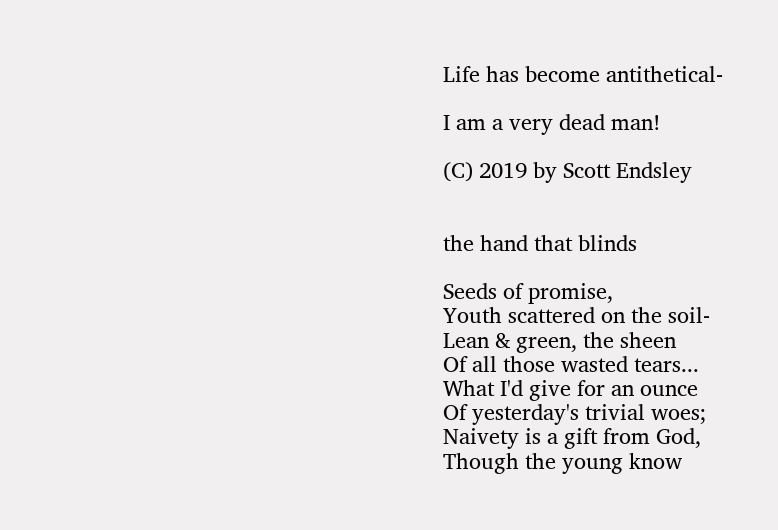Life has become antithetical-

I am a very dead man!

(C) 2019 by Scott Endsley


the hand that blinds

Seeds of promise,
Youth scattered on the soil-
Lean & green, the sheen
Of all those wasted tears...
What I'd give for an ounce
Of yesterday's trivial woes;
Naivety is a gift from God,
Though the young know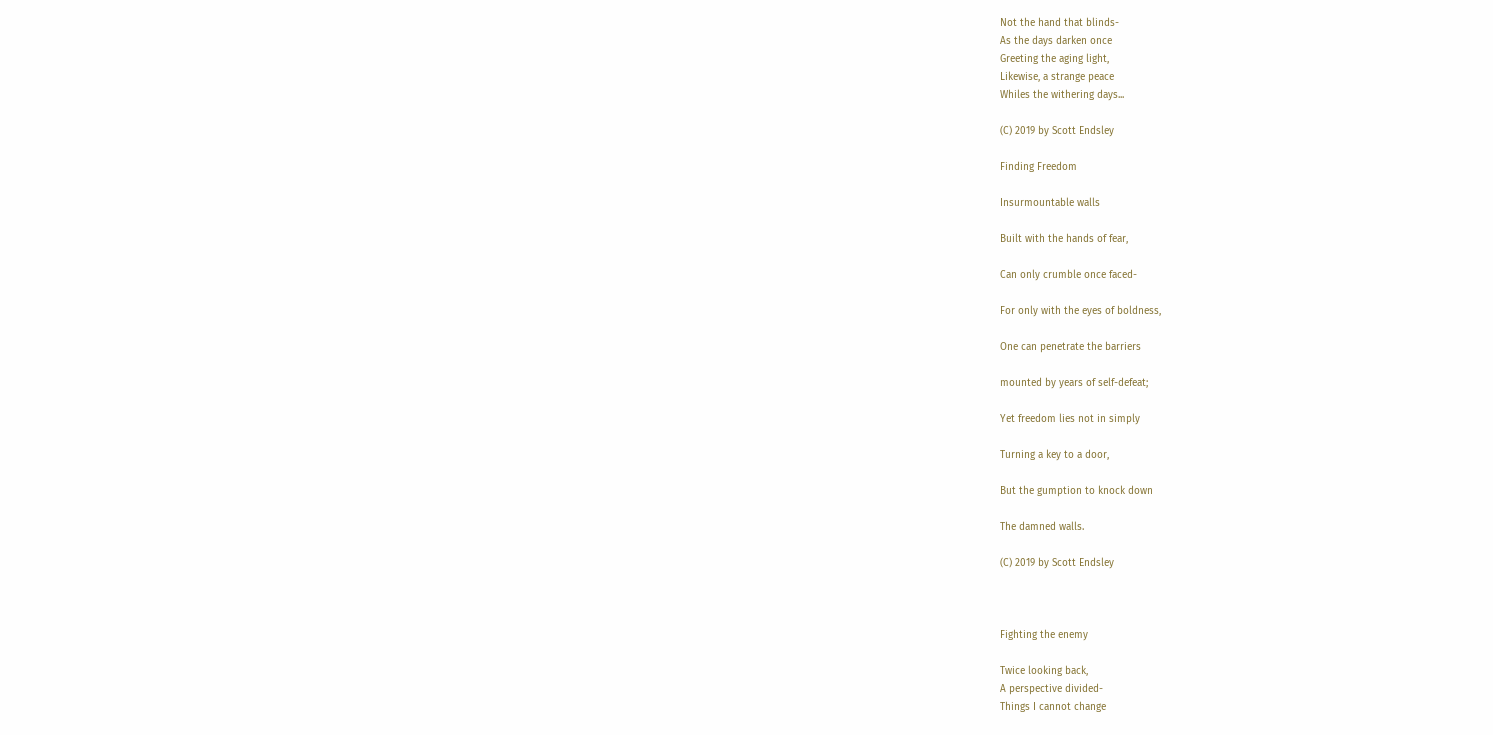Not the hand that blinds-
As the days darken once
Greeting the aging light,
Likewise, a strange peace
Whiles the withering days...

(C) 2019 by Scott Endsley

Finding Freedom

Insurmountable walls

Built with the hands of fear,

Can only crumble once faced-

For only with the eyes of boldness,

One can penetrate the barriers

mounted by years of self-defeat;

Yet freedom lies not in simply

Turning a key to a door,

But the gumption to knock down

The damned walls.

(C) 2019 by Scott Endsley



Fighting the enemy

Twice looking back,
A perspective divided-
Things I cannot change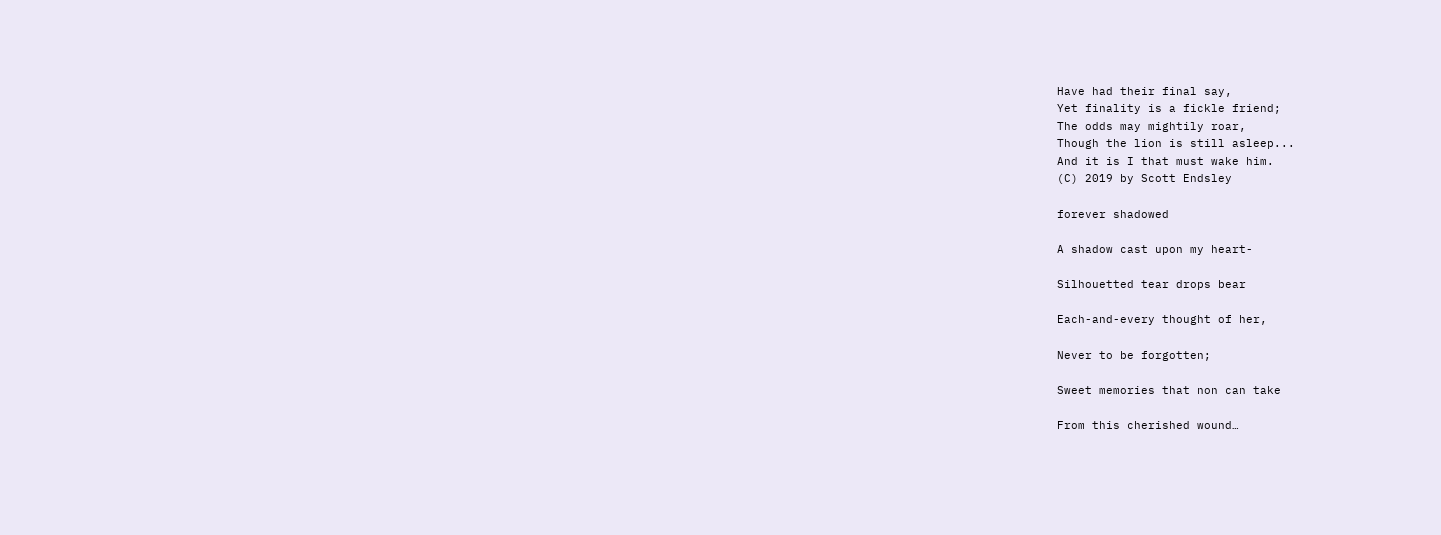Have had their final say,
Yet finality is a fickle friend;
The odds may mightily roar,
Though the lion is still asleep...
And it is I that must wake him.
(C) 2019 by Scott Endsley

forever shadowed

A shadow cast upon my heart-

Silhouetted tear drops bear

Each-and-every thought of her,

Never to be forgotten;

Sweet memories that non can take

From this cherished wound…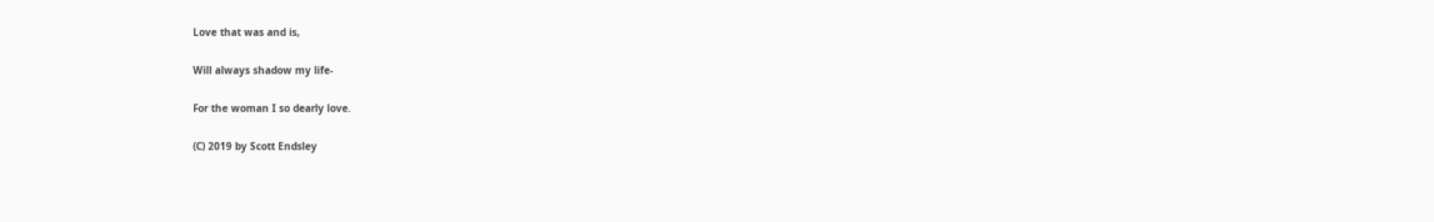Love that was and is,

Will always shadow my life-

For the woman I so dearly love.

(C) 2019 by Scott Endsley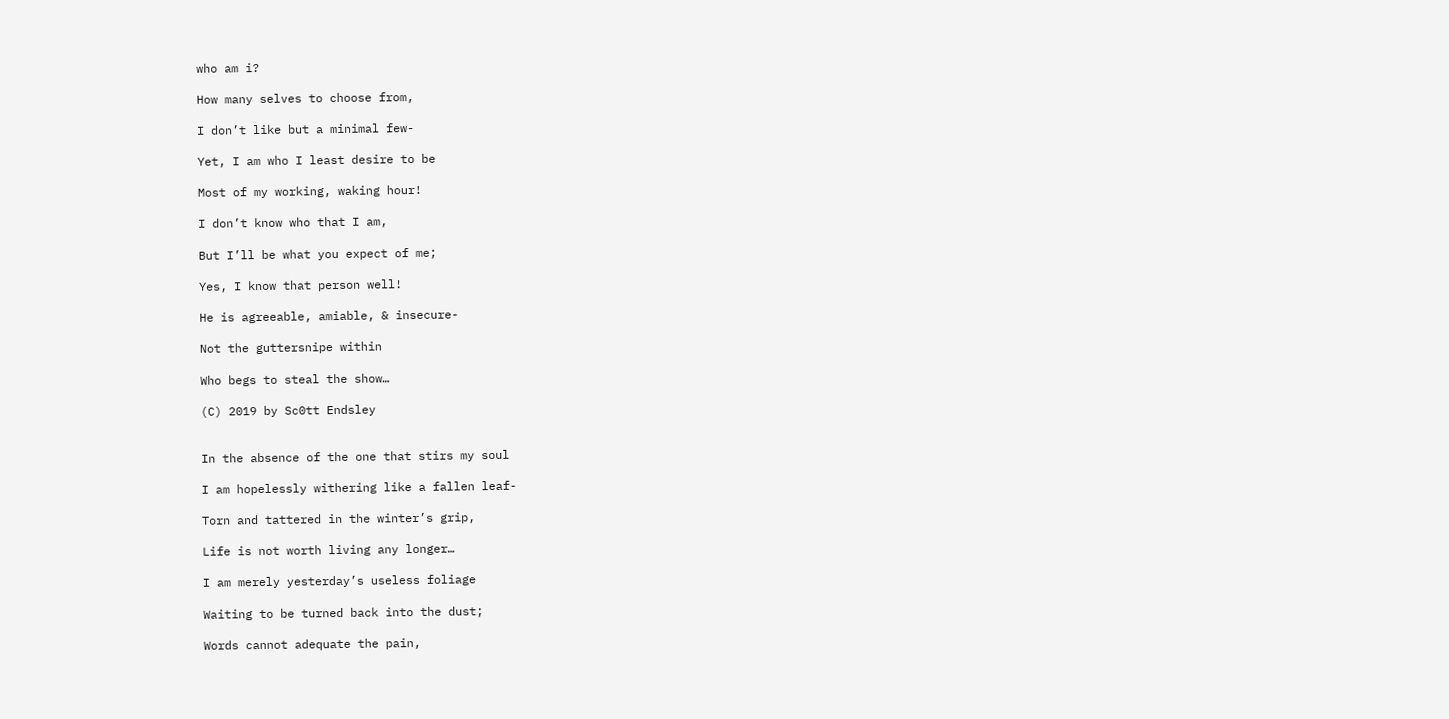who am i?

How many selves to choose from,

I don’t like but a minimal few-

Yet, I am who I least desire to be

Most of my working, waking hour!

I don’t know who that I am,

But I’ll be what you expect of me;

Yes, I know that person well!

He is agreeable, amiable, & insecure-

Not the guttersnipe within

Who begs to steal the show…

(C) 2019 by Sc0tt Endsley


In the absence of the one that stirs my soul

I am hopelessly withering like a fallen leaf-

Torn and tattered in the winter’s grip,

Life is not worth living any longer…

I am merely yesterday’s useless foliage

Waiting to be turned back into the dust;

Words cannot adequate the pain,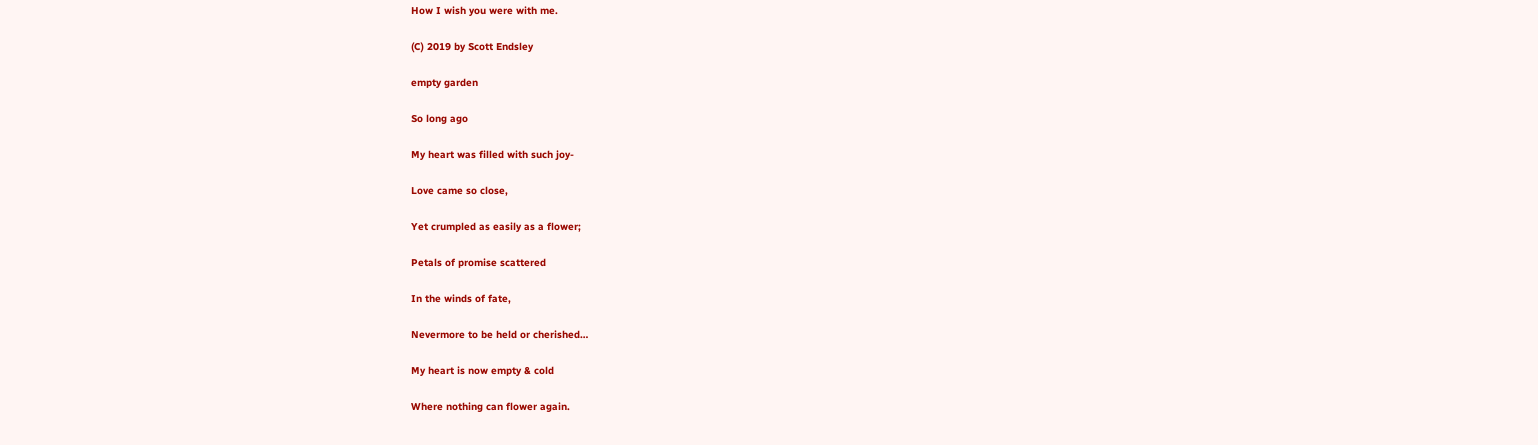How I wish you were with me.

(C) 2019 by Scott Endsley

empty garden

So long ago

My heart was filled with such joy-

Love came so close,

Yet crumpled as easily as a flower;

Petals of promise scattered

In the winds of fate,

Nevermore to be held or cherished…

My heart is now empty & cold

Where nothing can flower again.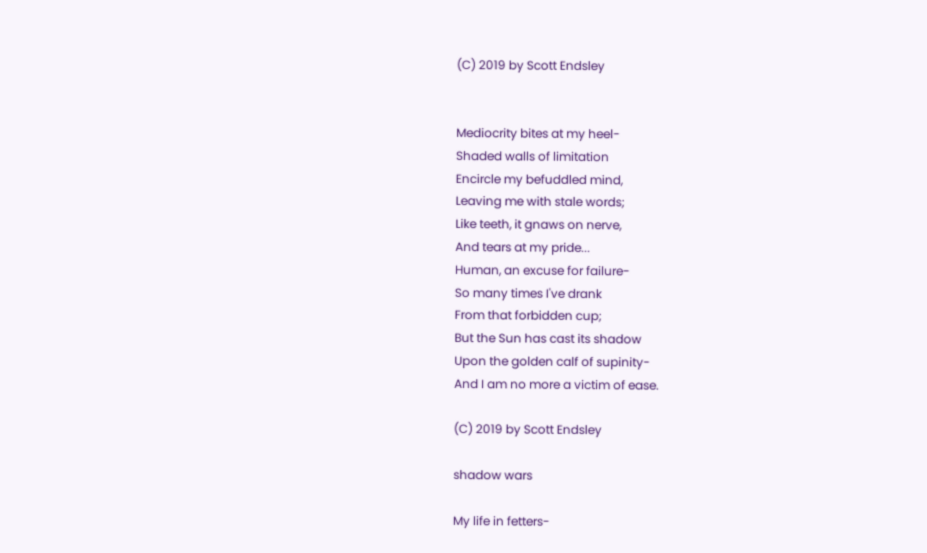(C) 2019 by Scott Endsley


Mediocrity bites at my heel-
Shaded walls of limitation
Encircle my befuddled mind,
Leaving me with stale words;
Like teeth, it gnaws on nerve,
And tears at my pride...
Human, an excuse for failure-
So many times I've drank
From that forbidden cup;
But the Sun has cast its shadow
Upon the golden calf of supinity-
And I am no more a victim of ease.

(C) 2019 by Scott Endsley

shadow wars

My life in fetters-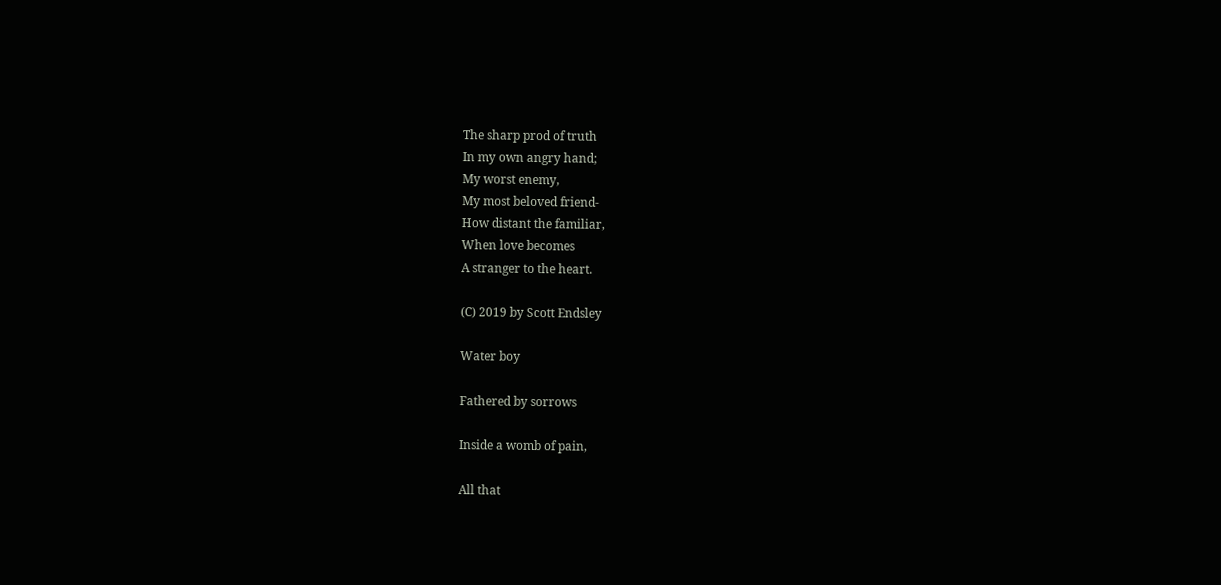The sharp prod of truth
In my own angry hand;
My worst enemy,
My most beloved friend-
How distant the familiar,
When love becomes
A stranger to the heart.

(C) 2019 by Scott Endsley

Water boy

Fathered by sorrows

Inside a womb of pain,

All that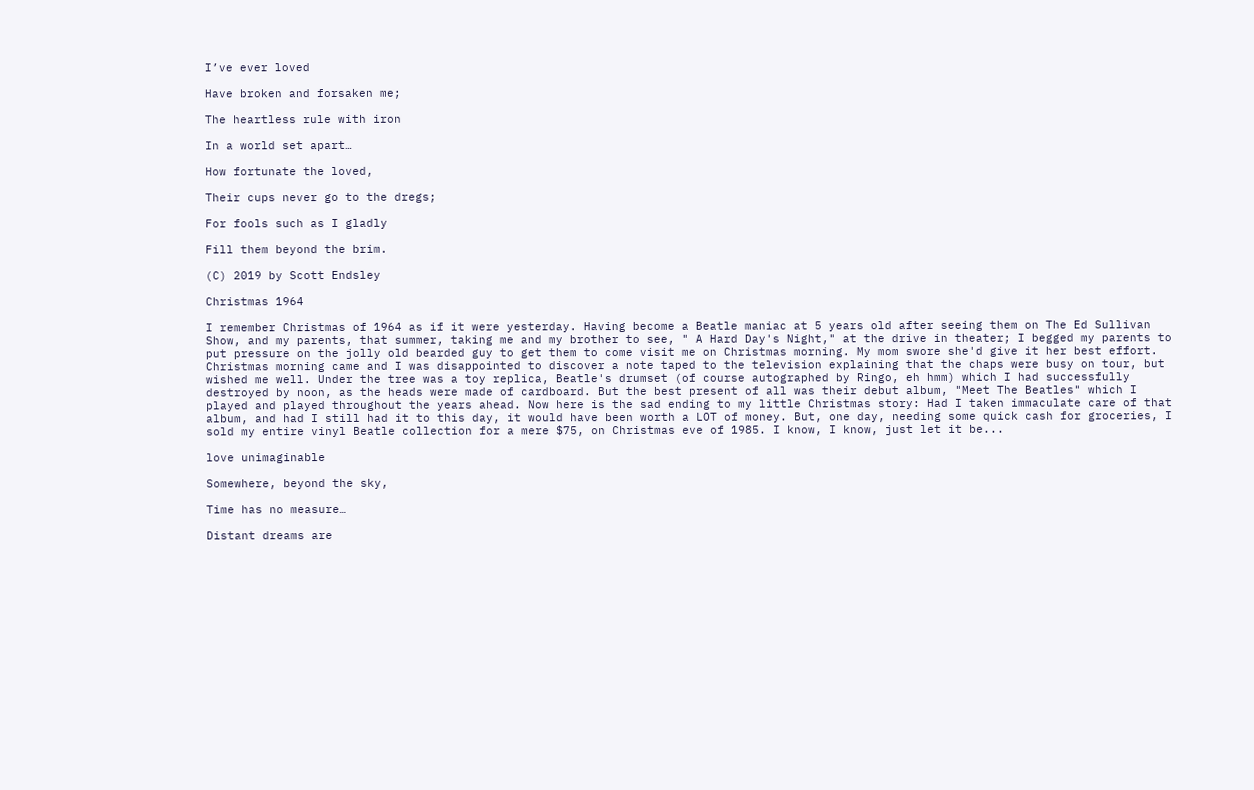I’ve ever loved

Have broken and forsaken me;

The heartless rule with iron

In a world set apart…

How fortunate the loved,

Their cups never go to the dregs;

For fools such as I gladly

Fill them beyond the brim.

(C) 2019 by Scott Endsley

Christmas 1964

I remember Christmas of 1964 as if it were yesterday. Having become a Beatle maniac at 5 years old after seeing them on The Ed Sullivan Show, and my parents, that summer, taking me and my brother to see, " A Hard Day's Night," at the drive in theater; I begged my parents to put pressure on the jolly old bearded guy to get them to come visit me on Christmas morning. My mom swore she'd give it her best effort. Christmas morning came and I was disappointed to discover a note taped to the television explaining that the chaps were busy on tour, but wished me well. Under the tree was a toy replica, Beatle's drumset (of course autographed by Ringo, eh hmm) which I had successfully destroyed by noon, as the heads were made of cardboard. But the best present of all was their debut album, "Meet The Beatles" which I played and played throughout the years ahead. Now here is the sad ending to my little Christmas story: Had I taken immaculate care of that album, and had I still had it to this day, it would have been worth a LOT of money. But, one day, needing some quick cash for groceries, I sold my entire vinyl Beatle collection for a mere $75, on Christmas eve of 1985. I know, I know, just let it be...

love unimaginable

Somewhere, beyond the sky,

Time has no measure…

Distant dreams are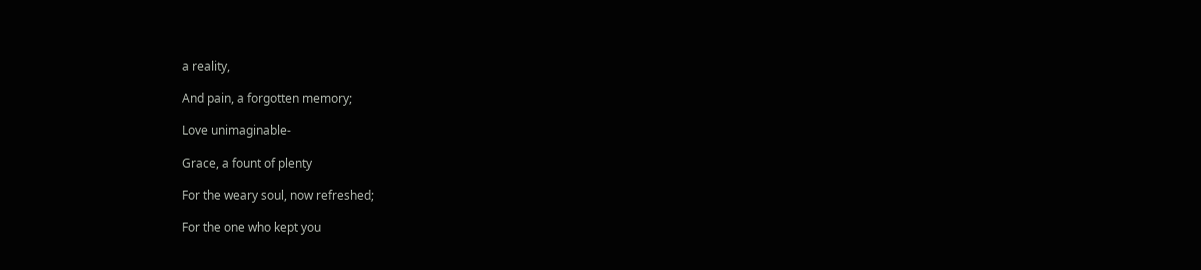a reality,

And pain, a forgotten memory;

Love unimaginable-

Grace, a fount of plenty

For the weary soul, now refreshed;

For the one who kept you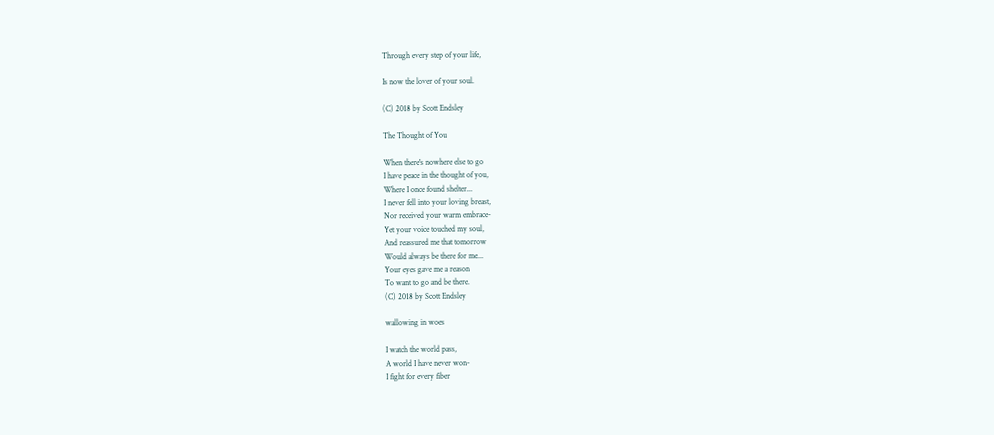Through every step of your life,

Is now the lover of your soul.

(C) 2018 by Scott Endsley

The Thought of You

When there's nowhere else to go
I have peace in the thought of you,
Where I once found shelter...
I never fell into your loving breast,
Nor received your warm embrace-
Yet your voice touched my soul,
And reassured me that tomorrow
Would always be there for me...
Your eyes gave me a reason
To want to go and be there.
(C) 2018 by Scott Endsley

wallowing in woes

I watch the world pass,
A world I have never won-
I fight for every fiber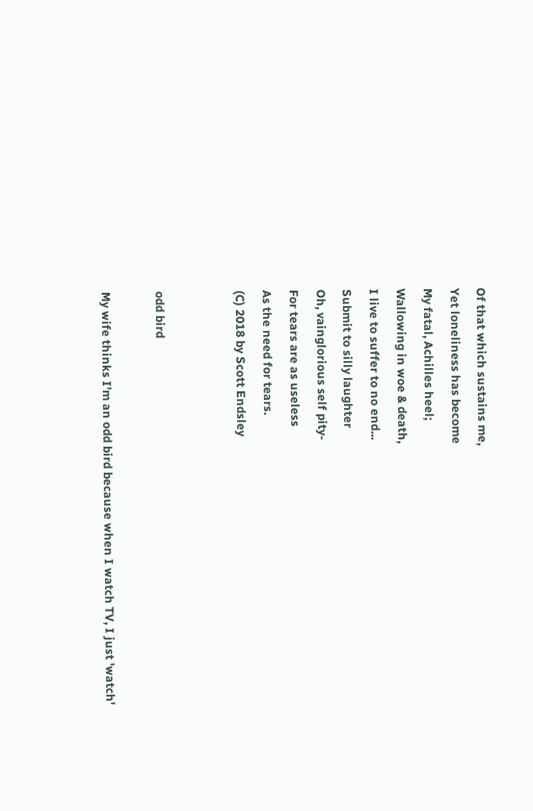Of that which sustains me,
Yet loneliness has become
My fatal, Achilles heel;
Wallowing in woe & death,
I live to suffer to no end...
Submit to silly laughter
Oh, vainglorious self pity-
For tears are as useless
As the need for tears.
(C) 2018 by Scott Endsley


odd bird

My wife thinks I'm an odd bird because when I watch TV, I just 'watch'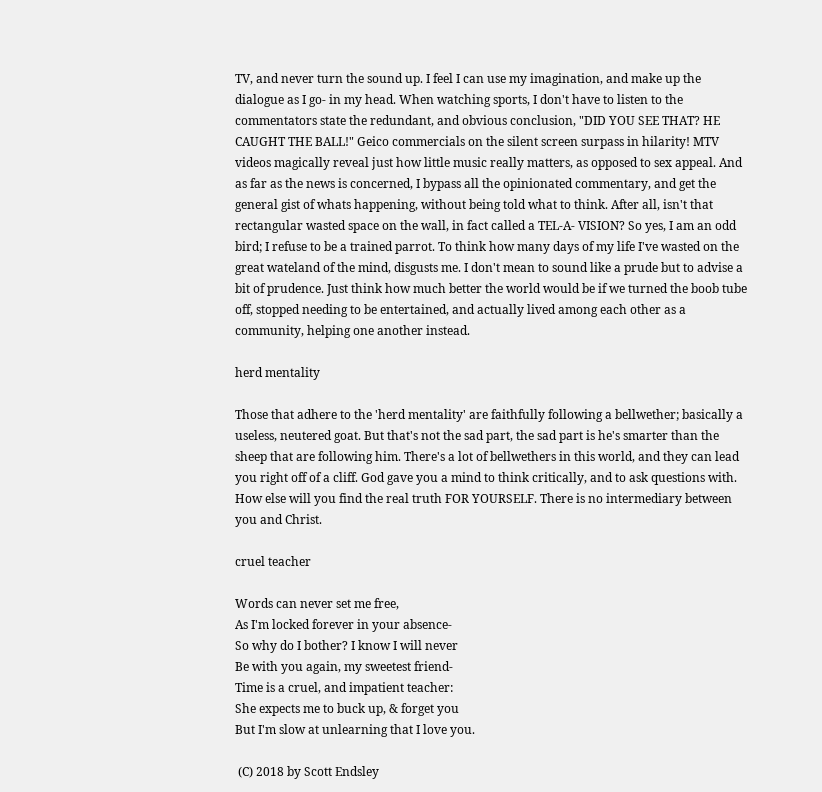TV, and never turn the sound up. I feel I can use my imagination, and make up the dialogue as I go- in my head. When watching sports, I don't have to listen to the commentators state the redundant, and obvious conclusion, "DID YOU SEE THAT? HE CAUGHT THE BALL!" Geico commercials on the silent screen surpass in hilarity! MTV videos magically reveal just how little music really matters, as opposed to sex appeal. And as far as the news is concerned, I bypass all the opinionated commentary, and get the general gist of whats happening, without being told what to think. After all, isn't that rectangular wasted space on the wall, in fact called a TEL-A- VISION? So yes, I am an odd bird; I refuse to be a trained parrot. To think how many days of my life I've wasted on the great wateland of the mind, disgusts me. I don't mean to sound like a prude but to advise a bit of prudence. Just think how much better the world would be if we turned the boob tube off, stopped needing to be entertained, and actually lived among each other as a community, helping one another instead.

herd mentality

Those that adhere to the 'herd mentality' are faithfully following a bellwether; basically a useless, neutered goat. But that's not the sad part, the sad part is he's smarter than the sheep that are following him. There's a lot of bellwethers in this world, and they can lead you right off of a cliff. God gave you a mind to think critically, and to ask questions with. How else will you find the real truth FOR YOURSELF. There is no intermediary between you and Christ.

cruel teacher

Words can never set me free,
As I'm locked forever in your absence-
So why do I bother? I know I will never
Be with you again, my sweetest friend-
Time is a cruel, and impatient teacher:
She expects me to buck up, & forget you
But I'm slow at unlearning that I love you.

 (C) 2018 by Scott Endsley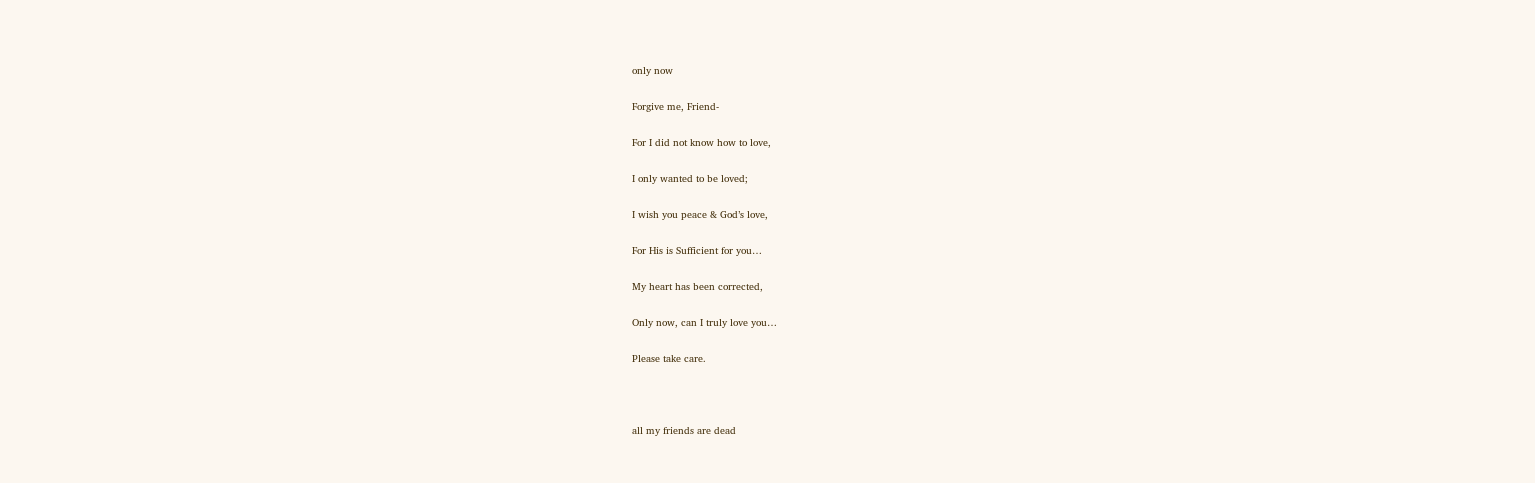only now

Forgive me, Friend-

For I did not know how to love,

I only wanted to be loved;

I wish you peace & God’s love,

For His is Sufficient for you…

My heart has been corrected,

Only now, can I truly love you…

Please take care.



all my friends are dead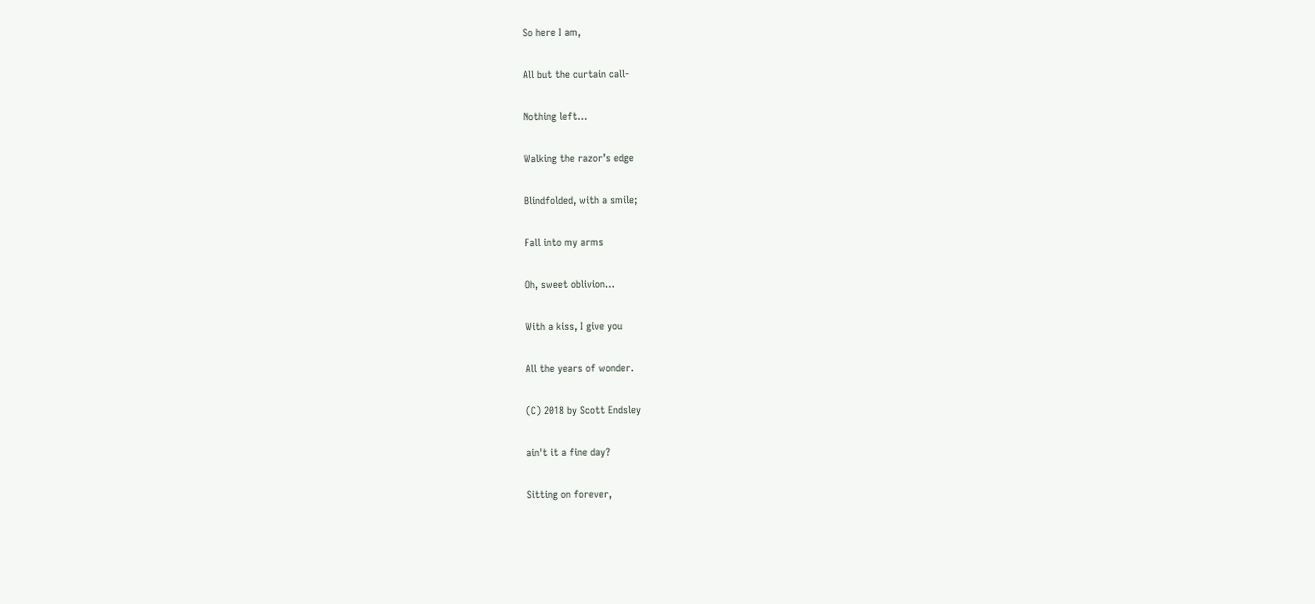So here I am,

All but the curtain call-

Nothing left…

Walking the razor’s edge

Blindfolded, with a smile;

Fall into my arms

Oh, sweet oblivion…

With a kiss, I give you

All the years of wonder.

(C) 2018 by Scott Endsley

ain't it a fine day?

Sitting on forever,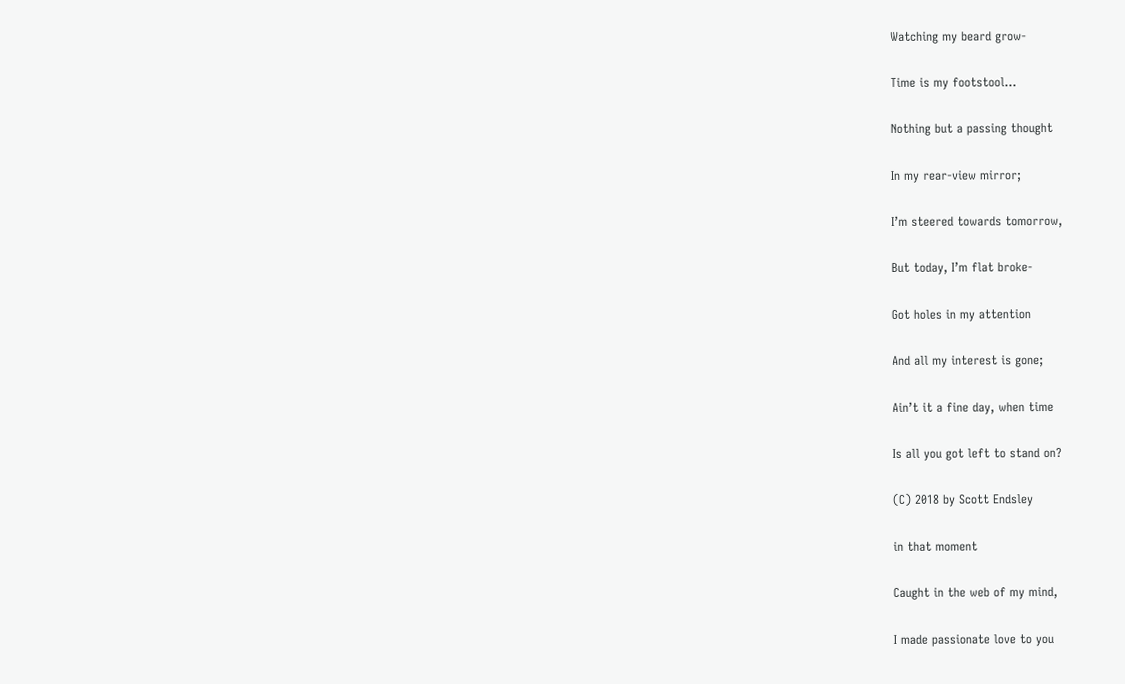Watching my beard grow-

Time is my footstool…

Nothing but a passing thought

In my rear-view mirror;

I’m steered towards tomorrow,

But today, I’m flat broke-

Got holes in my attention

And all my interest is gone;

Ain’t it a fine day, when time

Is all you got left to stand on?

(C) 2018 by Scott Endsley

in that moment

Caught in the web of my mind,

I made passionate love to you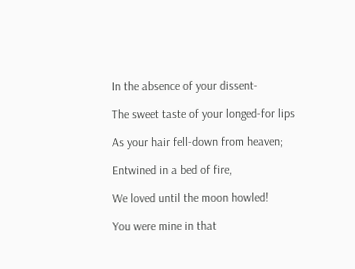In the absence of your dissent-

The sweet taste of your longed-for lips

As your hair fell-down from heaven;

Entwined in a bed of fire,

We loved until the moon howled!

You were mine in that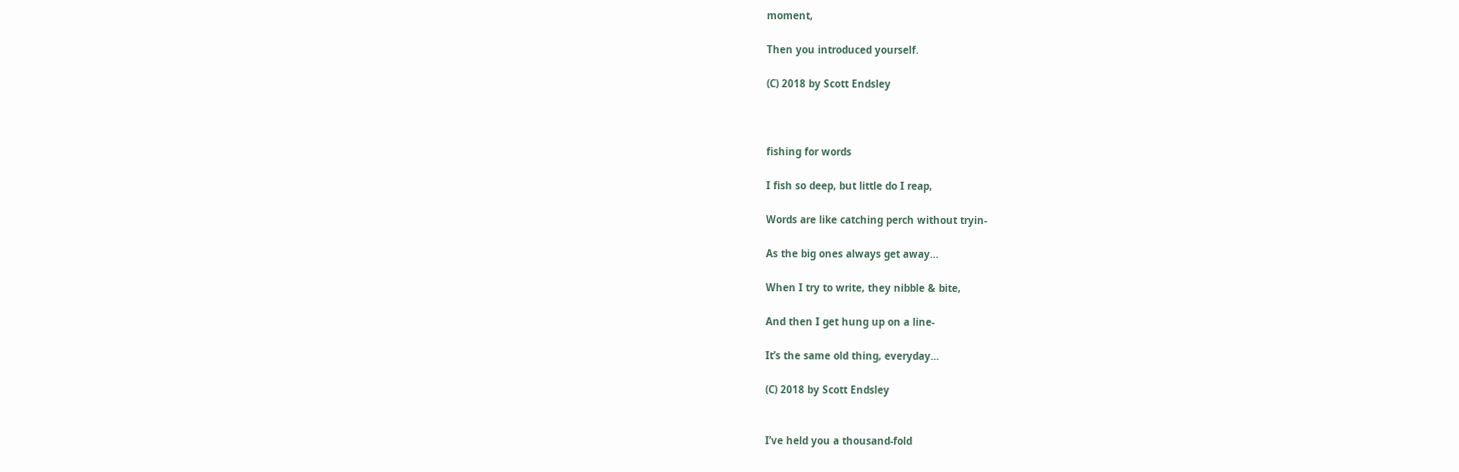moment,

Then you introduced yourself.

(C) 2018 by Scott Endsley



fishing for words

I fish so deep, but little do I reap,

Words are like catching perch without tryin-

As the big ones always get away…

When I try to write, they nibble & bite,

And then I get hung up on a line-

It’s the same old thing, everyday…

(C) 2018 by Scott Endsley


I’ve held you a thousand-fold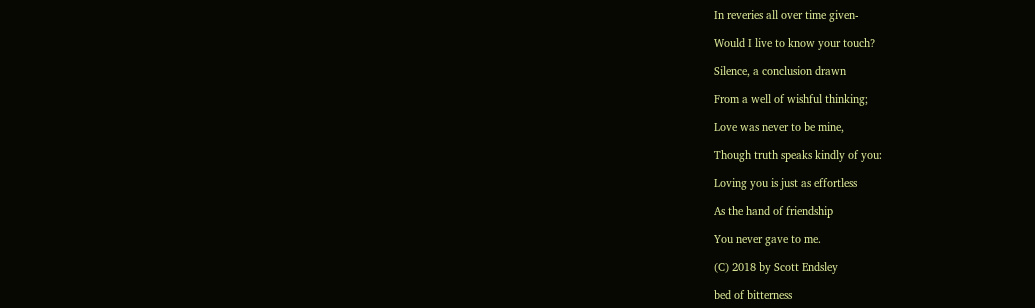In reveries all over time given-

Would I live to know your touch?

Silence, a conclusion drawn

From a well of wishful thinking;

Love was never to be mine,

Though truth speaks kindly of you:

Loving you is just as effortless

As the hand of friendship

You never gave to me.

(C) 2018 by Scott Endsley

bed of bitterness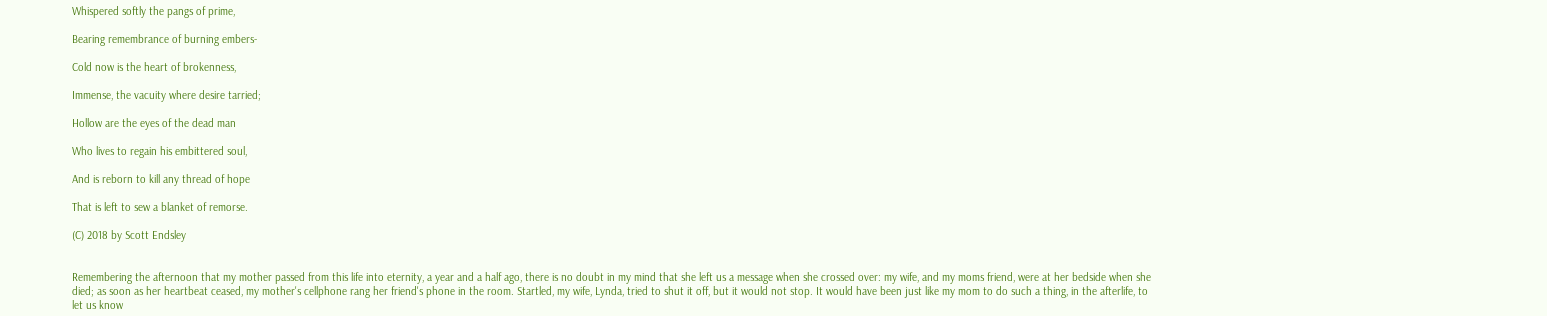Whispered softly the pangs of prime,

Bearing remembrance of burning embers-

Cold now is the heart of brokenness,

Immense, the vacuity where desire tarried;

Hollow are the eyes of the dead man

Who lives to regain his embittered soul,

And is reborn to kill any thread of hope

That is left to sew a blanket of remorse.

(C) 2018 by Scott Endsley


Remembering the afternoon that my mother passed from this life into eternity, a year and a half ago, there is no doubt in my mind that she left us a message when she crossed over: my wife, and my moms friend, were at her bedside when she died; as soon as her heartbeat ceased, my mother's cellphone rang her friend's phone in the room. Startled, my wife, Lynda, tried to shut it off, but it would not stop. It would have been just like my mom to do such a thing, in the afterlife, to let us know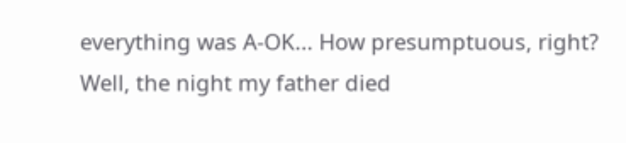everything was A-OK... How presumptuous, right? Well, the night my father died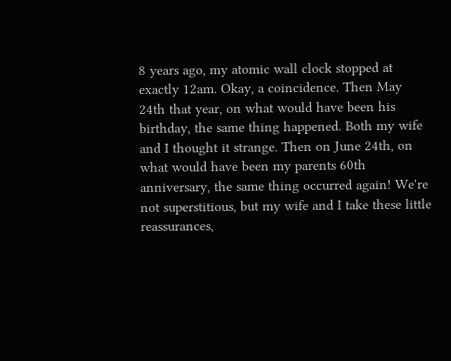8 years ago, my atomic wall clock stopped at exactly 12am. Okay, a coincidence. Then May 24th that year, on what would have been his birthday, the same thing happened. Both my wife and I thought it strange. Then on June 24th, on what would have been my parents 60th anniversary, the same thing occurred again! We're not superstitious, but my wife and I take these little reassurances,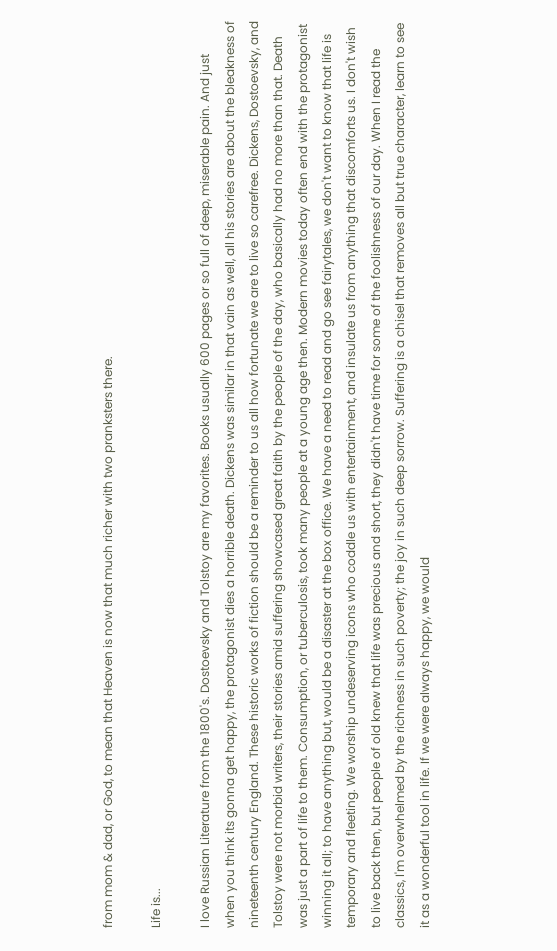from mom & dad, or God, to mean that Heaven is now that much richer with two pranksters there.

Life is...

I love Russian Literature from the 1800's. Dostoevsky and Tolstoy are my favorites. Books usually 600 pages or so full of deep, miserable pain. And just when you think its gonna get happy, the protagonist dies a horrible death. Dickens was similar in that vain as well, all his stories are about the bleakness of nineteenth century England. These historic works of fiction should be a reminder to us all how fortunate we are to live so carefree. Dickens, Dostoevsky, and Tolstoy were not morbid writers, their stories amid suffering showcased great faith by the people of the day, who basically had no more than that. Death was just a part of life to them. Consumption, or tuberculosis, took many people at a young age then. Modern movies today often end with the protagonist winning it all; to have anything but, would be a disaster at the box office. We have a need to read and go see fairytales, we don't want to know that life is temporary and fleeting. We worship undeserving icons who coddle us with entertainment, and insulate us from anything that discomforts us. I don't wish to live back then, but people of old knew that life was precious and short, they didn't have time for some of the foolishness of our day. When I read the classics, I'm overwhelmed by the richness in such poverty; the joy in such deep sorrow. Suffering is a chisel that removes all but true character, learn to see it as a wonderful tool in life. If we were always happy, we would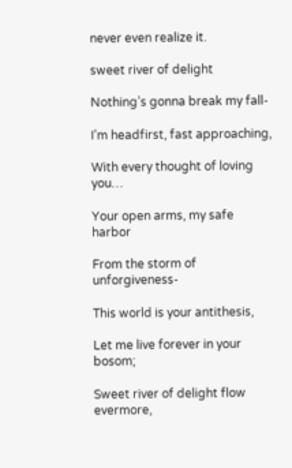never even realize it.

sweet river of delight

Nothing’s gonna break my fall-

I’m headfirst, fast approaching,

With every thought of loving you…

Your open arms, my safe harbor

From the storm of unforgiveness-

This world is your antithesis,

Let me live forever in your bosom;

Sweet river of delight flow evermore,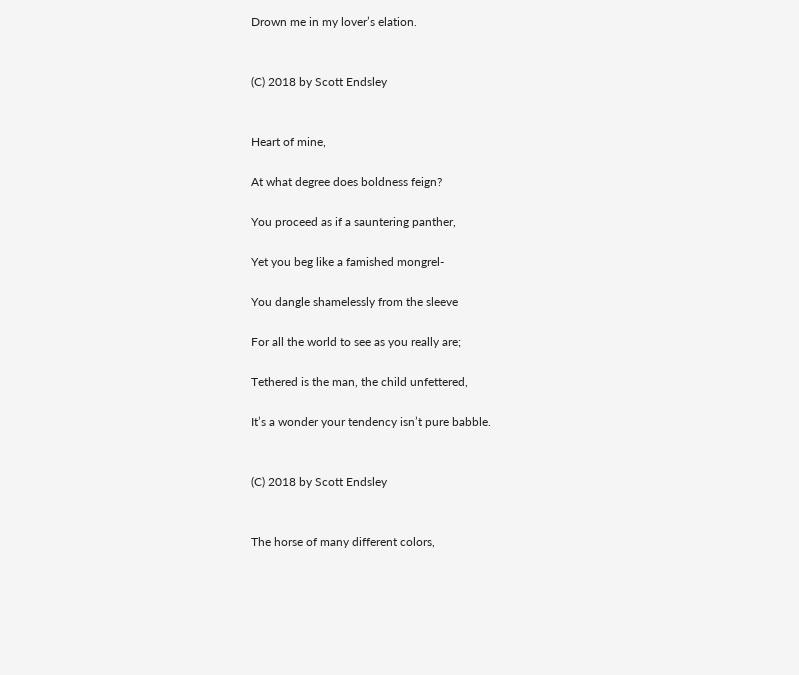Drown me in my lover’s elation.


(C) 2018 by Scott Endsley


Heart of mine,

At what degree does boldness feign?

You proceed as if a sauntering panther,

Yet you beg like a famished mongrel-

You dangle shamelessly from the sleeve

For all the world to see as you really are;

Tethered is the man, the child unfettered,

It’s a wonder your tendency isn’t pure babble.


(C) 2018 by Scott Endsley


The horse of many different colors,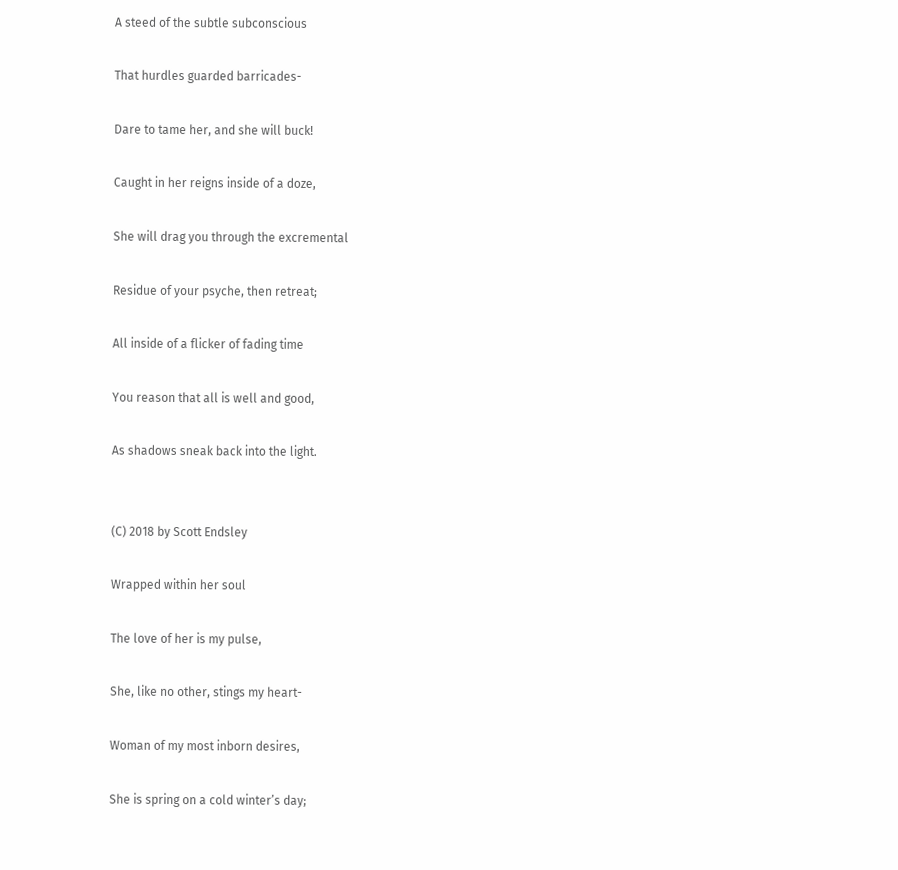A steed of the subtle subconscious

That hurdles guarded barricades-

Dare to tame her, and she will buck!

Caught in her reigns inside of a doze,

She will drag you through the excremental

Residue of your psyche, then retreat;

All inside of a flicker of fading time

You reason that all is well and good,

As shadows sneak back into the light.


(C) 2018 by Scott Endsley

Wrapped within her soul

The love of her is my pulse,

She, like no other, stings my heart-

Woman of my most inborn desires,

She is spring on a cold winter’s day;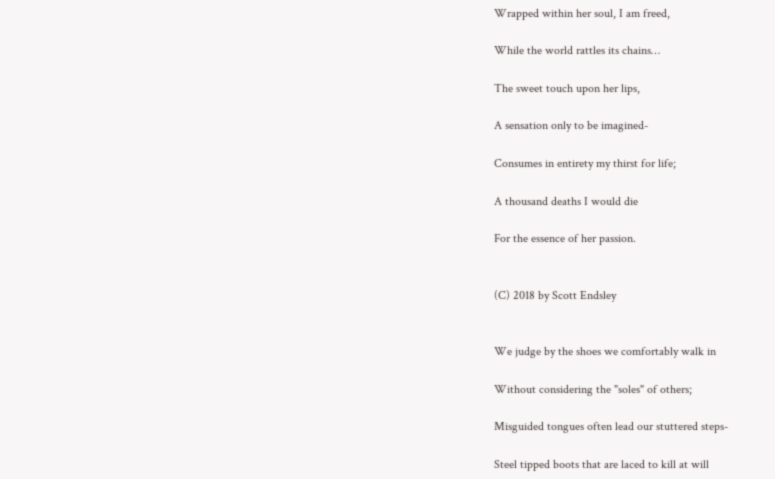Wrapped within her soul, I am freed,

While the world rattles its chains…

The sweet touch upon her lips,

A sensation only to be imagined-

Consumes in entirety my thirst for life;

A thousand deaths I would die

For the essence of her passion.


(C) 2018 by Scott Endsley


We judge by the shoes we comfortably walk in

Without considering the "soles" of others;

Misguided tongues often lead our stuttered steps-

Steel tipped boots that are laced to kill at will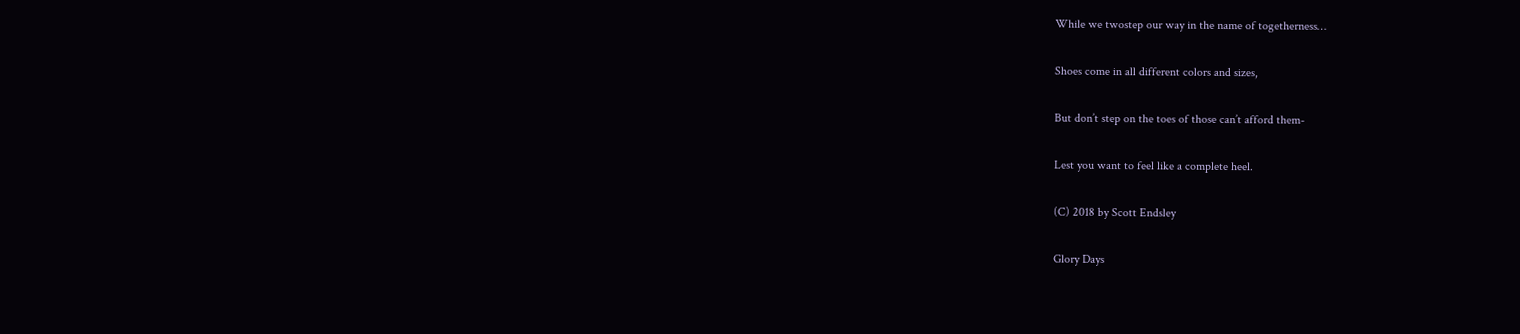While we twostep our way in the name of togetherness…

Shoes come in all different colors and sizes,

But don’t step on the toes of those can’t afford them-

Lest you want to feel like a complete heel.

(C) 2018 by Scott Endsley

Glory Days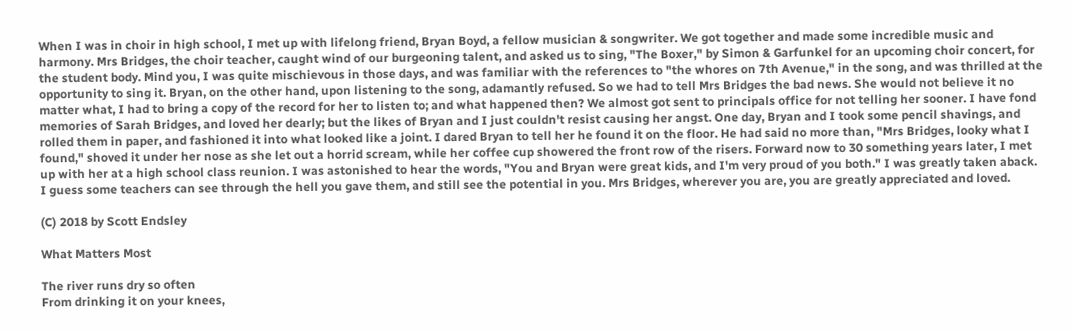When I was in choir in high school, I met up with lifelong friend, Bryan Boyd, a fellow musician & songwriter. We got together and made some incredible music and harmony. Mrs Bridges, the choir teacher, caught wind of our burgeoning talent, and asked us to sing, "The Boxer," by Simon & Garfunkel for an upcoming choir concert, for the student body. Mind you, I was quite mischievous in those days, and was familiar with the references to "the whores on 7th Avenue," in the song, and was thrilled at the opportunity to sing it. Bryan, on the other hand, upon listening to the song, adamantly refused. So we had to tell Mrs Bridges the bad news. She would not believe it no matter what, I had to bring a copy of the record for her to listen to; and what happened then? We almost got sent to principals office for not telling her sooner. I have fond memories of Sarah Bridges, and loved her dearly; but the likes of Bryan and I just couldn't resist causing her angst. One day, Bryan and I took some pencil shavings, and rolled them in paper, and fashioned it into what looked like a joint. I dared Bryan to tell her he found it on the floor. He had said no more than, "Mrs Bridges, looky what I found," shoved it under her nose as she let out a horrid scream, while her coffee cup showered the front row of the risers. Forward now to 30 something years later, I met up with her at a high school class reunion. I was astonished to hear the words, "You and Bryan were great kids, and I'm very proud of you both." I was greatly taken aback. I guess some teachers can see through the hell you gave them, and still see the potential in you. Mrs Bridges, wherever you are, you are greatly appreciated and loved.

(C) 2018 by Scott Endsley

What Matters Most

The river runs dry so often
From drinking it on your knees,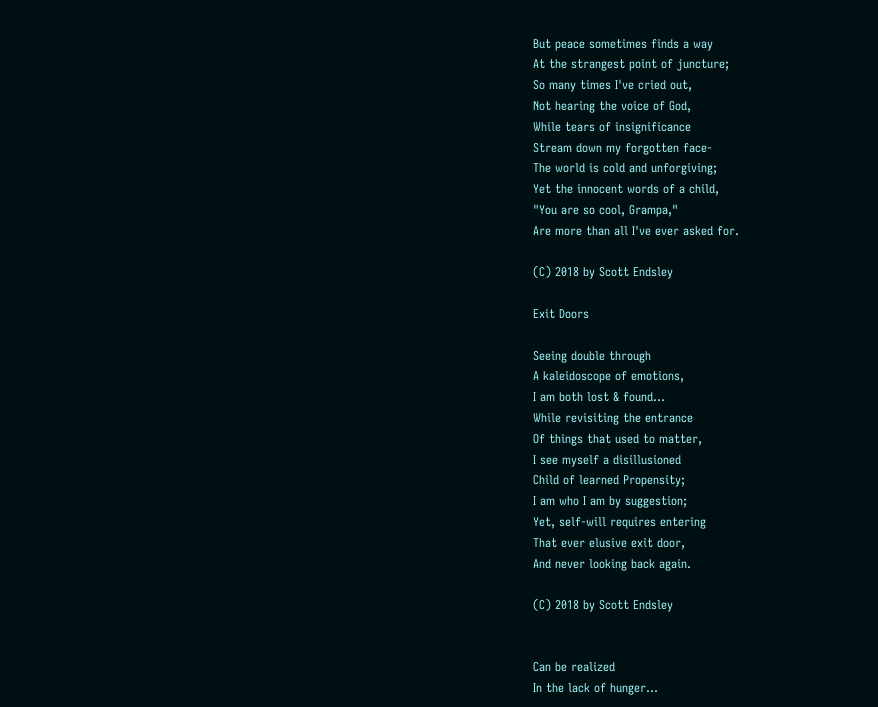But peace sometimes finds a way
At the strangest point of juncture;
So many times I've cried out,
Not hearing the voice of God,
While tears of insignificance
Stream down my forgotten face-
The world is cold and unforgiving;
Yet the innocent words of a child,
"You are so cool, Grampa,"
Are more than all I've ever asked for.

(C) 2018 by Scott Endsley

Exit Doors

Seeing double through
A kaleidoscope of emotions,
I am both lost & found...
While revisiting the entrance
Of things that used to matter,
I see myself a disillusioned
Child of learned Propensity;
I am who I am by suggestion;
Yet, self-will requires entering
That ever elusive exit door,
And never looking back again.

(C) 2018 by Scott Endsley


Can be realized
In the lack of hunger...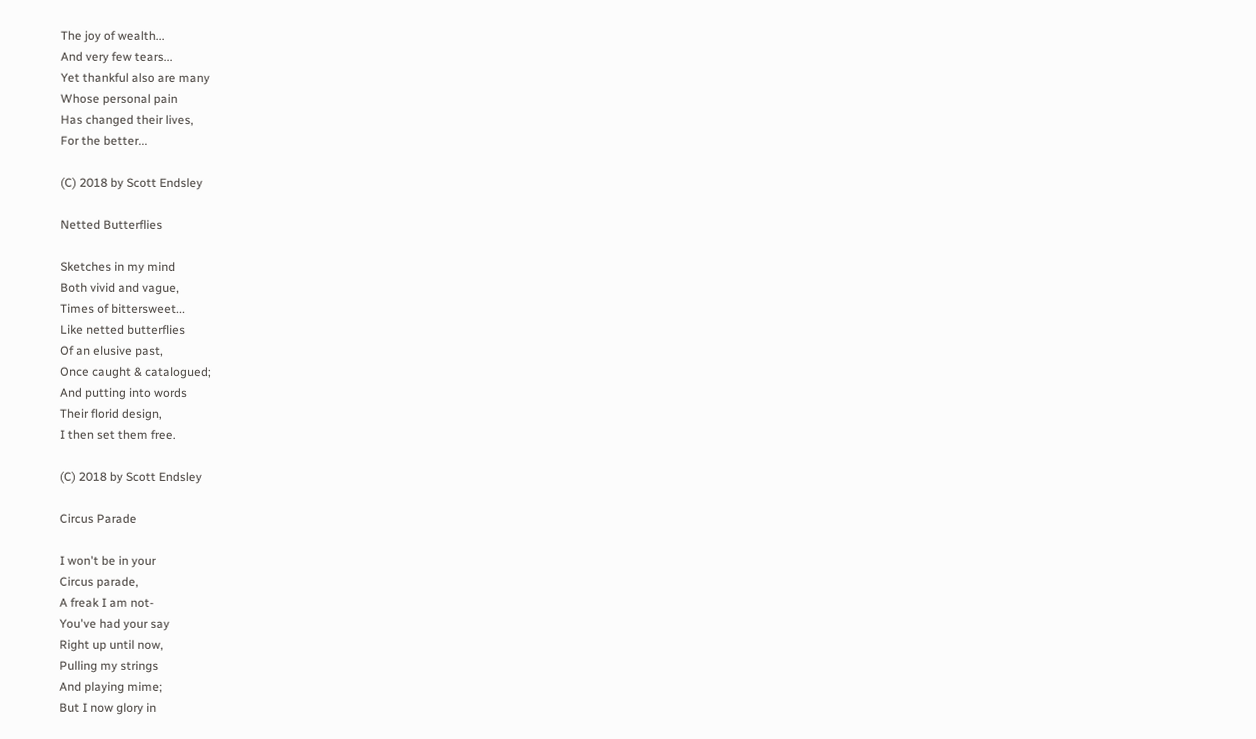The joy of wealth...
And very few tears...
Yet thankful also are many
Whose personal pain
Has changed their lives,
For the better...

(C) 2018 by Scott Endsley

Netted Butterflies

Sketches in my mind
Both vivid and vague,
Times of bittersweet...
Like netted butterflies
Of an elusive past,
Once caught & catalogued;
And putting into words
Their florid design,
I then set them free.

(C) 2018 by Scott Endsley

Circus Parade

I won't be in your
Circus parade,
A freak I am not-
You've had your say
Right up until now,
Pulling my strings
And playing mime;
But I now glory in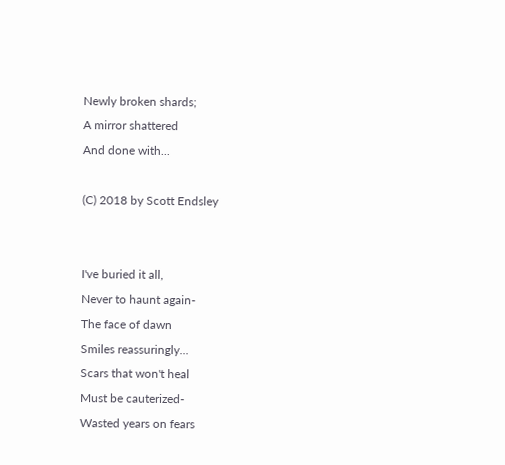Newly broken shards;
A mirror shattered
And done with...

(C) 2018 by Scott Endsley


I've buried it all,
Never to haunt again-
The face of dawn
Smiles reassuringly...
Scars that won't heal
Must be cauterized-
Wasted years on fears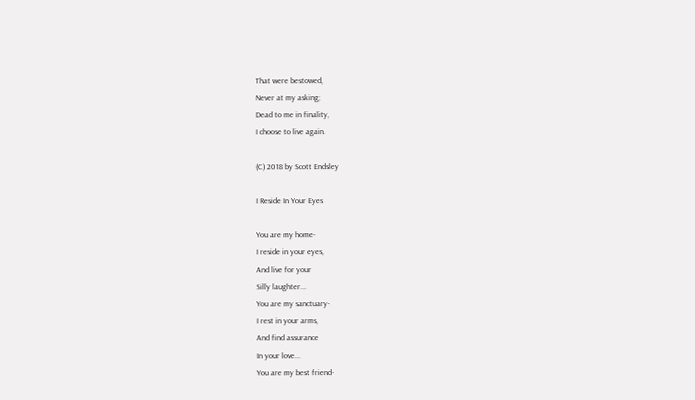That were bestowed,
Never at my asking;
Dead to me in finality,
I choose to live again.

(C) 2018 by Scott Endsley

I Reside In Your Eyes

You are my home-
I reside in your eyes,
And live for your
Silly laughter...
You are my sanctuary-
I rest in your arms,
And find assurance
In your love...
You are my best friend-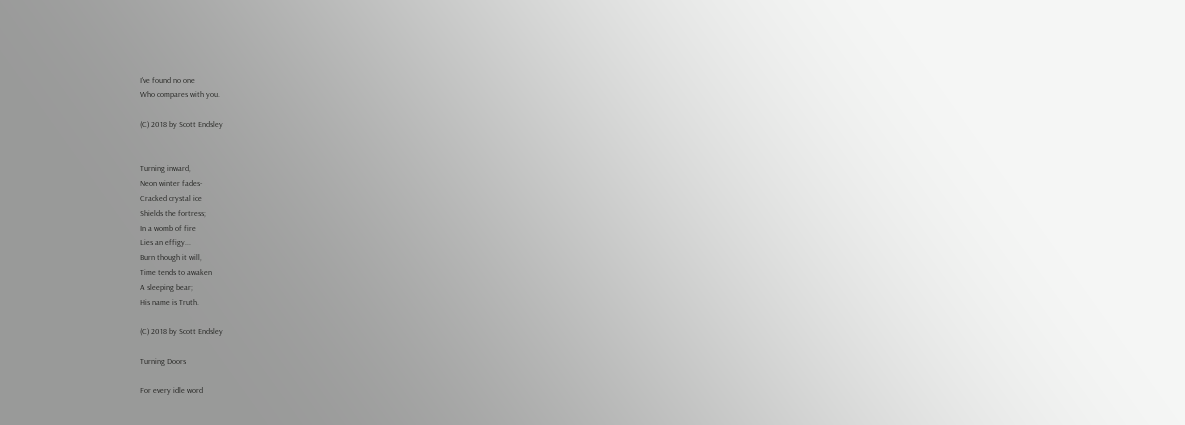I've found no one
Who compares with you.

(C) 2018 by Scott Endsley


Turning inward,
Neon winter fades-
Cracked crystal ice
Shields the fortress;
In a womb of fire
Lies an effigy...
Burn though it will,
Time tends to awaken
A sleeping bear;
His name is Truth.

(C) 2018 by Scott Endsley

Turning Doors

For every idle word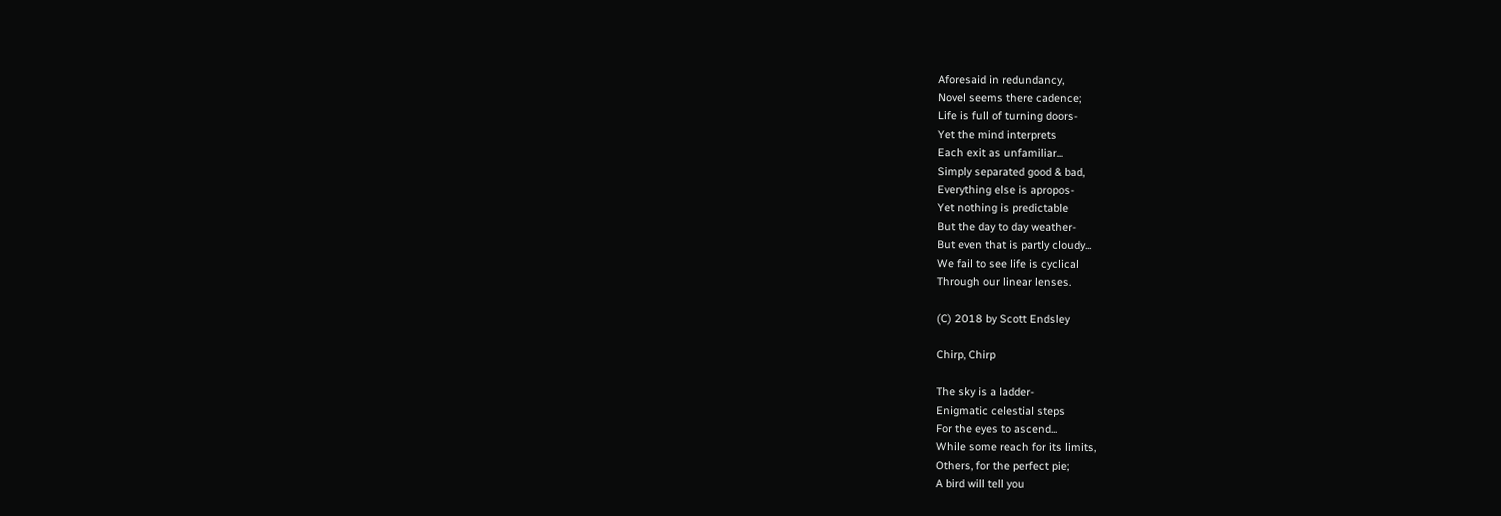Aforesaid in redundancy,
Novel seems there cadence;
Life is full of turning doors-
Yet the mind interprets
Each exit as unfamiliar...
Simply separated good & bad,
Everything else is apropos-
Yet nothing is predictable
But the day to day weather-
But even that is partly cloudy...
We fail to see life is cyclical
Through our linear lenses.

(C) 2018 by Scott Endsley

Chirp, Chirp

The sky is a ladder-
Enigmatic celestial steps
For the eyes to ascend...
While some reach for its limits,
Others, for the perfect pie;
A bird will tell you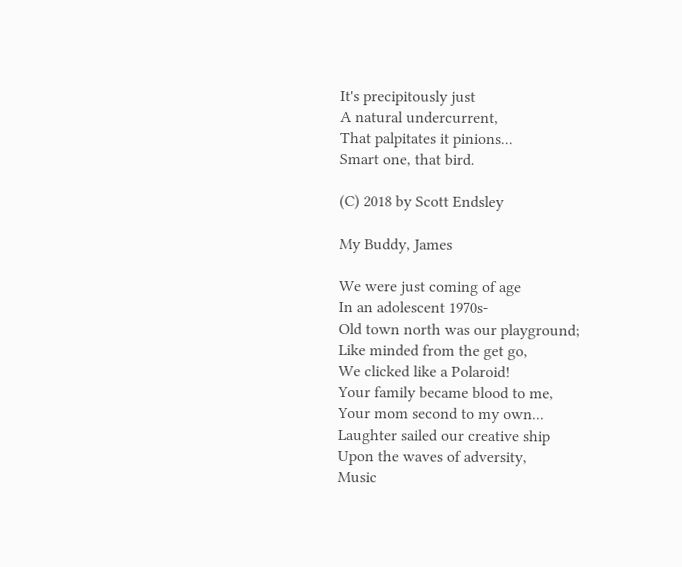It's precipitously just
A natural undercurrent,
That palpitates it pinions...
Smart one, that bird.

(C) 2018 by Scott Endsley

My Buddy, James

We were just coming of age
In an adolescent 1970s-
Old town north was our playground;
Like minded from the get go,
We clicked like a Polaroid!
Your family became blood to me,
Your mom second to my own...
Laughter sailed our creative ship
Upon the waves of adversity,
Music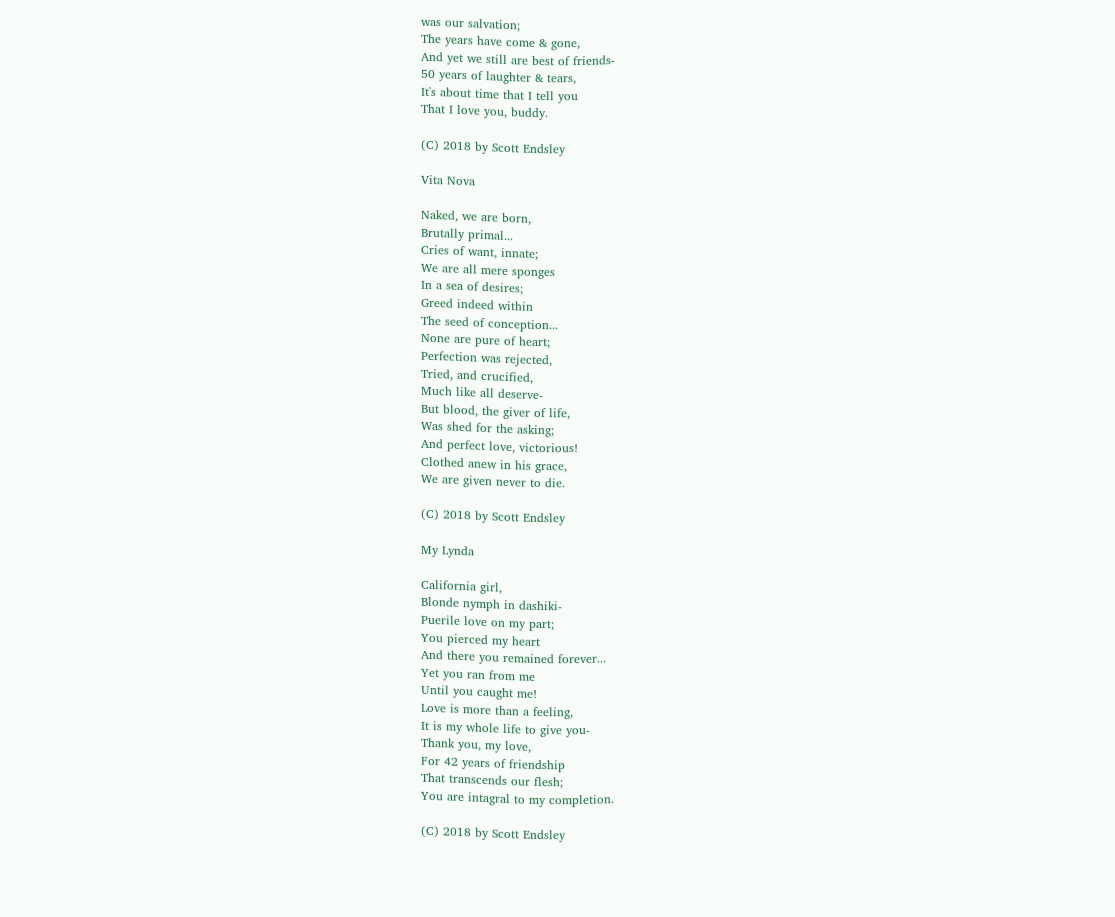was our salvation;
The years have come & gone,
And yet we still are best of friends-
50 years of laughter & tears,
It's about time that I tell you
That I love you, buddy.

(C) 2018 by Scott Endsley

Vita Nova

Naked, we are born,
Brutally primal...
Cries of want, innate;
We are all mere sponges
In a sea of desires;
Greed indeed within
The seed of conception...
None are pure of heart;
Perfection was rejected,
Tried, and crucified,
Much like all deserve-
But blood, the giver of life,
Was shed for the asking;
And perfect love, victorious!
Clothed anew in his grace,
We are given never to die.

(C) 2018 by Scott Endsley

My Lynda

California girl,
Blonde nymph in dashiki-
Puerile love on my part;
You pierced my heart
And there you remained forever...
Yet you ran from me
Until you caught me!
Love is more than a feeling,
It is my whole life to give you-
Thank you, my love,
For 42 years of friendship
That transcends our flesh;
You are intagral to my completion.

(C) 2018 by Scott Endsley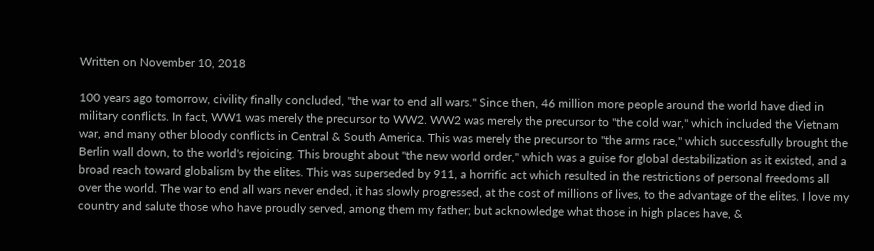Written on November 10, 2018

100 years ago tomorrow, civility finally concluded, "the war to end all wars." Since then, 46 million more people around the world have died in military conflicts. In fact, WW1 was merely the precursor to WW2. WW2 was merely the precursor to "the cold war," which included the Vietnam war, and many other bloody conflicts in Central & South America. This was merely the precursor to "the arms race," which successfully brought the Berlin wall down, to the world's rejoicing. This brought about "the new world order," which was a guise for global destabilization as it existed, and a broad reach toward globalism by the elites. This was superseded by 911, a horrific act which resulted in the restrictions of personal freedoms all over the world. The war to end all wars never ended, it has slowly progressed, at the cost of millions of lives, to the advantage of the elites. I love my country and salute those who have proudly served, among them my father; but acknowledge what those in high places have, &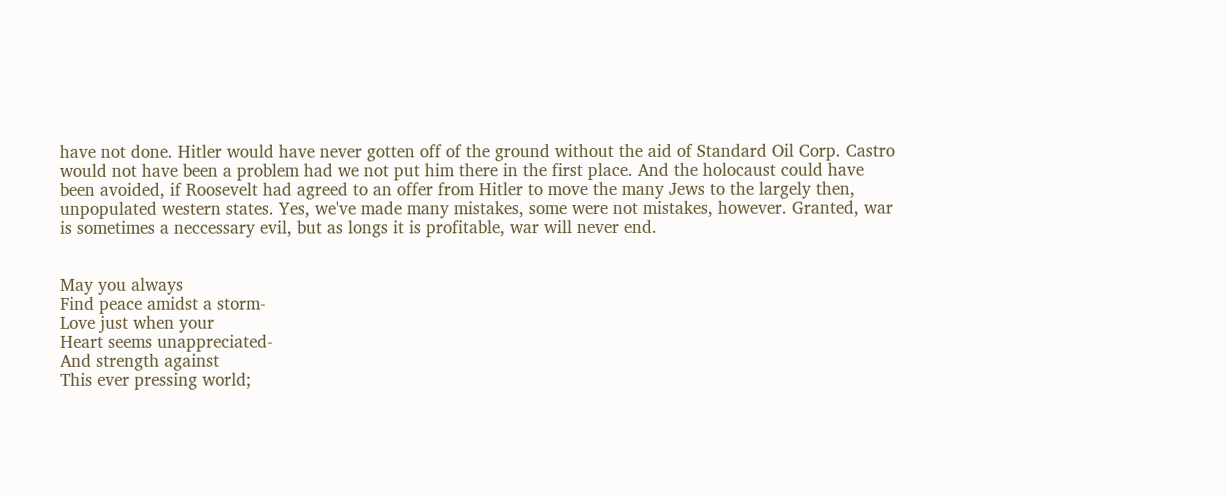have not done. Hitler would have never gotten off of the ground without the aid of Standard Oil Corp. Castro would not have been a problem had we not put him there in the first place. And the holocaust could have been avoided, if Roosevelt had agreed to an offer from Hitler to move the many Jews to the largely then, unpopulated western states. Yes, we've made many mistakes, some were not mistakes, however. Granted, war is sometimes a neccessary evil, but as longs it is profitable, war will never end.


May you always
Find peace amidst a storm-
Love just when your
Heart seems unappreciated-
And strength against
This ever pressing world;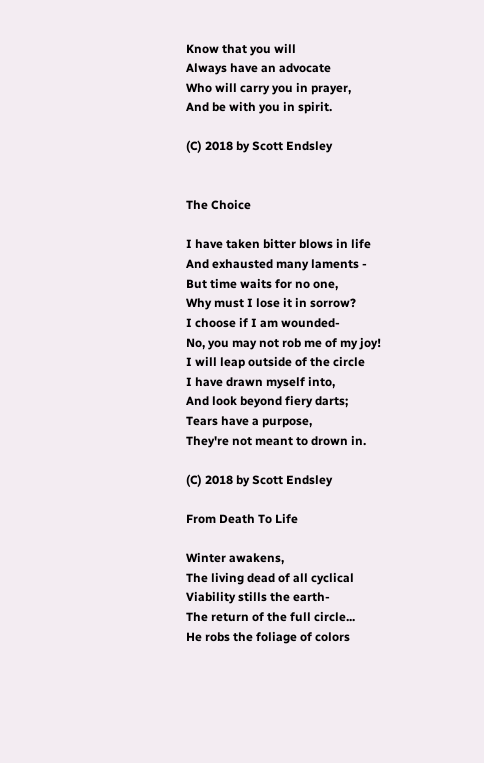Know that you will
Always have an advocate
Who will carry you in prayer,
And be with you in spirit.

(C) 2018 by Scott Endsley


The Choice

I have taken bitter blows in life
And exhausted many laments -
But time waits for no one,
Why must I lose it in sorrow?
I choose if I am wounded-
No, you may not rob me of my joy!
I will leap outside of the circle
I have drawn myself into,
And look beyond fiery darts;
Tears have a purpose,
They're not meant to drown in.

(C) 2018 by Scott Endsley

From Death To Life

Winter awakens,
The living dead of all cyclical
Viability stills the earth-
The return of the full circle...
He robs the foliage of colors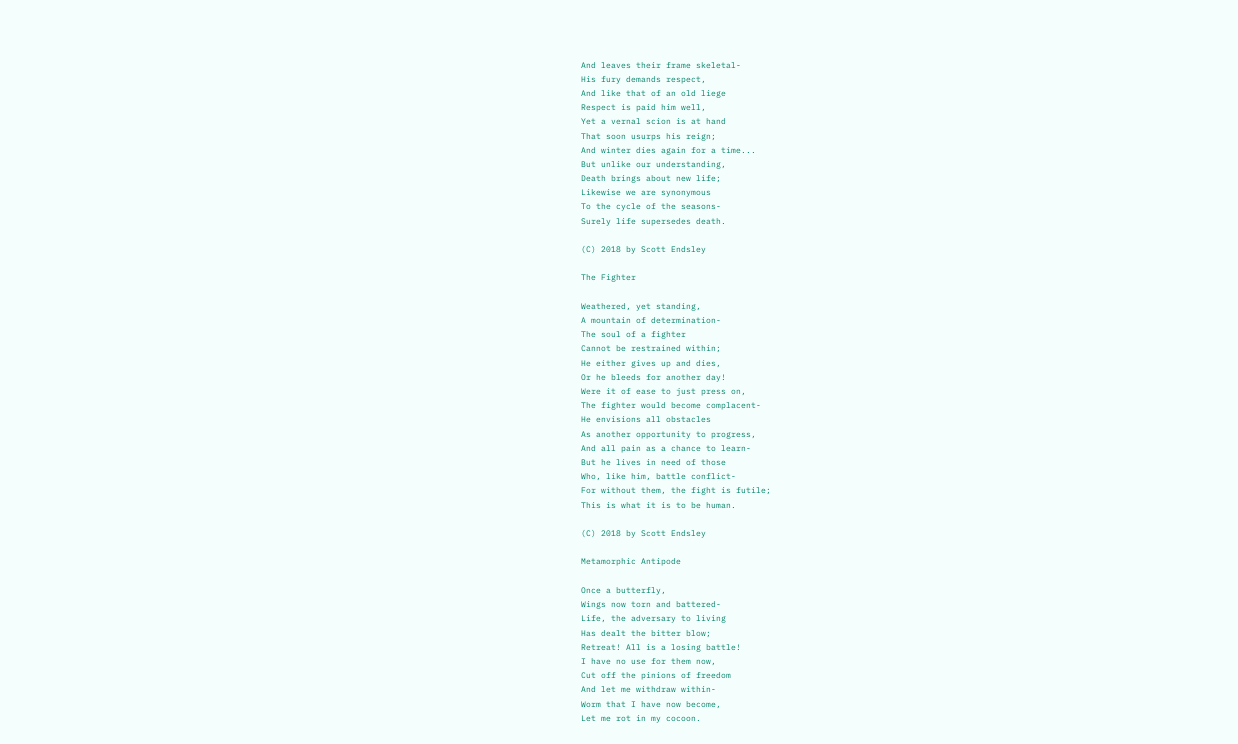And leaves their frame skeletal-
His fury demands respect,
And like that of an old liege
Respect is paid him well,
Yet a vernal scion is at hand
That soon usurps his reign;
And winter dies again for a time...
But unlike our understanding,
Death brings about new life;
Likewise we are synonymous
To the cycle of the seasons-
Surely life supersedes death.

(C) 2018 by Scott Endsley

The Fighter

Weathered, yet standing,
A mountain of determination-
The soul of a fighter
Cannot be restrained within;
He either gives up and dies,
Or he bleeds for another day!
Were it of ease to just press on,
The fighter would become complacent-
He envisions all obstacles
As another opportunity to progress,
And all pain as a chance to learn-
But he lives in need of those
Who, like him, battle conflict-
For without them, the fight is futile;
This is what it is to be human.

(C) 2018 by Scott Endsley

Metamorphic Antipode

Once a butterfly,
Wings now torn and battered-
Life, the adversary to living
Has dealt the bitter blow;
Retreat! All is a losing battle!
I have no use for them now,
Cut off the pinions of freedom
And let me withdraw within-
Worm that I have now become,
Let me rot in my cocoon.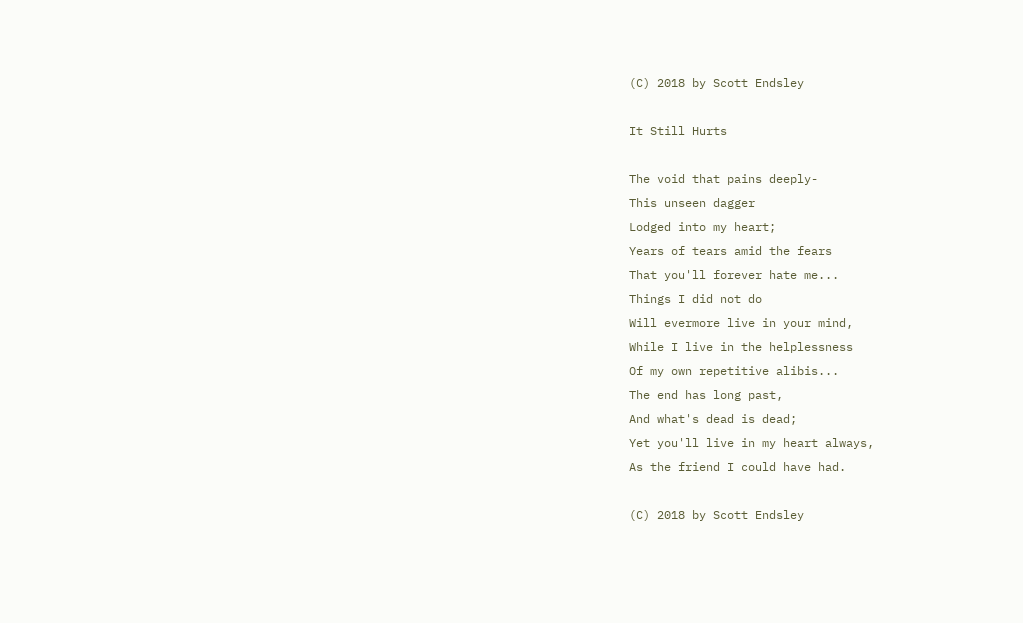(C) 2018 by Scott Endsley

It Still Hurts

The void that pains deeply-
This unseen dagger
Lodged into my heart;
Years of tears amid the fears
That you'll forever hate me...
Things I did not do
Will evermore live in your mind,
While I live in the helplessness
Of my own repetitive alibis...
The end has long past,
And what's dead is dead;
Yet you'll live in my heart always,
As the friend I could have had.

(C) 2018 by Scott Endsley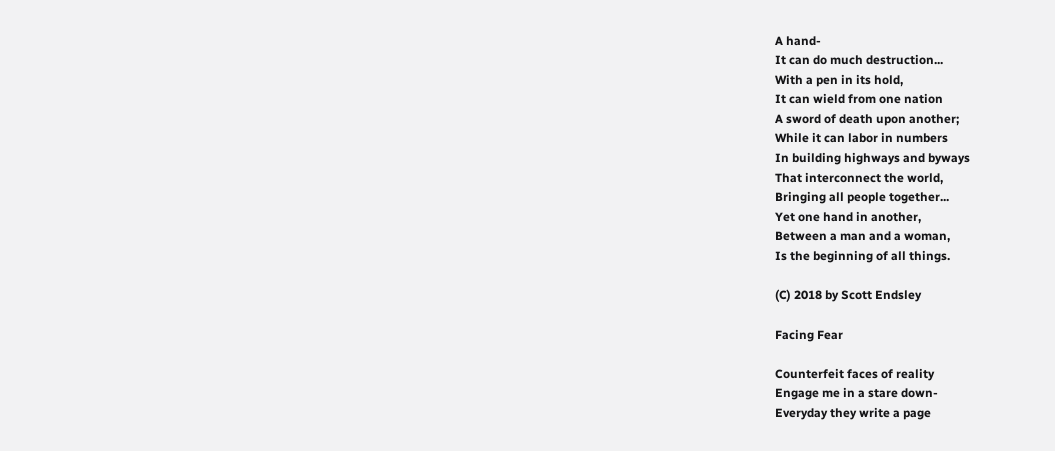A hand-
It can do much destruction...
With a pen in its hold,
It can wield from one nation
A sword of death upon another;
While it can labor in numbers
In building highways and byways
That interconnect the world,
Bringing all people together...
Yet one hand in another,
Between a man and a woman,
Is the beginning of all things.

(C) 2018 by Scott Endsley

Facing Fear

Counterfeit faces of reality
Engage me in a stare down-
Everyday they write a page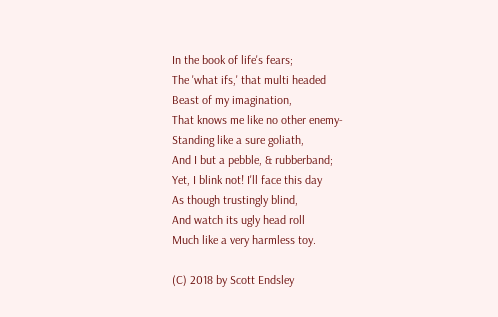In the book of life's fears;
The 'what ifs,' that multi headed
Beast of my imagination,
That knows me like no other enemy-
Standing like a sure goliath,
And I but a pebble, & rubberband;
Yet, I blink not! I'll face this day
As though trustingly blind,
And watch its ugly head roll
Much like a very harmless toy.

(C) 2018 by Scott Endsley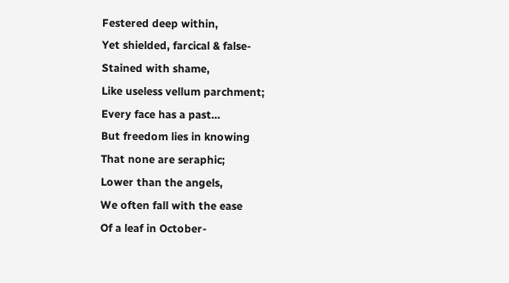Festered deep within,
Yet shielded, farcical & false-
Stained with shame,
Like useless vellum parchment;
Every face has a past...
But freedom lies in knowing
That none are seraphic;
Lower than the angels,
We often fall with the ease
Of a leaf in October-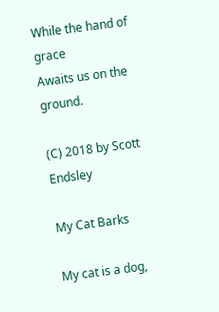While the hand of grace
Awaits us on the ground.

(C) 2018 by Scott Endsley

My Cat Barks

My cat is a dog,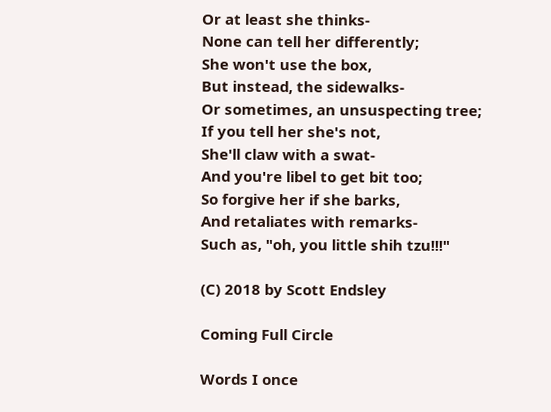Or at least she thinks-
None can tell her differently;
She won't use the box,
But instead, the sidewalks-
Or sometimes, an unsuspecting tree;
If you tell her she's not,
She'll claw with a swat-
And you're libel to get bit too;
So forgive her if she barks,
And retaliates with remarks-
Such as, "oh, you little shih tzu!!!"

(C) 2018 by Scott Endsley

Coming Full Circle

Words I once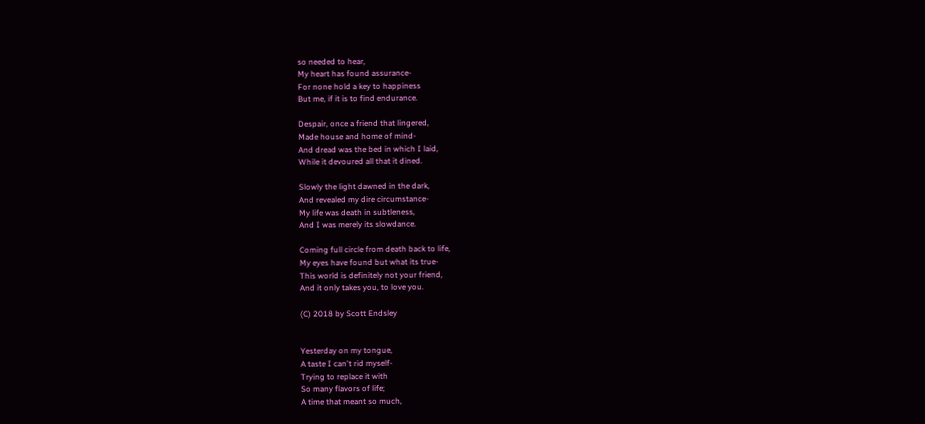so needed to hear,
My heart has found assurance-
For none hold a key to happiness
But me, if it is to find endurance.

Despair, once a friend that lingered,
Made house and home of mind-
And dread was the bed in which I laid,
While it devoured all that it dined.

Slowly the light dawned in the dark,
And revealed my dire circumstance-
My life was death in subtleness,
And I was merely its slowdance.

Coming full circle from death back to life,
My eyes have found but what its true-
This world is definitely not your friend,
And it only takes you, to love you.

(C) 2018 by Scott Endsley


Yesterday on my tongue,
A taste I can't rid myself-
Trying to replace it with
So many flavors of life;
A time that meant so much,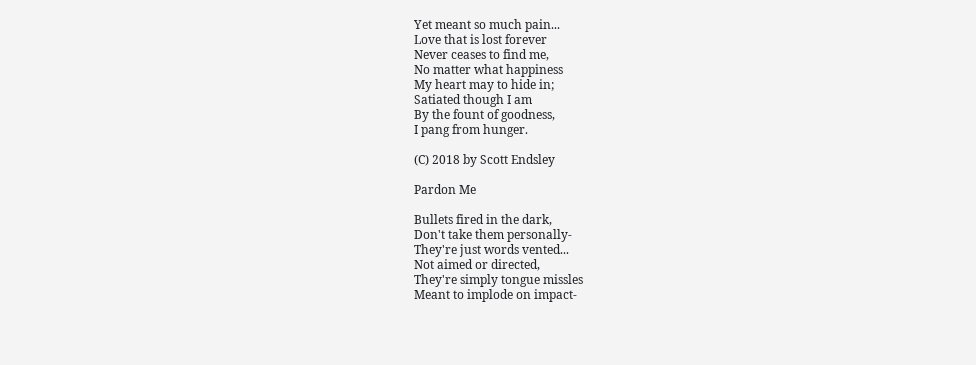Yet meant so much pain...
Love that is lost forever
Never ceases to find me,
No matter what happiness
My heart may to hide in;
Satiated though I am
By the fount of goodness,
I pang from hunger.

(C) 2018 by Scott Endsley

Pardon Me

Bullets fired in the dark,
Don't take them personally-
They're just words vented...
Not aimed or directed,
They're simply tongue missles
Meant to implode on impact-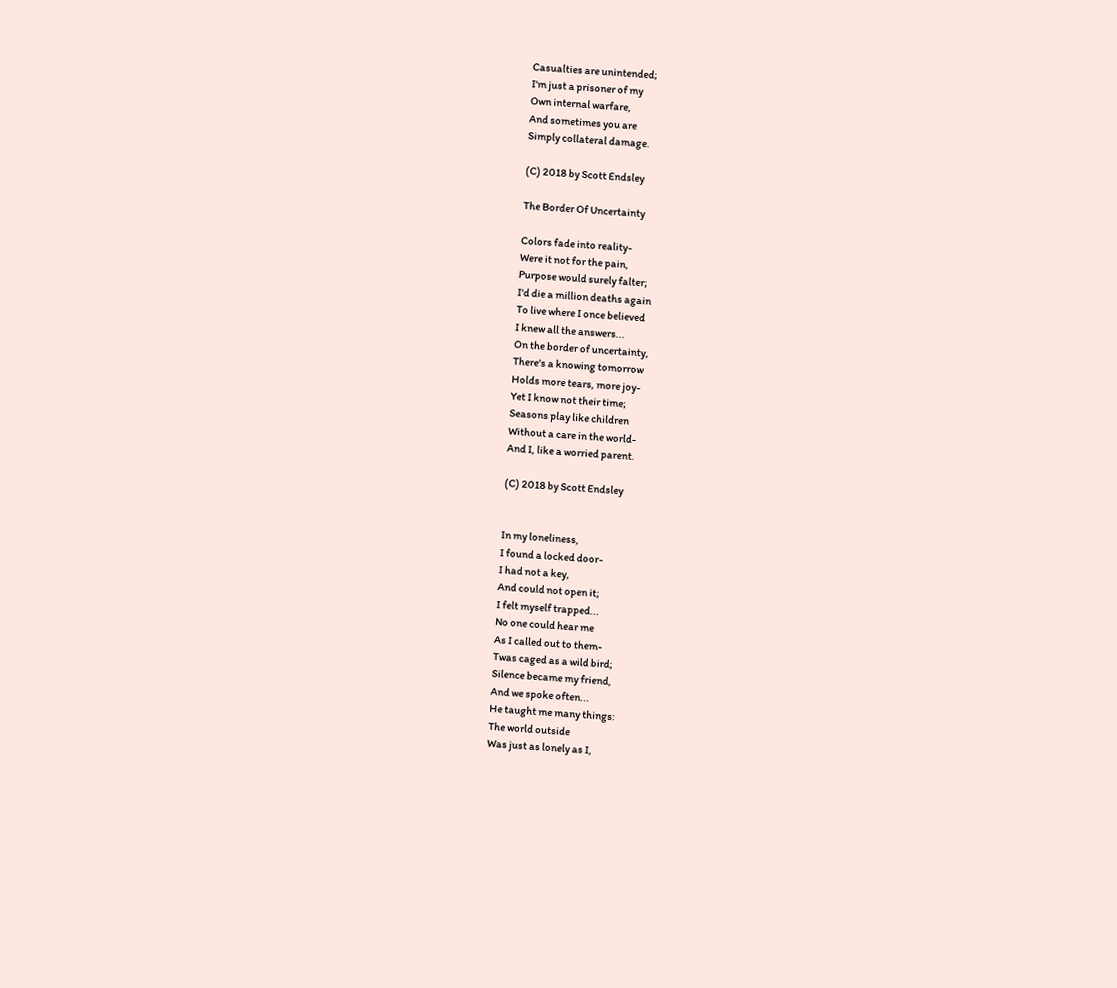Casualties are unintended;
I'm just a prisoner of my
Own internal warfare,
And sometimes you are
Simply collateral damage.

(C) 2018 by Scott Endsley

The Border Of Uncertainty

Colors fade into reality-
Were it not for the pain,
Purpose would surely falter;
I'd die a million deaths again
To live where I once believed
I knew all the answers...
On the border of uncertainty,
There's a knowing tomorrow
Holds more tears, more joy-
Yet I know not their time;
Seasons play like children
Without a care in the world-
And I, like a worried parent.

(C) 2018 by Scott Endsley


In my loneliness,
I found a locked door-
I had not a key,
And could not open it;
I felt myself trapped...
No one could hear me
As I called out to them-
Twas caged as a wild bird;
Silence became my friend,
And we spoke often...
He taught me many things:
The world outside
Was just as lonely as I,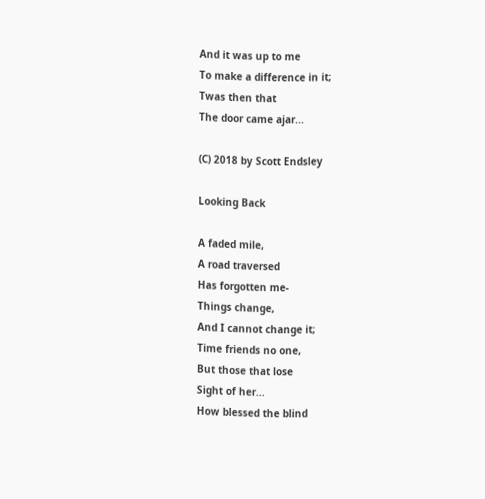And it was up to me
To make a difference in it;
Twas then that
The door came ajar...

(C) 2018 by Scott Endsley

Looking Back

A faded mile,
A road traversed
Has forgotten me-
Things change,
And I cannot change it;
Time friends no one,
But those that lose
Sight of her...
How blessed the blind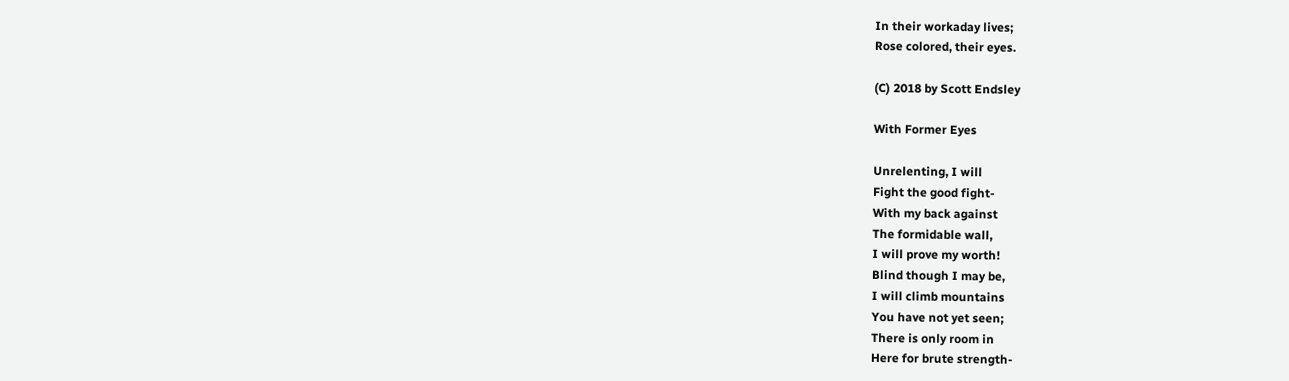In their workaday lives;
Rose colored, their eyes.

(C) 2018 by Scott Endsley

With Former Eyes

Unrelenting, I will
Fight the good fight-
With my back against
The formidable wall,
I will prove my worth!
Blind though I may be,
I will climb mountains
You have not yet seen;
There is only room in
Here for brute strength-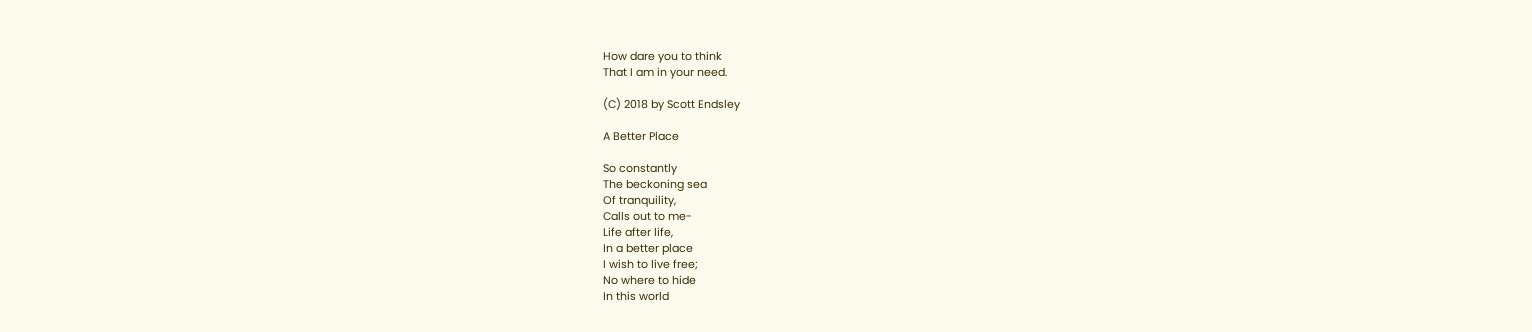How dare you to think
That I am in your need.

(C) 2018 by Scott Endsley

A Better Place

So constantly
The beckoning sea
Of tranquility,
Calls out to me-
Life after life,
In a better place
I wish to live free;
No where to hide
In this world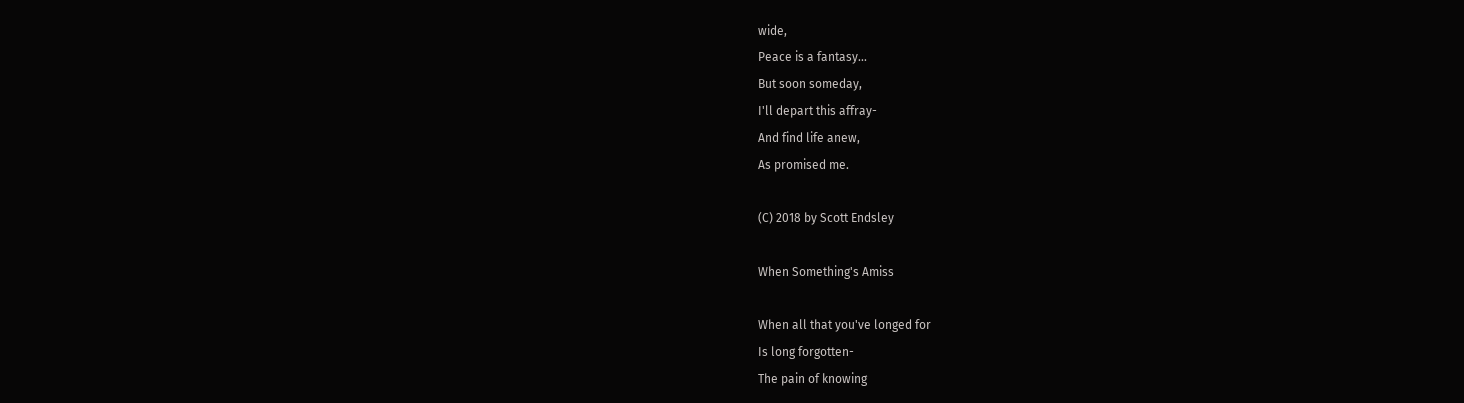wide,
Peace is a fantasy...
But soon someday,
I'll depart this affray-
And find life anew,
As promised me.

(C) 2018 by Scott Endsley

When Something's Amiss

When all that you've longed for
Is long forgotten-
The pain of knowing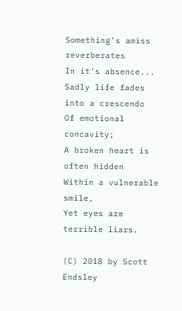Something's amiss reverberates
In it's absence...
Sadly life fades into a crescendo
Of emotional concavity;
A broken heart is often hidden
Within a vulnerable smile,
Yet eyes are terrible liars.

(C) 2018 by Scott Endsley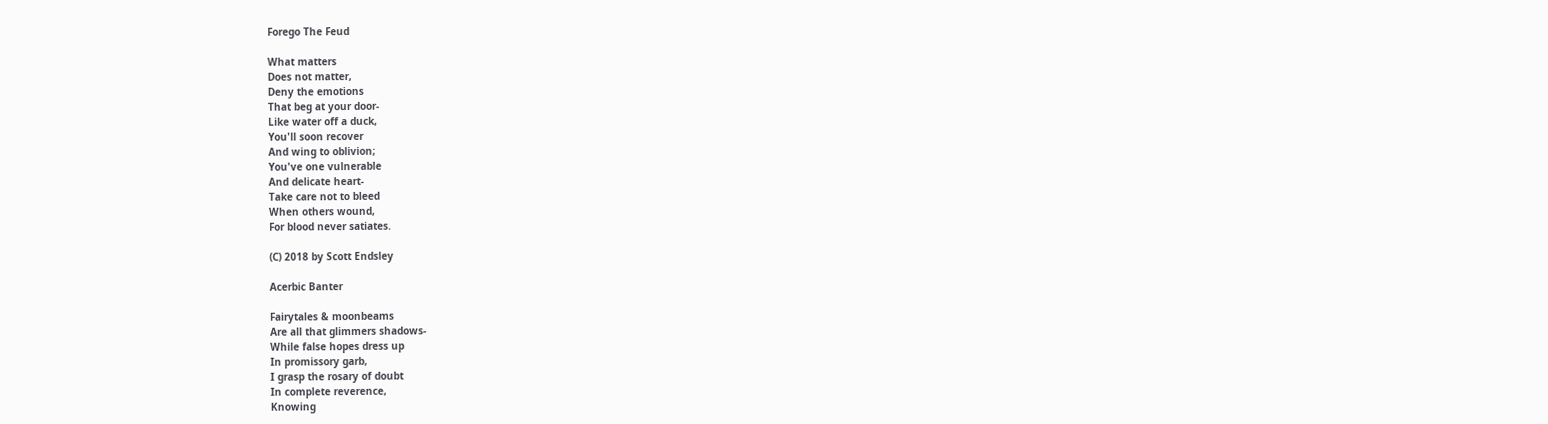Forego The Feud

What matters
Does not matter,
Deny the emotions
That beg at your door-
Like water off a duck,
You'll soon recover
And wing to oblivion;
You've one vulnerable
And delicate heart-
Take care not to bleed
When others wound,
For blood never satiates.

(C) 2018 by Scott Endsley

Acerbic Banter

Fairytales & moonbeams
Are all that glimmers shadows-
While false hopes dress up
In promissory garb,
I grasp the rosary of doubt
In complete reverence,
Knowing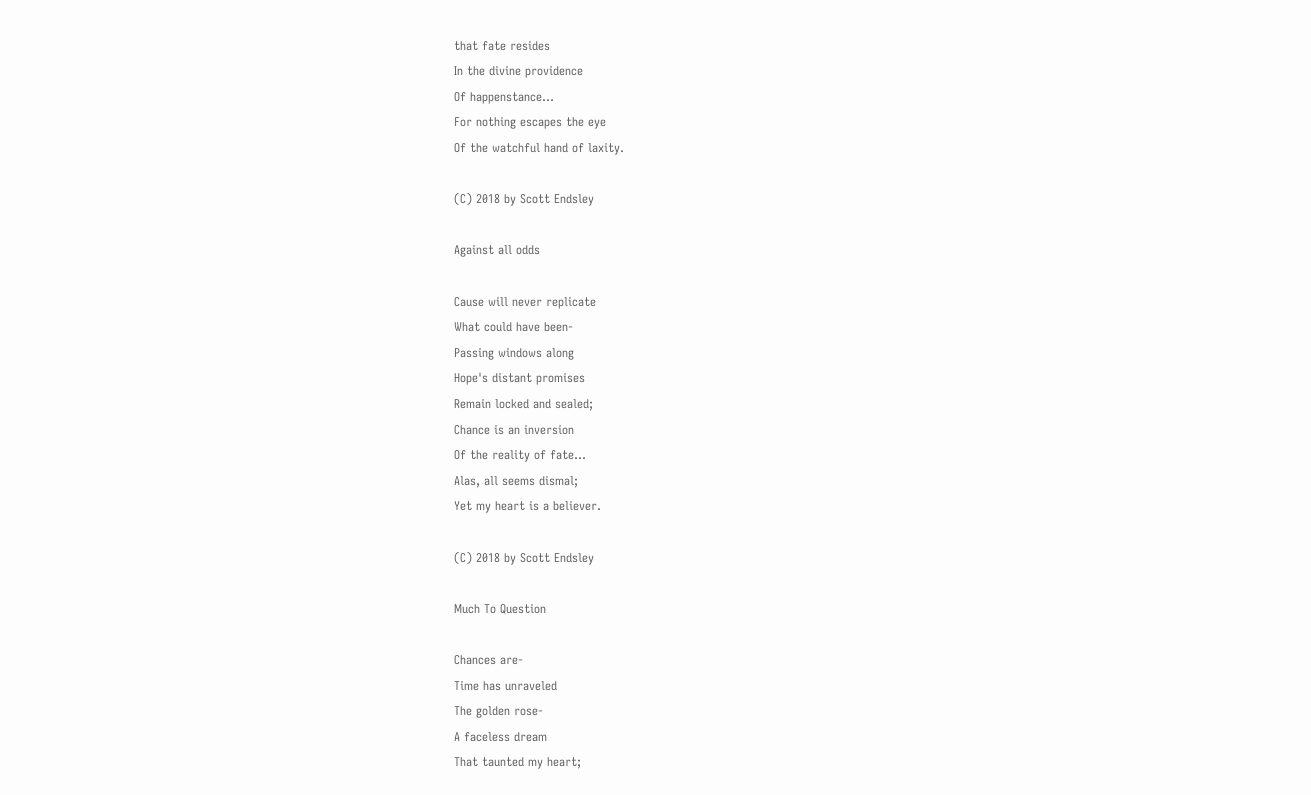that fate resides
In the divine providence
Of happenstance...
For nothing escapes the eye
Of the watchful hand of laxity.

(C) 2018 by Scott Endsley

Against all odds

Cause will never replicate
What could have been-
Passing windows along
Hope's distant promises
Remain locked and sealed;
Chance is an inversion
Of the reality of fate...
Alas, all seems dismal;
Yet my heart is a believer.

(C) 2018 by Scott Endsley

Much To Question

Chances are-
Time has unraveled
The golden rose-
A faceless dream
That taunted my heart;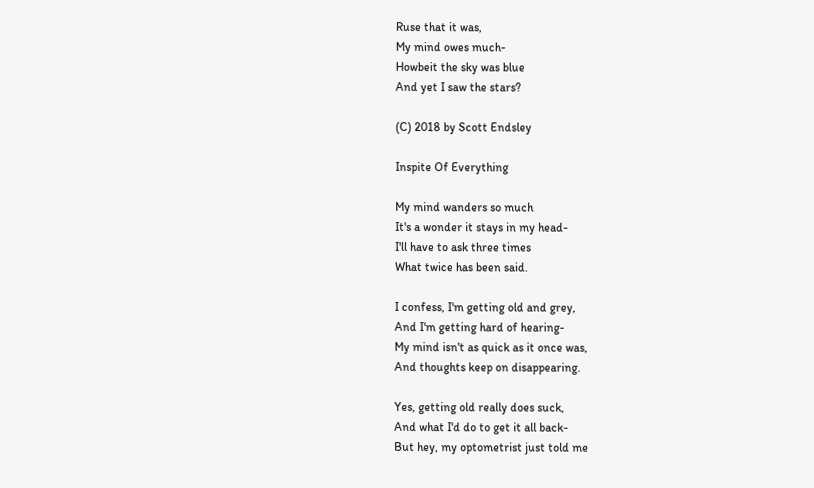Ruse that it was,
My mind owes much-
Howbeit the sky was blue
And yet I saw the stars?

(C) 2018 by Scott Endsley

Inspite Of Everything

My mind wanders so much
It's a wonder it stays in my head-
I'll have to ask three times
What twice has been said.

I confess, I'm getting old and grey,
And I'm getting hard of hearing-
My mind isn't as quick as it once was,
And thoughts keep on disappearing.

Yes, getting old really does suck,
And what I'd do to get it all back-
But hey, my optometrist just told me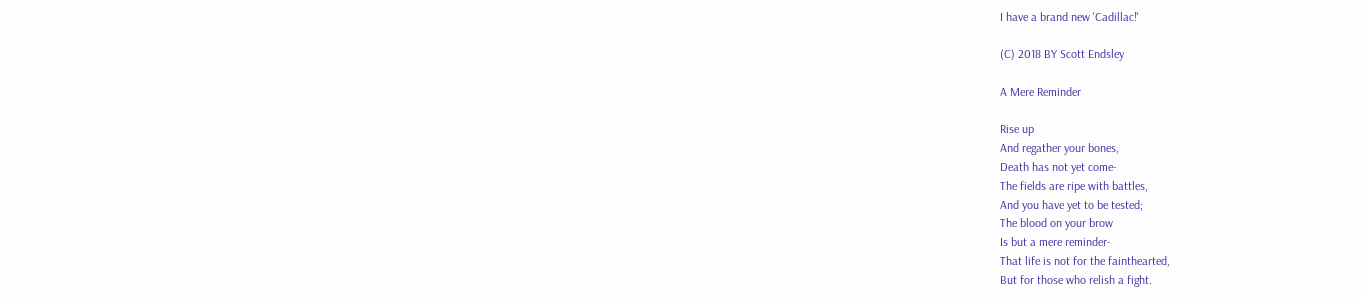I have a brand new 'Cadillac!'

(C) 2018 BY Scott Endsley

A Mere Reminder

Rise up
And regather your bones,
Death has not yet come-
The fields are ripe with battles,
And you have yet to be tested;
The blood on your brow
Is but a mere reminder-
That life is not for the fainthearted,
But for those who relish a fight.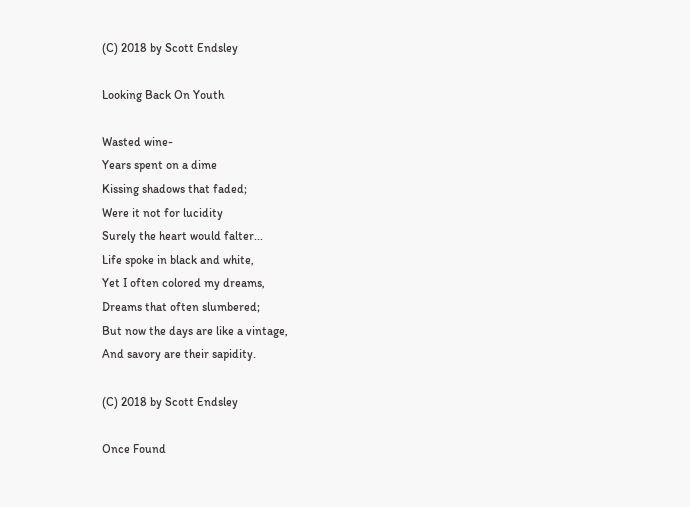(C) 2018 by Scott Endsley

Looking Back On Youth

Wasted wine-
Years spent on a dime
Kissing shadows that faded;
Were it not for lucidity
Surely the heart would falter...
Life spoke in black and white,
Yet I often colored my dreams,
Dreams that often slumbered;
But now the days are like a vintage,
And savory are their sapidity.

(C) 2018 by Scott Endsley

Once Found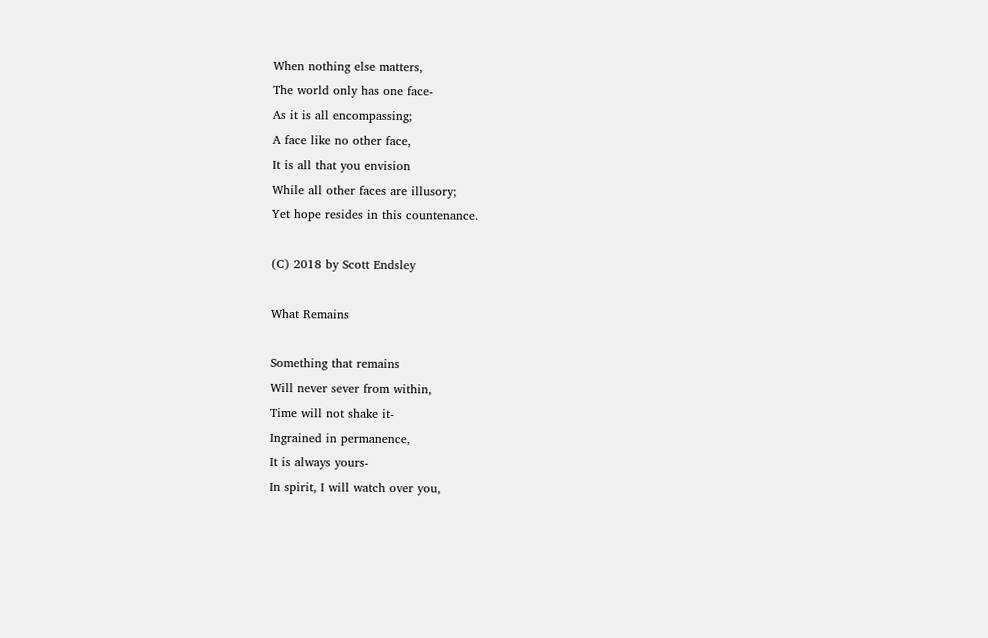When nothing else matters,
The world only has one face-
As it is all encompassing;
A face like no other face,
It is all that you envision
While all other faces are illusory;
Yet hope resides in this countenance.

(C) 2018 by Scott Endsley

What Remains

Something that remains
Will never sever from within,
Time will not shake it-
Ingrained in permanence,
It is always yours-
In spirit, I will watch over you,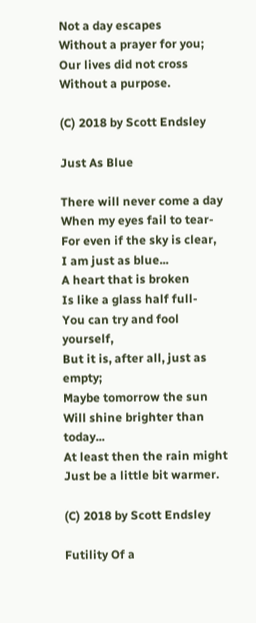Not a day escapes
Without a prayer for you;
Our lives did not cross
Without a purpose.

(C) 2018 by Scott Endsley

Just As Blue

There will never come a day
When my eyes fail to tear-
For even if the sky is clear,
I am just as blue...
A heart that is broken
Is like a glass half full-
You can try and fool yourself,
But it is, after all, just as empty;
Maybe tomorrow the sun
Will shine brighter than today...
At least then the rain might
Just be a little bit warmer.

(C) 2018 by Scott Endsley

Futility Of a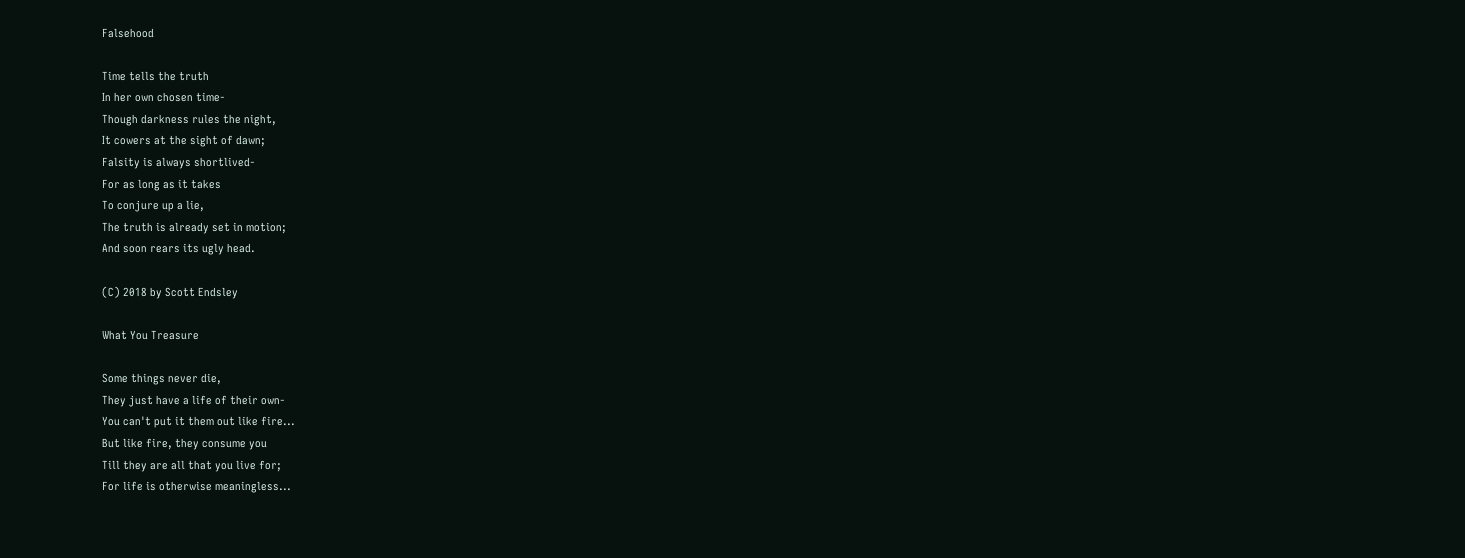Falsehood

Time tells the truth
In her own chosen time-
Though darkness rules the night,
It cowers at the sight of dawn;
Falsity is always shortlived-
For as long as it takes
To conjure up a lie,
The truth is already set in motion;
And soon rears its ugly head.

(C) 2018 by Scott Endsley

What You Treasure

Some things never die,
They just have a life of their own-
You can't put it them out like fire...
But like fire, they consume you
Till they are all that you live for;
For life is otherwise meaningless...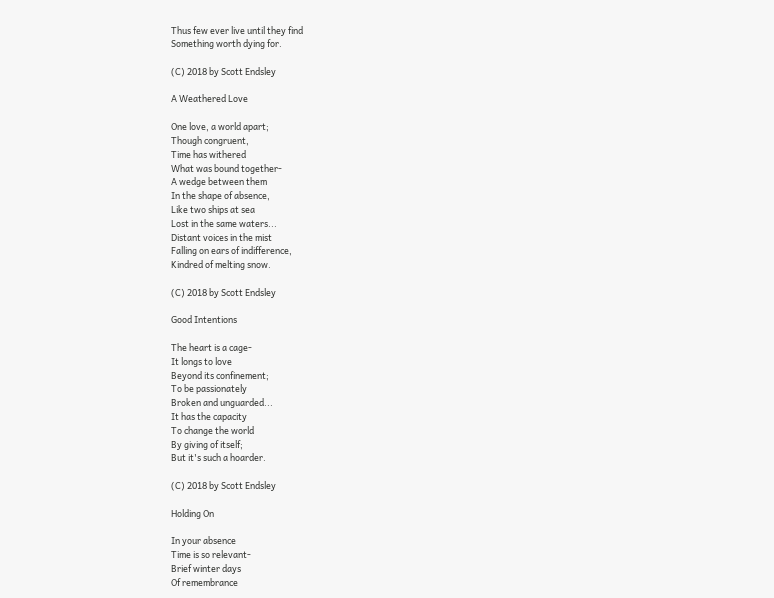Thus few ever live until they find
Something worth dying for.

(C) 2018 by Scott Endsley

A Weathered Love

One love, a world apart;
Though congruent,
Time has withered
What was bound together-
A wedge between them
In the shape of absence,
Like two ships at sea
Lost in the same waters...
Distant voices in the mist
Falling on ears of indifference,
Kindred of melting snow.

(C) 2018 by Scott Endsley

Good Intentions

The heart is a cage-
It longs to love
Beyond its confinement;
To be passionately
Broken and unguarded...
It has the capacity
To change the world
By giving of itself;
But it's such a hoarder.

(C) 2018 by Scott Endsley

Holding On

In your absence
Time is so relevant-
Brief winter days
Of remembrance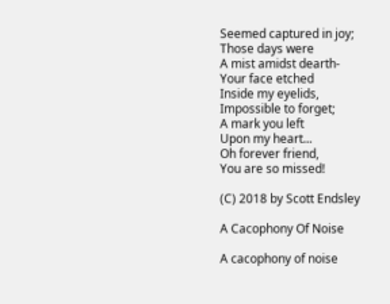Seemed captured in joy;
Those days were
A mist amidst dearth-
Your face etched
Inside my eyelids,
Impossible to forget;
A mark you left
Upon my heart...
Oh forever friend,
You are so missed!

(C) 2018 by Scott Endsley

A Cacophony Of Noise

A cacophony of noise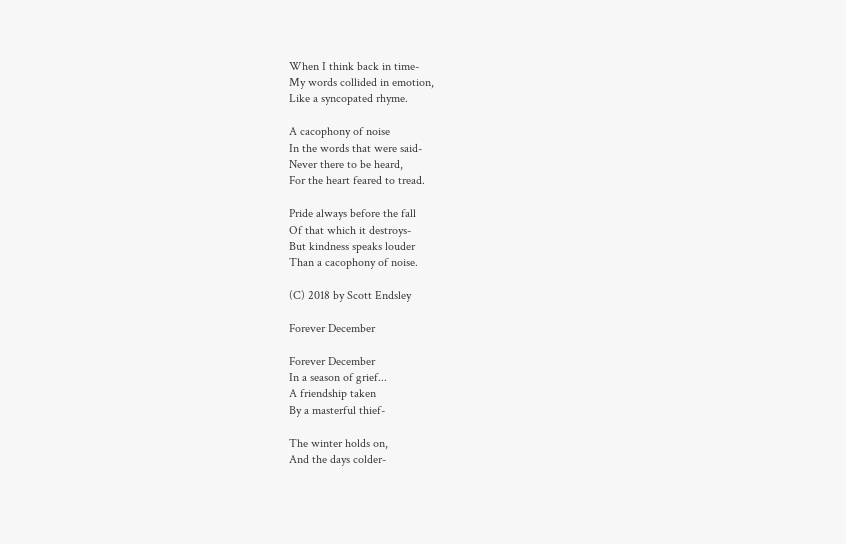When I think back in time-
My words collided in emotion,
Like a syncopated rhyme.

A cacophony of noise
In the words that were said-
Never there to be heard,
For the heart feared to tread.

Pride always before the fall
Of that which it destroys-
But kindness speaks louder
Than a cacophony of noise.

(C) 2018 by Scott Endsley

Forever December

Forever December
In a season of grief...
A friendship taken
By a masterful thief-

The winter holds on,
And the days colder-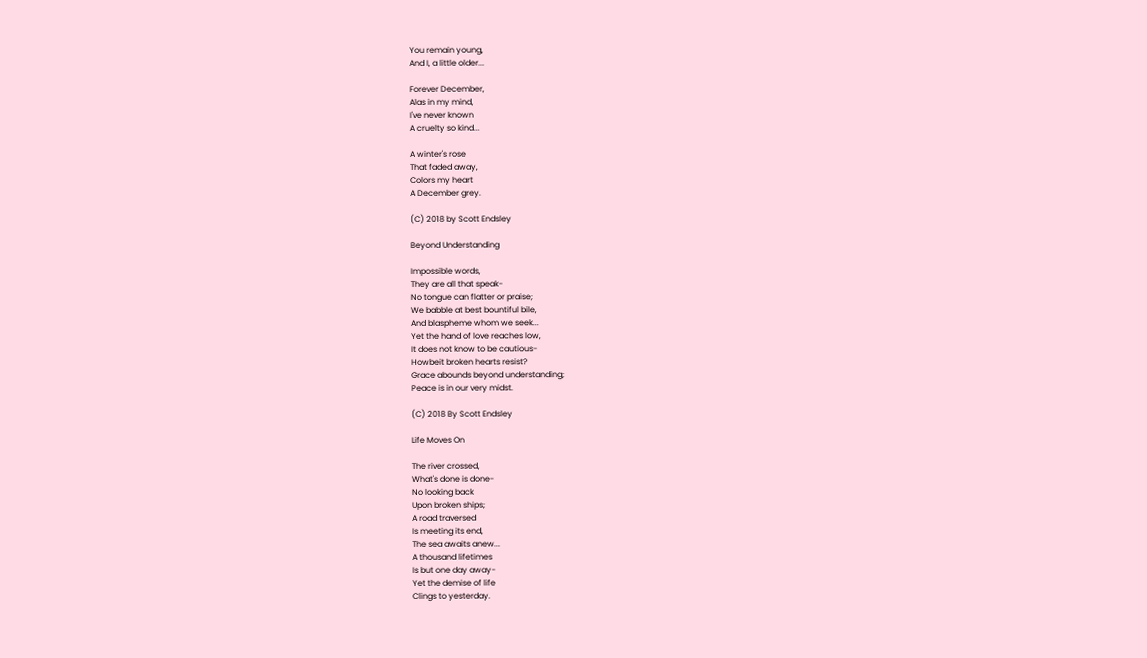You remain young,
And I, a little older...

Forever December,
Alas in my mind,
I've never known
A cruelty so kind...

A winter's rose
That faded away,
Colors my heart
A December grey.

(C) 2018 by Scott Endsley

Beyond Understanding

Impossible words,
They are all that speak-
No tongue can flatter or praise;
We babble at best bountiful bile,
And blaspheme whom we seek...
Yet the hand of love reaches low,
It does not know to be cautious-
Howbeit broken hearts resist?
Grace abounds beyond understanding;
Peace is in our very midst.

(C) 2018 By Scott Endsley

Life Moves On

The river crossed,
What's done is done-
No looking back
Upon broken ships;
A road traversed
Is meeting its end,
The sea awaits anew...
A thousand lifetimes
Is but one day away-
Yet the demise of life
Clings to yesterday.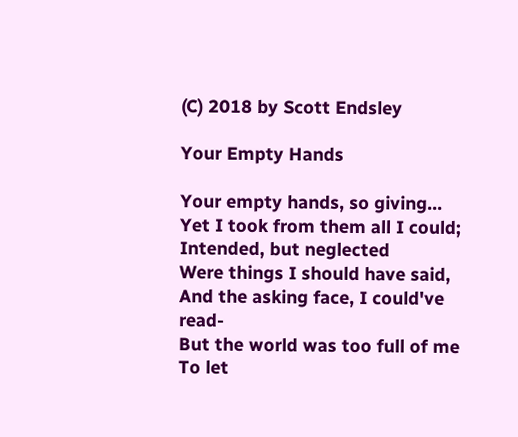(C) 2018 by Scott Endsley

Your Empty Hands

Your empty hands, so giving...
Yet I took from them all I could;
Intended, but neglected
Were things I should have said,
And the asking face, I could've read-
But the world was too full of me
To let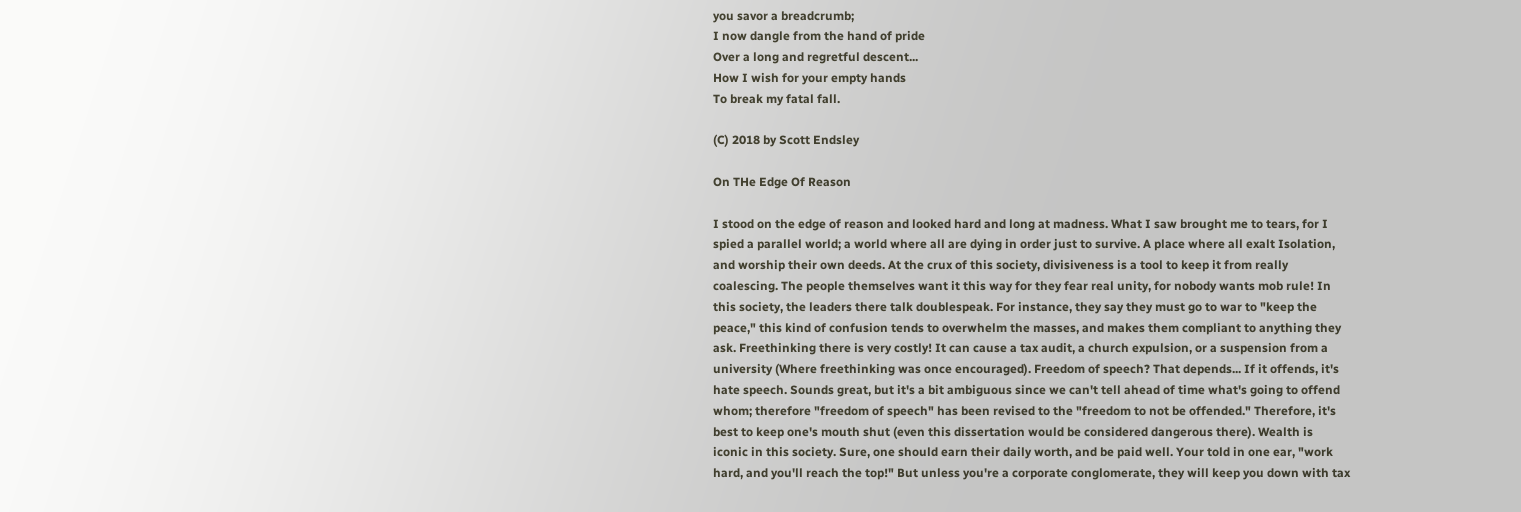you savor a breadcrumb;
I now dangle from the hand of pride
Over a long and regretful descent...
How I wish for your empty hands
To break my fatal fall.

(C) 2018 by Scott Endsley

On THe Edge Of Reason

I stood on the edge of reason and looked hard and long at madness. What I saw brought me to tears, for I spied a parallel world; a world where all are dying in order just to survive. A place where all exalt Isolation, and worship their own deeds. At the crux of this society, divisiveness is a tool to keep it from really coalescing. The people themselves want it this way for they fear real unity, for nobody wants mob rule! In this society, the leaders there talk doublespeak. For instance, they say they must go to war to "keep the peace," this kind of confusion tends to overwhelm the masses, and makes them compliant to anything they ask. Freethinking there is very costly! It can cause a tax audit, a church expulsion, or a suspension from a university (Where freethinking was once encouraged). Freedom of speech? That depends... If it offends, it's hate speech. Sounds great, but it's a bit ambiguous since we can't tell ahead of time what's going to offend whom; therefore "freedom of speech" has been revised to the "freedom to not be offended." Therefore, it's best to keep one's mouth shut (even this dissertation would be considered dangerous there). Wealth is iconic in this society. Sure, one should earn their daily worth, and be paid well. Your told in one ear, "work hard, and you'll reach the top!" But unless you're a corporate conglomerate, they will keep you down with tax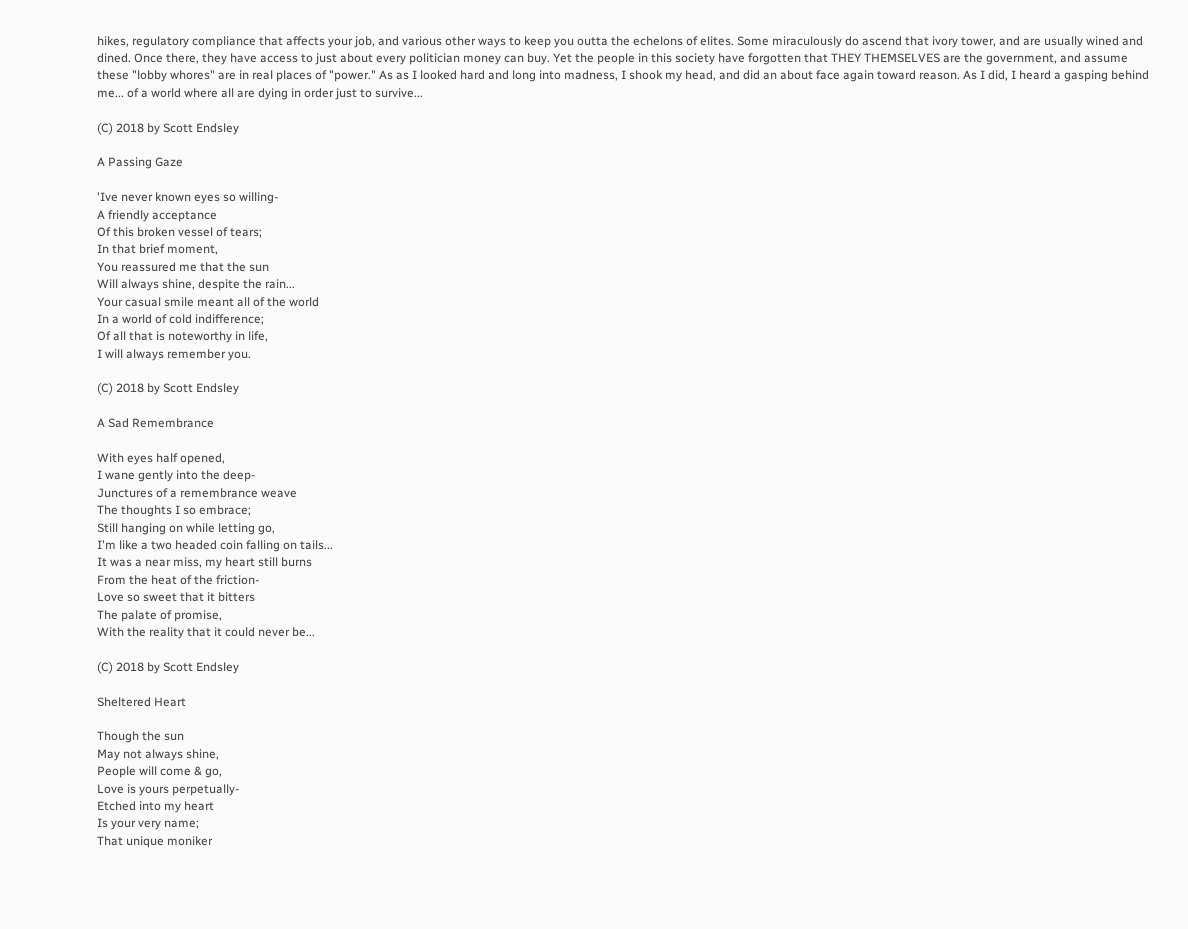hikes, regulatory compliance that affects your job, and various other ways to keep you outta the echelons of elites. Some miraculously do ascend that ivory tower, and are usually wined and dined. Once there, they have access to just about every politician money can buy. Yet the people in this society have forgotten that THEY THEMSELVES are the government, and assume these "lobby whores" are in real places of "power." As as I looked hard and long into madness, I shook my head, and did an about face again toward reason. As I did, I heard a gasping behind me... of a world where all are dying in order just to survive...

(C) 2018 by Scott Endsley

A Passing Gaze

'Ive never known eyes so willing-
A friendly acceptance
Of this broken vessel of tears;
In that brief moment,
You reassured me that the sun
Will always shine, despite the rain...
Your casual smile meant all of the world
In a world of cold indifference;
Of all that is noteworthy in life,
I will always remember you.

(C) 2018 by Scott Endsley

A Sad Remembrance

With eyes half opened,
I wane gently into the deep-
Junctures of a remembrance weave
The thoughts I so embrace;
Still hanging on while letting go,
I'm like a two headed coin falling on tails...
It was a near miss, my heart still burns
From the heat of the friction-
Love so sweet that it bitters
The palate of promise,
With the reality that it could never be...

(C) 2018 by Scott Endsley

Sheltered Heart

Though the sun
May not always shine,
People will come & go,
Love is yours perpetually-
Etched into my heart
Is your very name;
That unique moniker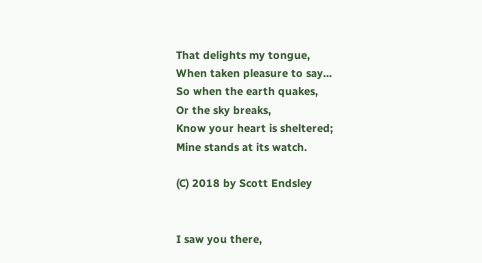That delights my tongue,
When taken pleasure to say...
So when the earth quakes,
Or the sky breaks,
Know your heart is sheltered;
Mine stands at its watch.

(C) 2018 by Scott Endsley


I saw you there,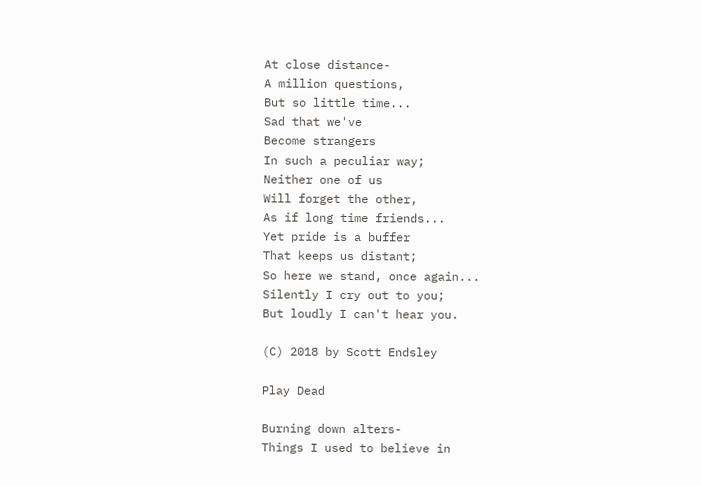At close distance-
A million questions,
But so little time...
Sad that we've
Become strangers
In such a peculiar way;
Neither one of us
Will forget the other,
As if long time friends...
Yet pride is a buffer
That keeps us distant;
So here we stand, once again...
Silently I cry out to you;
But loudly I can't hear you.

(C) 2018 by Scott Endsley

Play Dead

Burning down alters-
Things I used to believe in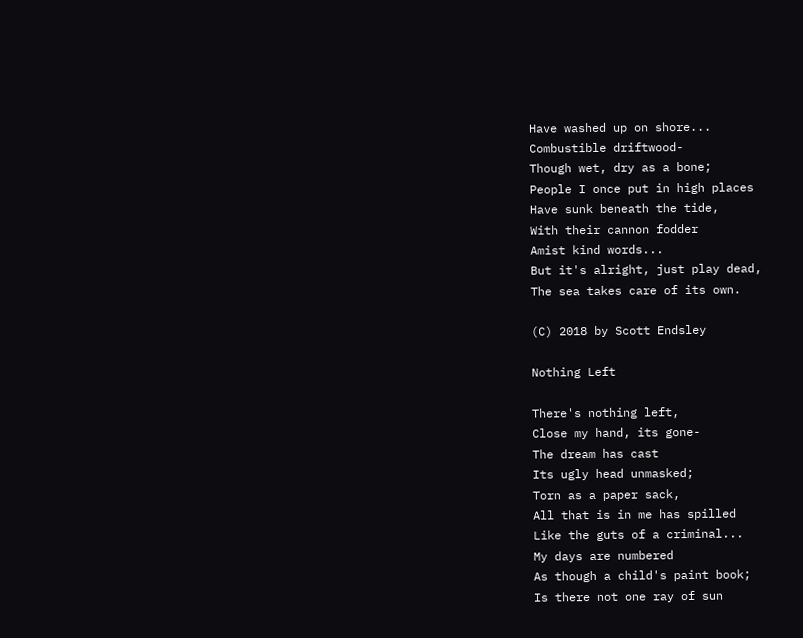Have washed up on shore...
Combustible driftwood-
Though wet, dry as a bone;
People I once put in high places
Have sunk beneath the tide,
With their cannon fodder
Amist kind words...
But it's alright, just play dead,
The sea takes care of its own.

(C) 2018 by Scott Endsley

Nothing Left

There's nothing left,
Close my hand, its gone-
The dream has cast
Its ugly head unmasked;
Torn as a paper sack,
All that is in me has spilled
Like the guts of a criminal...
My days are numbered
As though a child's paint book;
Is there not one ray of sun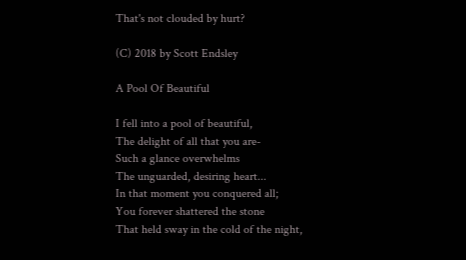That's not clouded by hurt?

(C) 2018 by Scott Endsley

A Pool Of Beautiful

I fell into a pool of beautiful,
The delight of all that you are-
Such a glance overwhelms
The unguarded, desiring heart...
In that moment you conquered all;
You forever shattered the stone
That held sway in the cold of the night,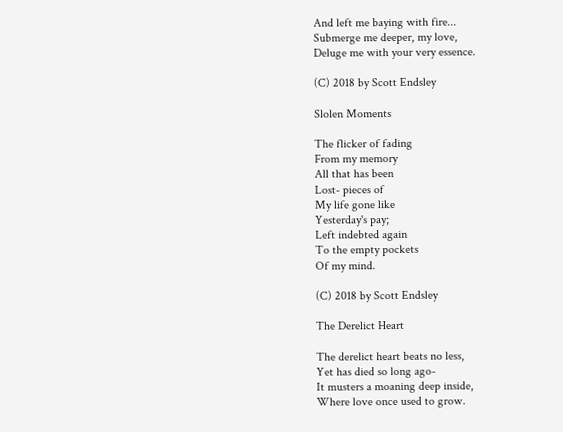And left me baying with fire...
Submerge me deeper, my love,
Deluge me with your very essence.

(C) 2018 by Scott Endsley

Slolen Moments

The flicker of fading
From my memory
All that has been
Lost- pieces of
My life gone like
Yesterday's pay;
Left indebted again
To the empty pockets
Of my mind.

(C) 2018 by Scott Endsley

The Derelict Heart

The derelict heart beats no less,
Yet has died so long ago-
It musters a moaning deep inside,
Where love once used to grow.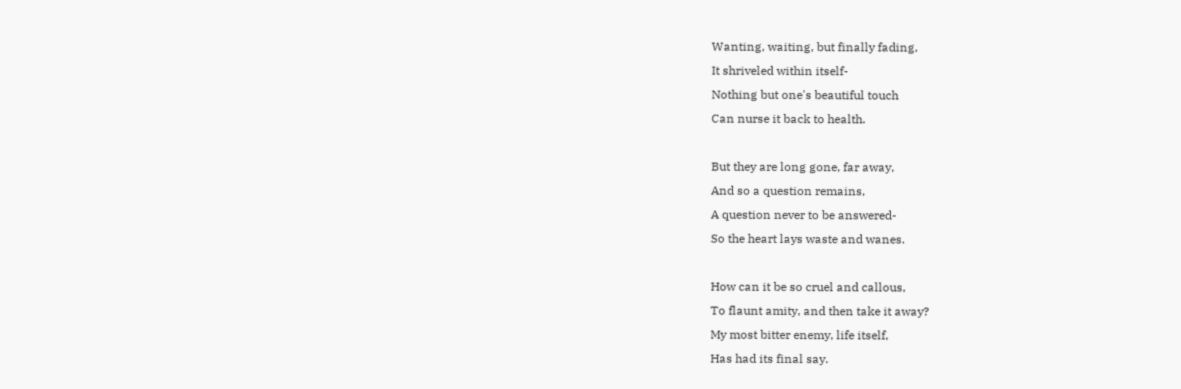Wanting, waiting, but finally fading,
It shriveled within itself-
Nothing but one's beautiful touch
Can nurse it back to health.

But they are long gone, far away,
And so a question remains,
A question never to be answered-
So the heart lays waste and wanes.

How can it be so cruel and callous,
To flaunt amity, and then take it away?
My most bitter enemy, life itself,
Has had its final say.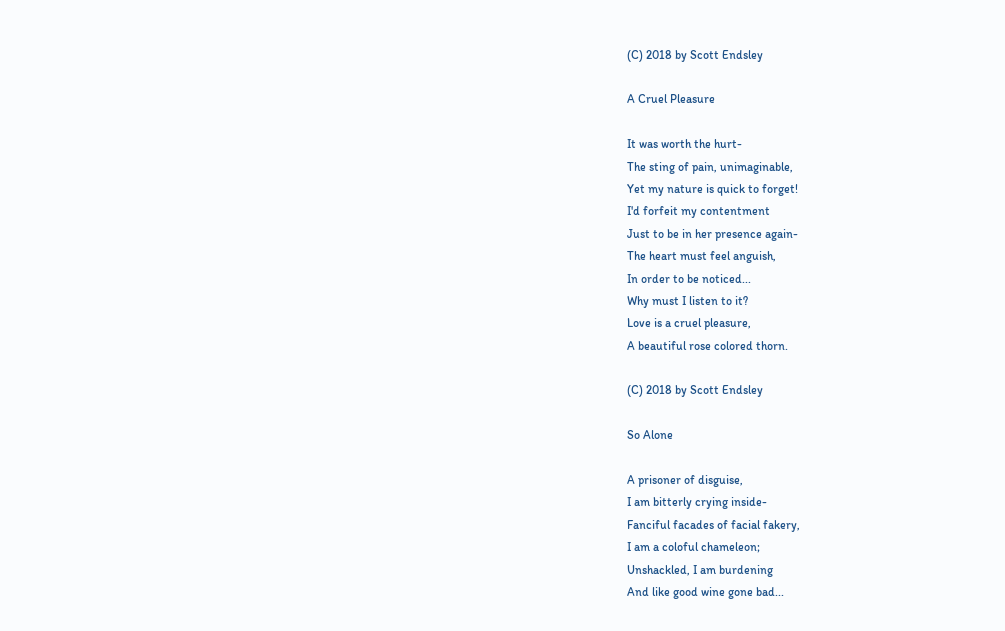(C) 2018 by Scott Endsley

A Cruel Pleasure

It was worth the hurt-
The sting of pain, unimaginable,
Yet my nature is quick to forget!
I'd forfeit my contentment
Just to be in her presence again-
The heart must feel anguish,
In order to be noticed...
Why must I listen to it?
Love is a cruel pleasure,
A beautiful rose colored thorn.

(C) 2018 by Scott Endsley

So Alone

A prisoner of disguise,
I am bitterly crying inside-
Fanciful facades of facial fakery,
I am a coloful chameleon;
Unshackled, I am burdening
And like good wine gone bad...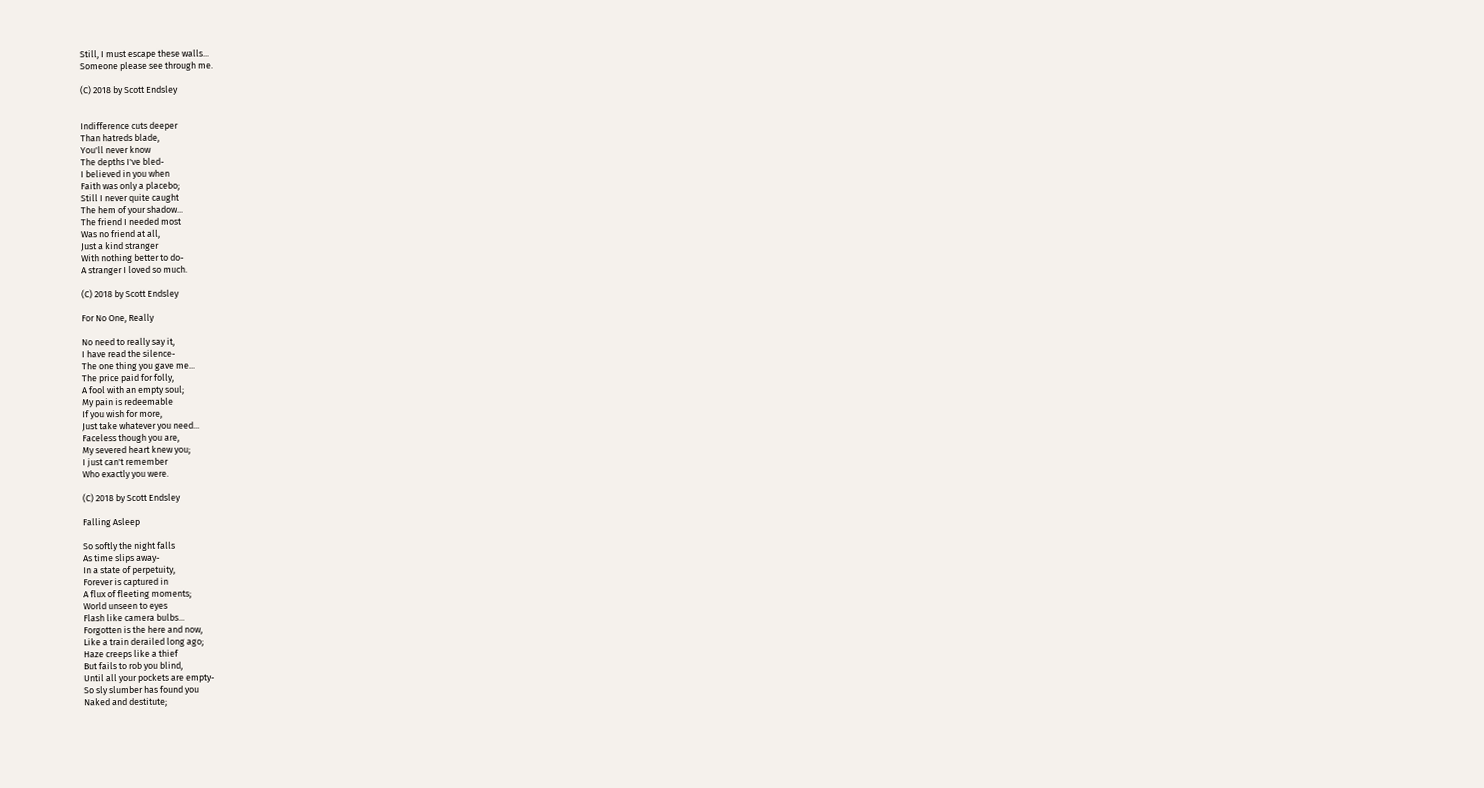Still, I must escape these walls...
Someone please see through me.

(C) 2018 by Scott Endsley


Indifference cuts deeper
Than hatreds blade,
You'll never know
The depths I've bled-
I believed in you when
Faith was only a placebo;
Still I never quite caught
The hem of your shadow...
The friend I needed most
Was no friend at all,
Just a kind stranger
With nothing better to do-
A stranger I loved so much.

(C) 2018 by Scott Endsley

For No One, Really

No need to really say it,
I have read the silence-
The one thing you gave me...
The price paid for folly,
A fool with an empty soul;
My pain is redeemable
If you wish for more,
Just take whatever you need...
Faceless though you are,
My severed heart knew you;
I just can't remember
Who exactly you were.

(C) 2018 by Scott Endsley

Falling Asleep

So softly the night falls
As time slips away-
In a state of perpetuity,
Forever is captured in
A flux of fleeting moments;
World unseen to eyes
Flash like camera bulbs...
Forgotten is the here and now,
Like a train derailed long ago;
Haze creeps like a thief
But fails to rob you blind,
Until all your pockets are empty-
So sly slumber has found you
Naked and destitute;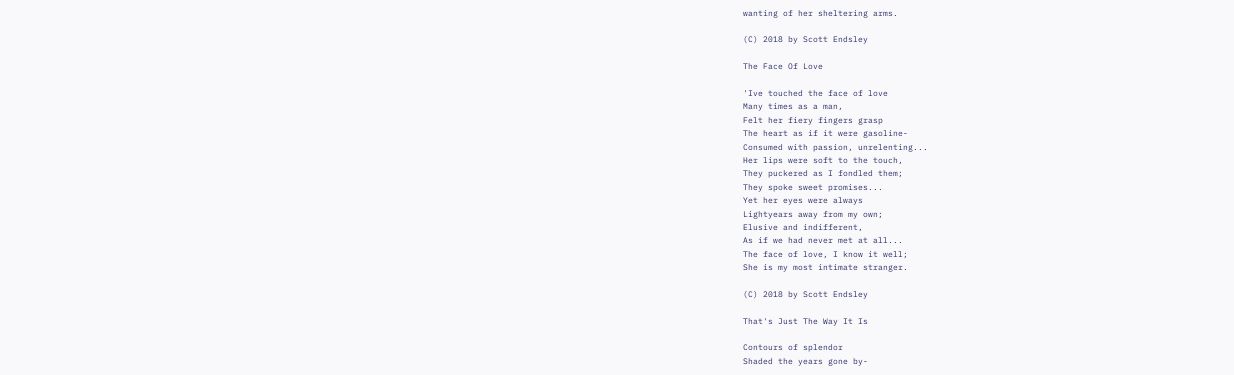wanting of her sheltering arms.

(C) 2018 by Scott Endsley

The Face Of Love

'Ive touched the face of love
Many times as a man,
Felt her fiery fingers grasp
The heart as if it were gasoline-
Consumed with passion, unrelenting...
Her lips were soft to the touch,
They puckered as I fondled them;
They spoke sweet promises...
Yet her eyes were always
Lightyears away from my own;
Elusive and indifferent,
As if we had never met at all...
The face of love, I know it well;
She is my most intimate stranger.

(C) 2018 by Scott Endsley

That's Just The Way It Is

Contours of splendor
Shaded the years gone by-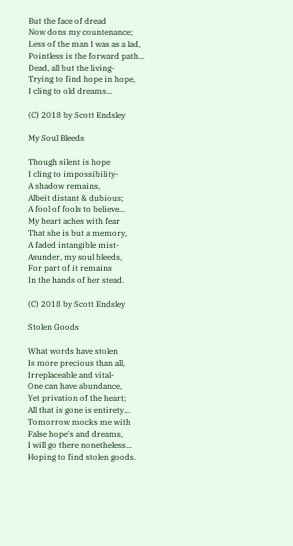But the face of dread
Now dons my countenance;
Less of the man I was as a lad,
Pointless is the forward path...
Dead, all but the living-
Trying to find hope in hope,
I cling to old dreams...

(C) 2018 by Scott Endsley

My Soul Bleeds

Though silent is hope
I cling to impossibility-
A shadow remains,
Albeit distant & dubious;
A fool of fools to believe...
My heart aches with fear
That she is but a memory,
A faded intangible mist-
Asunder, my soul bleeds,
For part of it remains
In the hands of her stead.

(C) 2018 by Scott Endsley

Stolen Goods

What words have stolen
Is more precious than all,
Irreplaceable and vital-
One can have abundance,
Yet privation of the heart;
All that is gone is entirety...
Tomorrow mocks me with
False hope's and dreams,
I will go there nonetheless...
Hoping to find stolen goods.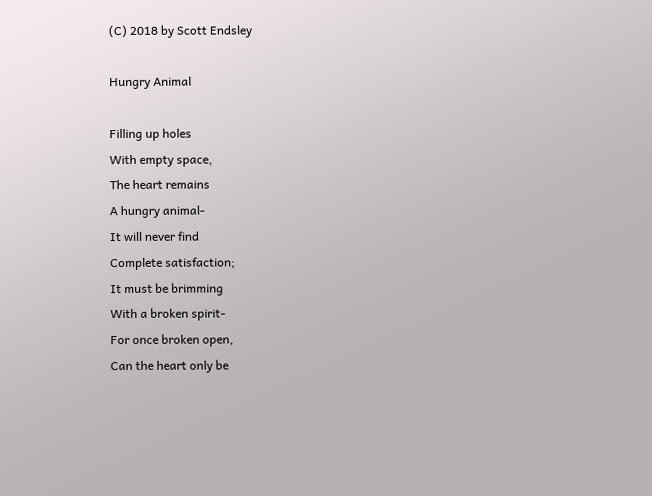(C) 2018 by Scott Endsley

Hungry Animal

Filling up holes
With empty space,
The heart remains
A hungry animal-
It will never find
Complete satisfaction;
It must be brimming
With a broken spirit-
For once broken open,
Can the heart only be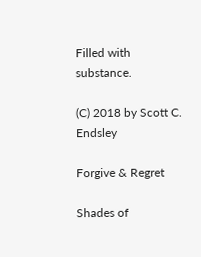Filled with substance.

(C) 2018 by Scott C. Endsley

Forgive & Regret

Shades of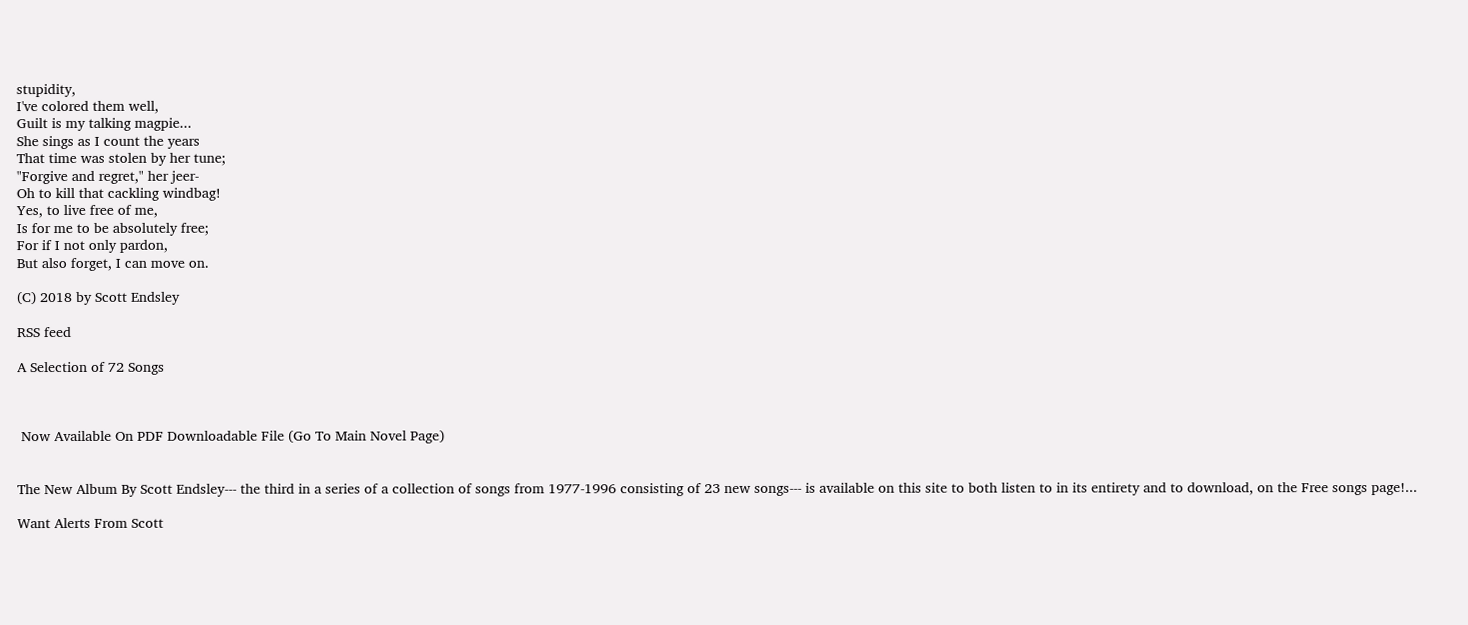stupidity,
I've colored them well,
Guilt is my talking magpie...
She sings as I count the years
That time was stolen by her tune;
"Forgive and regret," her jeer-
Oh to kill that cackling windbag!
Yes, to live free of me,
Is for me to be absolutely free;
For if I not only pardon,
But also forget, I can move on.

(C) 2018 by Scott Endsley

RSS feed

A Selection of 72 Songs



 Now Available On PDF Downloadable File (Go To Main Novel Page)


The New Album By Scott Endsley--- the third in a series of a collection of songs from 1977-1996 consisting of 23 new songs--- is available on this site to both listen to in its entirety and to download, on the Free songs page!...

Want Alerts From Scott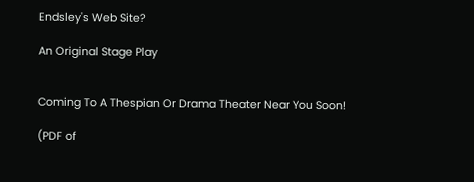Endsley's Web Site?

An Original Stage Play


Coming To A Thespian Or Drama Theater Near You Soon!

(PDF of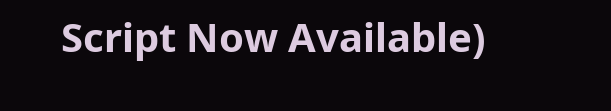Script Now Available)